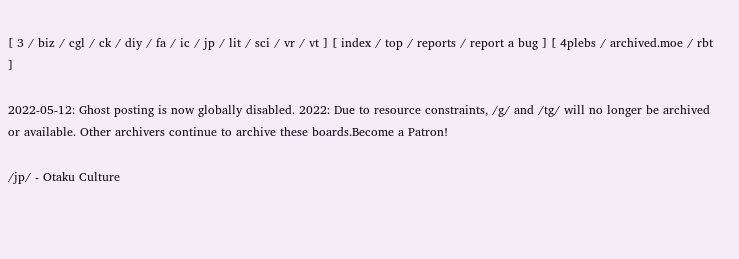[ 3 / biz / cgl / ck / diy / fa / ic / jp / lit / sci / vr / vt ] [ index / top / reports / report a bug ] [ 4plebs / archived.moe / rbt ]

2022-05-12: Ghost posting is now globally disabled. 2022: Due to resource constraints, /g/ and /tg/ will no longer be archived or available. Other archivers continue to archive these boards.Become a Patron!

/jp/ - Otaku Culture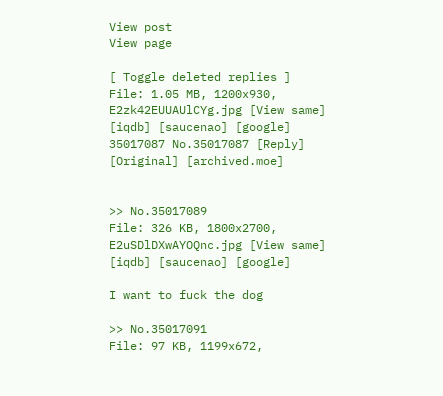View post
View page

[ Toggle deleted replies ]
File: 1.05 MB, 1200x930, E2zk42EUUAUlCYg.jpg [View same] [iqdb] [saucenao] [google]
35017087 No.35017087 [Reply] [Original] [archived.moe]


>> No.35017089
File: 326 KB, 1800x2700, E2uSDlDXwAYOQnc.jpg [View same] [iqdb] [saucenao] [google]

I want to fuck the dog

>> No.35017091
File: 97 KB, 1199x672,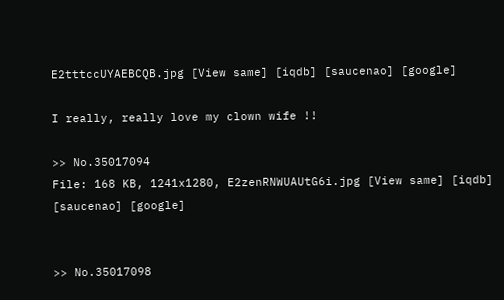E2tttccUYAEBCQB.jpg [View same] [iqdb] [saucenao] [google]

I really, really love my clown wife !!

>> No.35017094
File: 168 KB, 1241x1280, E2zenRNWUAUtG6i.jpg [View same] [iqdb] [saucenao] [google]


>> No.35017098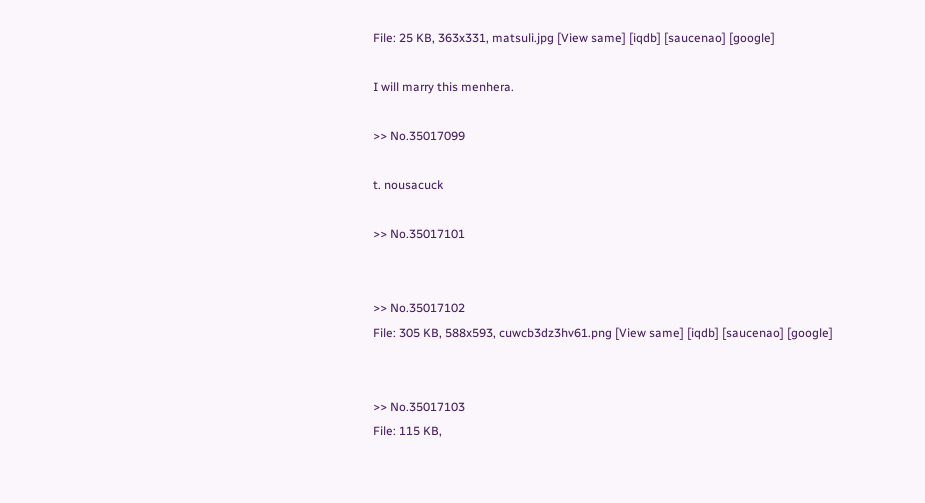File: 25 KB, 363x331, matsuli.jpg [View same] [iqdb] [saucenao] [google]

I will marry this menhera.

>> No.35017099

t. nousacuck

>> No.35017101


>> No.35017102
File: 305 KB, 588x593, cuwcb3dz3hv61.png [View same] [iqdb] [saucenao] [google]


>> No.35017103
File: 115 KB,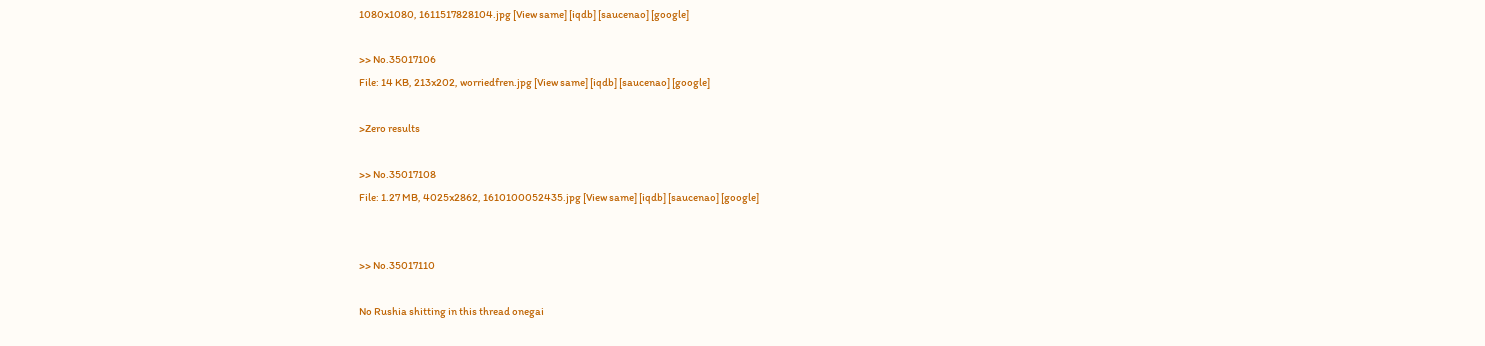1080x1080, 1611517828104.jpg [View same] [iqdb] [saucenao] [google]

>> No.35017106
File: 14 KB, 213x202, worriedfren.jpg [View same] [iqdb] [saucenao] [google]

>Zero results

>> No.35017108
File: 1.27 MB, 4025x2862, 1610100052435.jpg [View same] [iqdb] [saucenao] [google]


>> No.35017110

No Rushia shitting in this thread onegai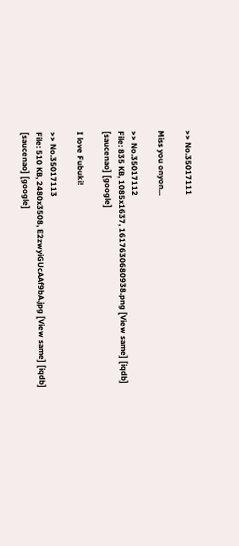>> No.35017111

Miss you onyon...

>> No.35017112
File: 835 KB, 1085x1637, 1617630680938.png [View same] [iqdb] [saucenao] [google]

I love Fubuki!

>> No.35017113
File: 510 KB, 2480x3508, E2zwyiGUcAAf9bA.jpg [View same] [iqdb] [saucenao] [google]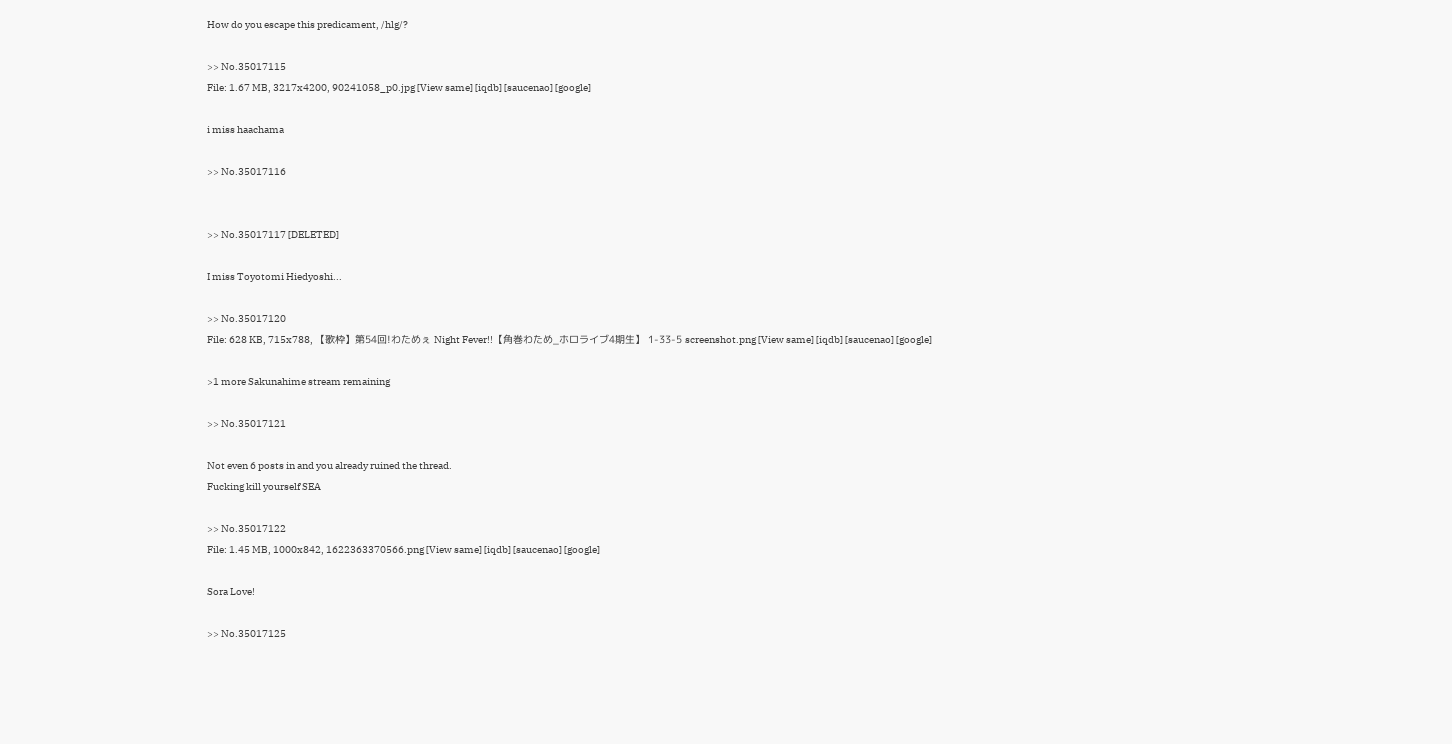How do you escape this predicament, /hlg/?

>> No.35017115
File: 1.67 MB, 3217x4200, 90241058_p0.jpg [View same] [iqdb] [saucenao] [google]

i miss haachama

>> No.35017116


>> No.35017117 [DELETED]

I miss Toyotomi Hiedyoshi...

>> No.35017120
File: 628 KB, 715x788, 【歌枠】第54回!わためぇ Night Fever!!【角巻わため_ホロライブ4期生】 1-33-5 screenshot.png [View same] [iqdb] [saucenao] [google]

>1 more Sakunahime stream remaining

>> No.35017121

Not even 6 posts in and you already ruined the thread.
Fucking kill yourself SEA

>> No.35017122
File: 1.45 MB, 1000x842, 1622363370566.png [View same] [iqdb] [saucenao] [google]

Sora Love!

>> No.35017125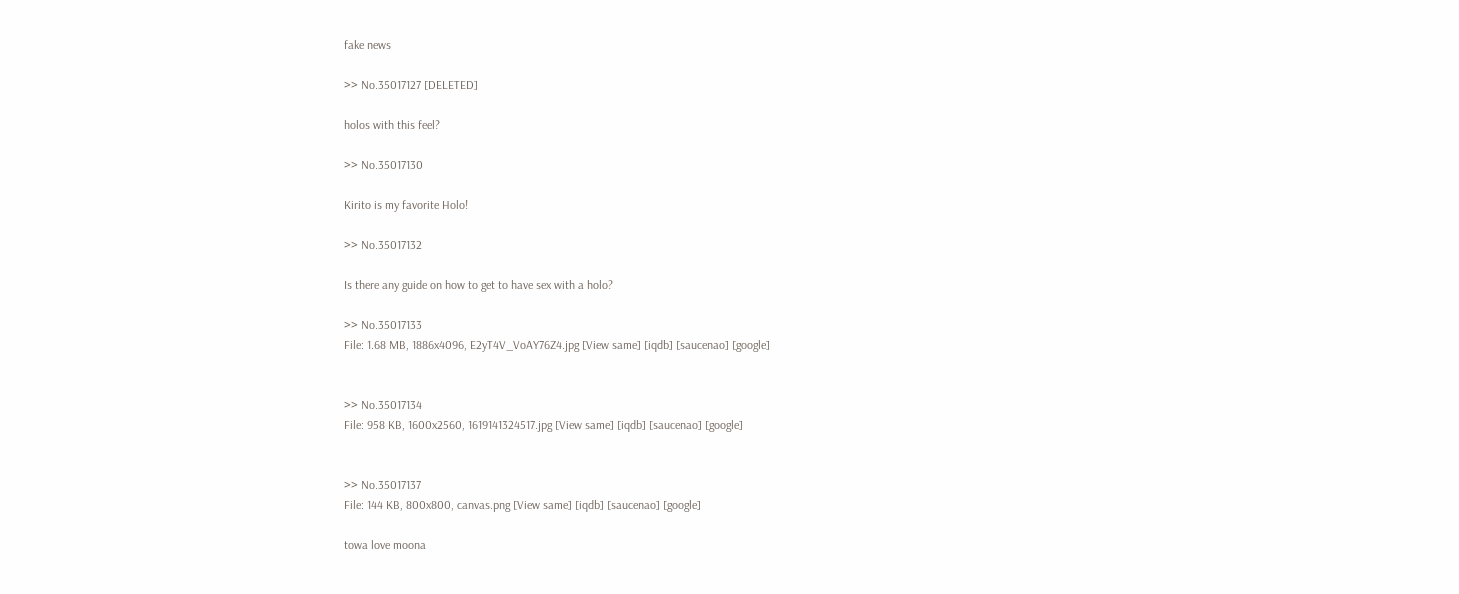fake news

>> No.35017127 [DELETED]

holos with this feel?

>> No.35017130

Kirito is my favorite Holo!

>> No.35017132

Is there any guide on how to get to have sex with a holo?

>> No.35017133
File: 1.68 MB, 1886x4096, E2yT4V_VoAY76Z4.jpg [View same] [iqdb] [saucenao] [google]


>> No.35017134
File: 958 KB, 1600x2560, 1619141324517.jpg [View same] [iqdb] [saucenao] [google]


>> No.35017137
File: 144 KB, 800x800, canvas.png [View same] [iqdb] [saucenao] [google]

towa love moona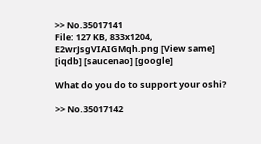>> No.35017141
File: 127 KB, 833x1204, E2wrJsgVIAIGMqh.png [View same] [iqdb] [saucenao] [google]

What do you do to support your oshi?

>> No.35017142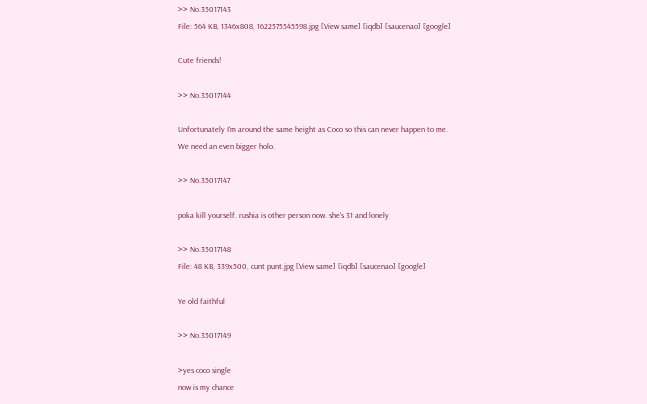>> No.35017143
File: 564 KB, 1346x808, 1622575545598.jpg [View same] [iqdb] [saucenao] [google]

Cute friends!

>> No.35017144

Unfortunately I'm around the same height as Coco so this can never happen to me.
We need an even bigger holo.

>> No.35017147

poka kill yourself. rushia is other person now. she's 31 and lonely

>> No.35017148
File: 48 KB, 339x500, cunt punt.jpg [View same] [iqdb] [saucenao] [google]

Ye old faithful

>> No.35017149

>yes coco single
now is my chance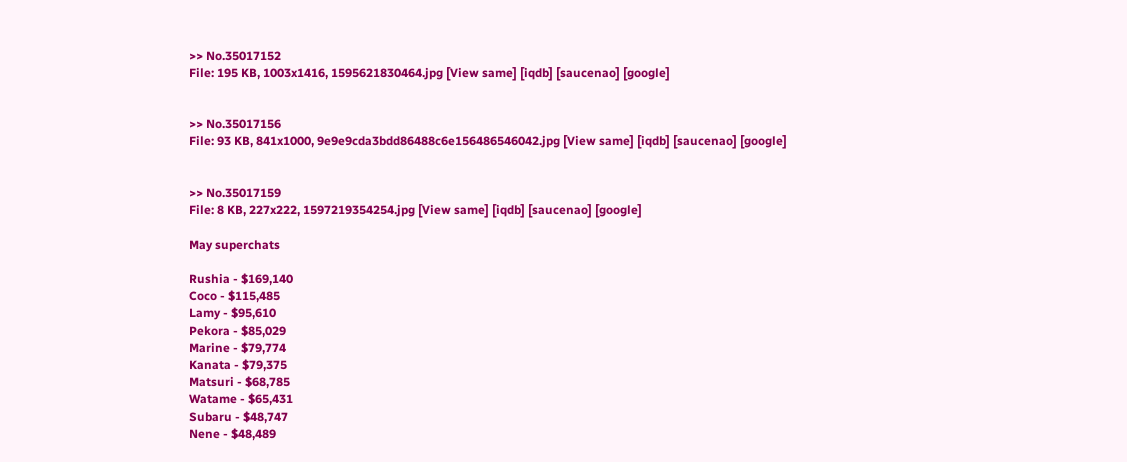>> No.35017152
File: 195 KB, 1003x1416, 1595621830464.jpg [View same] [iqdb] [saucenao] [google]


>> No.35017156
File: 93 KB, 841x1000, 9e9e9cda3bdd86488c6e156486546042.jpg [View same] [iqdb] [saucenao] [google]


>> No.35017159
File: 8 KB, 227x222, 1597219354254.jpg [View same] [iqdb] [saucenao] [google]

May superchats

Rushia - $169,140
Coco - $115,485
Lamy - $95,610
Pekora - $85,029
Marine - $79,774
Kanata - $79,375
Matsuri - $68,785
Watame - $65,431
Subaru - $48,747
Nene - $48,489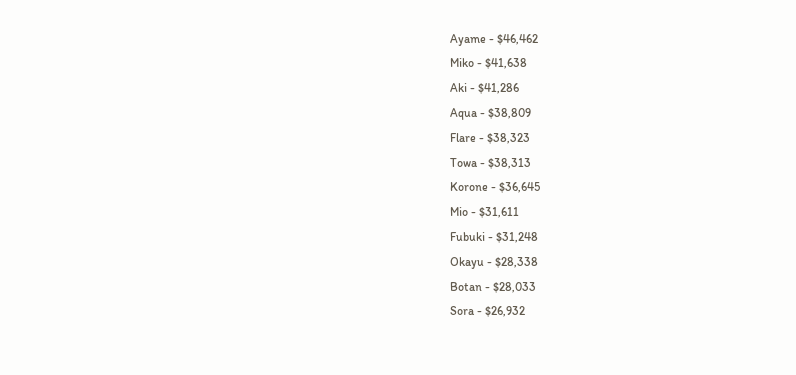Ayame - $46,462
Miko - $41,638
Aki - $41,286
Aqua - $38,809
Flare - $38,323
Towa - $38,313
Korone - $36,645
Mio - $31,611
Fubuki - $31,248
Okayu - $28,338
Botan - $28,033
Sora - $26,932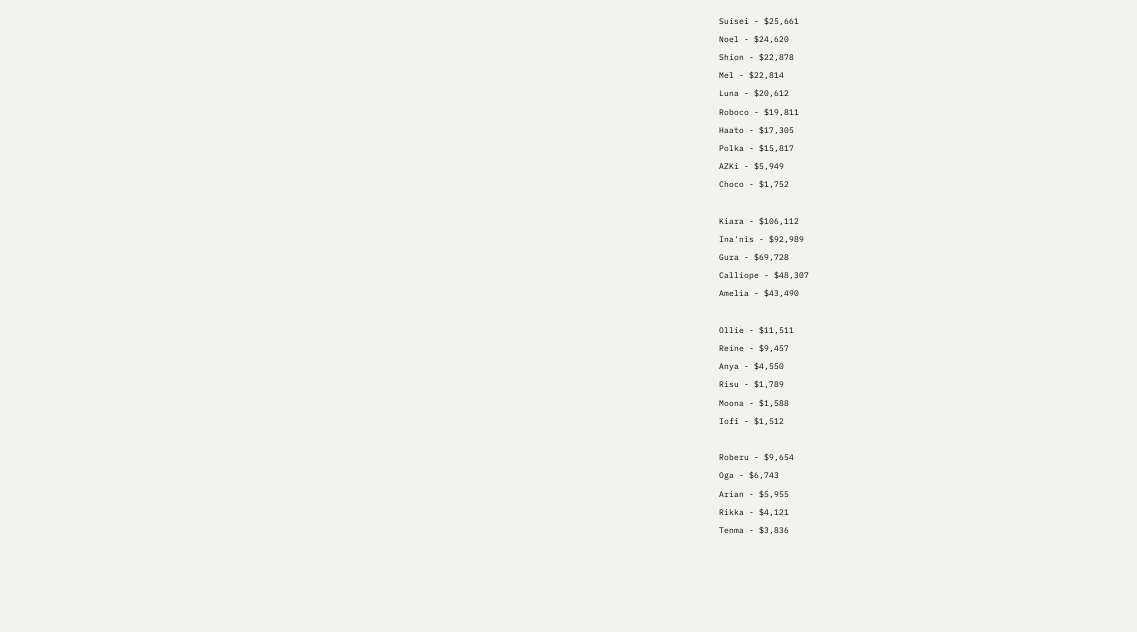Suisei - $25,661
Noel - $24,620
Shion - $22,878
Mel - $22,814
Luna - $20,612
Roboco - $19,811
Haato - $17,305
Polka - $15,817
AZKi - $5,949
Choco - $1,752

Kiara - $106,112
Ina'nis - $92,989
Gura - $69,728
Calliope - $48,307
Amelia - $43,490

Ollie - $11,511
Reine - $9,457
Anya - $4,550
Risu - $1,789
Moona - $1,588
Iofi - $1,512

Roberu - $9,654
Oga - $6,743
Arian - $5,955
Rikka - $4,121
Tenma - $3,836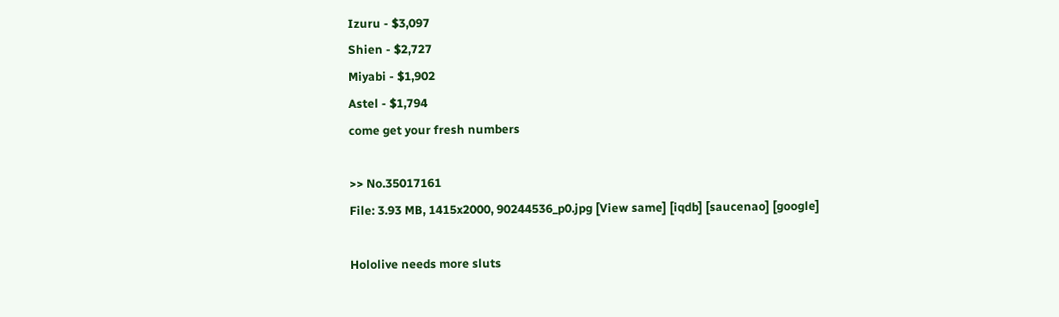Izuru - $3,097
Shien - $2,727
Miyabi - $1,902
Astel - $1,794
come get your fresh numbers

>> No.35017161
File: 3.93 MB, 1415x2000, 90244536_p0.jpg [View same] [iqdb] [saucenao] [google]

Hololive needs more sluts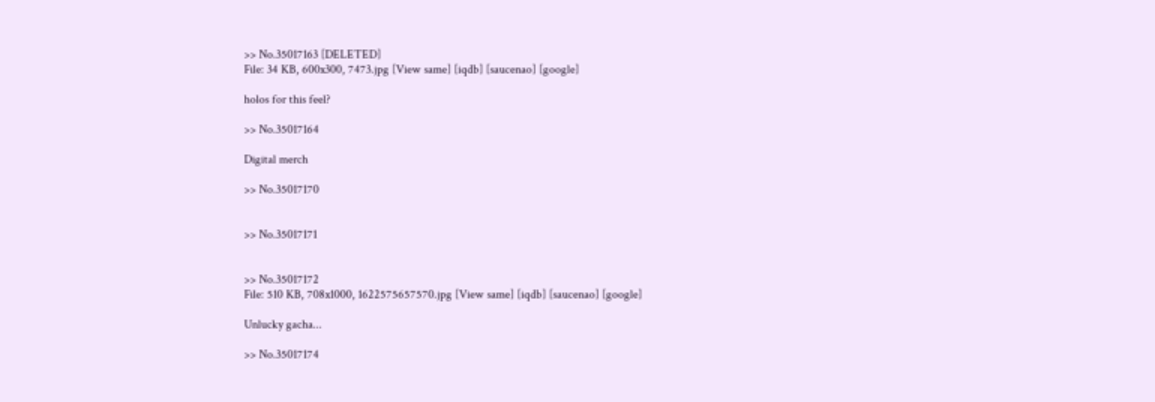>> No.35017163 [DELETED]
File: 34 KB, 600x300, 7473.jpg [View same] [iqdb] [saucenao] [google]

holos for this feel?

>> No.35017164

Digital merch

>> No.35017170


>> No.35017171


>> No.35017172
File: 510 KB, 708x1000, 1622575657570.jpg [View same] [iqdb] [saucenao] [google]

Unlucky gacha...

>> No.35017174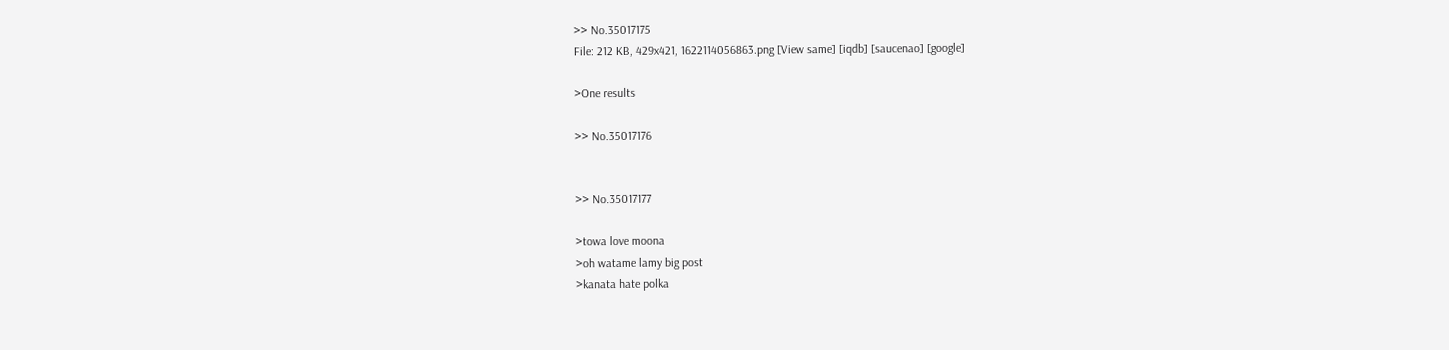>> No.35017175
File: 212 KB, 429x421, 1622114056863.png [View same] [iqdb] [saucenao] [google]

>One results

>> No.35017176


>> No.35017177

>towa love moona
>oh watame lamy big post
>kanata hate polka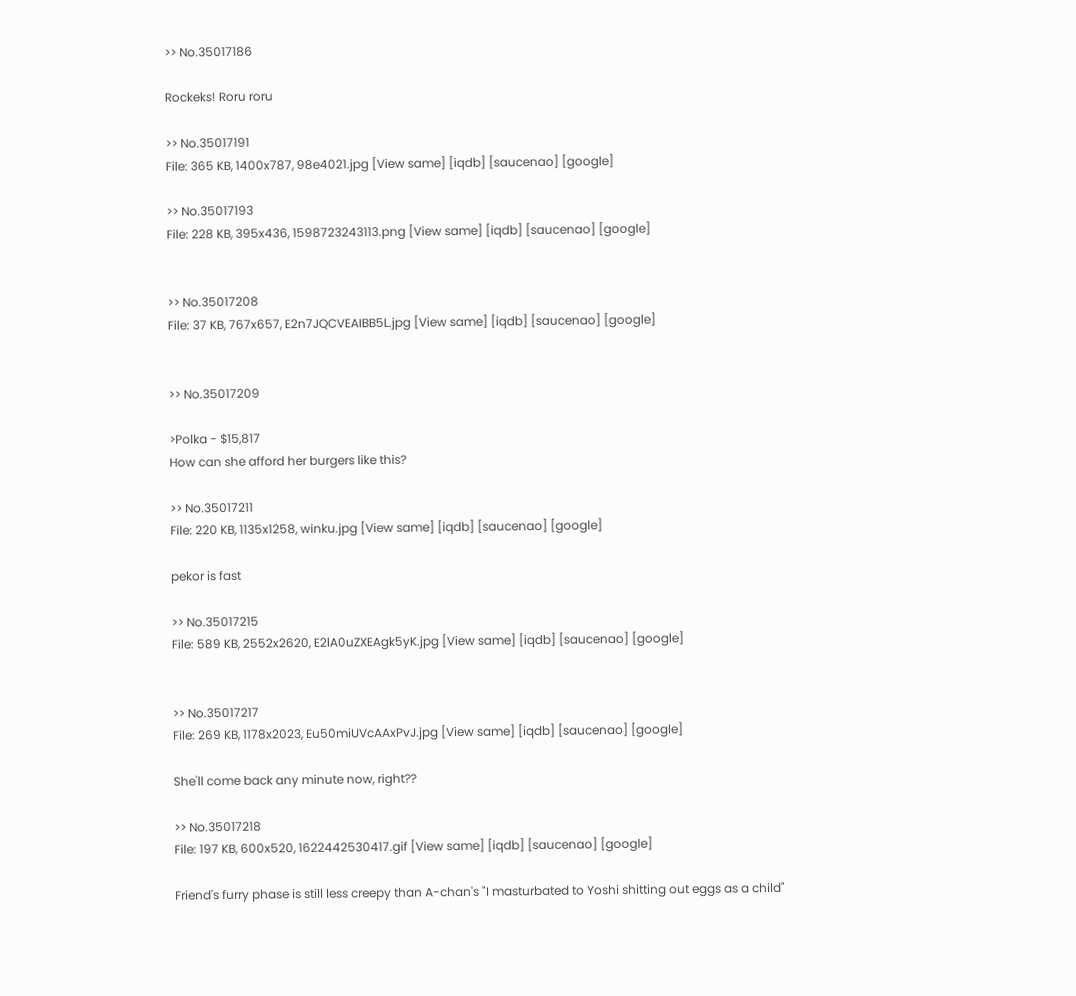>> No.35017186

Rockeks! Roru roru

>> No.35017191
File: 365 KB, 1400x787, 98e4021.jpg [View same] [iqdb] [saucenao] [google]

>> No.35017193
File: 228 KB, 395x436, 1598723243113.png [View same] [iqdb] [saucenao] [google]


>> No.35017208
File: 37 KB, 767x657, E2n7JQCVEAIBB5L.jpg [View same] [iqdb] [saucenao] [google]


>> No.35017209

>Polka - $15,817
How can she afford her burgers like this?

>> No.35017211
File: 220 KB, 1135x1258, winku.jpg [View same] [iqdb] [saucenao] [google]

pekor is fast

>> No.35017215
File: 589 KB, 2552x2620, E2lA0uZXEAgk5yK.jpg [View same] [iqdb] [saucenao] [google]


>> No.35017217
File: 269 KB, 1178x2023, Eu50miUVcAAxPvJ.jpg [View same] [iqdb] [saucenao] [google]

She'll come back any minute now, right??

>> No.35017218
File: 197 KB, 600x520, 1622442530417.gif [View same] [iqdb] [saucenao] [google]

Friend's furry phase is still less creepy than A-chan's "I masturbated to Yoshi shitting out eggs as a child"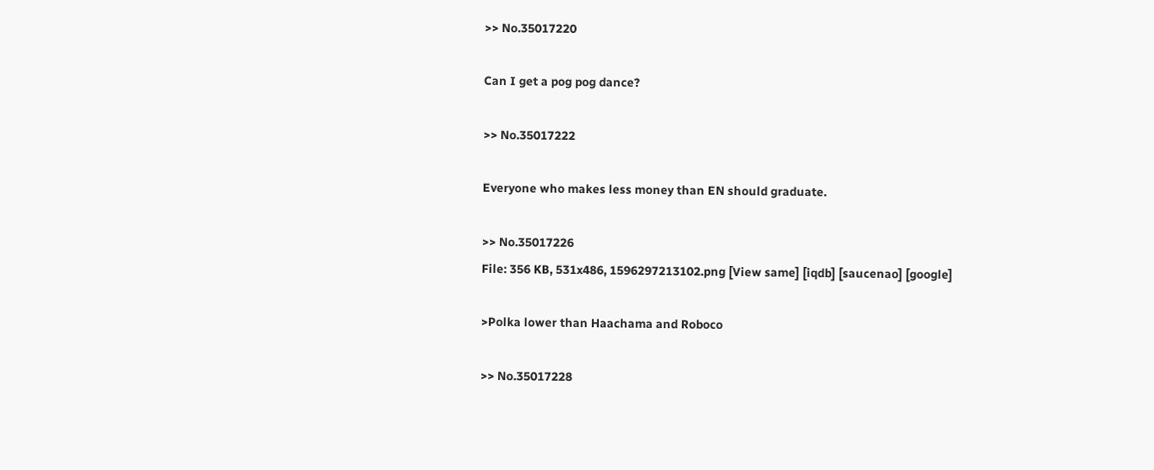>> No.35017220

Can I get a pog pog dance?

>> No.35017222

Everyone who makes less money than EN should graduate.

>> No.35017226
File: 356 KB, 531x486, 1596297213102.png [View same] [iqdb] [saucenao] [google]

>Polka lower than Haachama and Roboco

>> No.35017228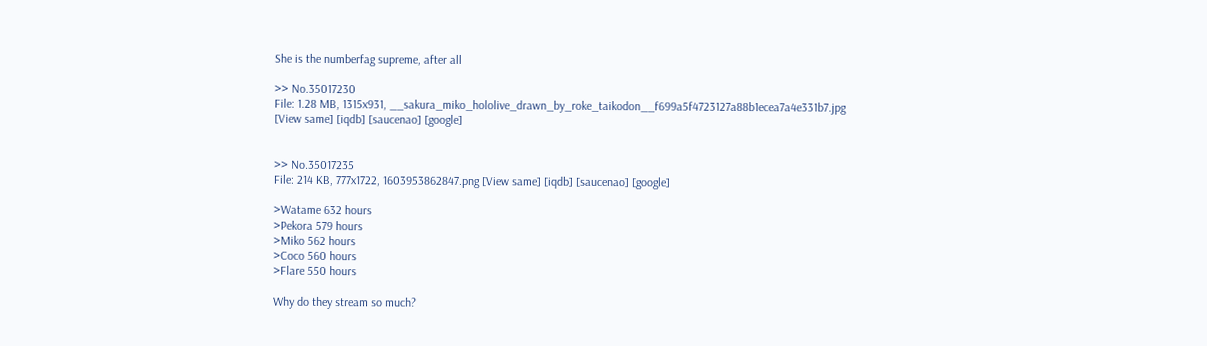She is the numberfag supreme, after all

>> No.35017230
File: 1.28 MB, 1315x931, __sakura_miko_hololive_drawn_by_roke_taikodon__f699a5f4723127a88b1ecea7a4e331b7.jpg [View same] [iqdb] [saucenao] [google]


>> No.35017235
File: 214 KB, 777x1722, 1603953862847.png [View same] [iqdb] [saucenao] [google]

>Watame 632 hours
>Pekora 579 hours
>Miko 562 hours
>Coco 560 hours
>Flare 550 hours

Why do they stream so much?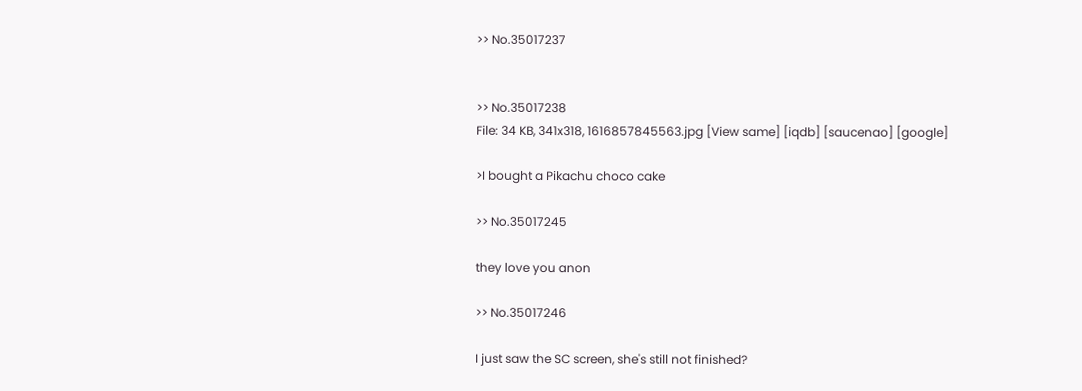>> No.35017237


>> No.35017238
File: 34 KB, 341x318, 1616857845563.jpg [View same] [iqdb] [saucenao] [google]

>I bought a Pikachu choco cake

>> No.35017245

they love you anon

>> No.35017246

I just saw the SC screen, she's still not finished?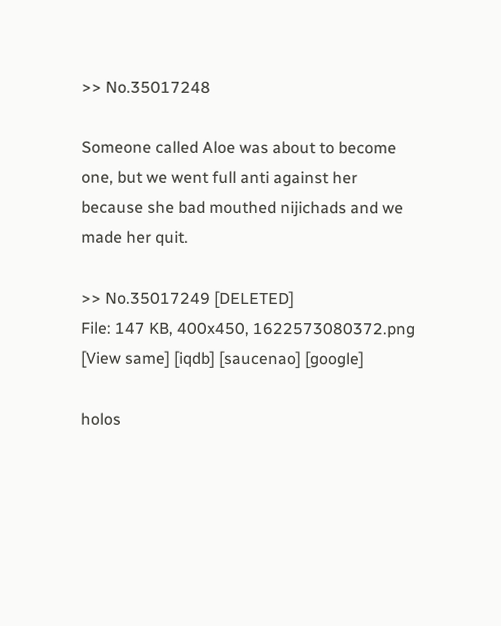>> No.35017248

Someone called Aloe was about to become one, but we went full anti against her because she bad mouthed nijichads and we made her quit.

>> No.35017249 [DELETED]
File: 147 KB, 400x450, 1622573080372.png [View same] [iqdb] [saucenao] [google]

holos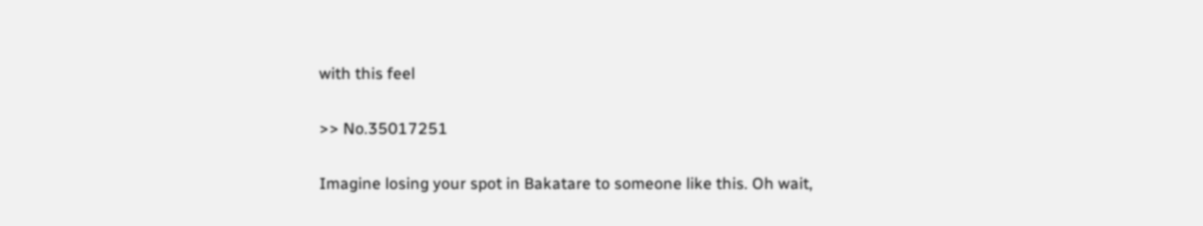with this feel

>> No.35017251

Imagine losing your spot in Bakatare to someone like this. Oh wait,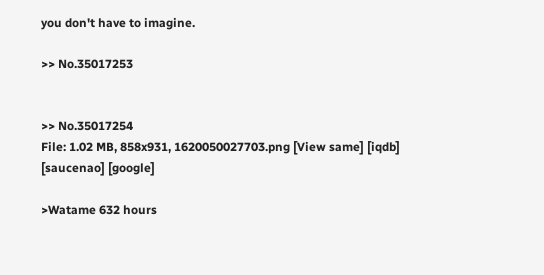you don't have to imagine.

>> No.35017253


>> No.35017254
File: 1.02 MB, 858x931, 1620050027703.png [View same] [iqdb] [saucenao] [google]

>Watame 632 hours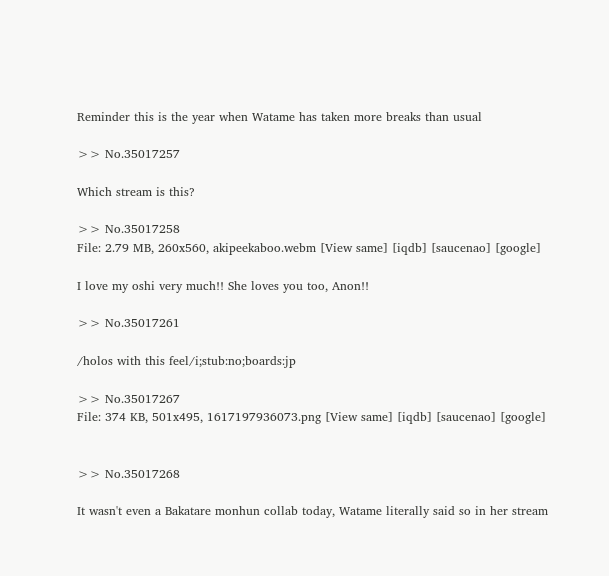Reminder this is the year when Watame has taken more breaks than usual

>> No.35017257

Which stream is this?

>> No.35017258
File: 2.79 MB, 260x560, akipeekaboo.webm [View same] [iqdb] [saucenao] [google]

I love my oshi very much!! She loves you too, Anon!!

>> No.35017261

/holos with this feel/i;stub:no;boards:jp

>> No.35017267
File: 374 KB, 501x495, 1617197936073.png [View same] [iqdb] [saucenao] [google]


>> No.35017268

It wasn't even a Bakatare monhun collab today, Watame literally said so in her stream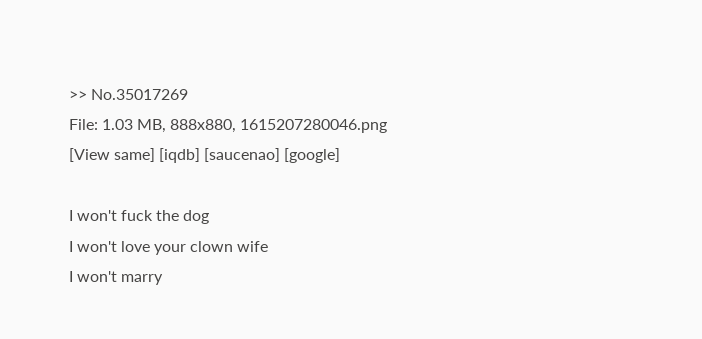>> No.35017269
File: 1.03 MB, 888x880, 1615207280046.png [View same] [iqdb] [saucenao] [google]

I won't fuck the dog
I won't love your clown wife
I won't marry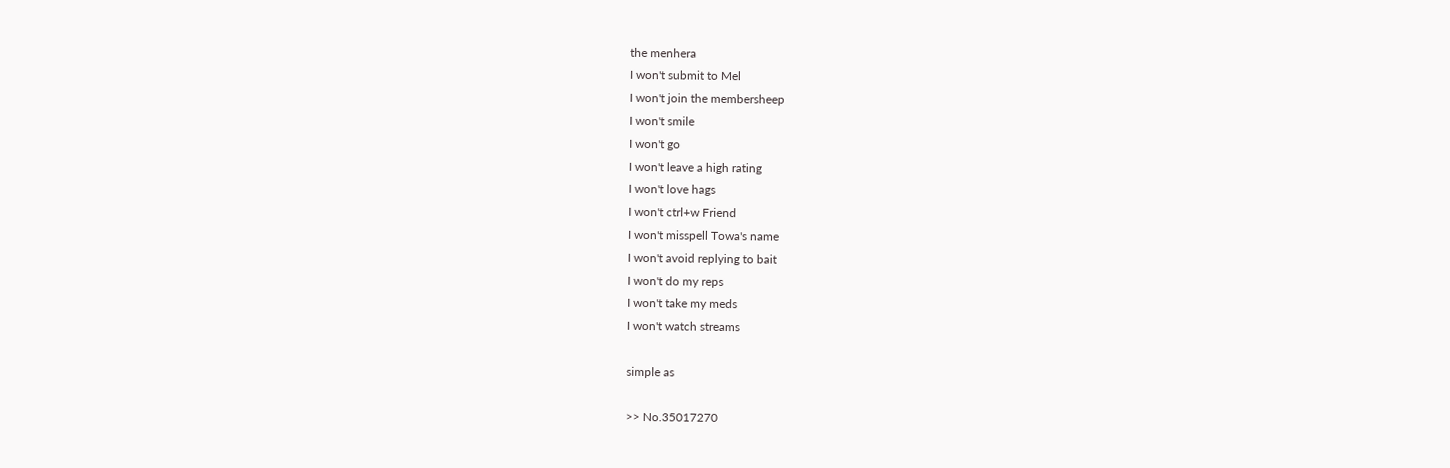the menhera
I won't submit to Mel
I won't join the membersheep
I won't smile
I won't go
I won't leave a high rating
I won't love hags
I won't ctrl+w Friend
I won't misspell Towa's name
I won't avoid replying to bait
I won't do my reps
I won't take my meds
I won't watch streams

simple as

>> No.35017270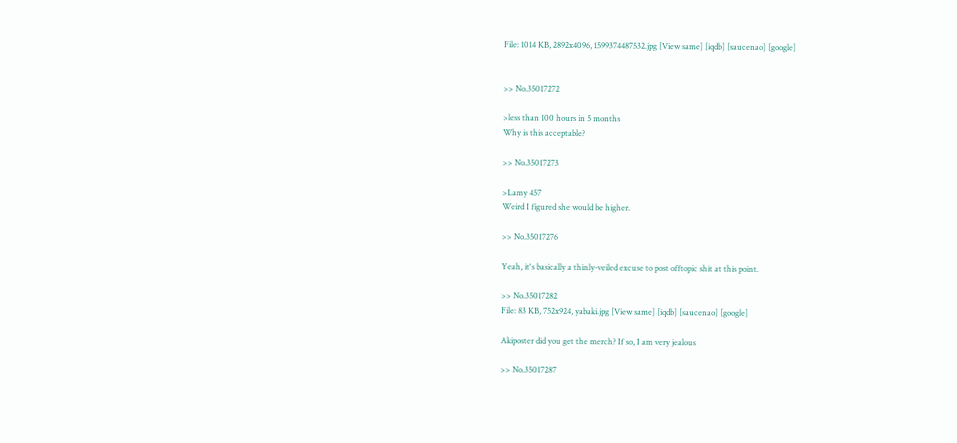File: 1014 KB, 2892x4096, 1599374487532.jpg [View same] [iqdb] [saucenao] [google]


>> No.35017272

>less than 100 hours in 5 months
Why is this acceptable?

>> No.35017273

>Lamy 457
Weird I figured she would be higher.

>> No.35017276

Yeah, it's basically a thinly-veiled excuse to post offtopic shit at this point.

>> No.35017282
File: 83 KB, 752x924, yabaki.jpg [View same] [iqdb] [saucenao] [google]

Akiposter did you get the merch? If so, I am very jealous

>> No.35017287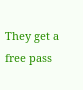They get a free pass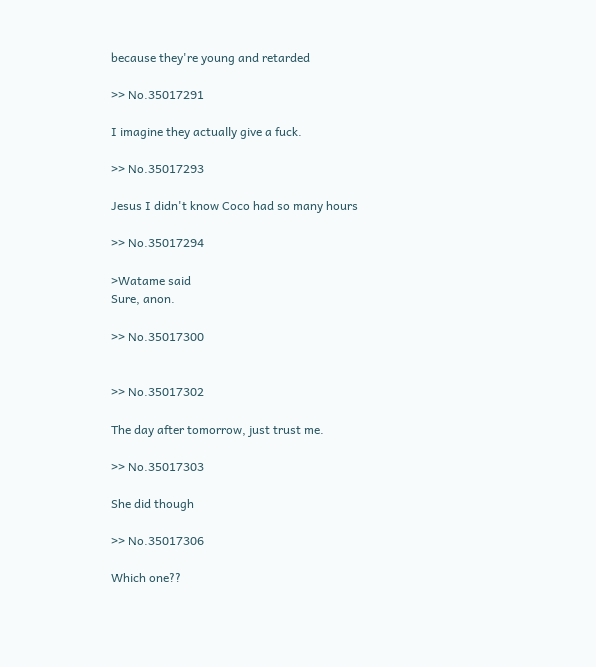because they're young and retarded

>> No.35017291

I imagine they actually give a fuck.

>> No.35017293

Jesus I didn't know Coco had so many hours

>> No.35017294

>Watame said
Sure, anon.

>> No.35017300


>> No.35017302

The day after tomorrow, just trust me.

>> No.35017303

She did though

>> No.35017306

Which one??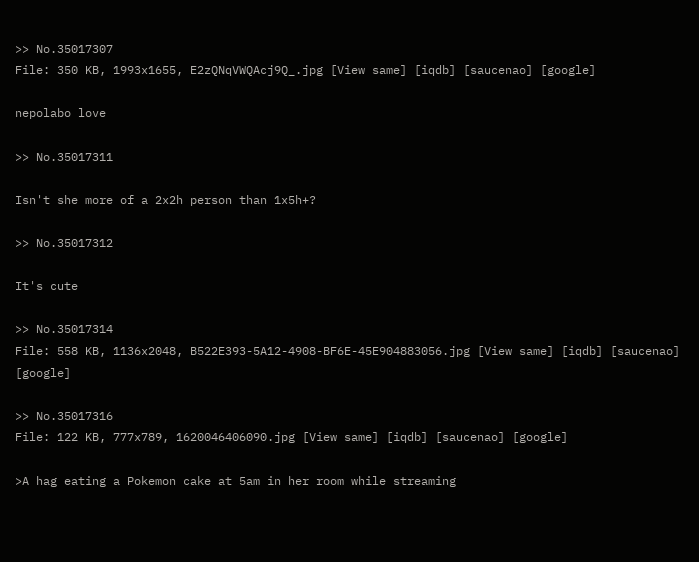>> No.35017307
File: 350 KB, 1993x1655, E2zQNqVWQAcj9Q_.jpg [View same] [iqdb] [saucenao] [google]

nepolabo love

>> No.35017311

Isn't she more of a 2x2h person than 1x5h+?

>> No.35017312

It's cute

>> No.35017314
File: 558 KB, 1136x2048, B522E393-5A12-4908-BF6E-45E904883056.jpg [View same] [iqdb] [saucenao] [google]

>> No.35017316
File: 122 KB, 777x789, 1620046406090.jpg [View same] [iqdb] [saucenao] [google]

>A hag eating a Pokemon cake at 5am in her room while streaming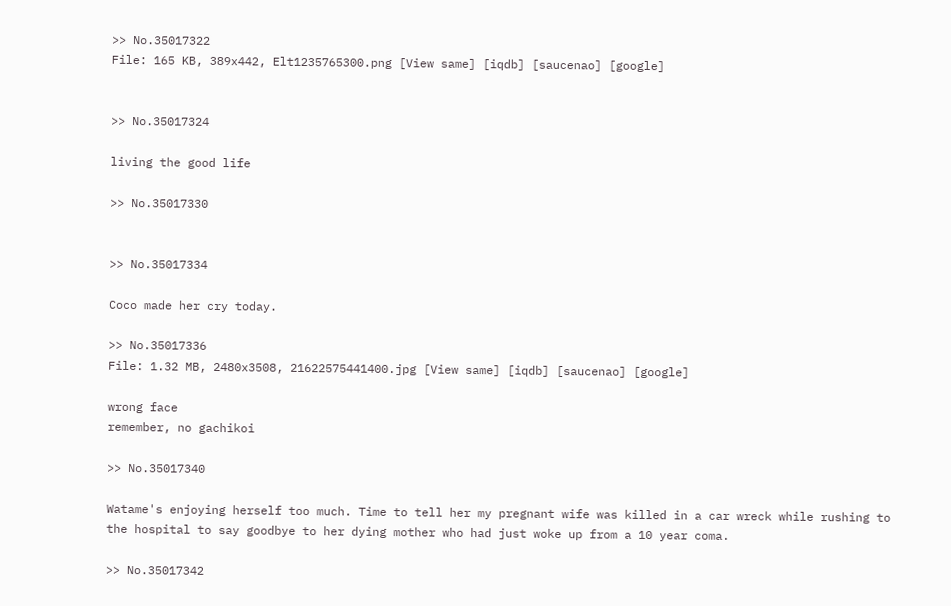>> No.35017322
File: 165 KB, 389x442, Elt1235765300.png [View same] [iqdb] [saucenao] [google]


>> No.35017324

living the good life

>> No.35017330


>> No.35017334

Coco made her cry today.

>> No.35017336
File: 1.32 MB, 2480x3508, 21622575441400.jpg [View same] [iqdb] [saucenao] [google]

wrong face
remember, no gachikoi

>> No.35017340

Watame's enjoying herself too much. Time to tell her my pregnant wife was killed in a car wreck while rushing to the hospital to say goodbye to her dying mother who had just woke up from a 10 year coma.

>> No.35017342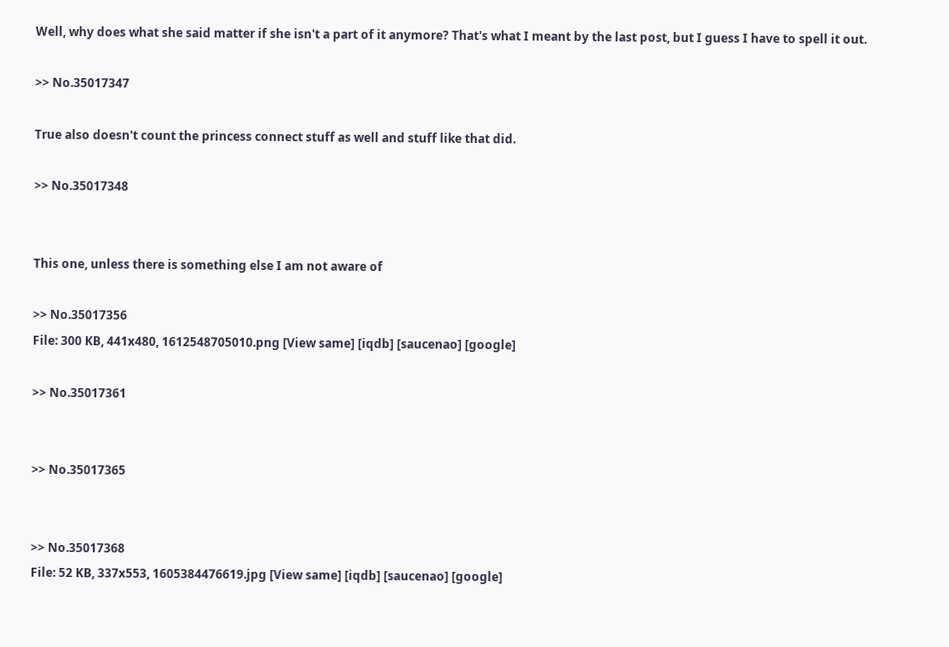Well, why does what she said matter if she isn't a part of it anymore? That's what I meant by the last post, but I guess I have to spell it out.

>> No.35017347

True also doesn't count the princess connect stuff as well and stuff like that did.

>> No.35017348


This one, unless there is something else I am not aware of

>> No.35017356
File: 300 KB, 441x480, 1612548705010.png [View same] [iqdb] [saucenao] [google]

>> No.35017361


>> No.35017365


>> No.35017368
File: 52 KB, 337x553, 1605384476619.jpg [View same] [iqdb] [saucenao] [google]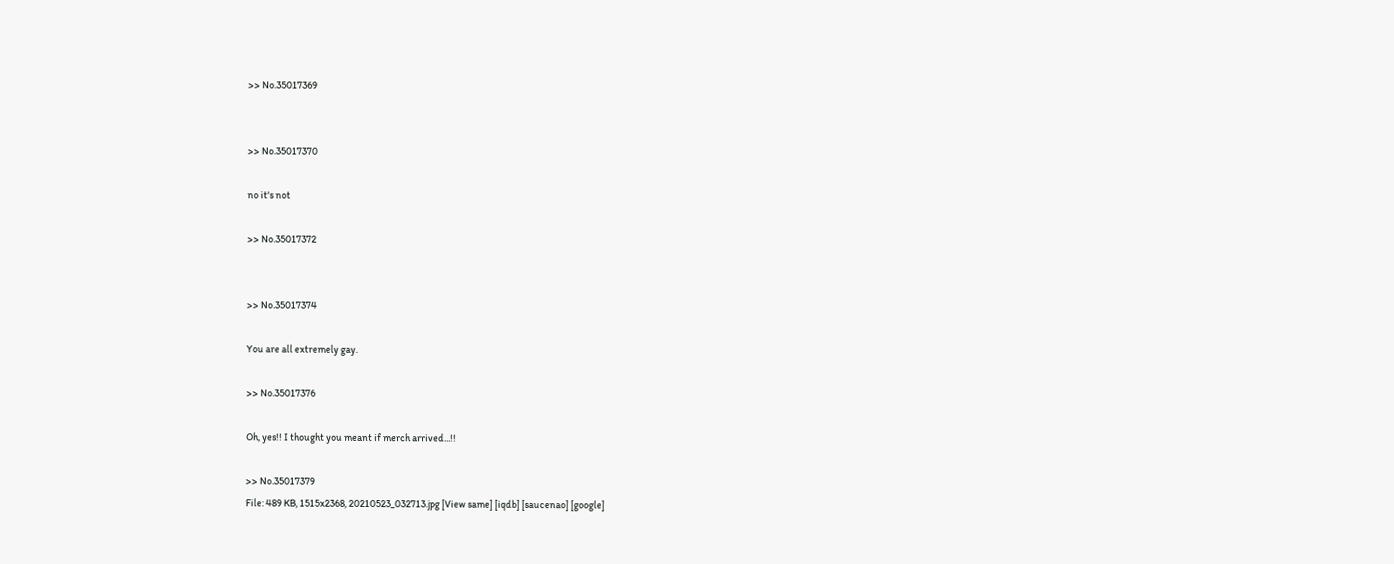>> No.35017369


>> No.35017370

no it's not

>> No.35017372


>> No.35017374

You are all extremely gay.

>> No.35017376

Oh, yes!! I thought you meant if merch arrived...!!

>> No.35017379
File: 489 KB, 1515x2368, 20210523_032713.jpg [View same] [iqdb] [saucenao] [google]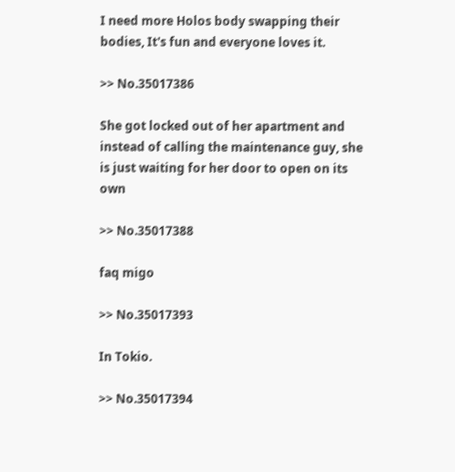I need more Holos body swapping their bodies, It's fun and everyone loves it.

>> No.35017386

She got locked out of her apartment and instead of calling the maintenance guy, she is just waiting for her door to open on its own

>> No.35017388

faq migo

>> No.35017393

In Tokio.

>> No.35017394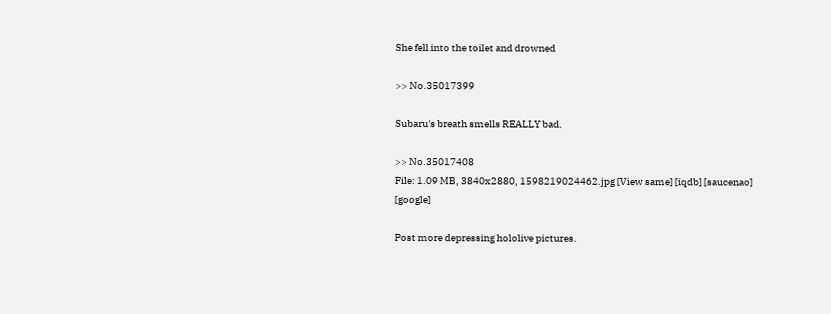She fell into the toilet and drowned

>> No.35017399

Subaru's breath smells REALLY bad.

>> No.35017408
File: 1.09 MB, 3840x2880, 1598219024462.jpg [View same] [iqdb] [saucenao] [google]

Post more depressing hololive pictures.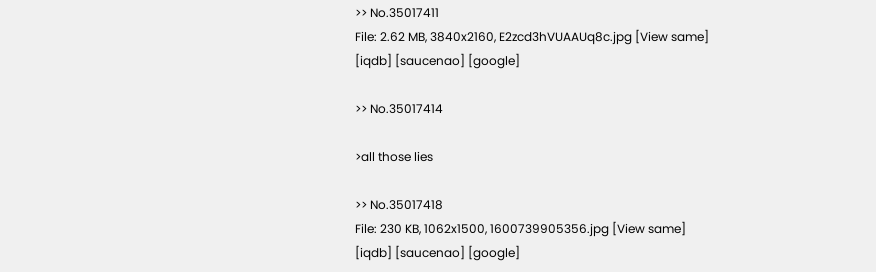>> No.35017411
File: 2.62 MB, 3840x2160, E2zcd3hVUAAUq8c.jpg [View same] [iqdb] [saucenao] [google]

>> No.35017414

>all those lies

>> No.35017418
File: 230 KB, 1062x1500, 1600739905356.jpg [View same] [iqdb] [saucenao] [google]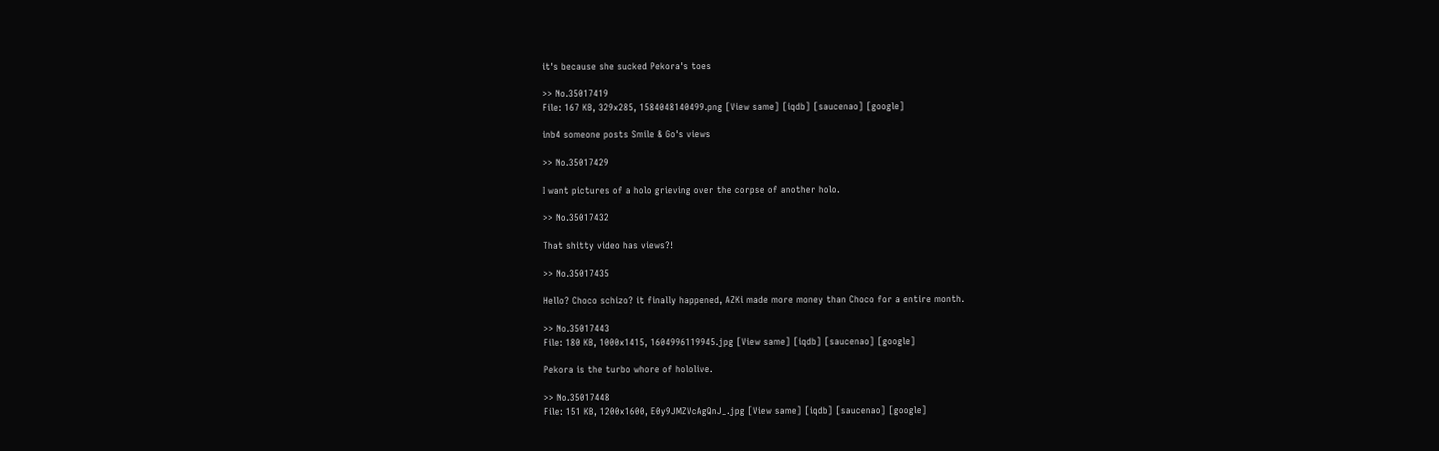it's because she sucked Pekora's toes

>> No.35017419
File: 167 KB, 329x285, 1584048140499.png [View same] [iqdb] [saucenao] [google]

inb4 someone posts Smile & Go's views

>> No.35017429

I want pictures of a holo grieving over the corpse of another holo.

>> No.35017432

That shitty video has views?!

>> No.35017435

Hello? Choco schizo? it finally happened, AZKi made more money than Choco for a entire month.

>> No.35017443
File: 180 KB, 1000x1415, 1604996119945.jpg [View same] [iqdb] [saucenao] [google]

Pekora is the turbo whore of hololive.

>> No.35017448
File: 151 KB, 1200x1600, E0y9JMZVcAgQnJ_.jpg [View same] [iqdb] [saucenao] [google]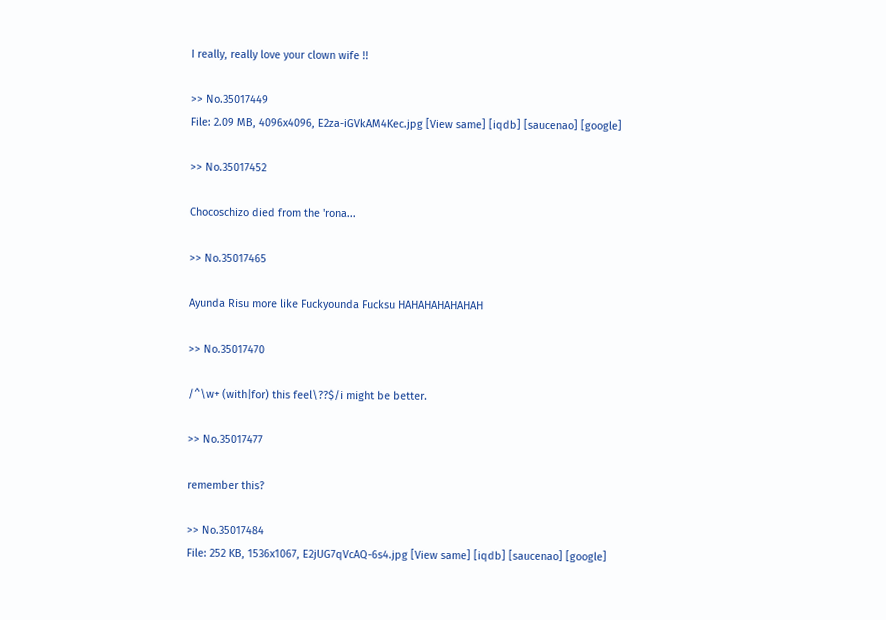I really, really love your clown wife !!

>> No.35017449
File: 2.09 MB, 4096x4096, E2za-iGVkAM4Kec.jpg [View same] [iqdb] [saucenao] [google]

>> No.35017452

Chocoschizo died from the 'rona...

>> No.35017465

Ayunda Risu more like Fuckyounda Fucksu HAHAHAHAHAHAH

>> No.35017470

/^\w+ (with|for) this feel\??$/i might be better.

>> No.35017477

remember this?

>> No.35017484
File: 252 KB, 1536x1067, E2jUG7qVcAQ-6s4.jpg [View same] [iqdb] [saucenao] [google]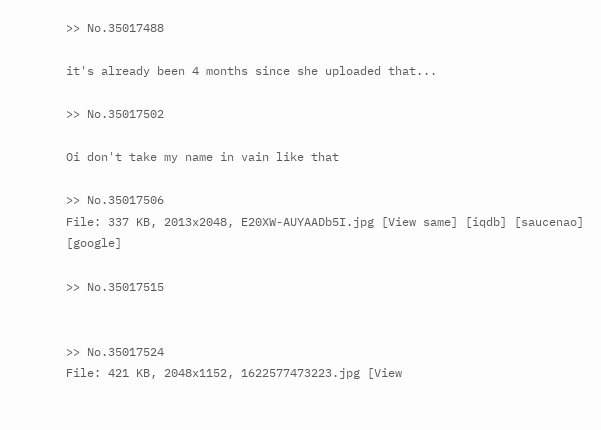>> No.35017488

it's already been 4 months since she uploaded that...

>> No.35017502

Oi don't take my name in vain like that

>> No.35017506
File: 337 KB, 2013x2048, E20XW-AUYAADb5I.jpg [View same] [iqdb] [saucenao] [google]

>> No.35017515


>> No.35017524
File: 421 KB, 2048x1152, 1622577473223.jpg [View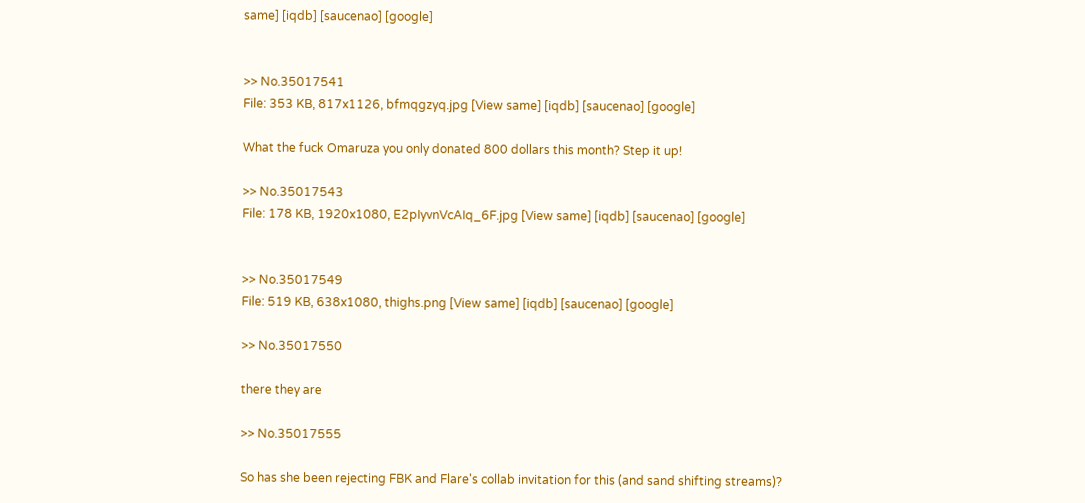same] [iqdb] [saucenao] [google]


>> No.35017541
File: 353 KB, 817x1126, bfmqgzyq.jpg [View same] [iqdb] [saucenao] [google]

What the fuck Omaruza you only donated 800 dollars this month? Step it up!

>> No.35017543
File: 178 KB, 1920x1080, E2pIyvnVcAIq_6F.jpg [View same] [iqdb] [saucenao] [google]


>> No.35017549
File: 519 KB, 638x1080, thighs.png [View same] [iqdb] [saucenao] [google]

>> No.35017550

there they are

>> No.35017555

So has she been rejecting FBK and Flare's collab invitation for this (and sand shifting streams)?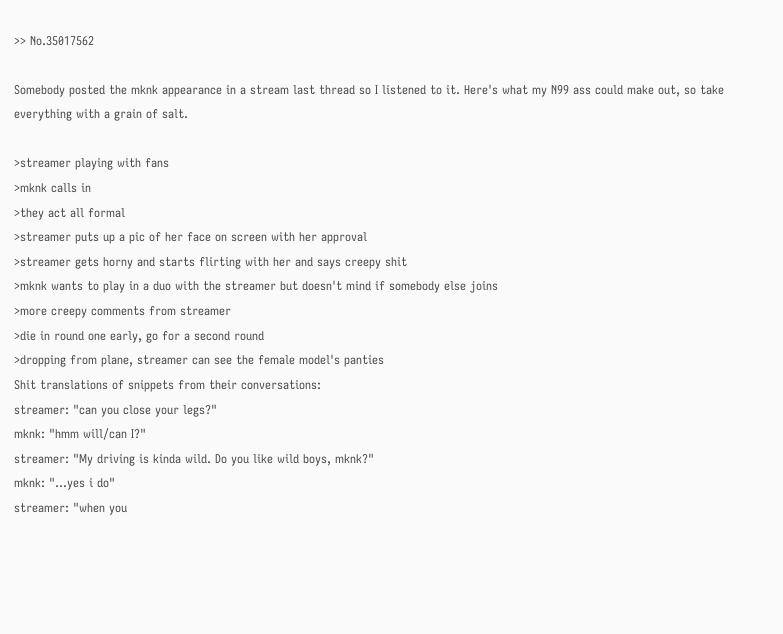>> No.35017562

Somebody posted the mknk appearance in a stream last thread so I listened to it. Here's what my N99 ass could make out, so take everything with a grain of salt.

>streamer playing with fans
>mknk calls in
>they act all formal
>streamer puts up a pic of her face on screen with her approval
>streamer gets horny and starts flirting with her and says creepy shit
>mknk wants to play in a duo with the streamer but doesn't mind if somebody else joins
>more creepy comments from streamer
>die in round one early, go for a second round
>dropping from plane, streamer can see the female model's panties
Shit translations of snippets from their conversations:
streamer: "can you close your legs?"
mknk: "hmm will/can I?"
streamer: "My driving is kinda wild. Do you like wild boys, mknk?"
mknk: "...yes i do"
streamer: "when you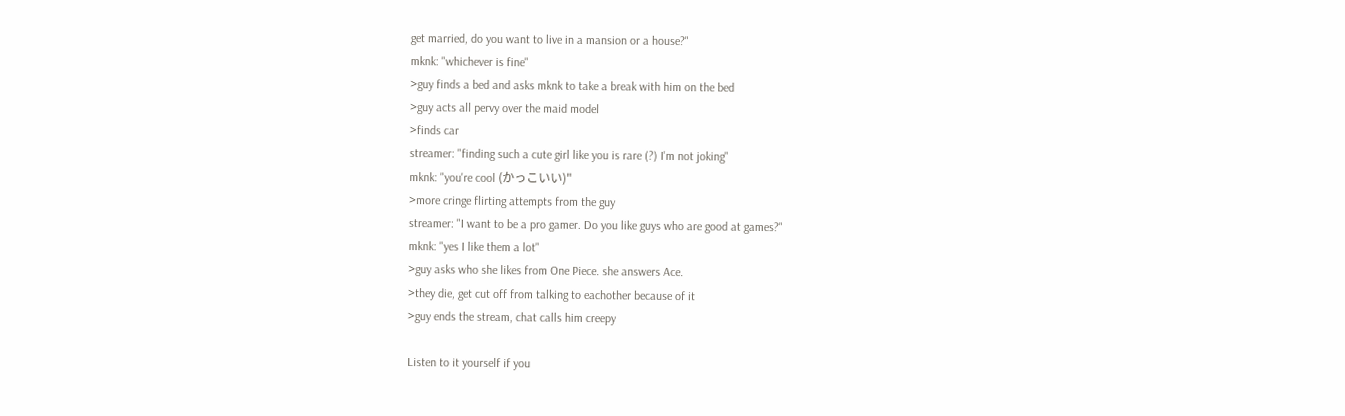get married, do you want to live in a mansion or a house?"
mknk: "whichever is fine"
>guy finds a bed and asks mknk to take a break with him on the bed
>guy acts all pervy over the maid model
>finds car
streamer: "finding such a cute girl like you is rare (?) I'm not joking"
mknk: "you're cool (かっこいい)"
>more cringe flirting attempts from the guy
streamer: "I want to be a pro gamer. Do you like guys who are good at games?"
mknk: "yes I like them a lot"
>guy asks who she likes from One Piece. she answers Ace.
>they die, get cut off from talking to eachother because of it
>guy ends the stream, chat calls him creepy

Listen to it yourself if you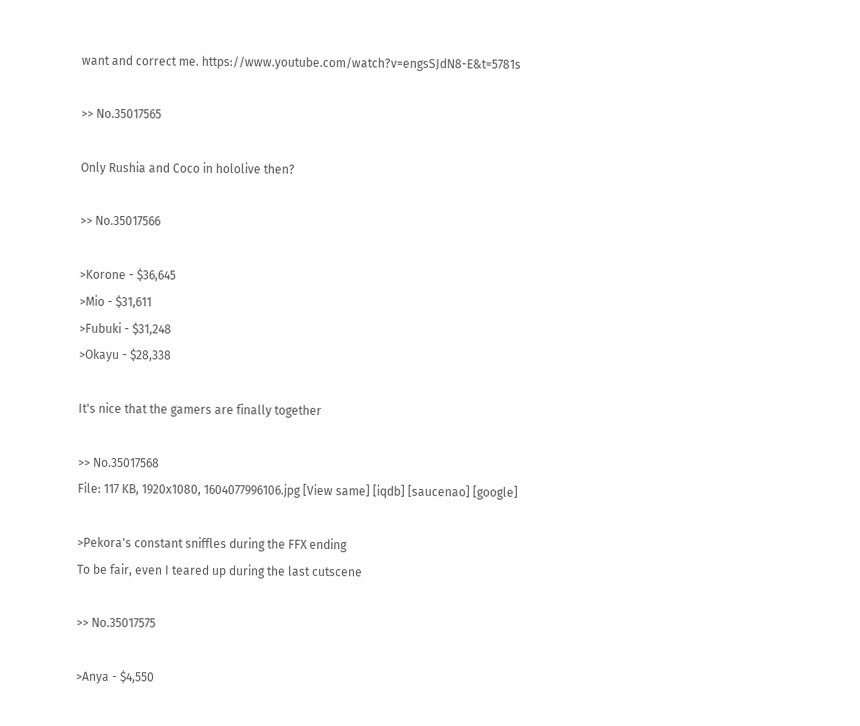want and correct me. https://www.youtube.com/watch?v=engsSJdN8-E&t=5781s

>> No.35017565

Only Rushia and Coco in hololive then?

>> No.35017566

>Korone - $36,645
>Mio - $31,611
>Fubuki - $31,248
>Okayu - $28,338

It's nice that the gamers are finally together

>> No.35017568
File: 117 KB, 1920x1080, 1604077996106.jpg [View same] [iqdb] [saucenao] [google]

>Pekora's constant sniffles during the FFX ending
To be fair, even I teared up during the last cutscene

>> No.35017575

>Anya - $4,550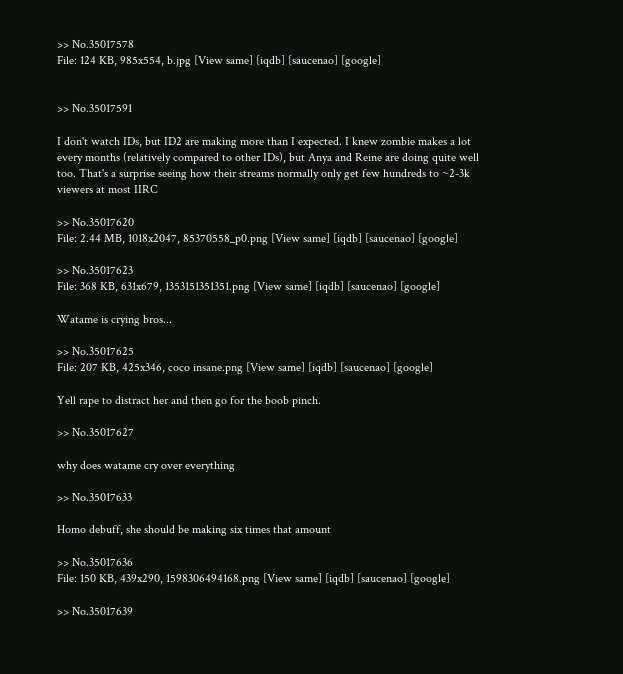>> No.35017578
File: 124 KB, 985x554, b.jpg [View same] [iqdb] [saucenao] [google]


>> No.35017591

I don't watch IDs, but ID2 are making more than I expected. I knew zombie makes a lot every months (relatively compared to other IDs), but Anya and Reine are doing quite well too. That's a surprise seeing how their streams normally only get few hundreds to ~2-3k viewers at most IIRC

>> No.35017620
File: 2.44 MB, 1018x2047, 85370558_p0.png [View same] [iqdb] [saucenao] [google]

>> No.35017623
File: 368 KB, 631x679, 1353151351351.png [View same] [iqdb] [saucenao] [google]

Watame is crying bros...

>> No.35017625
File: 207 KB, 425x346, coco insane.png [View same] [iqdb] [saucenao] [google]

Yell rape to distract her and then go for the boob pinch.

>> No.35017627

why does watame cry over everything

>> No.35017633

Homo debuff, she should be making six times that amount

>> No.35017636
File: 150 KB, 439x290, 1598306494168.png [View same] [iqdb] [saucenao] [google]

>> No.35017639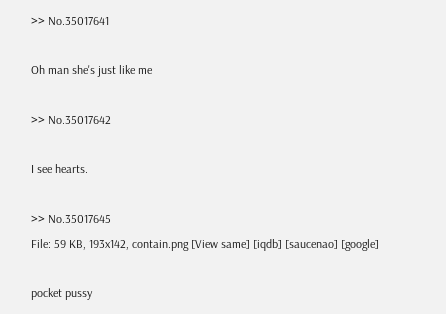>> No.35017641

Oh man she's just like me

>> No.35017642

I see hearts.

>> No.35017645
File: 59 KB, 193x142, contain.png [View same] [iqdb] [saucenao] [google]

pocket pussy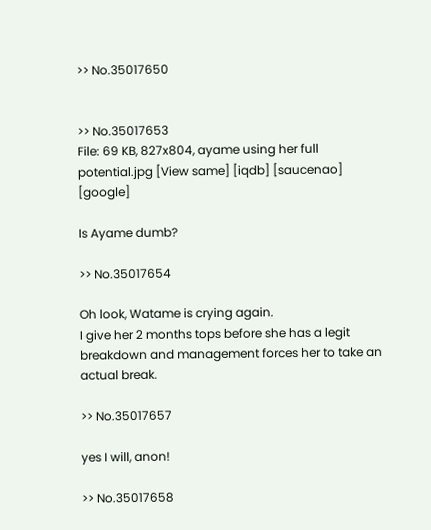>> No.35017650


>> No.35017653
File: 69 KB, 827x804, ayame using her full potential.jpg [View same] [iqdb] [saucenao] [google]

Is Ayame dumb?

>> No.35017654

Oh look, Watame is crying again.
I give her 2 months tops before she has a legit breakdown and management forces her to take an actual break.

>> No.35017657

yes I will, anon!

>> No.35017658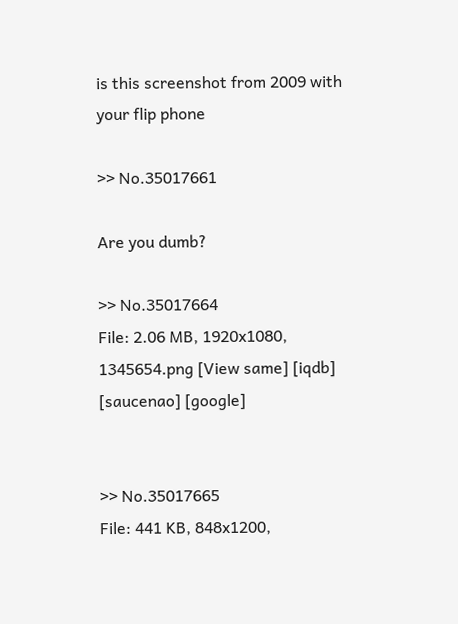is this screenshot from 2009 with your flip phone

>> No.35017661

Are you dumb?

>> No.35017664
File: 2.06 MB, 1920x1080, 1345654.png [View same] [iqdb] [saucenao] [google]


>> No.35017665
File: 441 KB, 848x1200,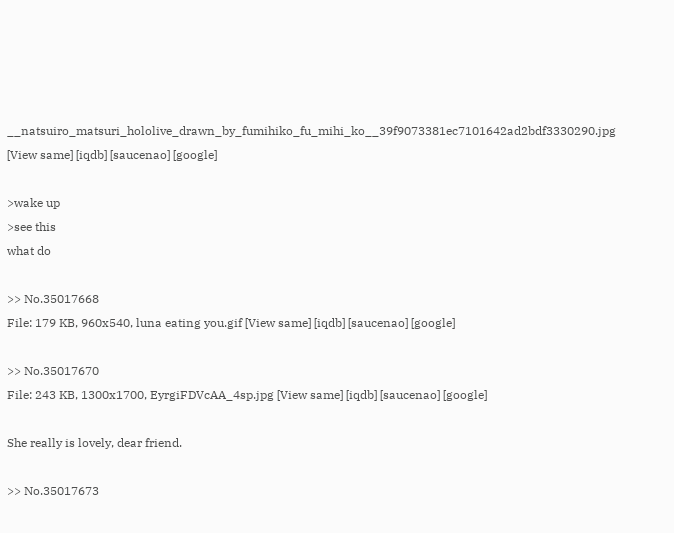__natsuiro_matsuri_hololive_drawn_by_fumihiko_fu_mihi_ko__39f9073381ec7101642ad2bdf3330290.jpg [View same] [iqdb] [saucenao] [google]

>wake up
>see this
what do

>> No.35017668
File: 179 KB, 960x540, luna eating you.gif [View same] [iqdb] [saucenao] [google]

>> No.35017670
File: 243 KB, 1300x1700, EyrgiFDVcAA_4sp.jpg [View same] [iqdb] [saucenao] [google]

She really is lovely, dear friend.

>> No.35017673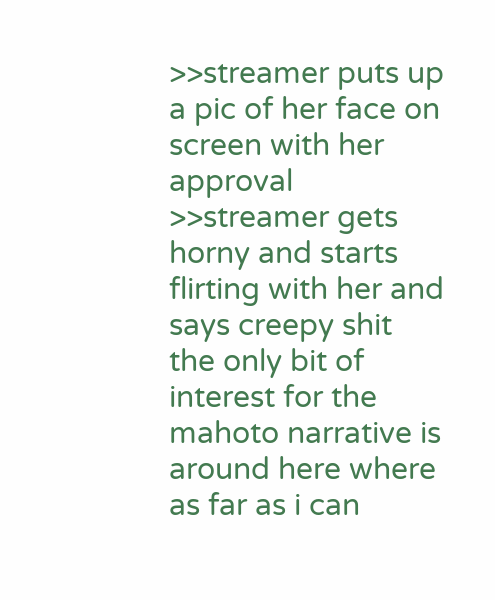>>streamer puts up a pic of her face on screen with her approval
>>streamer gets horny and starts flirting with her and says creepy shit
the only bit of interest for the mahoto narrative is around here where as far as i can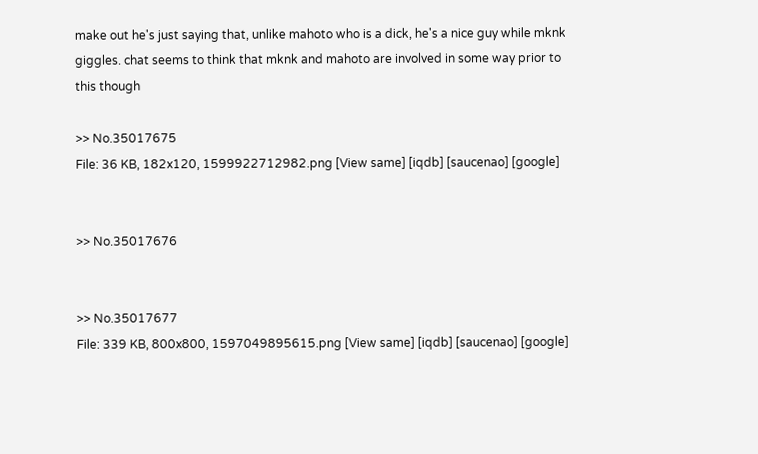make out he's just saying that, unlike mahoto who is a dick, he's a nice guy while mknk giggles. chat seems to think that mknk and mahoto are involved in some way prior to this though

>> No.35017675
File: 36 KB, 182x120, 1599922712982.png [View same] [iqdb] [saucenao] [google]


>> No.35017676


>> No.35017677
File: 339 KB, 800x800, 1597049895615.png [View same] [iqdb] [saucenao] [google]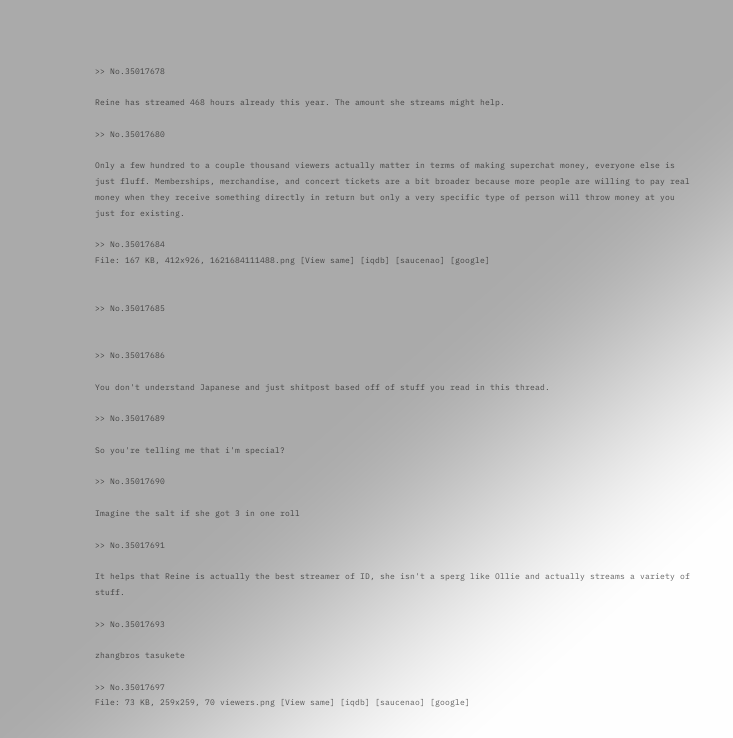>> No.35017678

Reine has streamed 468 hours already this year. The amount she streams might help.

>> No.35017680

Only a few hundred to a couple thousand viewers actually matter in terms of making superchat money, everyone else is just fluff. Memberships, merchandise, and concert tickets are a bit broader because more people are willing to pay real money when they receive something directly in return but only a very specific type of person will throw money at you just for existing.

>> No.35017684
File: 167 KB, 412x926, 1621684111488.png [View same] [iqdb] [saucenao] [google]


>> No.35017685


>> No.35017686

You don't understand Japanese and just shitpost based off of stuff you read in this thread.

>> No.35017689

So you're telling me that i'm special?

>> No.35017690

Imagine the salt if she got 3 in one roll

>> No.35017691

It helps that Reine is actually the best streamer of ID, she isn't a sperg like Ollie and actually streams a variety of stuff.

>> No.35017693

zhangbros tasukete

>> No.35017697
File: 73 KB, 259x259, 70 viewers.png [View same] [iqdb] [saucenao] [google]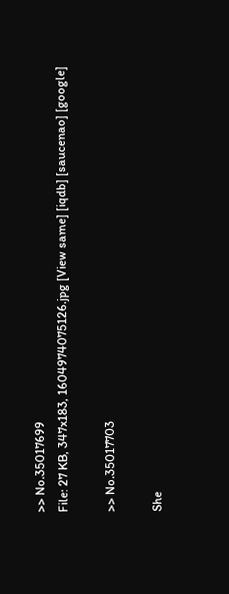>> No.35017699
File: 27 KB, 347x183, 1604974075126.jpg [View same] [iqdb] [saucenao] [google]

>> No.35017703

She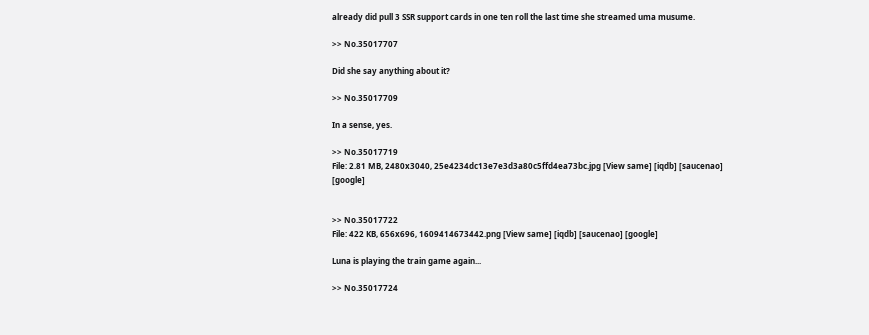already did pull 3 SSR support cards in one ten roll the last time she streamed uma musume.

>> No.35017707

Did she say anything about it?

>> No.35017709

In a sense, yes.

>> No.35017719
File: 2.81 MB, 2480x3040, 25e4234dc13e7e3d3a80c5ffd4ea73bc.jpg [View same] [iqdb] [saucenao] [google]


>> No.35017722
File: 422 KB, 656x696, 1609414673442.png [View same] [iqdb] [saucenao] [google]

Luna is playing the train game again...

>> No.35017724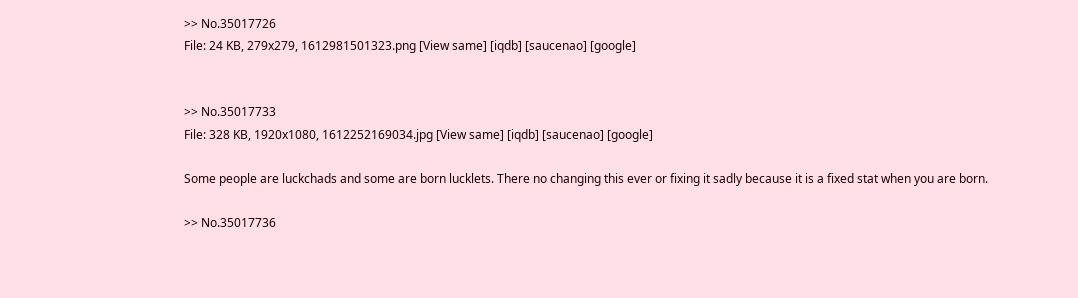>> No.35017726
File: 24 KB, 279x279, 1612981501323.png [View same] [iqdb] [saucenao] [google]


>> No.35017733
File: 328 KB, 1920x1080, 1612252169034.jpg [View same] [iqdb] [saucenao] [google]

Some people are luckchads and some are born lucklets. There no changing this ever or fixing it sadly because it is a fixed stat when you are born.

>> No.35017736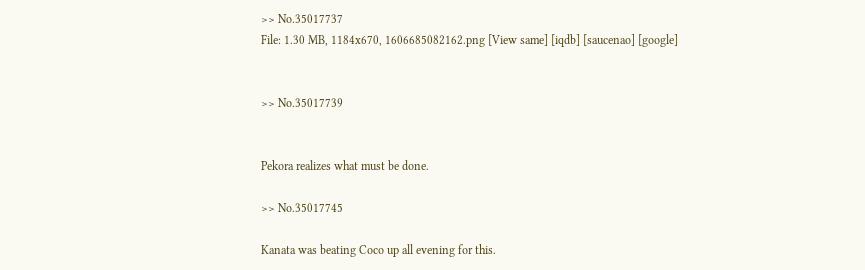>> No.35017737
File: 1.30 MB, 1184x670, 1606685082162.png [View same] [iqdb] [saucenao] [google]


>> No.35017739


Pekora realizes what must be done.

>> No.35017745

Kanata was beating Coco up all evening for this.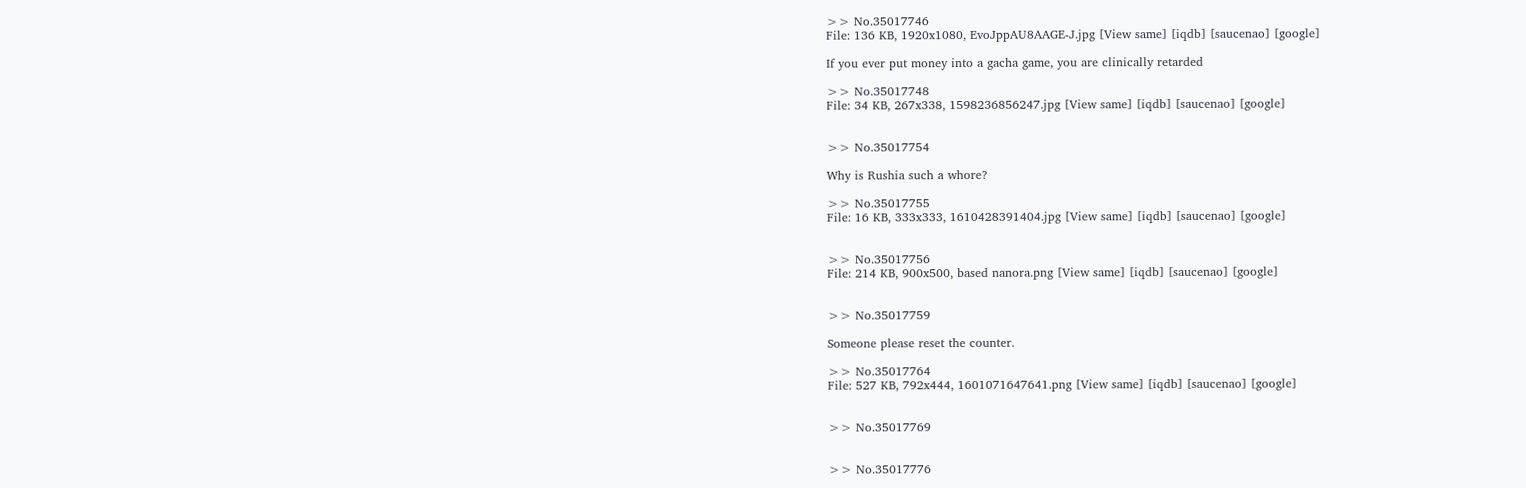>> No.35017746
File: 136 KB, 1920x1080, EvoJppAU8AAGE-J.jpg [View same] [iqdb] [saucenao] [google]

If you ever put money into a gacha game, you are clinically retarded

>> No.35017748
File: 34 KB, 267x338, 1598236856247.jpg [View same] [iqdb] [saucenao] [google]


>> No.35017754

Why is Rushia such a whore?

>> No.35017755
File: 16 KB, 333x333, 1610428391404.jpg [View same] [iqdb] [saucenao] [google]


>> No.35017756
File: 214 KB, 900x500, based nanora.png [View same] [iqdb] [saucenao] [google]


>> No.35017759

Someone please reset the counter.

>> No.35017764
File: 527 KB, 792x444, 1601071647641.png [View same] [iqdb] [saucenao] [google]


>> No.35017769


>> No.35017776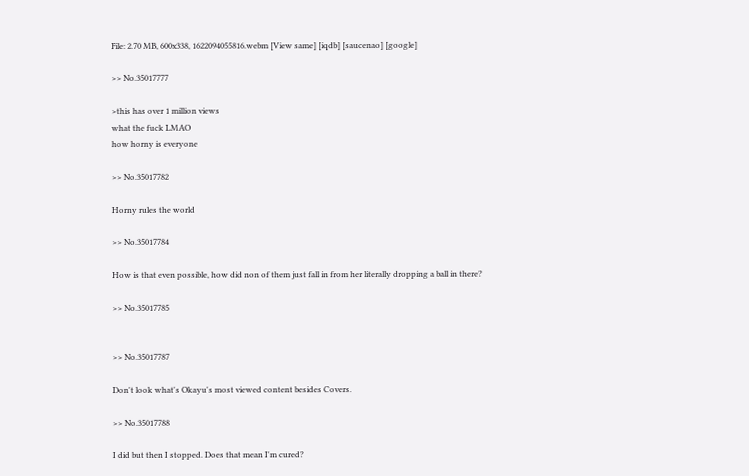File: 2.70 MB, 600x338, 1622094055816.webm [View same] [iqdb] [saucenao] [google]

>> No.35017777

>this has over 1 million views
what the fuck LMAO
how horny is everyone

>> No.35017782

Horny rules the world

>> No.35017784

How is that even possible, how did non of them just fall in from her literally dropping a ball in there?

>> No.35017785


>> No.35017787

Don't look what's Okayu's most viewed content besides Covers.

>> No.35017788

I did but then I stopped. Does that mean I'm cured?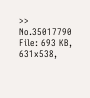>> No.35017790
File: 693 KB, 631x538,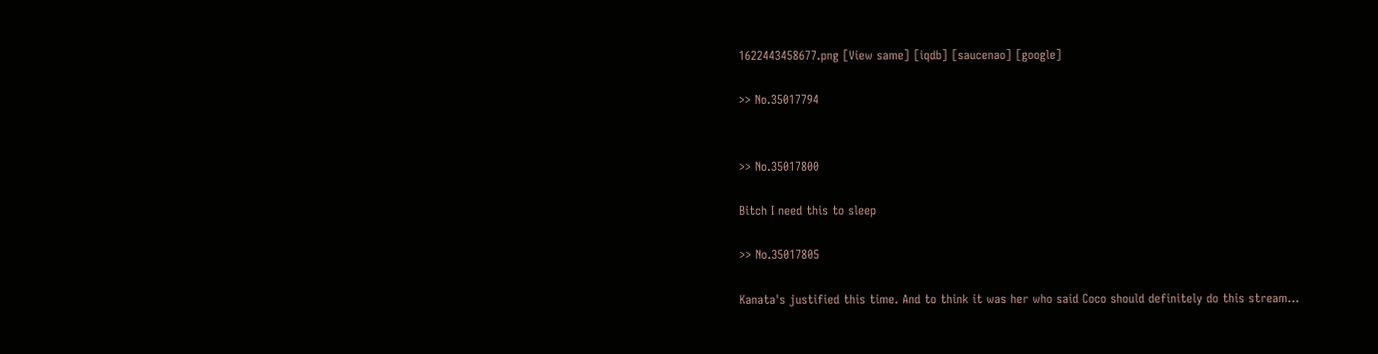1622443458677.png [View same] [iqdb] [saucenao] [google]

>> No.35017794


>> No.35017800

Bitch I need this to sleep

>> No.35017805

Kanata's justified this time. And to think it was her who said Coco should definitely do this stream...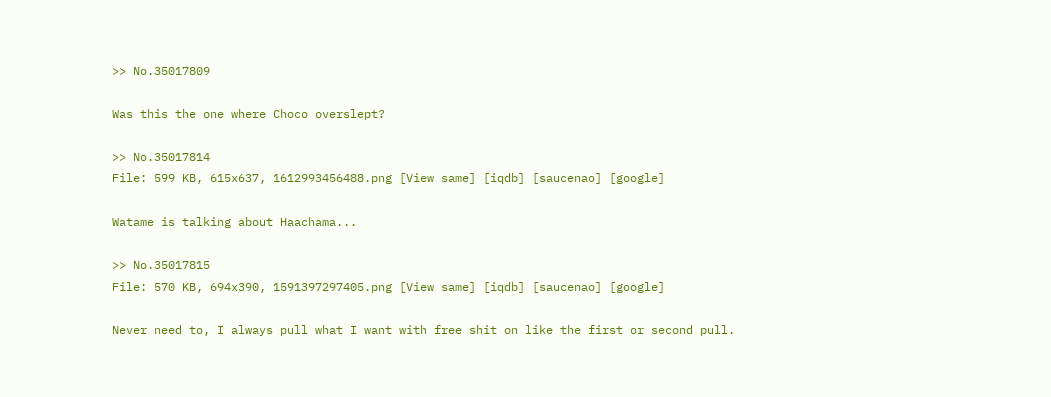>> No.35017809

Was this the one where Choco overslept?

>> No.35017814
File: 599 KB, 615x637, 1612993456488.png [View same] [iqdb] [saucenao] [google]

Watame is talking about Haachama...

>> No.35017815
File: 570 KB, 694x390, 1591397297405.png [View same] [iqdb] [saucenao] [google]

Never need to, I always pull what I want with free shit on like the first or second pull.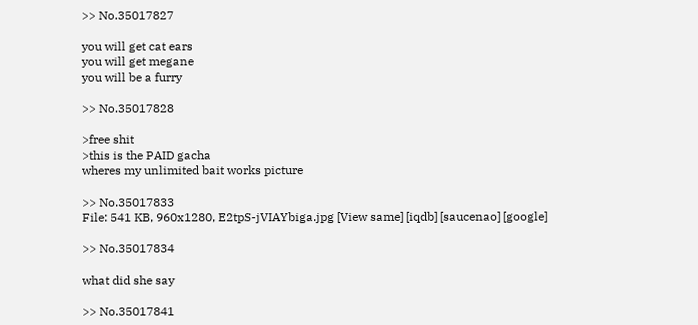>> No.35017827

you will get cat ears
you will get megane
you will be a furry

>> No.35017828

>free shit
>this is the PAID gacha
wheres my unlimited bait works picture

>> No.35017833
File: 541 KB, 960x1280, E2tpS-jVIAYbiga.jpg [View same] [iqdb] [saucenao] [google]

>> No.35017834

what did she say

>> No.35017841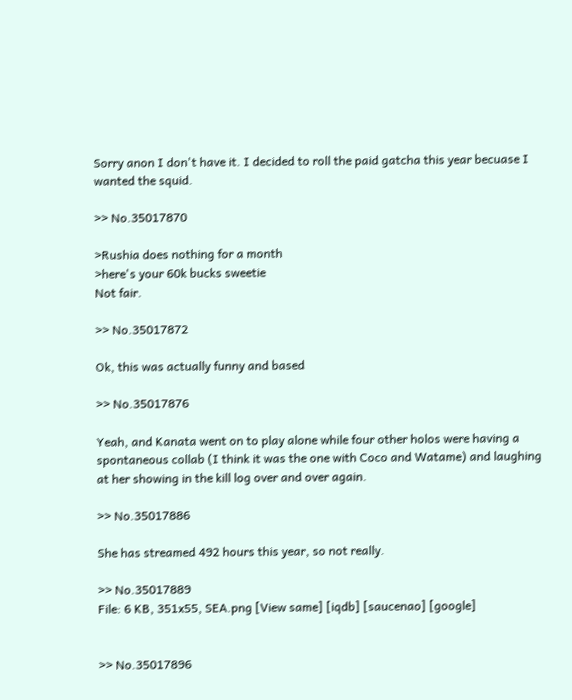Sorry anon I don't have it. I decided to roll the paid gatcha this year becuase I wanted the squid.

>> No.35017870

>Rushia does nothing for a month
>here's your 60k bucks sweetie
Not fair.

>> No.35017872

Ok, this was actually funny and based

>> No.35017876

Yeah, and Kanata went on to play alone while four other holos were having a spontaneous collab (I think it was the one with Coco and Watame) and laughing at her showing in the kill log over and over again.

>> No.35017886

She has streamed 492 hours this year, so not really.

>> No.35017889
File: 6 KB, 351x55, SEA.png [View same] [iqdb] [saucenao] [google]


>> No.35017896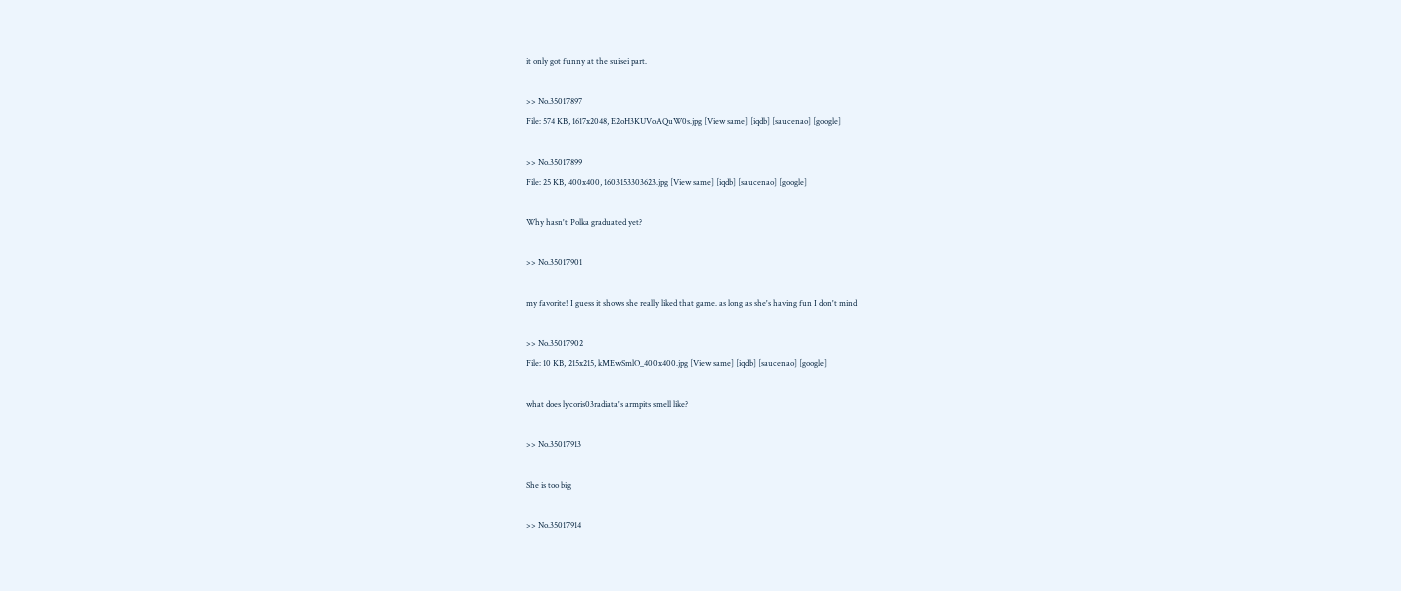it only got funny at the suisei part.

>> No.35017897
File: 574 KB, 1617x2048, E2oH3KUVoAQuW0s.jpg [View same] [iqdb] [saucenao] [google]

>> No.35017899
File: 25 KB, 400x400, 1603153303623.jpg [View same] [iqdb] [saucenao] [google]

Why hasn't Polka graduated yet?

>> No.35017901

my favorite! I guess it shows she really liked that game. as long as she's having fun I don't mind

>> No.35017902
File: 10 KB, 215x215, kMEwSmlO_400x400.jpg [View same] [iqdb] [saucenao] [google]

what does lycoris03radiata's armpits smell like?

>> No.35017913

She is too big

>> No.35017914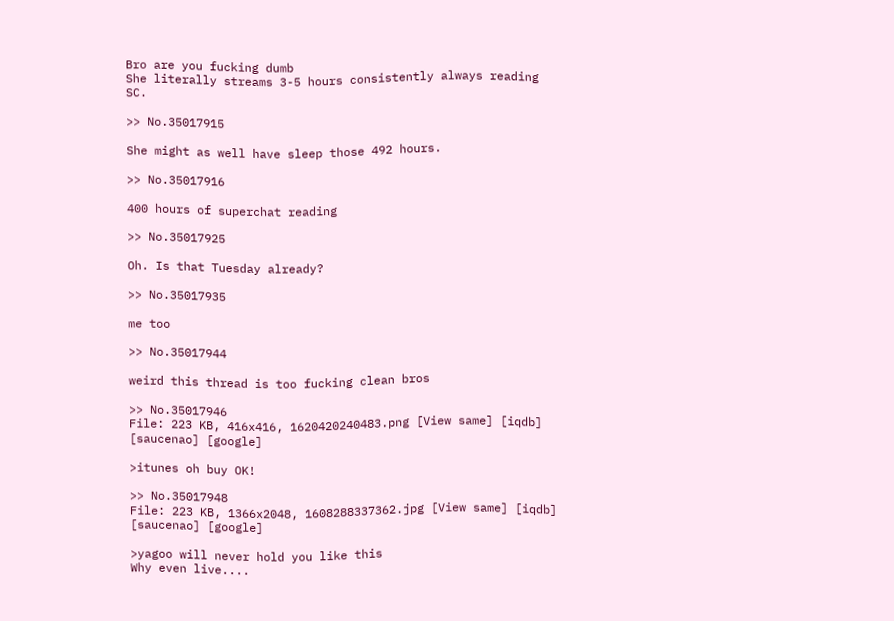Bro are you fucking dumb
She literally streams 3-5 hours consistently always reading SC.

>> No.35017915

She might as well have sleep those 492 hours.

>> No.35017916

400 hours of superchat reading

>> No.35017925

Oh. Is that Tuesday already?

>> No.35017935

me too

>> No.35017944

weird this thread is too fucking clean bros

>> No.35017946
File: 223 KB, 416x416, 1620420240483.png [View same] [iqdb] [saucenao] [google]

>itunes oh buy OK!

>> No.35017948
File: 223 KB, 1366x2048, 1608288337362.jpg [View same] [iqdb] [saucenao] [google]

>yagoo will never hold you like this
Why even live....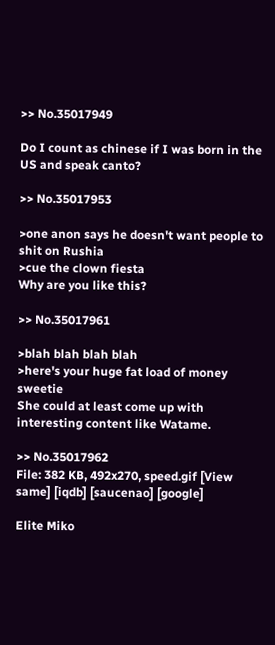>> No.35017949

Do I count as chinese if I was born in the US and speak canto?

>> No.35017953

>one anon says he doesn't want people to shit on Rushia
>cue the clown fiesta
Why are you like this?

>> No.35017961

>blah blah blah blah
>here's your huge fat load of money sweetie
She could at least come up with interesting content like Watame.

>> No.35017962
File: 382 KB, 492x270, speed.gif [View same] [iqdb] [saucenao] [google]

Elite Miko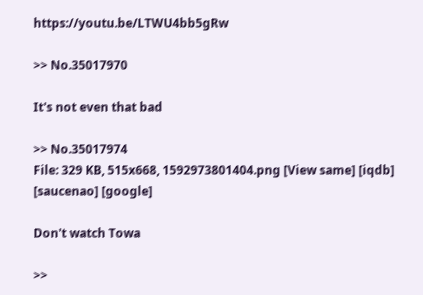https://youtu.be/LTWU4bb5gRw

>> No.35017970

It's not even that bad

>> No.35017974
File: 329 KB, 515x668, 1592973801404.png [View same] [iqdb] [saucenao] [google]

Don't watch Towa

>>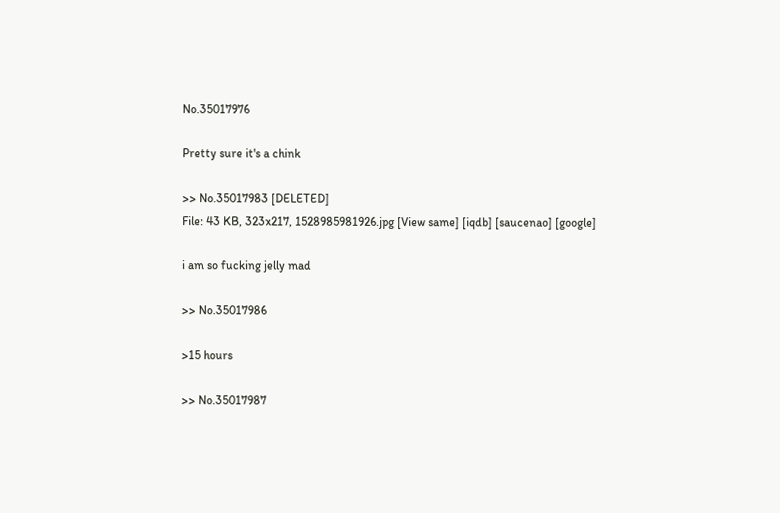No.35017976

Pretty sure it's a chink

>> No.35017983 [DELETED]
File: 43 KB, 323x217, 1528985981926.jpg [View same] [iqdb] [saucenao] [google]

i am so fucking jelly mad

>> No.35017986

>15 hours

>> No.35017987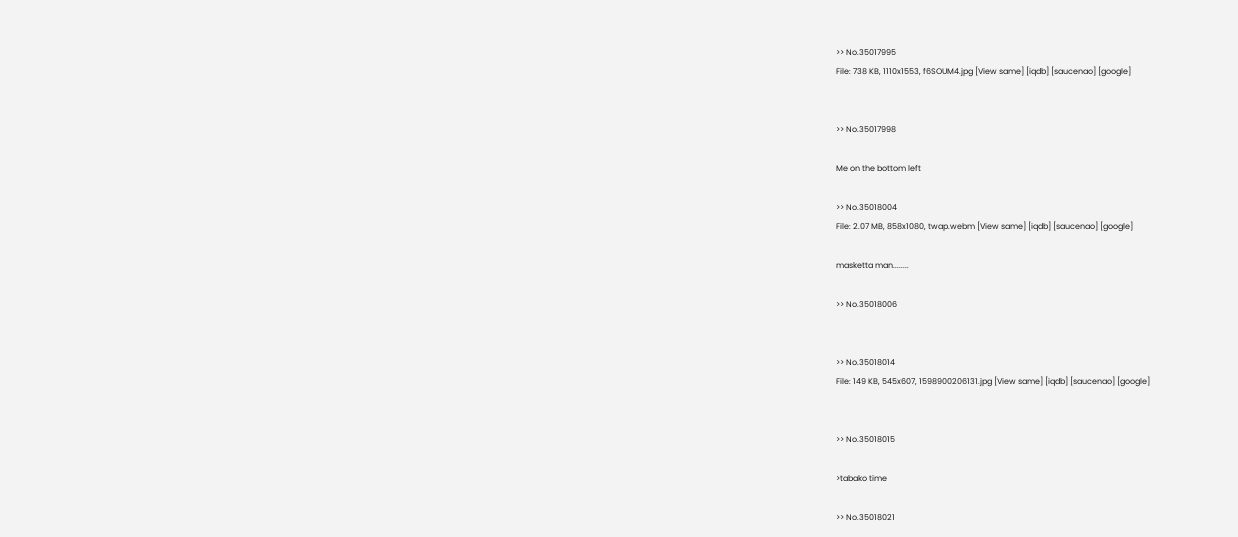>> No.35017995
File: 738 KB, 1110x1553, f6SOUM4.jpg [View same] [iqdb] [saucenao] [google]


>> No.35017998

Me on the bottom left

>> No.35018004
File: 2.07 MB, 858x1080, twap.webm [View same] [iqdb] [saucenao] [google]

masketta man........

>> No.35018006


>> No.35018014
File: 149 KB, 545x607, 1598900206131.jpg [View same] [iqdb] [saucenao] [google]


>> No.35018015

>tabako time

>> No.35018021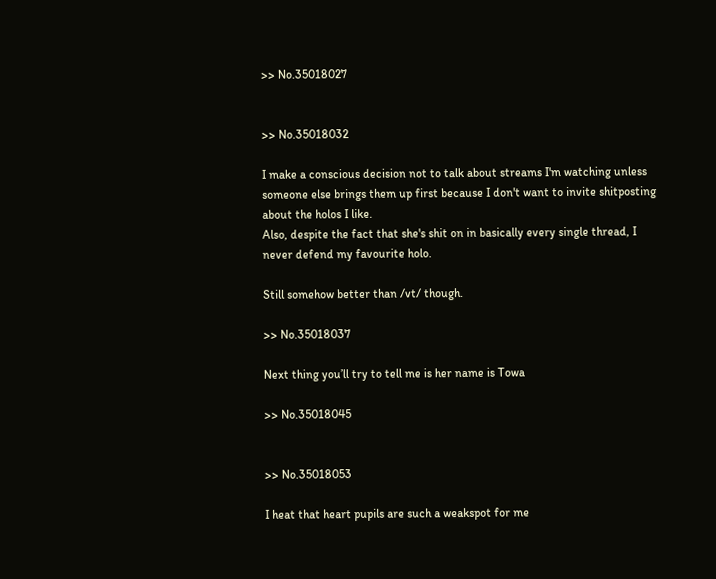>> No.35018027


>> No.35018032

I make a conscious decision not to talk about streams I'm watching unless someone else brings them up first because I don't want to invite shitposting about the holos I like.
Also, despite the fact that she's shit on in basically every single thread, I never defend my favourite holo.

Still somehow better than /vt/ though.

>> No.35018037

Next thing you’ll try to tell me is her name is Towa

>> No.35018045


>> No.35018053

I heat that heart pupils are such a weakspot for me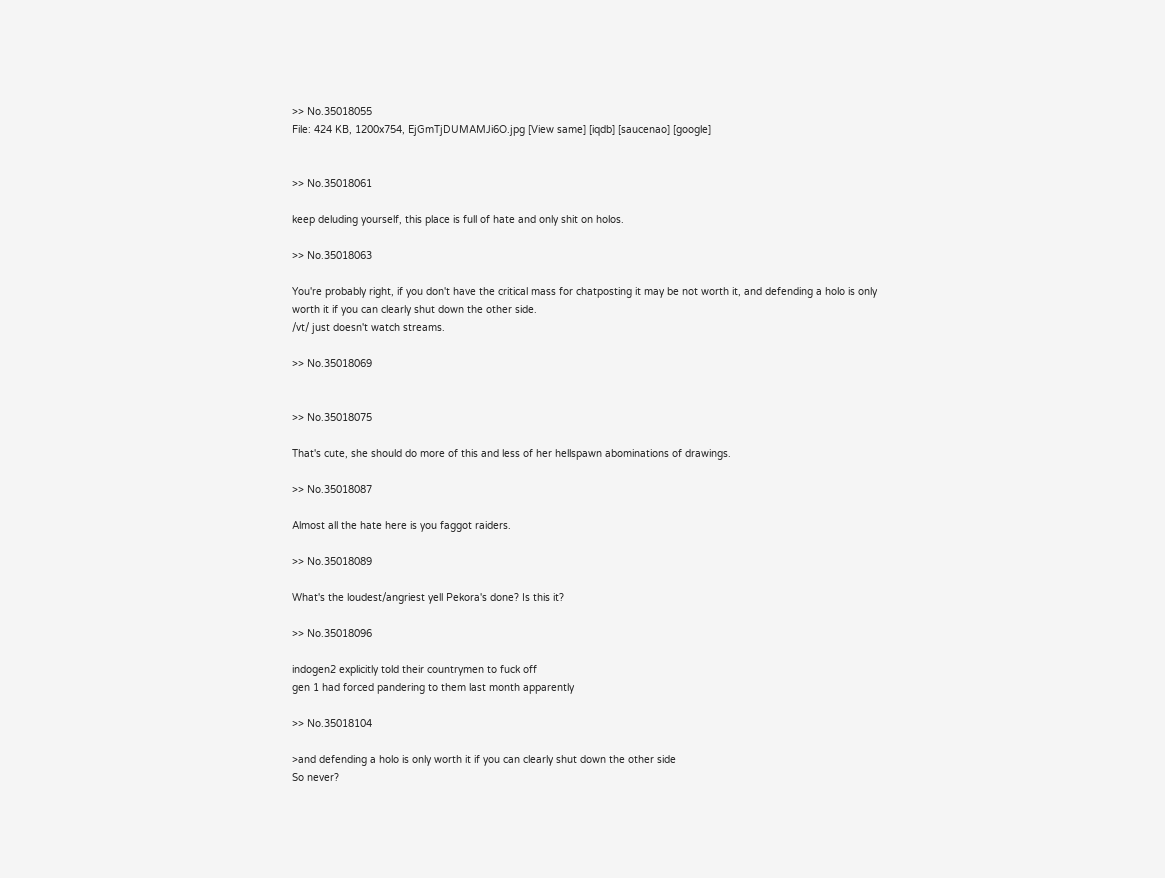>> No.35018055
File: 424 KB, 1200x754, EjGmTjDUMAMJi6O.jpg [View same] [iqdb] [saucenao] [google]


>> No.35018061

keep deluding yourself, this place is full of hate and only shit on holos.

>> No.35018063

You're probably right, if you don't have the critical mass for chatposting it may be not worth it, and defending a holo is only worth it if you can clearly shut down the other side.
/vt/ just doesn't watch streams.

>> No.35018069


>> No.35018075

That's cute, she should do more of this and less of her hellspawn abominations of drawings.

>> No.35018087

Almost all the hate here is you faggot raiders.

>> No.35018089

What's the loudest/angriest yell Pekora's done? Is this it?

>> No.35018096

indogen2 explicitly told their countrymen to fuck off
gen 1 had forced pandering to them last month apparently

>> No.35018104

>and defending a holo is only worth it if you can clearly shut down the other side
So never?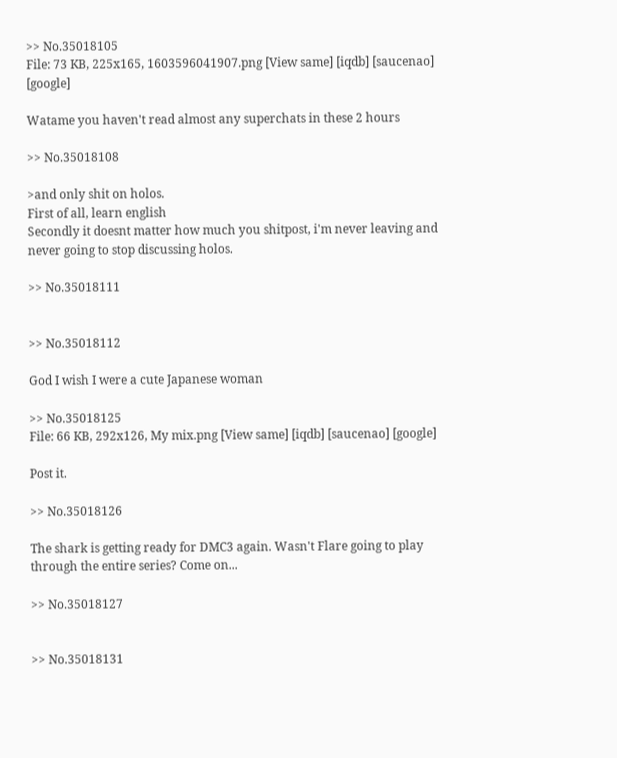>> No.35018105
File: 73 KB, 225x165, 1603596041907.png [View same] [iqdb] [saucenao] [google]

Watame you haven't read almost any superchats in these 2 hours

>> No.35018108

>and only shit on holos.
First of all, learn english
Secondly it doesnt matter how much you shitpost, i'm never leaving and never going to stop discussing holos.

>> No.35018111


>> No.35018112

God I wish I were a cute Japanese woman

>> No.35018125
File: 66 KB, 292x126, My mix.png [View same] [iqdb] [saucenao] [google]

Post it.

>> No.35018126

The shark is getting ready for DMC3 again. Wasn't Flare going to play through the entire series? Come on...

>> No.35018127


>> No.35018131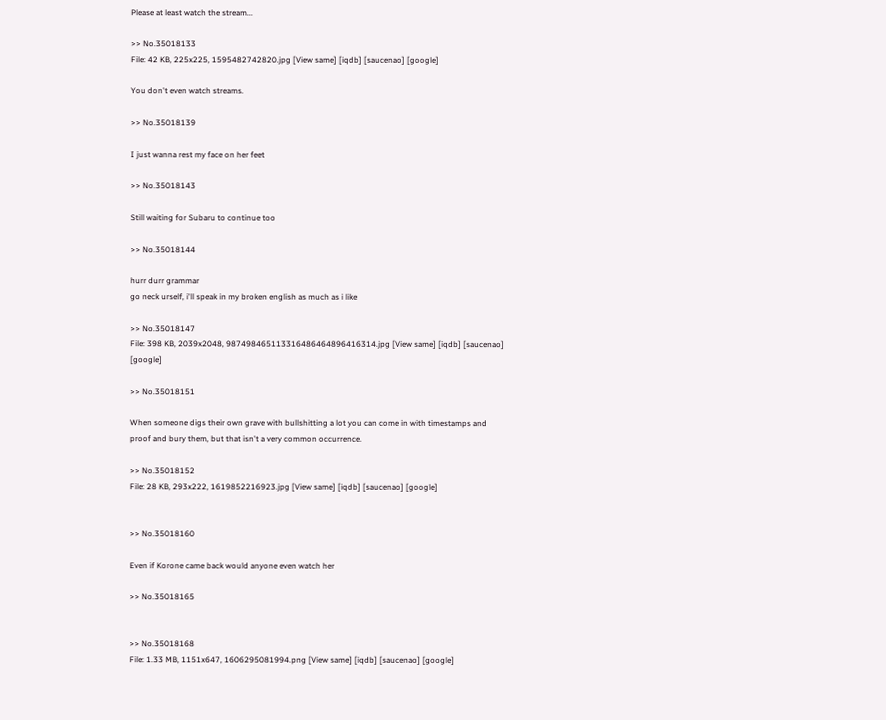Please at least watch the stream...

>> No.35018133
File: 42 KB, 225x225, 1595482742820.jpg [View same] [iqdb] [saucenao] [google]

You don't even watch streams.

>> No.35018139

I just wanna rest my face on her feet

>> No.35018143

Still waiting for Subaru to continue too

>> No.35018144

hurr durr grammar
go neck urself, i'll speak in my broken english as much as i like

>> No.35018147
File: 398 KB, 2039x2048, 987498465113316486464896416314.jpg [View same] [iqdb] [saucenao] [google]

>> No.35018151

When someone digs their own grave with bullshitting a lot you can come in with timestamps and proof and bury them, but that isn't a very common occurrence.

>> No.35018152
File: 28 KB, 293x222, 1619852216923.jpg [View same] [iqdb] [saucenao] [google]


>> No.35018160

Even if Korone came back would anyone even watch her

>> No.35018165


>> No.35018168
File: 1.33 MB, 1151x647, 1606295081994.png [View same] [iqdb] [saucenao] [google]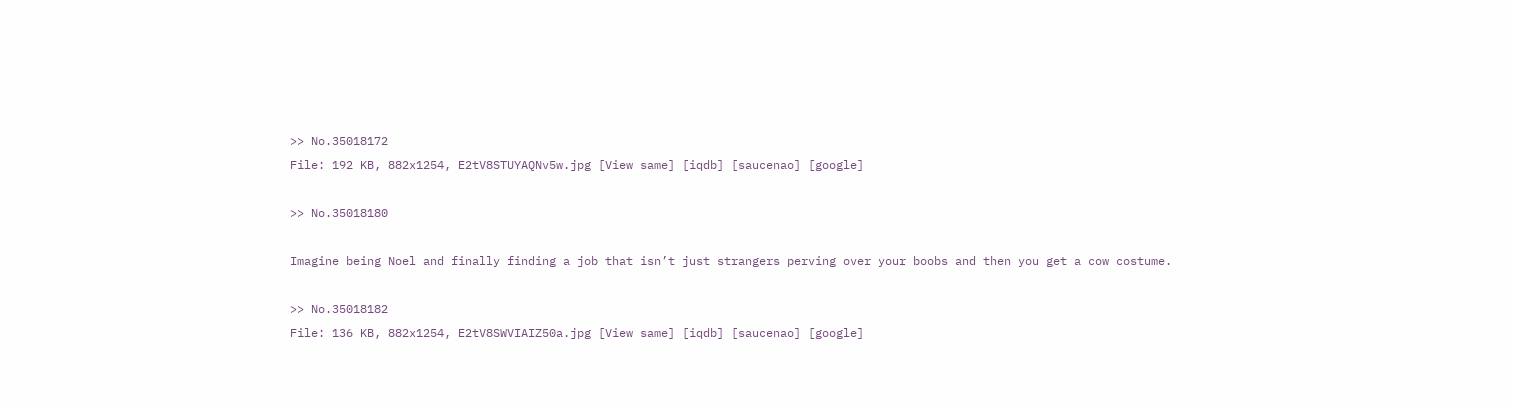>> No.35018172
File: 192 KB, 882x1254, E2tV8STUYAQNv5w.jpg [View same] [iqdb] [saucenao] [google]

>> No.35018180

Imagine being Noel and finally finding a job that isn’t just strangers perving over your boobs and then you get a cow costume.

>> No.35018182
File: 136 KB, 882x1254, E2tV8SWVIAIZ50a.jpg [View same] [iqdb] [saucenao] [google]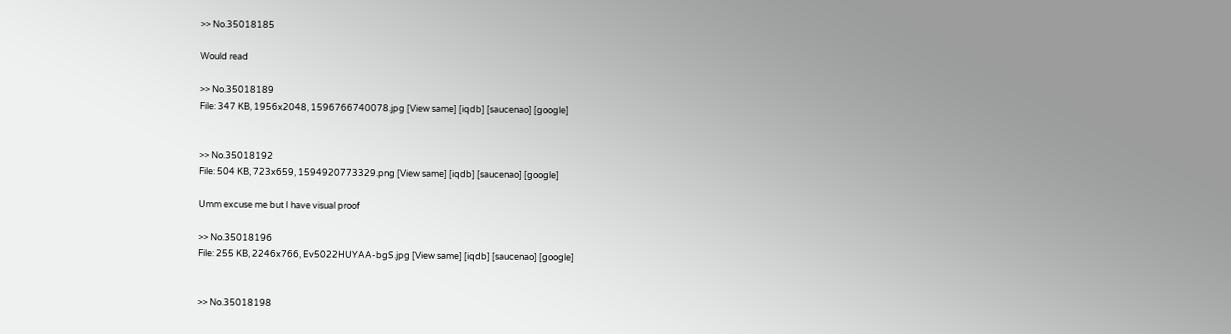>> No.35018185

Would read

>> No.35018189
File: 347 KB, 1956x2048, 1596766740078.jpg [View same] [iqdb] [saucenao] [google]


>> No.35018192
File: 504 KB, 723x659, 1594920773329.png [View same] [iqdb] [saucenao] [google]

Umm excuse me but I have visual proof

>> No.35018196
File: 255 KB, 2246x766, Ev5022HUYAA-bgS.jpg [View same] [iqdb] [saucenao] [google]


>> No.35018198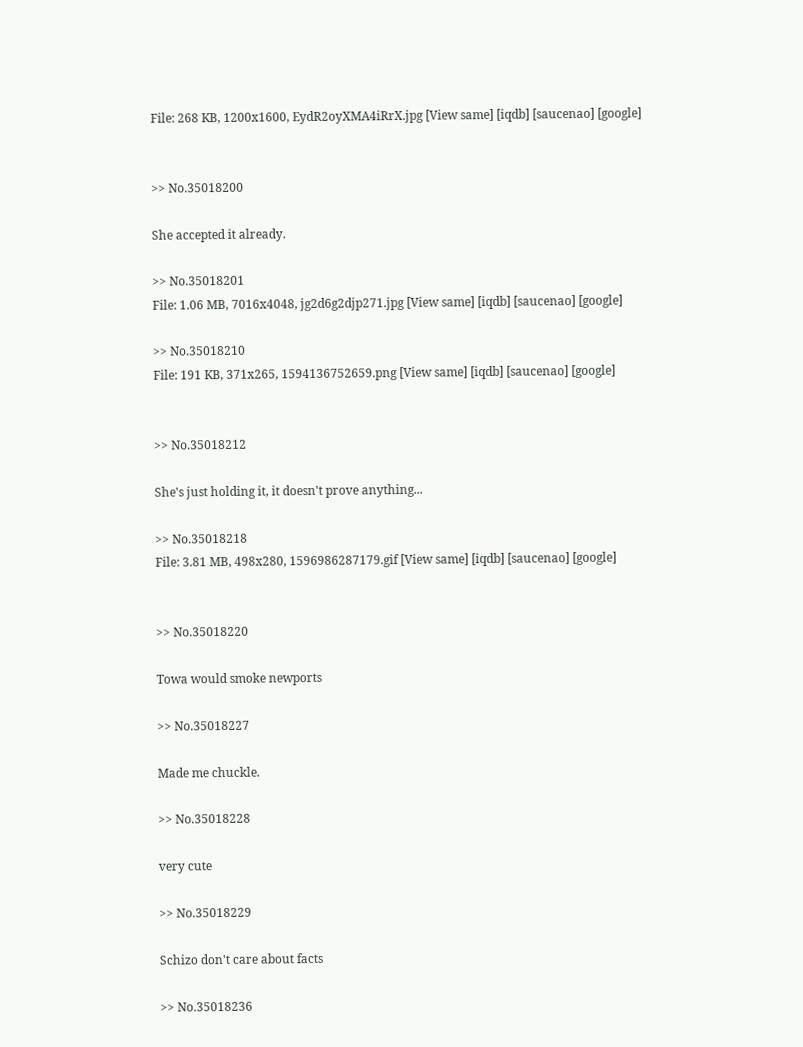File: 268 KB, 1200x1600, EydR2oyXMA4iRrX.jpg [View same] [iqdb] [saucenao] [google]


>> No.35018200

She accepted it already.

>> No.35018201
File: 1.06 MB, 7016x4048, jg2d6g2djp271.jpg [View same] [iqdb] [saucenao] [google]

>> No.35018210
File: 191 KB, 371x265, 1594136752659.png [View same] [iqdb] [saucenao] [google]


>> No.35018212

She's just holding it, it doesn't prove anything...

>> No.35018218
File: 3.81 MB, 498x280, 1596986287179.gif [View same] [iqdb] [saucenao] [google]


>> No.35018220

Towa would smoke newports

>> No.35018227

Made me chuckle.

>> No.35018228

very cute

>> No.35018229

Schizo don't care about facts

>> No.35018236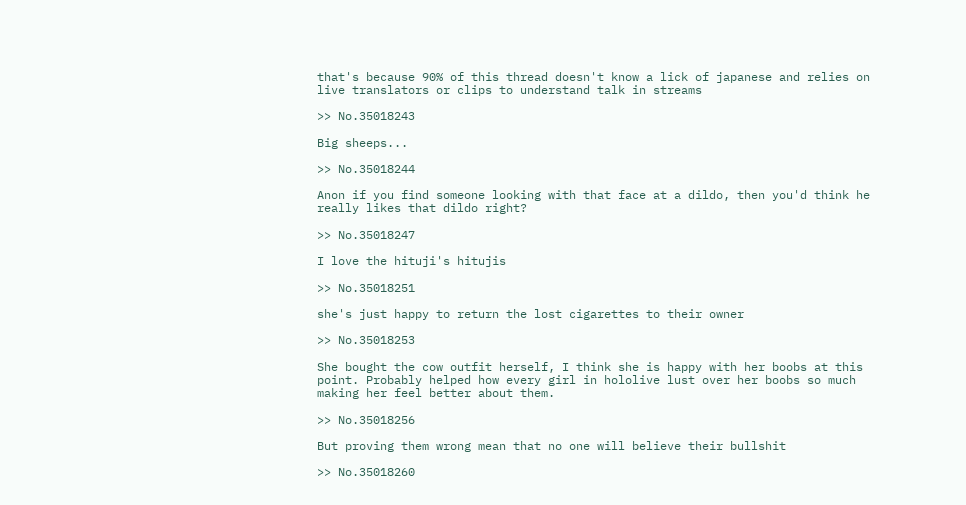that's because 90% of this thread doesn't know a lick of japanese and relies on live translators or clips to understand talk in streams

>> No.35018243

Big sheeps...

>> No.35018244

Anon if you find someone looking with that face at a dildo, then you'd think he really likes that dildo right?

>> No.35018247

I love the hituji's hitujis

>> No.35018251

she's just happy to return the lost cigarettes to their owner

>> No.35018253

She bought the cow outfit herself, I think she is happy with her boobs at this point. Probably helped how every girl in hololive lust over her boobs so much making her feel better about them.

>> No.35018256

But proving them wrong mean that no one will believe their bullshit

>> No.35018260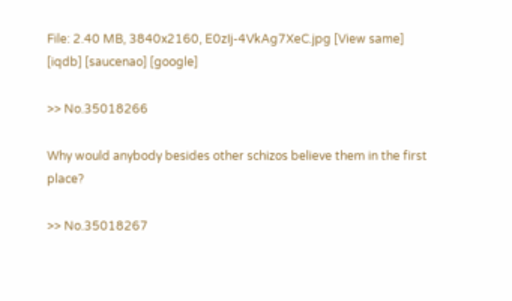File: 2.40 MB, 3840x2160, E0zIj-4VkAg7XeC.jpg [View same] [iqdb] [saucenao] [google]

>> No.35018266

Why would anybody besides other schizos believe them in the first place?

>> No.35018267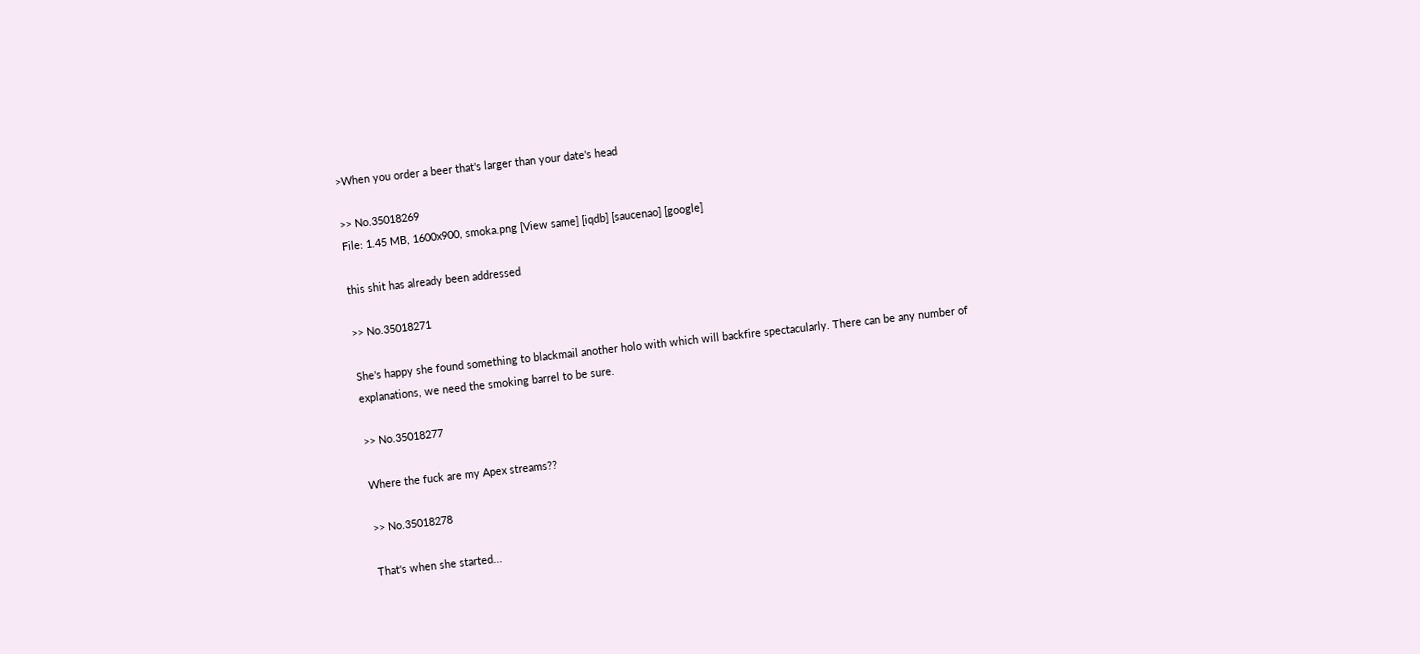>When you order a beer that's larger than your date's head

>> No.35018269
File: 1.45 MB, 1600x900, smoka.png [View same] [iqdb] [saucenao] [google]

this shit has already been addressed

>> No.35018271

She's happy she found something to blackmail another holo with which will backfire spectacularly. There can be any number of explanations, we need the smoking barrel to be sure.

>> No.35018277

Where the fuck are my Apex streams??

>> No.35018278

That's when she started...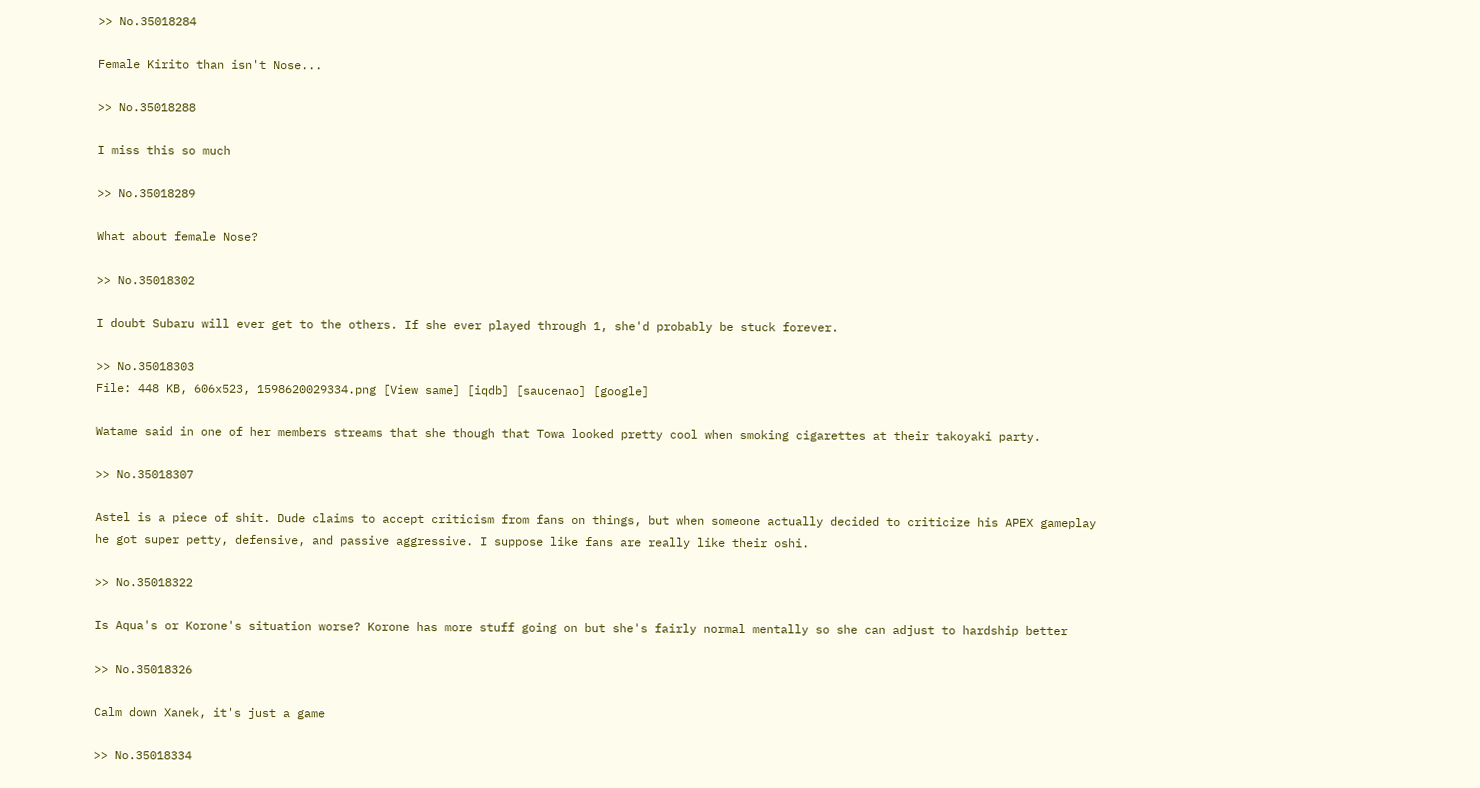>> No.35018284

Female Kirito than isn't Nose...

>> No.35018288

I miss this so much

>> No.35018289

What about female Nose?

>> No.35018302

I doubt Subaru will ever get to the others. If she ever played through 1, she'd probably be stuck forever.

>> No.35018303
File: 448 KB, 606x523, 1598620029334.png [View same] [iqdb] [saucenao] [google]

Watame said in one of her members streams that she though that Towa looked pretty cool when smoking cigarettes at their takoyaki party.

>> No.35018307

Astel is a piece of shit. Dude claims to accept criticism from fans on things, but when someone actually decided to criticize his APEX gameplay he got super petty, defensive, and passive aggressive. I suppose like fans are really like their oshi.

>> No.35018322

Is Aqua's or Korone's situation worse? Korone has more stuff going on but she's fairly normal mentally so she can adjust to hardship better

>> No.35018326

Calm down Xanek, it's just a game

>> No.35018334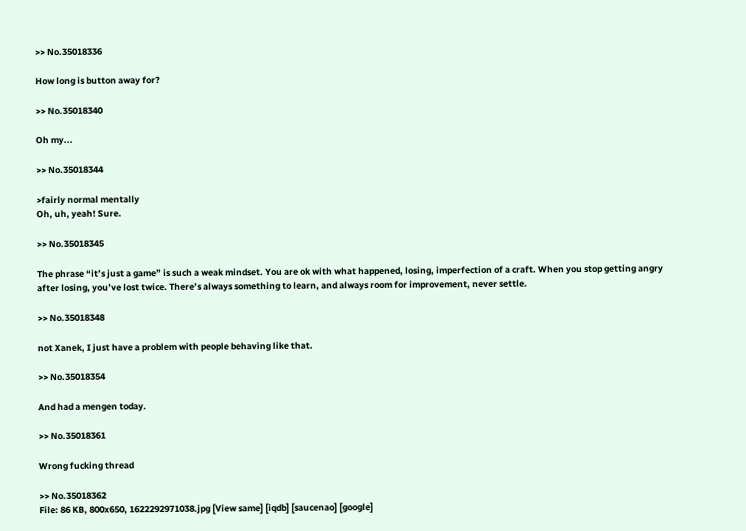>> No.35018336

How long is button away for?

>> No.35018340

Oh my...

>> No.35018344

>fairly normal mentally
Oh, uh, yeah! Sure.

>> No.35018345

The phrase “it’s just a game” is such a weak mindset. You are ok with what happened, losing, imperfection of a craft. When you stop getting angry after losing, you’ve lost twice. There’s always something to learn, and always room for improvement, never settle.

>> No.35018348

not Xanek, I just have a problem with people behaving like that.

>> No.35018354

And had a mengen today.

>> No.35018361

Wrong fucking thread

>> No.35018362
File: 86 KB, 800x650, 1622292971038.jpg [View same] [iqdb] [saucenao] [google]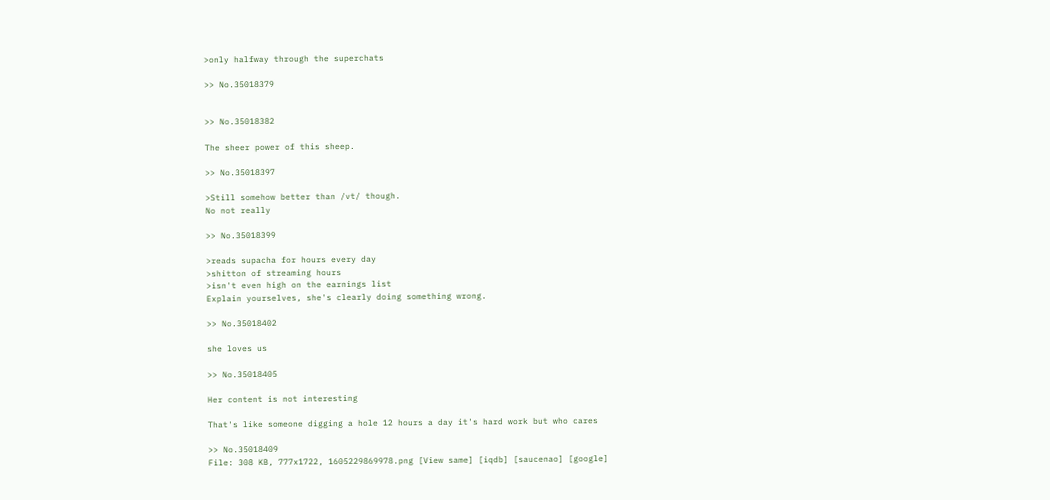>only halfway through the superchats

>> No.35018379


>> No.35018382

The sheer power of this sheep.

>> No.35018397

>Still somehow better than /vt/ though.
No not really

>> No.35018399

>reads supacha for hours every day
>shitton of streaming hours
>isn't even high on the earnings list
Explain yourselves, she's clearly doing something wrong.

>> No.35018402

she loves us

>> No.35018405

Her content is not interesting

That's like someone digging a hole 12 hours a day it's hard work but who cares

>> No.35018409
File: 308 KB, 777x1722, 1605229869978.png [View same] [iqdb] [saucenao] [google]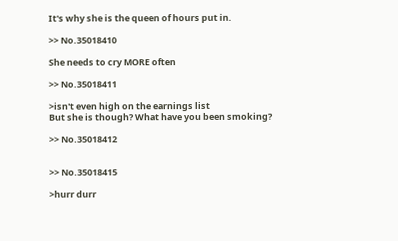It's why she is the queen of hours put in.

>> No.35018410

She needs to cry MORE often

>> No.35018411

>isn't even high on the earnings list
But she is though? What have you been smoking?

>> No.35018412


>> No.35018415

>hurr durr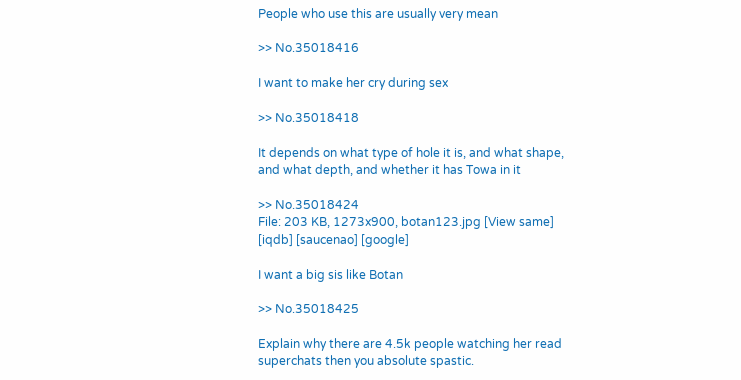People who use this are usually very mean

>> No.35018416

I want to make her cry during sex

>> No.35018418

It depends on what type of hole it is, and what shape, and what depth, and whether it has Towa in it

>> No.35018424
File: 203 KB, 1273x900, botan123.jpg [View same] [iqdb] [saucenao] [google]

I want a big sis like Botan

>> No.35018425

Explain why there are 4.5k people watching her read superchats then you absolute spastic.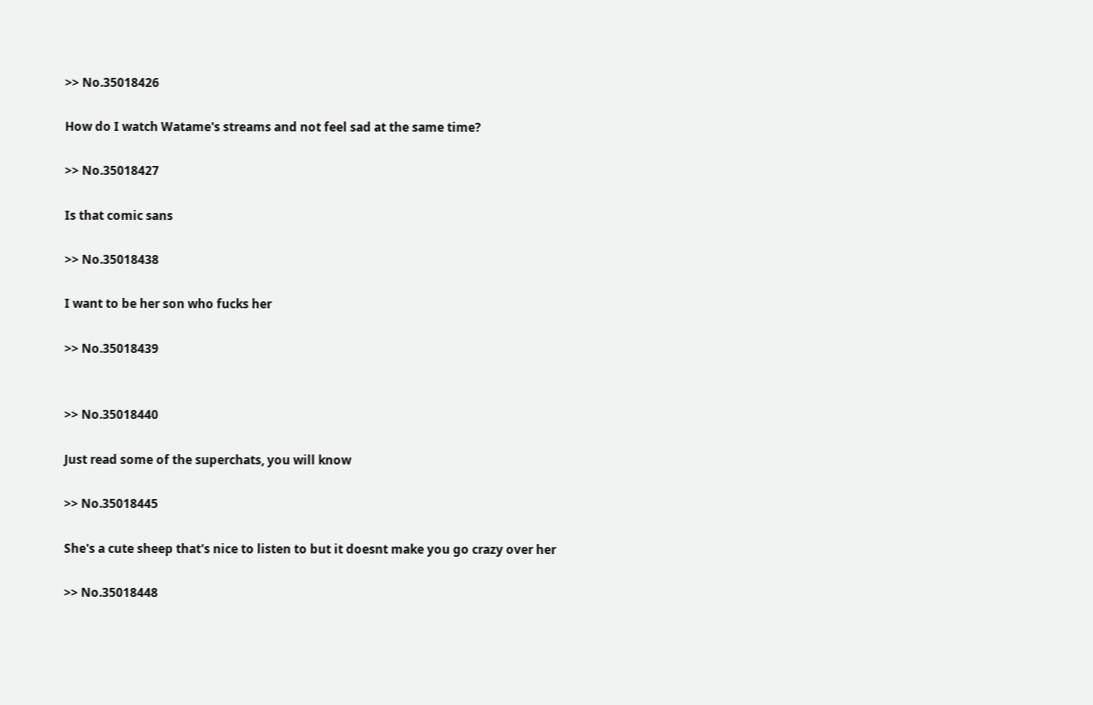>> No.35018426

How do I watch Watame's streams and not feel sad at the same time?

>> No.35018427

Is that comic sans

>> No.35018438

I want to be her son who fucks her

>> No.35018439


>> No.35018440

Just read some of the superchats, you will know

>> No.35018445

She's a cute sheep that's nice to listen to but it doesnt make you go crazy over her

>> No.35018448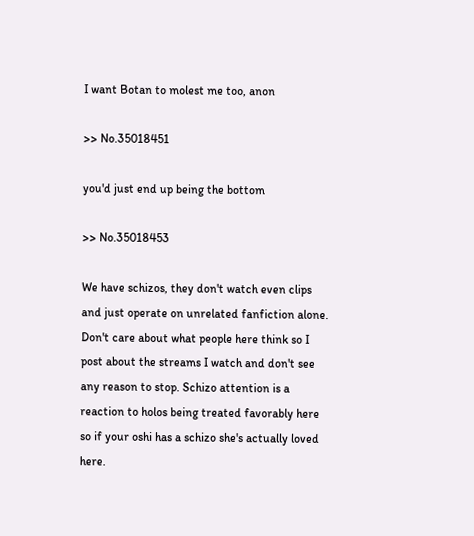I want Botan to molest me too, anon

>> No.35018451

you'd just end up being the bottom

>> No.35018453

We have schizos, they don't watch even clips and just operate on unrelated fanfiction alone. Don't care about what people here think so I post about the streams I watch and don't see any reason to stop. Schizo attention is a reaction to holos being treated favorably here so if your oshi has a schizo she's actually loved here.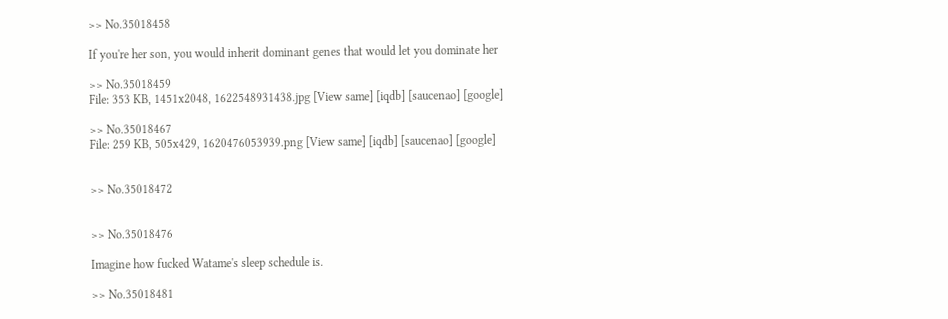>> No.35018458

If you're her son, you would inherit dominant genes that would let you dominate her

>> No.35018459
File: 353 KB, 1451x2048, 1622548931438.jpg [View same] [iqdb] [saucenao] [google]

>> No.35018467
File: 259 KB, 505x429, 1620476053939.png [View same] [iqdb] [saucenao] [google]


>> No.35018472


>> No.35018476

Imagine how fucked Watame's sleep schedule is.

>> No.35018481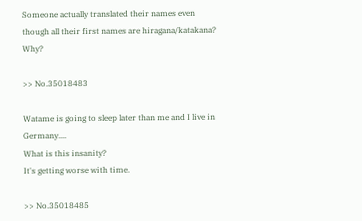Someone actually translated their names even though all their first names are hiragana/katakana? Why?

>> No.35018483

Watame is going to sleep later than me and I live in Germany....
What is this insanity?
It's getting worse with time.

>> No.35018485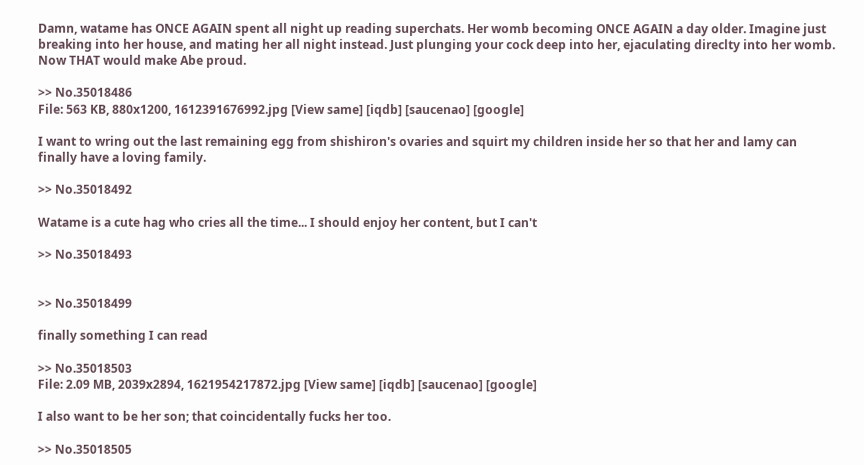Damn, watame has ONCE AGAIN spent all night up reading superchats. Her womb becoming ONCE AGAIN a day older. Imagine just breaking into her house, and mating her all night instead. Just plunging your cock deep into her, ejaculating direclty into her womb. Now THAT would make Abe proud.

>> No.35018486
File: 563 KB, 880x1200, 1612391676992.jpg [View same] [iqdb] [saucenao] [google]

I want to wring out the last remaining egg from shishiron's ovaries and squirt my children inside her so that her and lamy can finally have a loving family.

>> No.35018492

Watame is a cute hag who cries all the time... I should enjoy her content, but I can't

>> No.35018493


>> No.35018499

finally something I can read

>> No.35018503
File: 2.09 MB, 2039x2894, 1621954217872.jpg [View same] [iqdb] [saucenao] [google]

I also want to be her son; that coincidentally fucks her too.

>> No.35018505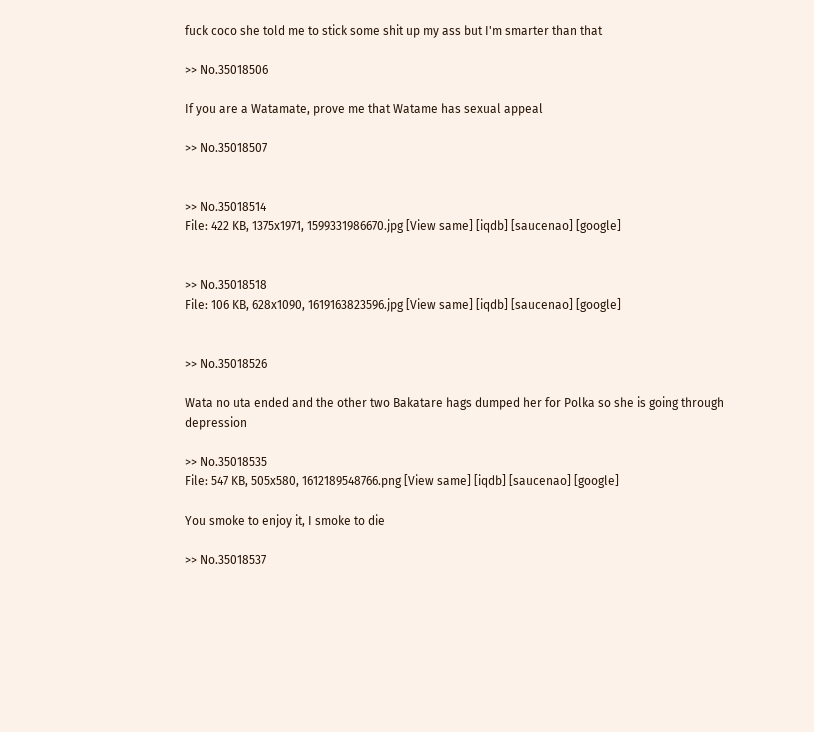fuck coco she told me to stick some shit up my ass but I'm smarter than that

>> No.35018506

If you are a Watamate, prove me that Watame has sexual appeal

>> No.35018507


>> No.35018514
File: 422 KB, 1375x1971, 1599331986670.jpg [View same] [iqdb] [saucenao] [google]


>> No.35018518
File: 106 KB, 628x1090, 1619163823596.jpg [View same] [iqdb] [saucenao] [google]


>> No.35018526

Wata no uta ended and the other two Bakatare hags dumped her for Polka so she is going through depression

>> No.35018535
File: 547 KB, 505x580, 1612189548766.png [View same] [iqdb] [saucenao] [google]

You smoke to enjoy it, I smoke to die

>> No.35018537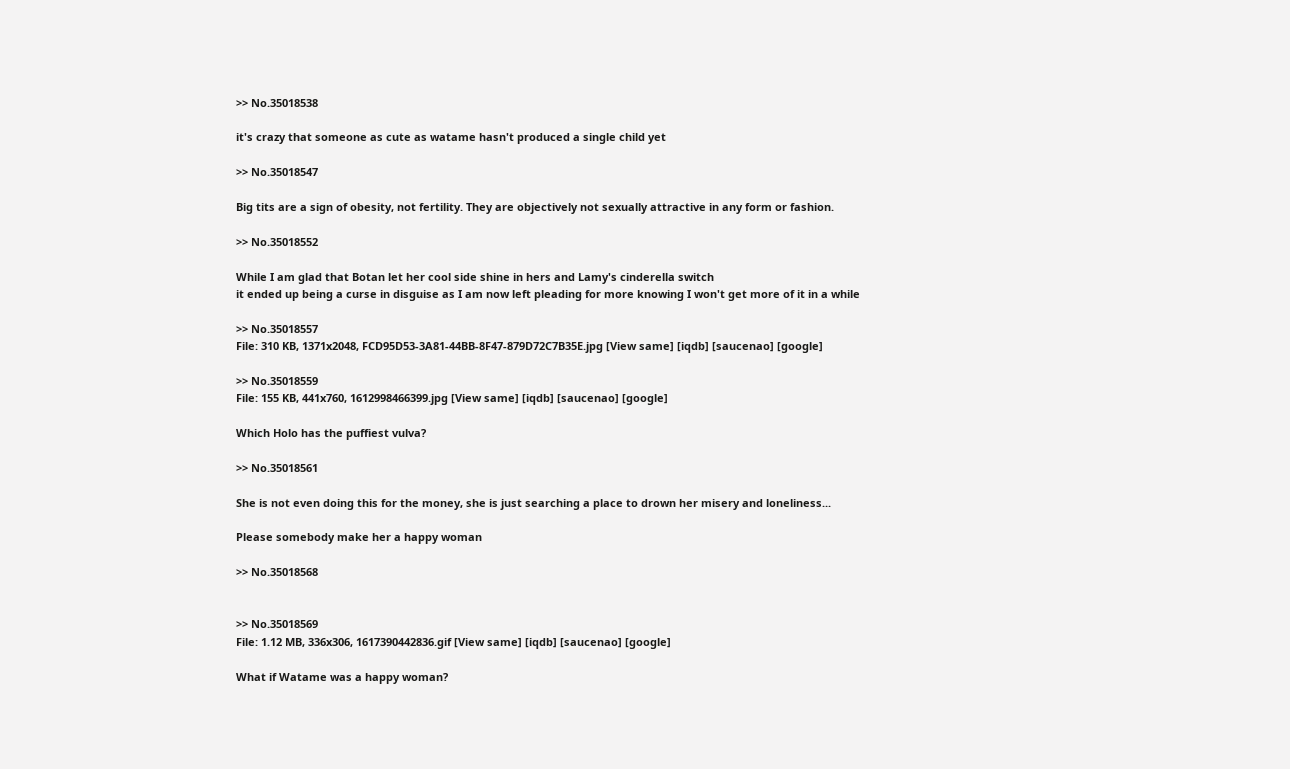>> No.35018538

it's crazy that someone as cute as watame hasn't produced a single child yet

>> No.35018547

Big tits are a sign of obesity, not fertility. They are objectively not sexually attractive in any form or fashion.

>> No.35018552

While I am glad that Botan let her cool side shine in hers and Lamy's cinderella switch
it ended up being a curse in disguise as I am now left pleading for more knowing I won't get more of it in a while

>> No.35018557
File: 310 KB, 1371x2048, FCD95D53-3A81-44BB-8F47-879D72C7B35E.jpg [View same] [iqdb] [saucenao] [google]

>> No.35018559
File: 155 KB, 441x760, 1612998466399.jpg [View same] [iqdb] [saucenao] [google]

Which Holo has the puffiest vulva?

>> No.35018561

She is not even doing this for the money, she is just searching a place to drown her misery and loneliness...

Please somebody make her a happy woman

>> No.35018568


>> No.35018569
File: 1.12 MB, 336x306, 1617390442836.gif [View same] [iqdb] [saucenao] [google]

What if Watame was a happy woman?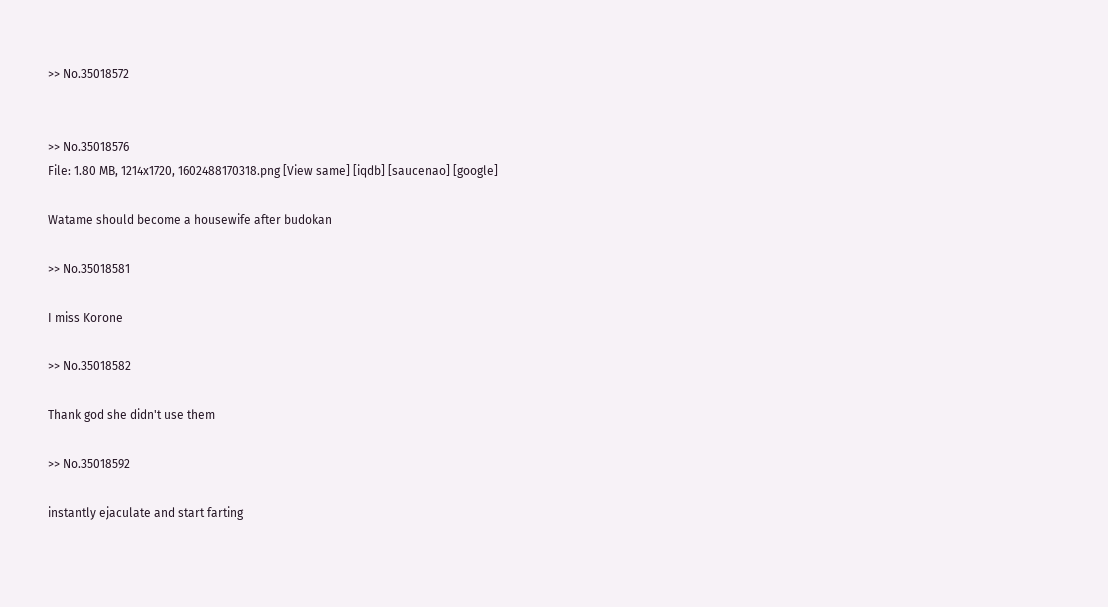>> No.35018572


>> No.35018576
File: 1.80 MB, 1214x1720, 1602488170318.png [View same] [iqdb] [saucenao] [google]

Watame should become a housewife after budokan

>> No.35018581

I miss Korone

>> No.35018582

Thank god she didn't use them

>> No.35018592

instantly ejaculate and start farting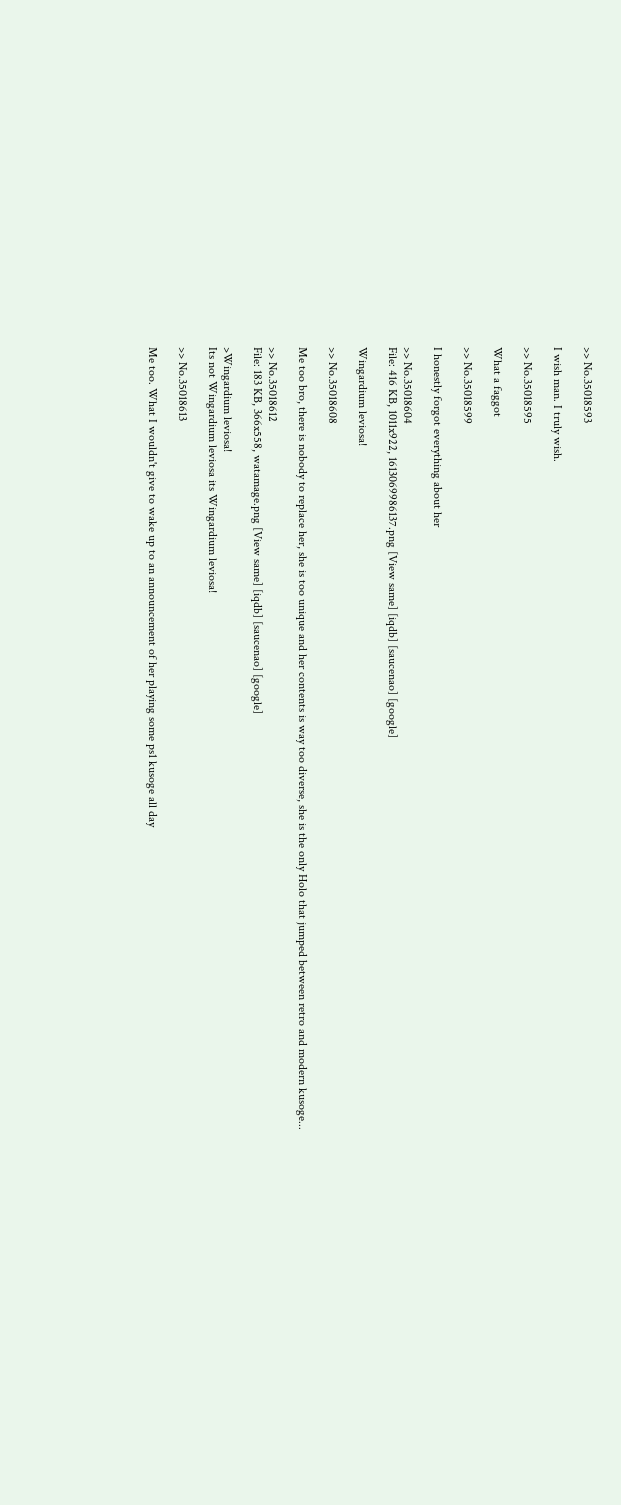>> No.35018593

I wish man. I truly wish.

>> No.35018595

What a faggot

>> No.35018599

I honestly forgot everything about her

>> No.35018604
File: 416 KB, 1011x922, 1613069986137.png [View same] [iqdb] [saucenao] [google]

Wingardium leviosa!

>> No.35018608

Me too bro, there is nobody to replace her, she is too unique and her contents is way too diverse, she is the only Holo that jumped between retro and modern kusoge...

>> No.35018612
File: 183 KB, 366x558, watamage.png [View same] [iqdb] [saucenao] [google]

>Wingardium leviosa!
Its not Wingardium leviosa its Wingardium leviosa!

>> No.35018613

Me too. What I wouldn't give to wake up to an announcement of her playing some ps1 kusoge all day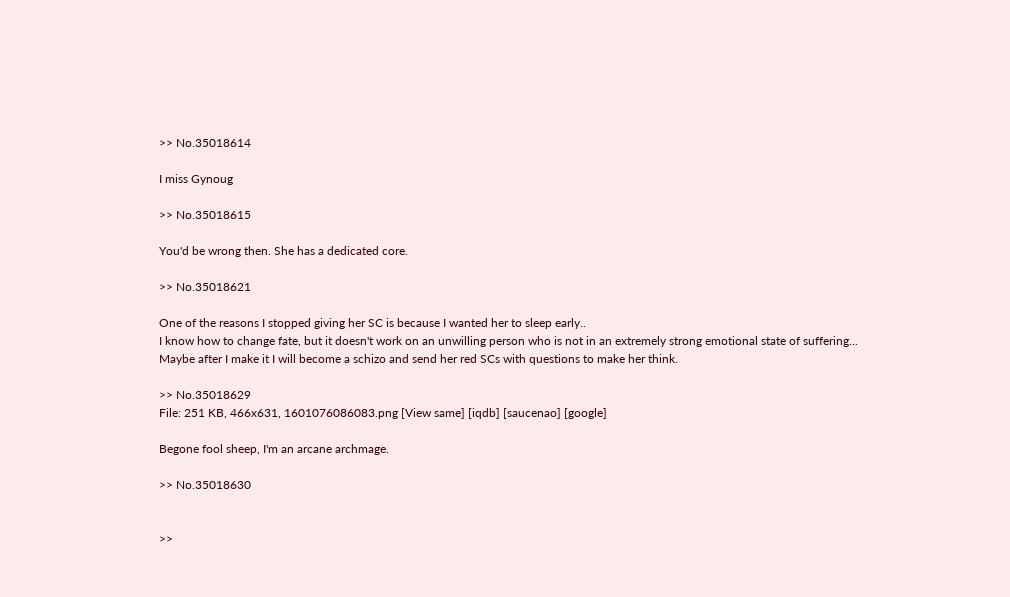>> No.35018614

I miss Gynoug

>> No.35018615

You'd be wrong then. She has a dedicated core.

>> No.35018621

One of the reasons I stopped giving her SC is because I wanted her to sleep early..
I know how to change fate, but it doesn't work on an unwilling person who is not in an extremely strong emotional state of suffering...
Maybe after I make it I will become a schizo and send her red SCs with questions to make her think.

>> No.35018629
File: 251 KB, 466x631, 1601076086083.png [View same] [iqdb] [saucenao] [google]

Begone fool sheep, I'm an arcane archmage.

>> No.35018630


>>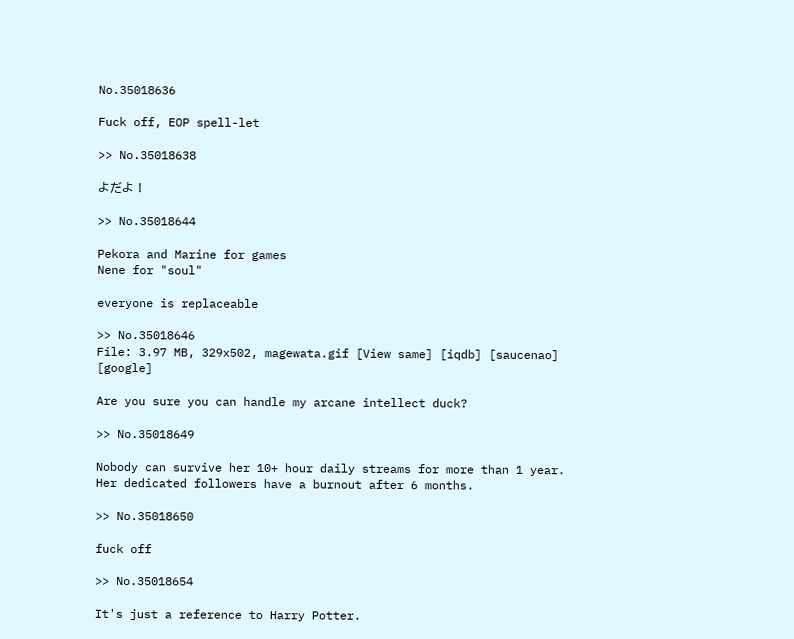No.35018636

Fuck off, EOP spell-let

>> No.35018638

よだよ !

>> No.35018644

Pekora and Marine for games
Nene for "soul"

everyone is replaceable

>> No.35018646
File: 3.97 MB, 329x502, magewata.gif [View same] [iqdb] [saucenao] [google]

Are you sure you can handle my arcane intellect duck?

>> No.35018649

Nobody can survive her 10+ hour daily streams for more than 1 year.
Her dedicated followers have a burnout after 6 months.

>> No.35018650

fuck off

>> No.35018654

It's just a reference to Harry Potter.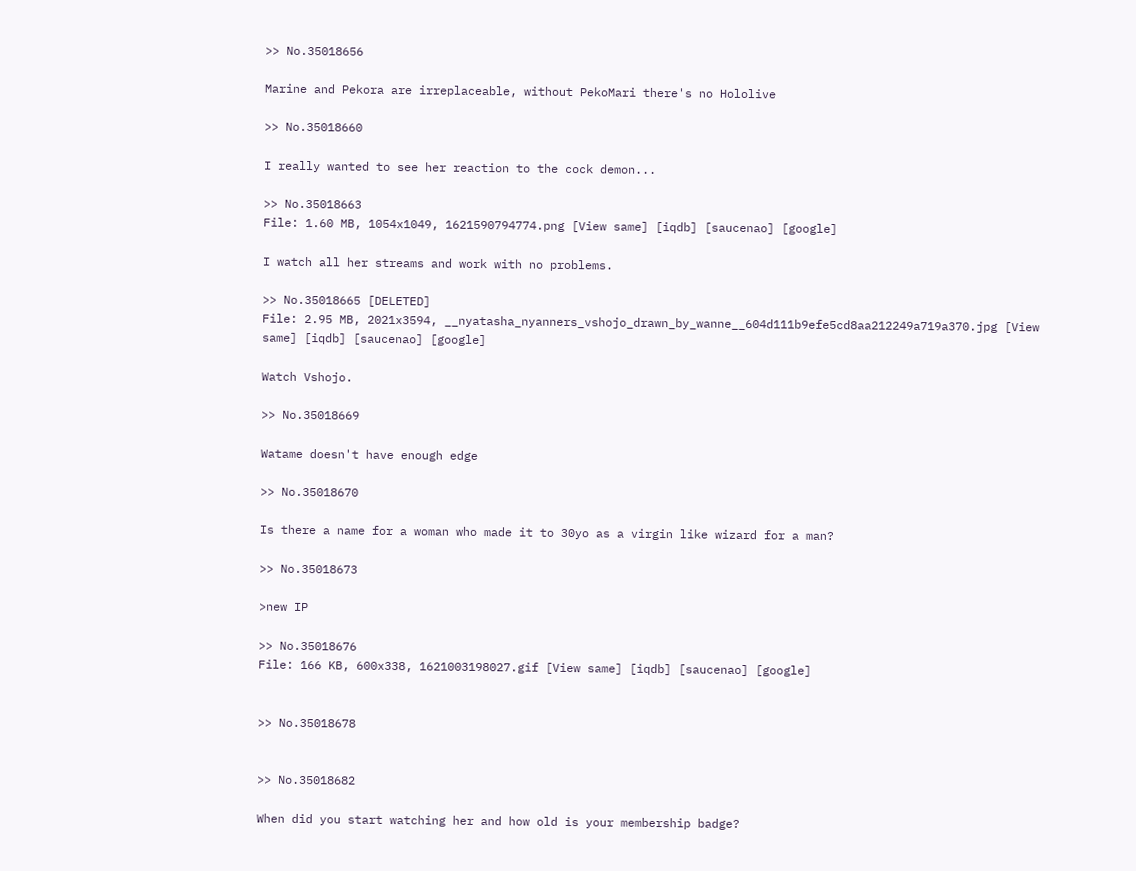>> No.35018656

Marine and Pekora are irreplaceable, without PekoMari there's no Hololive

>> No.35018660

I really wanted to see her reaction to the cock demon...

>> No.35018663
File: 1.60 MB, 1054x1049, 1621590794774.png [View same] [iqdb] [saucenao] [google]

I watch all her streams and work with no problems.

>> No.35018665 [DELETED]
File: 2.95 MB, 2021x3594, __nyatasha_nyanners_vshojo_drawn_by_wanne__604d111b9efe5cd8aa212249a719a370.jpg [View same] [iqdb] [saucenao] [google]

Watch Vshojo.

>> No.35018669

Watame doesn't have enough edge

>> No.35018670

Is there a name for a woman who made it to 30yo as a virgin like wizard for a man?

>> No.35018673

>new IP

>> No.35018676
File: 166 KB, 600x338, 1621003198027.gif [View same] [iqdb] [saucenao] [google]


>> No.35018678


>> No.35018682

When did you start watching her and how old is your membership badge?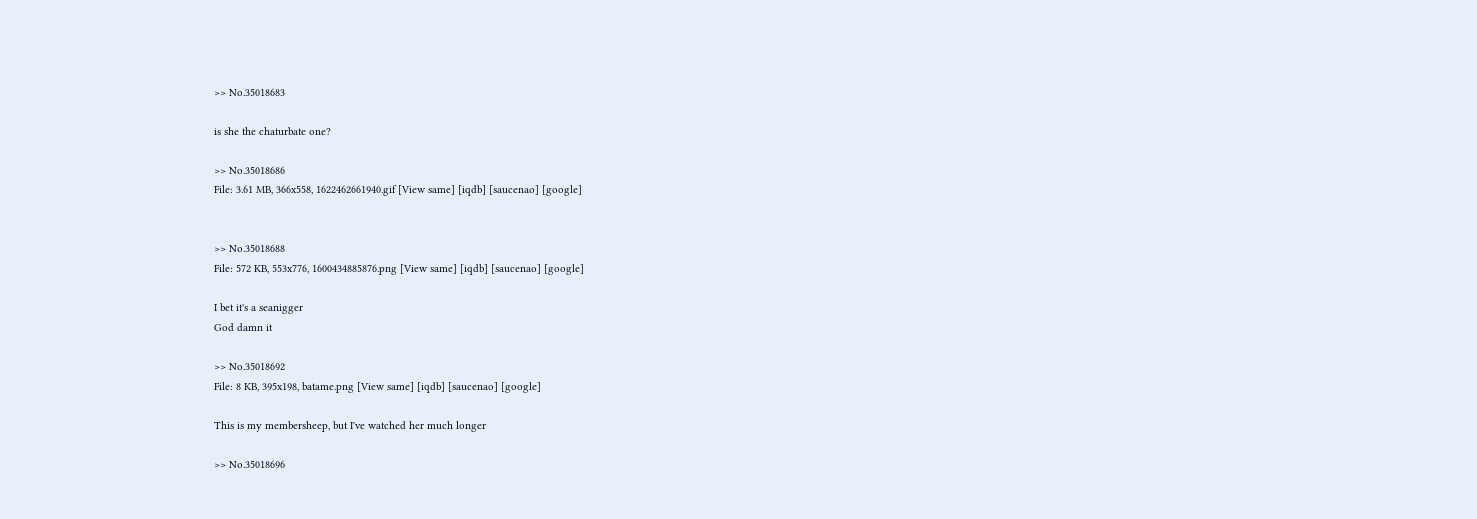>> No.35018683

is she the chaturbate one?

>> No.35018686
File: 3.61 MB, 366x558, 1622462661940.gif [View same] [iqdb] [saucenao] [google]


>> No.35018688
File: 572 KB, 553x776, 1600434885876.png [View same] [iqdb] [saucenao] [google]

I bet it's a seanigger
God damn it

>> No.35018692
File: 8 KB, 395x198, batame.png [View same] [iqdb] [saucenao] [google]

This is my membersheep, but I've watched her much longer

>> No.35018696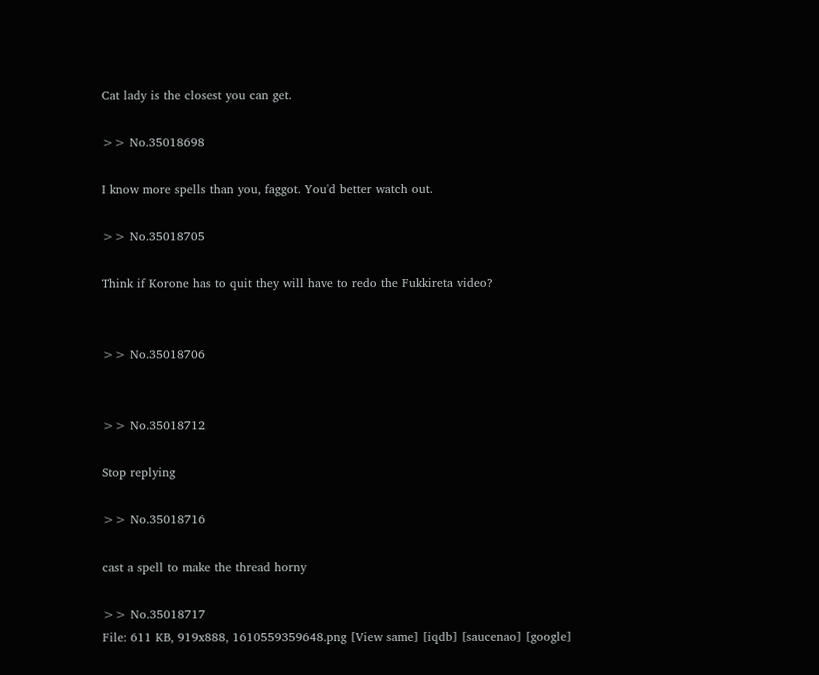Cat lady is the closest you can get.

>> No.35018698

I know more spells than you, faggot. You'd better watch out.

>> No.35018705

Think if Korone has to quit they will have to redo the Fukkireta video?


>> No.35018706


>> No.35018712

Stop replying

>> No.35018716

cast a spell to make the thread horny

>> No.35018717
File: 611 KB, 919x888, 1610559359648.png [View same] [iqdb] [saucenao] [google]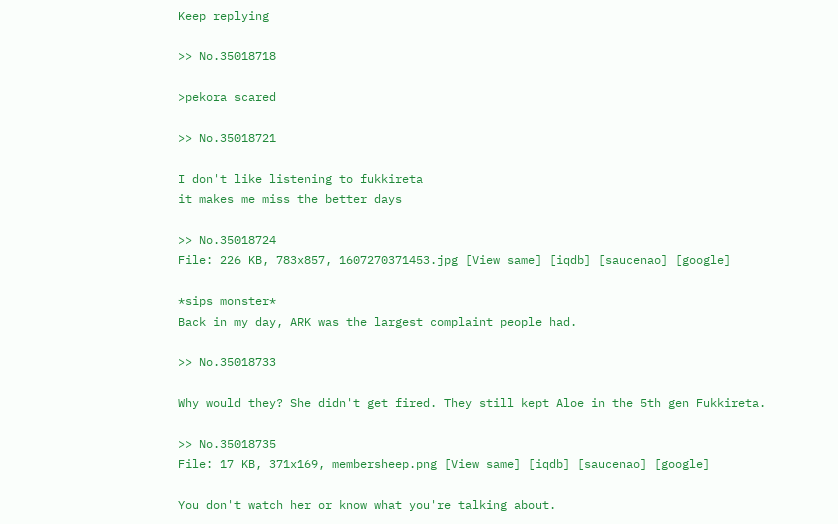Keep replying

>> No.35018718

>pekora scared

>> No.35018721

I don't like listening to fukkireta
it makes me miss the better days

>> No.35018724
File: 226 KB, 783x857, 1607270371453.jpg [View same] [iqdb] [saucenao] [google]

*sips monster*
Back in my day, ARK was the largest complaint people had.

>> No.35018733

Why would they? She didn't get fired. They still kept Aloe in the 5th gen Fukkireta.

>> No.35018735
File: 17 KB, 371x169, membersheep.png [View same] [iqdb] [saucenao] [google]

You don't watch her or know what you're talking about.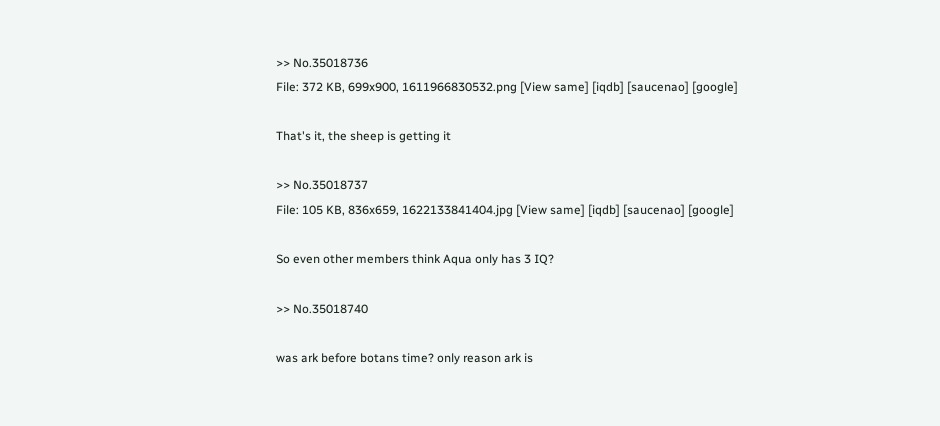>> No.35018736
File: 372 KB, 699x900, 1611966830532.png [View same] [iqdb] [saucenao] [google]

That's it, the sheep is getting it

>> No.35018737
File: 105 KB, 836x659, 1622133841404.jpg [View same] [iqdb] [saucenao] [google]

So even other members think Aqua only has 3 IQ?

>> No.35018740

was ark before botans time? only reason ark is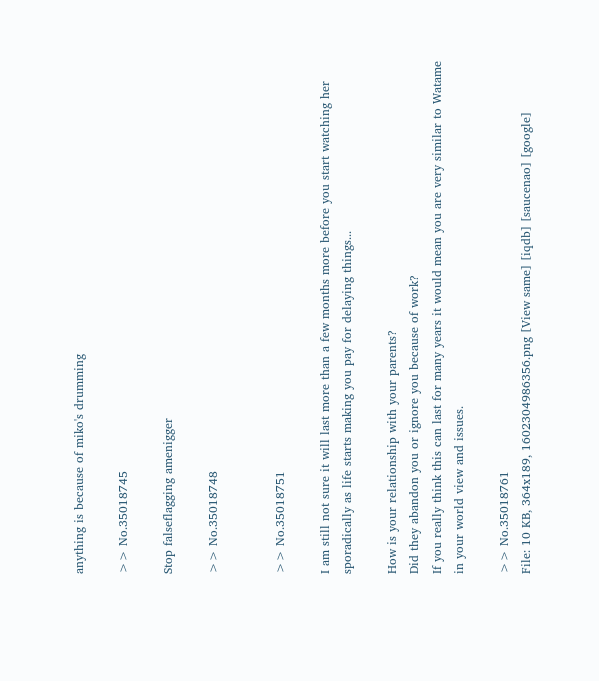anything is because of miko's drumming

>> No.35018745

Stop falseflagging amenigger

>> No.35018748


>> No.35018751

I am still not sure it will last more than a few months more before you start watching her sporadically as life starts making you pay for delaying things...

How is your relationship with your parents?
Did they abandon you or ignore you because of work?
If you really think this can last for many years it would mean you are very similar to Watame in your world view and issues.

>> No.35018761
File: 10 KB, 364x189, 1602304986356.png [View same] [iqdb] [saucenao] [google]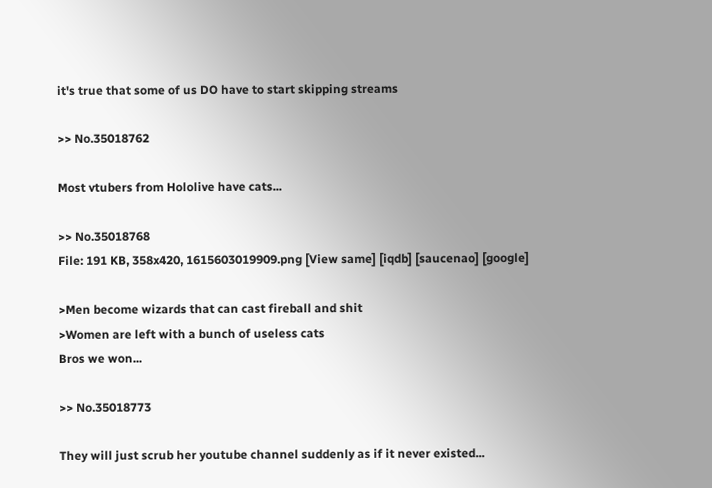it's true that some of us DO have to start skipping streams

>> No.35018762

Most vtubers from Hololive have cats...

>> No.35018768
File: 191 KB, 358x420, 1615603019909.png [View same] [iqdb] [saucenao] [google]

>Men become wizards that can cast fireball and shit
>Women are left with a bunch of useless cats
Bros we won...

>> No.35018773

They will just scrub her youtube channel suddenly as if it never existed...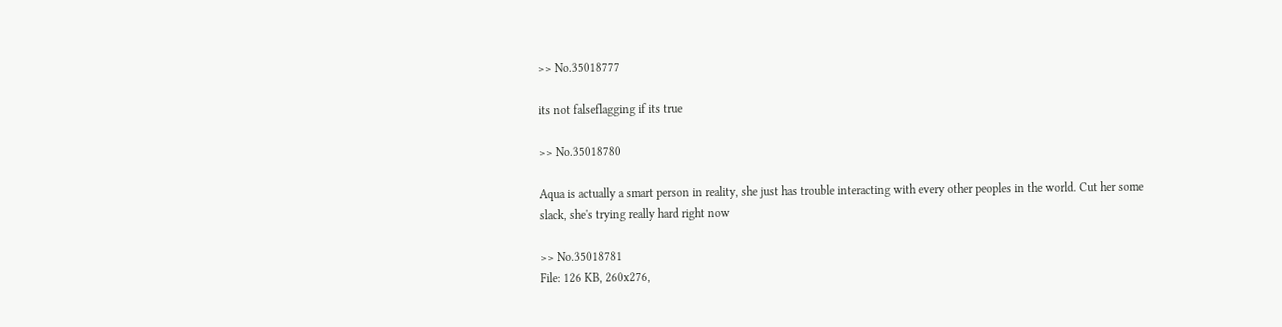>> No.35018777

its not falseflagging if its true

>> No.35018780

Aqua is actually a smart person in reality, she just has trouble interacting with every other peoples in the world. Cut her some slack, she's trying really hard right now

>> No.35018781
File: 126 KB, 260x276,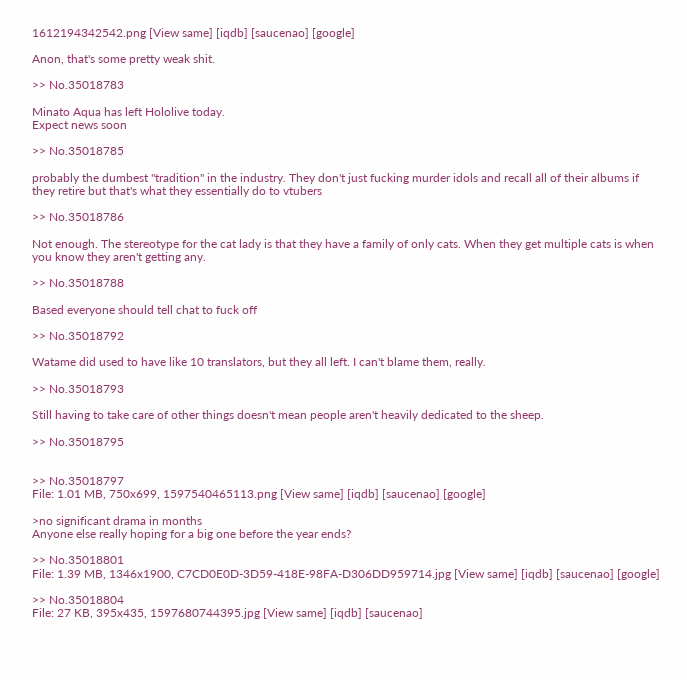1612194342542.png [View same] [iqdb] [saucenao] [google]

Anon, that's some pretty weak shit.

>> No.35018783

Minato Aqua has left Hololive today.
Expect news soon

>> No.35018785

probably the dumbest "tradition" in the industry. They don't just fucking murder idols and recall all of their albums if they retire but that's what they essentially do to vtubers

>> No.35018786

Not enough. The stereotype for the cat lady is that they have a family of only cats. When they get multiple cats is when you know they aren't getting any.

>> No.35018788

Based everyone should tell chat to fuck off

>> No.35018792

Watame did used to have like 10 translators, but they all left. I can't blame them, really.

>> No.35018793

Still having to take care of other things doesn't mean people aren't heavily dedicated to the sheep.

>> No.35018795


>> No.35018797
File: 1.01 MB, 750x699, 1597540465113.png [View same] [iqdb] [saucenao] [google]

>no significant drama in months
Anyone else really hoping for a big one before the year ends?

>> No.35018801
File: 1.39 MB, 1346x1900, C7CD0E0D-3D59-418E-98FA-D306DD959714.jpg [View same] [iqdb] [saucenao] [google]

>> No.35018804
File: 27 KB, 395x435, 1597680744395.jpg [View same] [iqdb] [saucenao]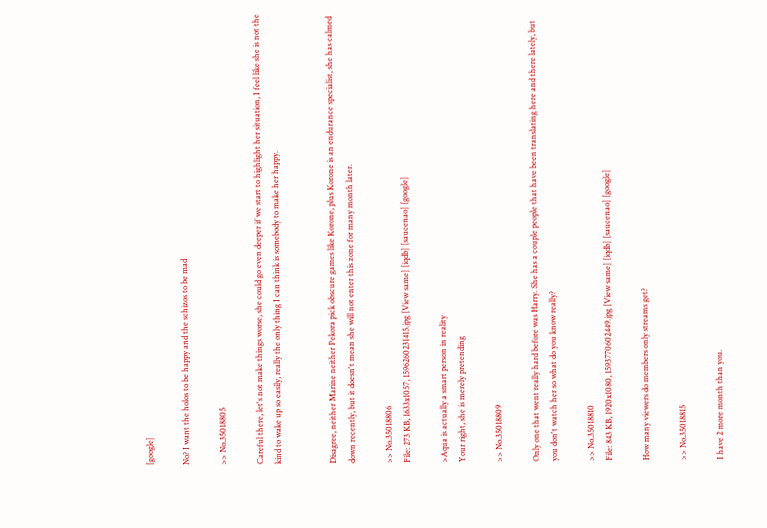[google]

No? I want the holos to be happy and the schizos to be mad

>> No.35018805

Careful there, let's not make things worse, she could go even deeper if we start to highlight her situation, I feel like she is not the kind to wake up so easily, really the only thing I can think is somebody to make her happy.


Disagree, neither Marine neither Pekora pick obscure games like Korone, plus Korone is an endurance specialist, she has calmed down recently, but it doesn't mean she will not enter this zone for many month later.

>> No.35018806
File: 273 KB, 1633x1057, 1596260231415.jpg [View same] [iqdb] [saucenao] [google]

>Aqua is actually a smart person in reality
Your right, she is merely pretending

>> No.35018809

Only one that went really hard before was Harry. She has a couple people that have been translating here and there lately, but you don't watch her so what do you know really?

>> No.35018810
File: 843 KB, 1920x1080, 1593770602449.jpg [View same] [iqdb] [saucenao] [google]

How many viewers do members only streams get?

>> No.35018815

I have 2 more month than you.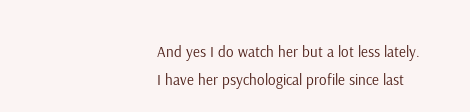And yes I do watch her but a lot less lately.
I have her psychological profile since last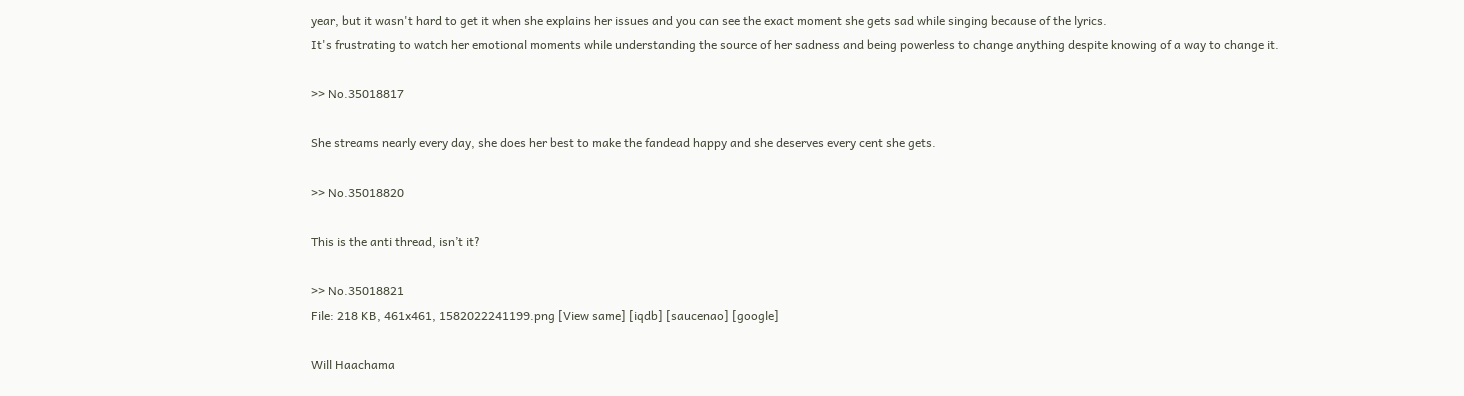year, but it wasn't hard to get it when she explains her issues and you can see the exact moment she gets sad while singing because of the lyrics.
It's frustrating to watch her emotional moments while understanding the source of her sadness and being powerless to change anything despite knowing of a way to change it.

>> No.35018817

She streams nearly every day, she does her best to make the fandead happy and she deserves every cent she gets.

>> No.35018820

This is the anti thread, isn’t it?

>> No.35018821
File: 218 KB, 461x461, 1582022241199.png [View same] [iqdb] [saucenao] [google]

Will Haachama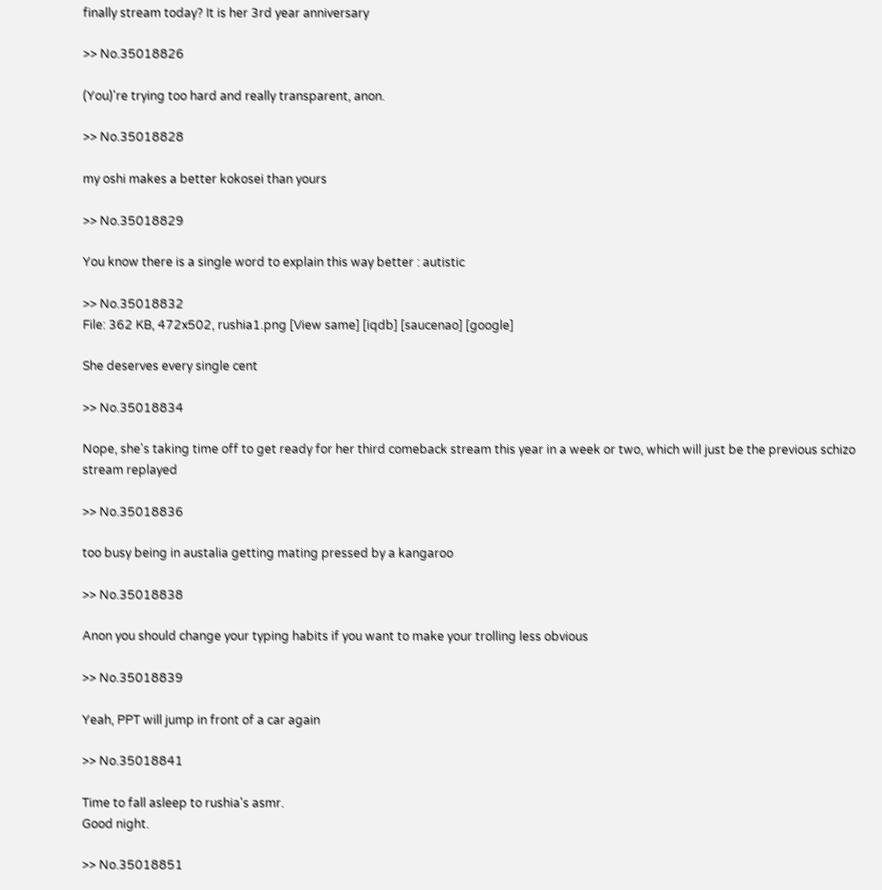finally stream today? It is her 3rd year anniversary

>> No.35018826

(You)'re trying too hard and really transparent, anon.

>> No.35018828

my oshi makes a better kokosei than yours

>> No.35018829

You know there is a single word to explain this way better : autistic

>> No.35018832
File: 362 KB, 472x502, rushia1.png [View same] [iqdb] [saucenao] [google]

She deserves every single cent

>> No.35018834

Nope, she's taking time off to get ready for her third comeback stream this year in a week or two, which will just be the previous schizo stream replayed

>> No.35018836

too busy being in austalia getting mating pressed by a kangaroo

>> No.35018838

Anon you should change your typing habits if you want to make your trolling less obvious

>> No.35018839

Yeah, PPT will jump in front of a car again

>> No.35018841

Time to fall asleep to rushia's asmr.
Good night.

>> No.35018851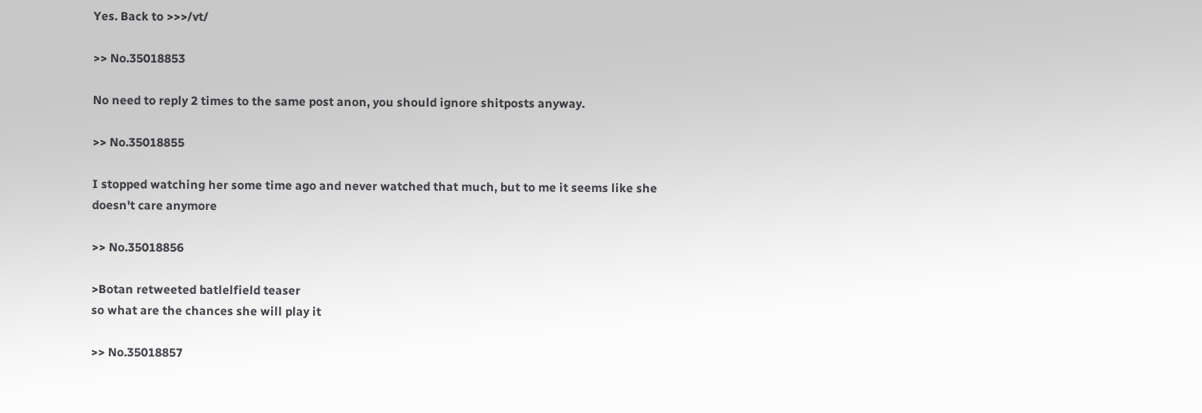Yes. Back to >>>/vt/

>> No.35018853

No need to reply 2 times to the same post anon, you should ignore shitposts anyway.

>> No.35018855

I stopped watching her some time ago and never watched that much, but to me it seems like she doesn't care anymore

>> No.35018856

>Botan retweeted batlelfield teaser
so what are the chances she will play it

>> No.35018857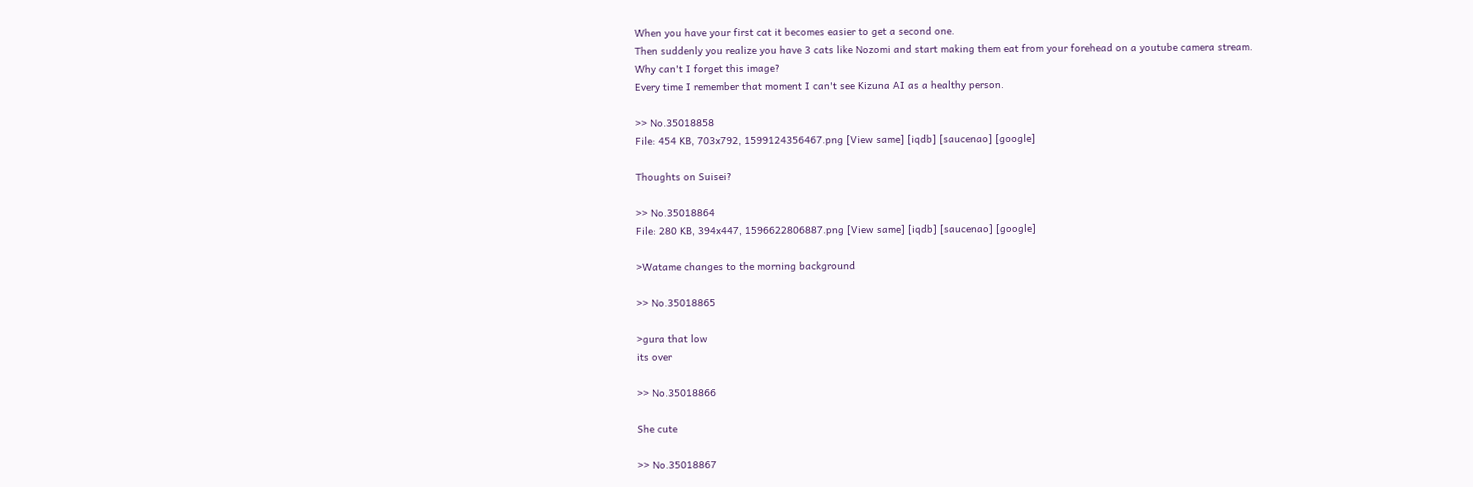When you have your first cat it becomes easier to get a second one.
Then suddenly you realize you have 3 cats like Nozomi and start making them eat from your forehead on a youtube camera stream.
Why can't I forget this image?
Every time I remember that moment I can't see Kizuna AI as a healthy person.

>> No.35018858
File: 454 KB, 703x792, 1599124356467.png [View same] [iqdb] [saucenao] [google]

Thoughts on Suisei?

>> No.35018864
File: 280 KB, 394x447, 1596622806887.png [View same] [iqdb] [saucenao] [google]

>Watame changes to the morning background

>> No.35018865

>gura that low
its over

>> No.35018866

She cute

>> No.35018867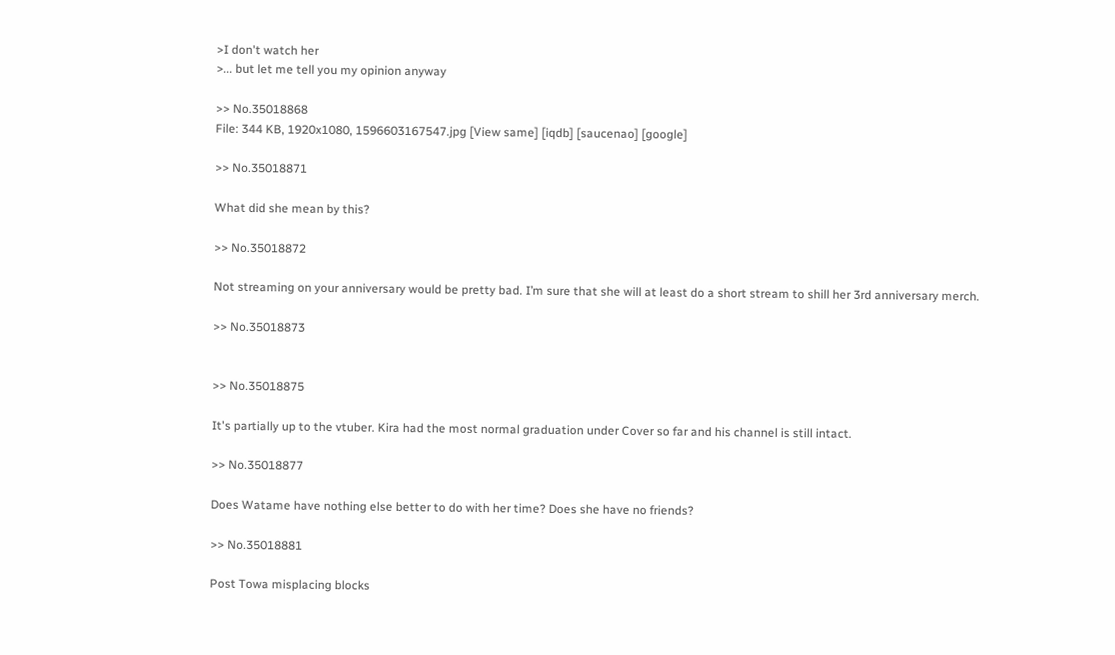>I don't watch her
>... but let me tell you my opinion anyway

>> No.35018868
File: 344 KB, 1920x1080, 1596603167547.jpg [View same] [iqdb] [saucenao] [google]

>> No.35018871

What did she mean by this?

>> No.35018872

Not streaming on your anniversary would be pretty bad. I’m sure that she will at least do a short stream to shill her 3rd anniversary merch.

>> No.35018873


>> No.35018875

It's partially up to the vtuber. Kira had the most normal graduation under Cover so far and his channel is still intact.

>> No.35018877

Does Watame have nothing else better to do with her time? Does she have no friends?

>> No.35018881

Post Towa misplacing blocks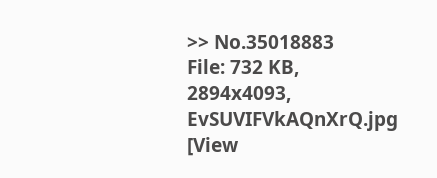>> No.35018883
File: 732 KB, 2894x4093, EvSUVIFVkAQnXrQ.jpg [View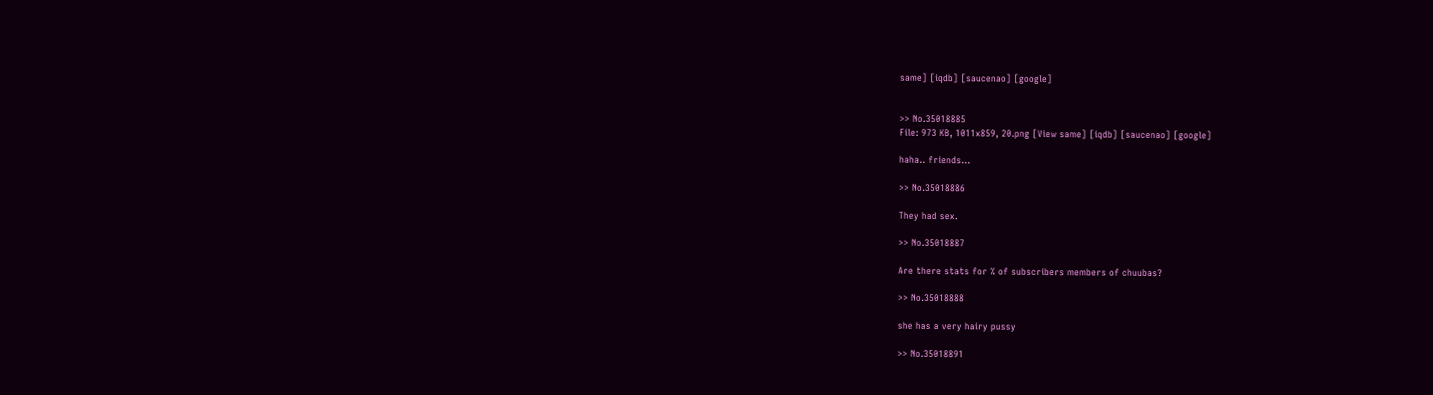same] [iqdb] [saucenao] [google]


>> No.35018885
File: 973 KB, 1011x859, 20.png [View same] [iqdb] [saucenao] [google]

haha.. friends...

>> No.35018886

They had sex.

>> No.35018887

Are there stats for % of subscribers members of chuubas?

>> No.35018888

she has a very hairy pussy

>> No.35018891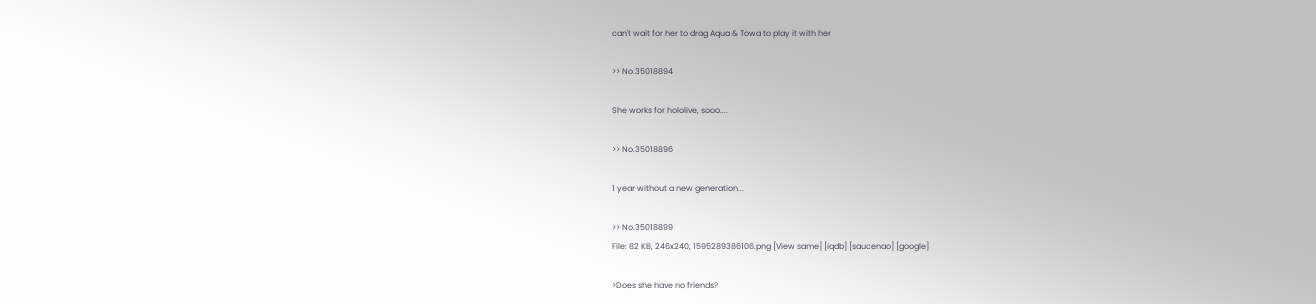can't wait for her to drag Aqua & Towa to play it with her

>> No.35018894

She works for hololive, sooo....

>> No.35018896

1 year without a new generation...

>> No.35018899
File: 82 KB, 246x240, 1595289386106.png [View same] [iqdb] [saucenao] [google]

>Does she have no friends?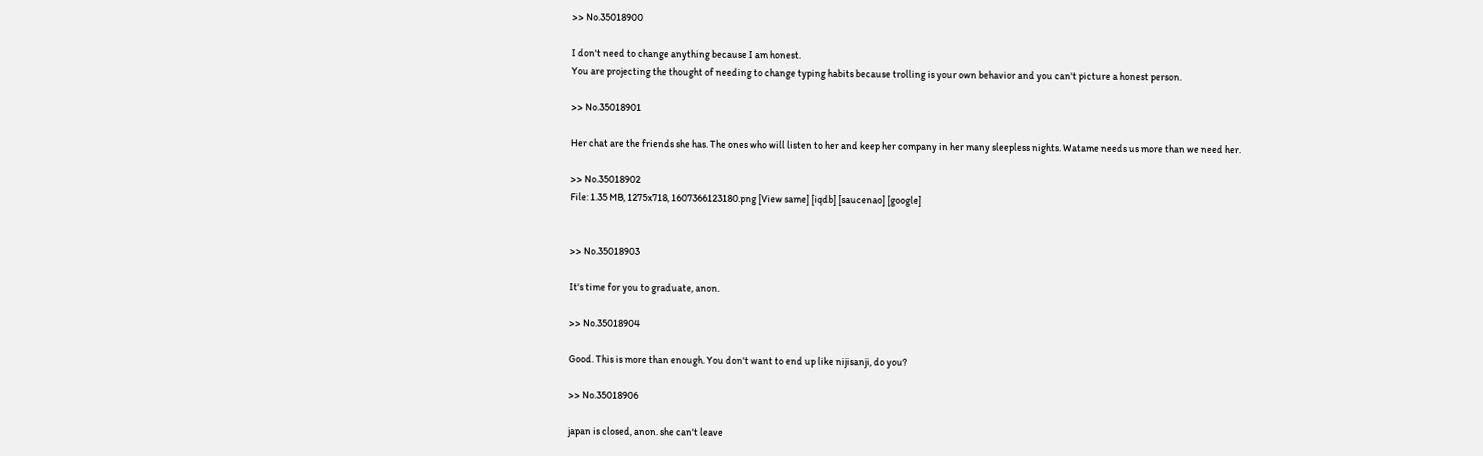>> No.35018900

I don't need to change anything because I am honest.
You are projecting the thought of needing to change typing habits because trolling is your own behavior and you can't picture a honest person.

>> No.35018901

Her chat are the friends she has. The ones who will listen to her and keep her company in her many sleepless nights. Watame needs us more than we need her.

>> No.35018902
File: 1.35 MB, 1275x718, 1607366123180.png [View same] [iqdb] [saucenao] [google]


>> No.35018903

It's time for you to graduate, anon.

>> No.35018904

Good. This is more than enough. You don't want to end up like nijisanji, do you?

>> No.35018906

japan is closed, anon. she can't leave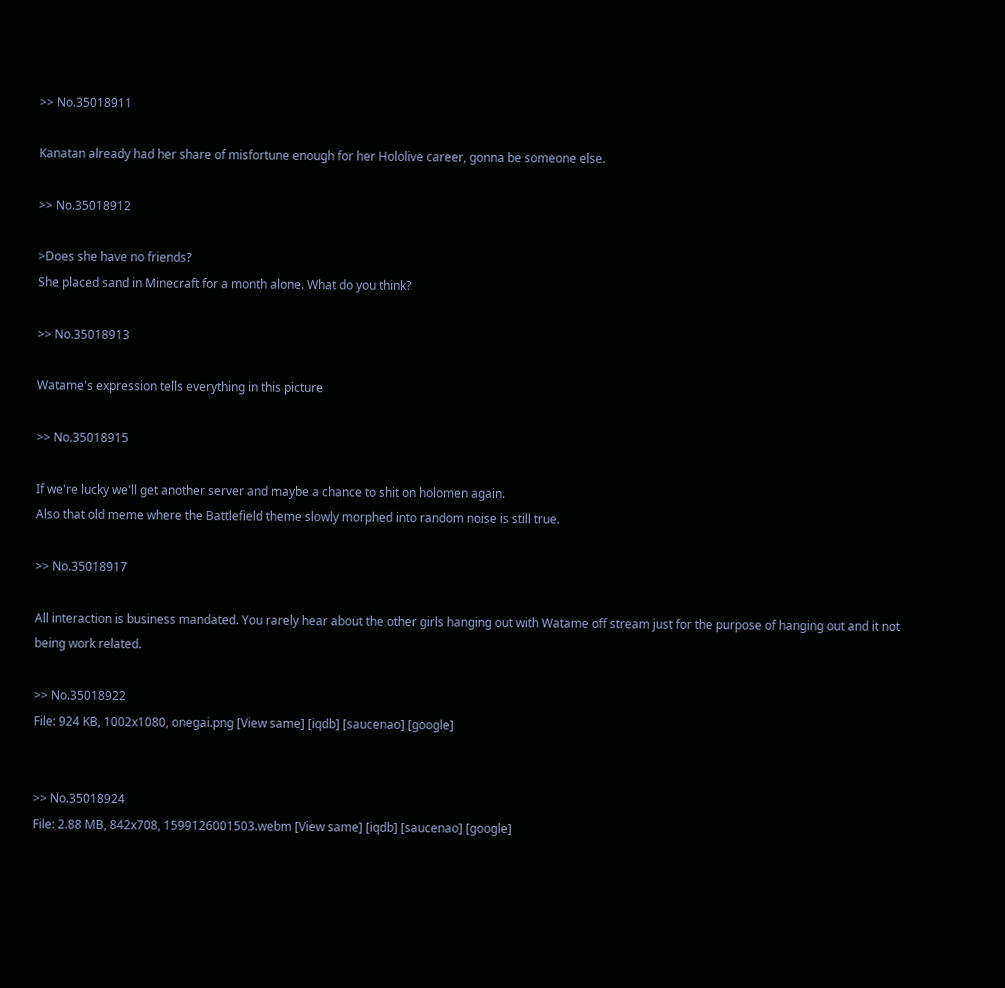>> No.35018911

Kanatan already had her share of misfortune enough for her Hololive career, gonna be someone else.

>> No.35018912

>Does she have no friends?
She placed sand in Minecraft for a month alone. What do you think?

>> No.35018913

Watame's expression tells everything in this picture

>> No.35018915

If we're lucky we'll get another server and maybe a chance to shit on holomen again.
Also that old meme where the Battlefield theme slowly morphed into random noise is still true.

>> No.35018917

All interaction is business mandated. You rarely hear about the other girls hanging out with Watame off stream just for the purpose of hanging out and it not being work related.

>> No.35018922
File: 924 KB, 1002x1080, onegai.png [View same] [iqdb] [saucenao] [google]


>> No.35018924
File: 2.88 MB, 842x708, 1599126001503.webm [View same] [iqdb] [saucenao] [google]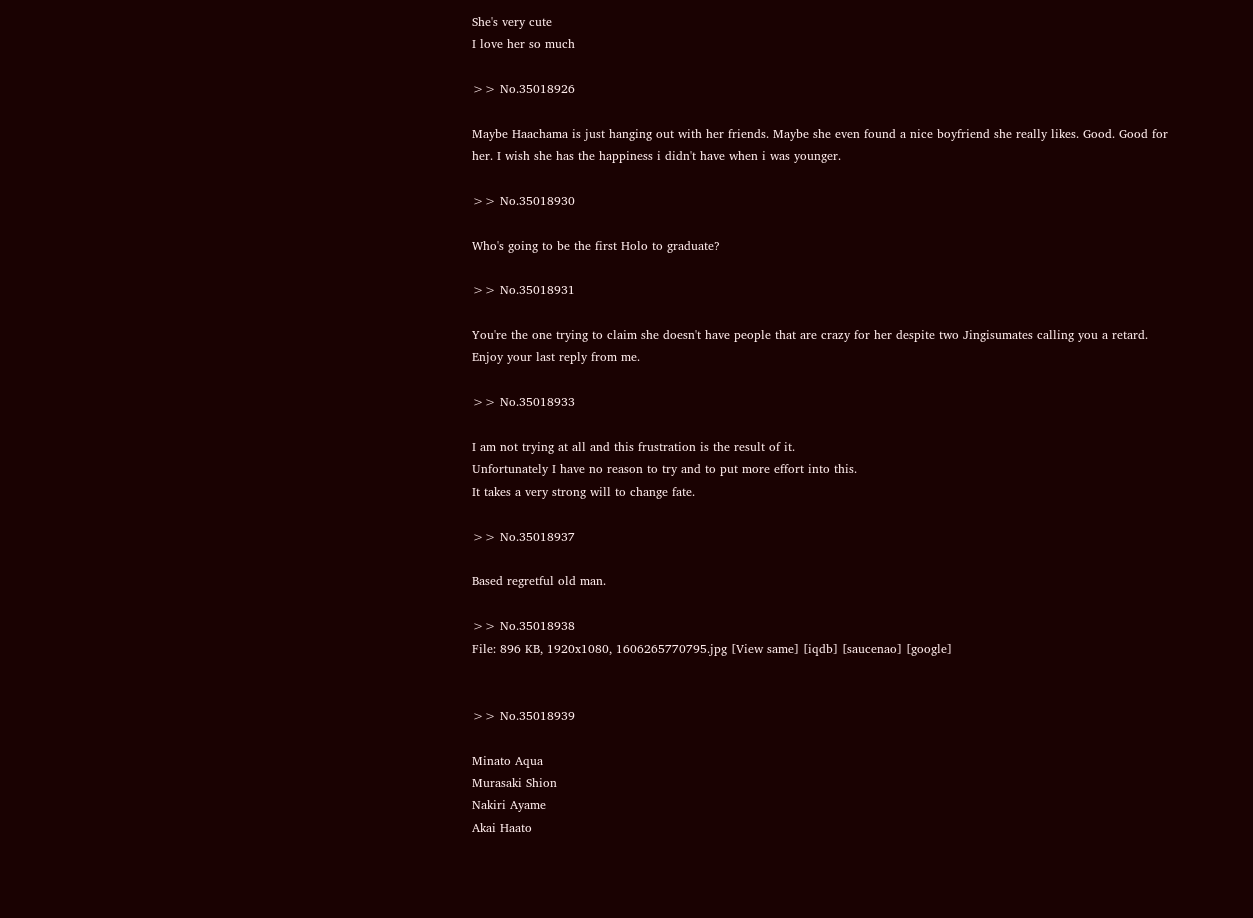She's very cute
I love her so much

>> No.35018926

Maybe Haachama is just hanging out with her friends. Maybe she even found a nice boyfriend she really likes. Good. Good for her. I wish she has the happiness i didn't have when i was younger.

>> No.35018930

Who's going to be the first Holo to graduate?

>> No.35018931

You're the one trying to claim she doesn't have people that are crazy for her despite two Jingisumates calling you a retard. Enjoy your last reply from me.

>> No.35018933

I am not trying at all and this frustration is the result of it.
Unfortunately I have no reason to try and to put more effort into this.
It takes a very strong will to change fate.

>> No.35018937

Based regretful old man.

>> No.35018938
File: 896 KB, 1920x1080, 1606265770795.jpg [View same] [iqdb] [saucenao] [google]


>> No.35018939

Minato Aqua
Murasaki Shion
Nakiri Ayame
Akai Haato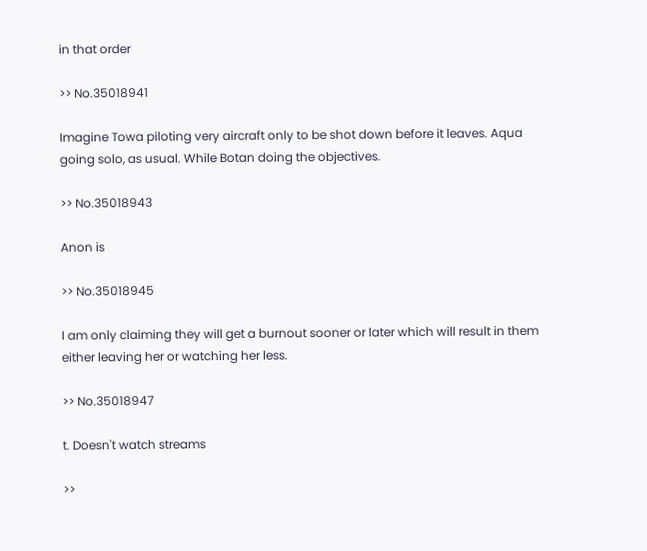in that order

>> No.35018941

Imagine Towa piloting very aircraft only to be shot down before it leaves. Aqua going solo, as usual. While Botan doing the objectives.

>> No.35018943

Anon is

>> No.35018945

I am only claiming they will get a burnout sooner or later which will result in them either leaving her or watching her less.

>> No.35018947

t. Doesn't watch streams

>>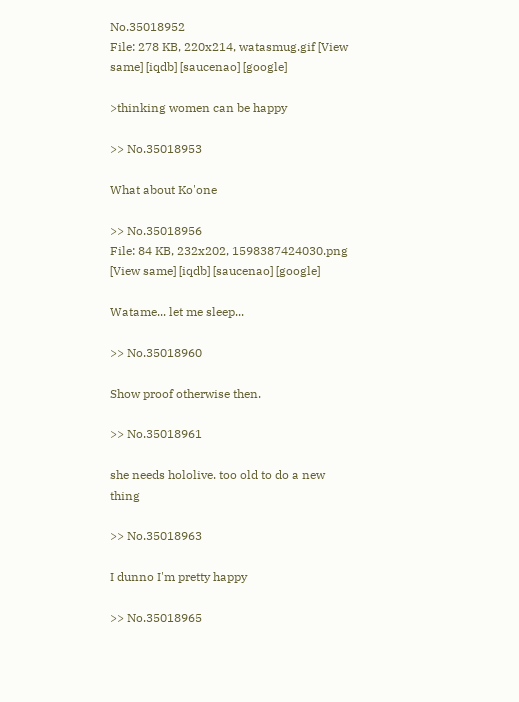No.35018952
File: 278 KB, 220x214, watasmug.gif [View same] [iqdb] [saucenao] [google]

>thinking women can be happy

>> No.35018953

What about Ko'one

>> No.35018956
File: 84 KB, 232x202, 1598387424030.png [View same] [iqdb] [saucenao] [google]

Watame... let me sleep...

>> No.35018960

Show proof otherwise then.

>> No.35018961

she needs hololive. too old to do a new thing

>> No.35018963

I dunno I'm pretty happy

>> No.35018965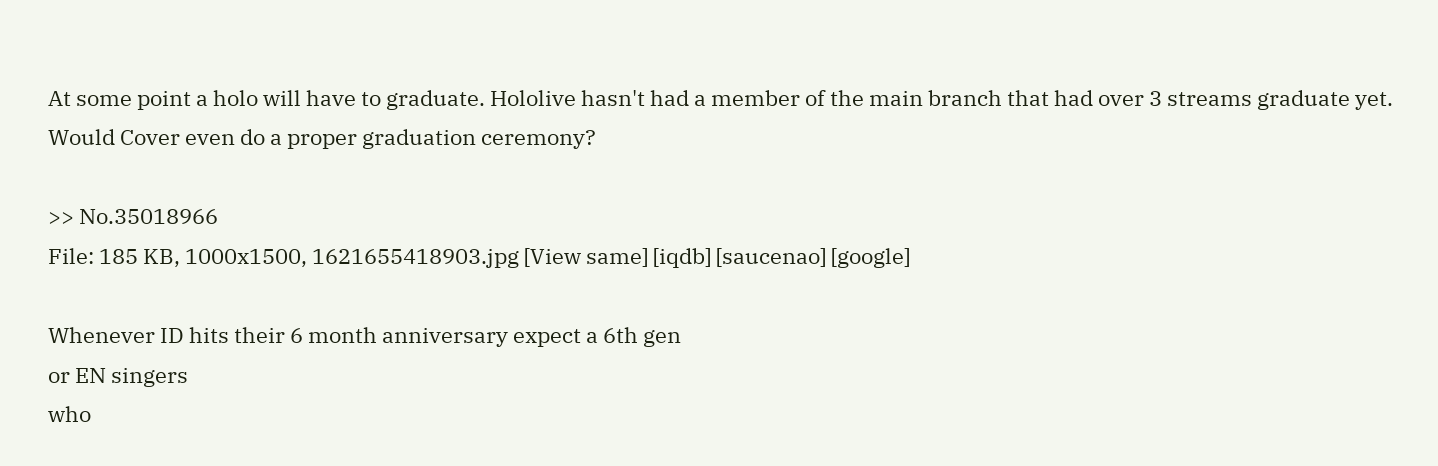At some point a holo will have to graduate. Hololive hasn't had a member of the main branch that had over 3 streams graduate yet. Would Cover even do a proper graduation ceremony?

>> No.35018966
File: 185 KB, 1000x1500, 1621655418903.jpg [View same] [iqdb] [saucenao] [google]

Whenever ID hits their 6 month anniversary expect a 6th gen
or EN singers
who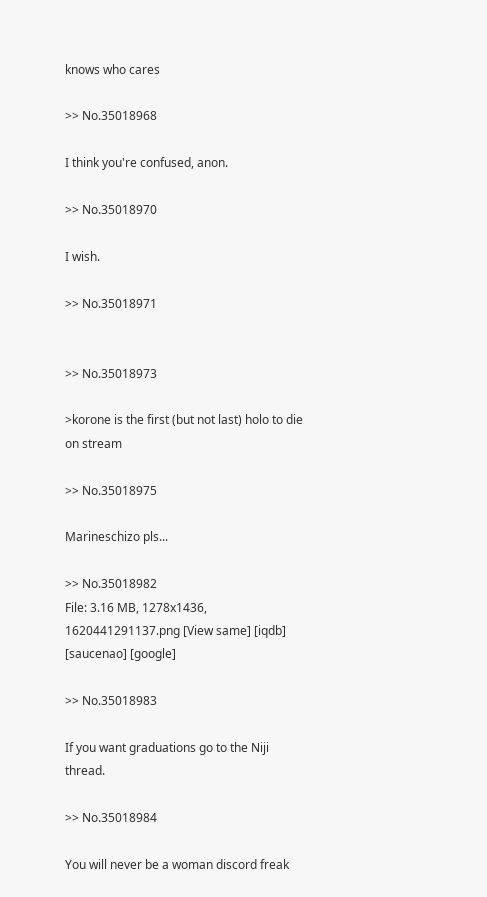knows who cares

>> No.35018968

I think you're confused, anon.

>> No.35018970

I wish.

>> No.35018971


>> No.35018973

>korone is the first (but not last) holo to die on stream

>> No.35018975

Marineschizo pls...

>> No.35018982
File: 3.16 MB, 1278x1436, 1620441291137.png [View same] [iqdb] [saucenao] [google]

>> No.35018983

If you want graduations go to the Niji thread.

>> No.35018984

You will never be a woman discord freak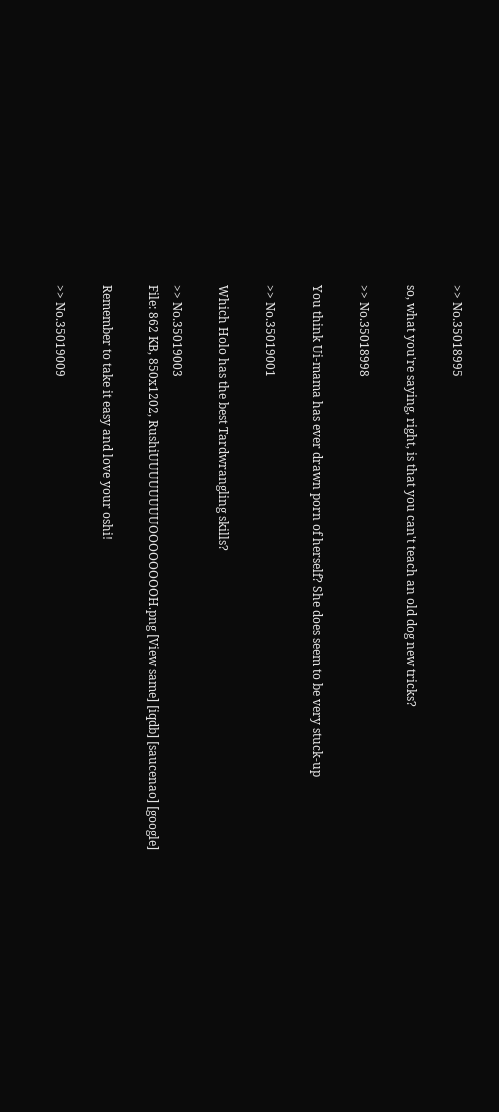>> No.35018995

so, what you're saying, right, is that you can't teach an old dog new tricks?

>> No.35018998

You think Ui-mama has ever drawn porn of herself? She does seem to be very stuck-up

>> No.35019001

Which Holo has the best Tardwrangling skills?

>> No.35019003
File: 862 KB, 850x1202, RushiUUUUUUUUOOOOOOOOH.png [View same] [iqdb] [saucenao] [google]

Remember to take it easy and love your oshi!

>> No.35019009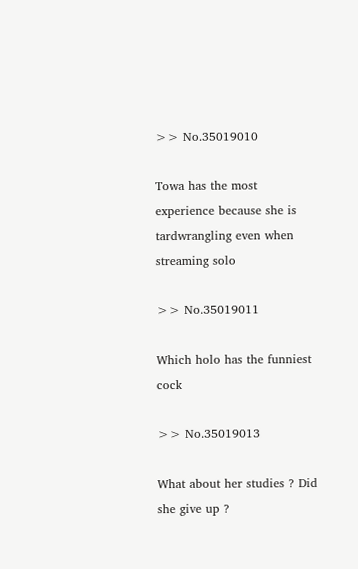>> No.35019010

Towa has the most experience because she is tardwrangling even when streaming solo

>> No.35019011

Which holo has the funniest cock

>> No.35019013

What about her studies ? Did she give up ?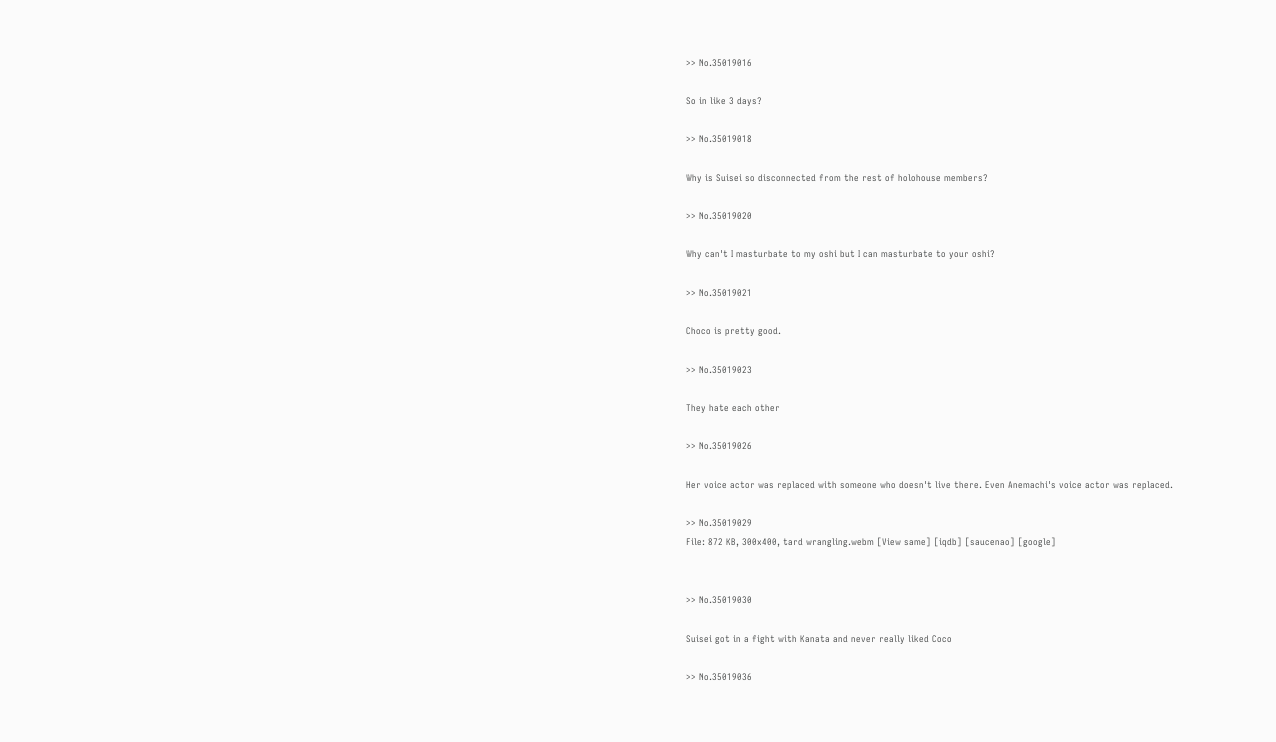>> No.35019016

So in like 3 days?

>> No.35019018

Why is Suisei so disconnected from the rest of holohouse members?

>> No.35019020

Why can't I masturbate to my oshi but I can masturbate to your oshi?

>> No.35019021

Choco is pretty good.

>> No.35019023

They hate each other

>> No.35019026

Her voice actor was replaced with someone who doesn't live there. Even Anemachi's voice actor was replaced.

>> No.35019029
File: 872 KB, 300x400, tard wrangling.webm [View same] [iqdb] [saucenao] [google]


>> No.35019030

Suisei got in a fight with Kanata and never really liked Coco

>> No.35019036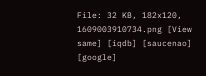File: 32 KB, 182x120, 1609003910734.png [View same] [iqdb] [saucenao] [google]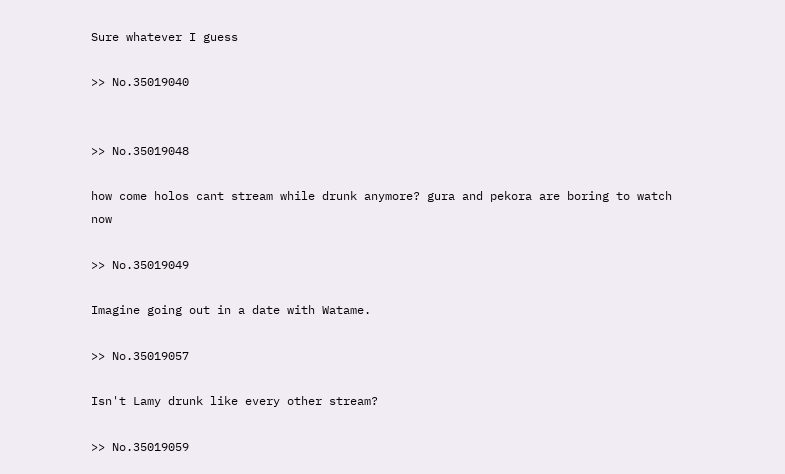Sure whatever I guess

>> No.35019040


>> No.35019048

how come holos cant stream while drunk anymore? gura and pekora are boring to watch now

>> No.35019049

Imagine going out in a date with Watame.

>> No.35019057

Isn't Lamy drunk like every other stream?

>> No.35019059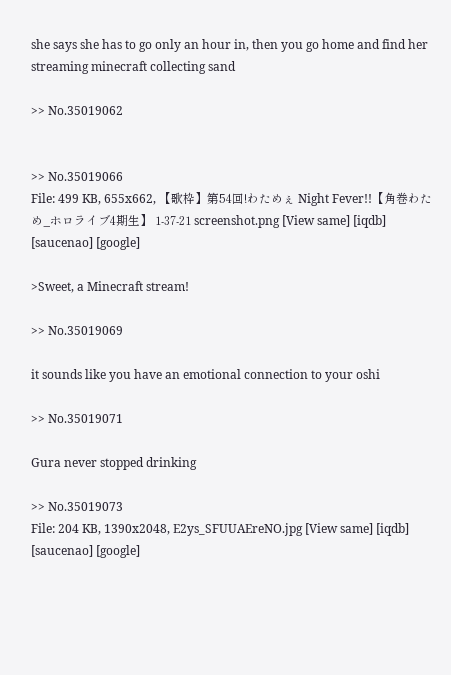she says she has to go only an hour in, then you go home and find her streaming minecraft collecting sand

>> No.35019062


>> No.35019066
File: 499 KB, 655x662, 【歌枠】第54回!わためぇ Night Fever!!【角巻わため_ホロライブ4期生】 1-37-21 screenshot.png [View same] [iqdb] [saucenao] [google]

>Sweet, a Minecraft stream!

>> No.35019069

it sounds like you have an emotional connection to your oshi

>> No.35019071

Gura never stopped drinking

>> No.35019073
File: 204 KB, 1390x2048, E2ys_SFUUAEreNO.jpg [View same] [iqdb] [saucenao] [google]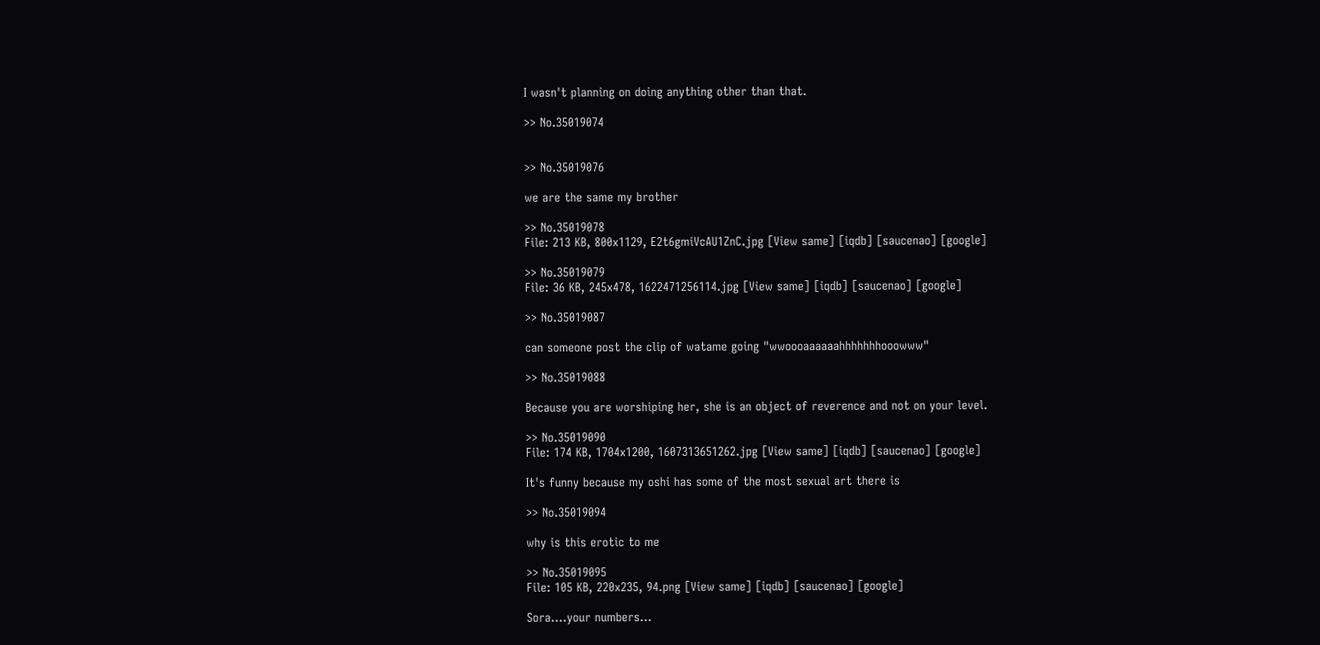I wasn't planning on doing anything other than that.

>> No.35019074


>> No.35019076

we are the same my brother

>> No.35019078
File: 213 KB, 800x1129, E2t6gmiVcAU1ZnC.jpg [View same] [iqdb] [saucenao] [google]

>> No.35019079
File: 36 KB, 245x478, 1622471256114.jpg [View same] [iqdb] [saucenao] [google]

>> No.35019087

can someone post the clip of watame going "wwoooaaaaaahhhhhhhooowww"

>> No.35019088

Because you are worshiping her, she is an object of reverence and not on your level.

>> No.35019090
File: 174 KB, 1704x1200, 1607313651262.jpg [View same] [iqdb] [saucenao] [google]

It's funny because my oshi has some of the most sexual art there is

>> No.35019094

why is this erotic to me

>> No.35019095
File: 105 KB, 220x235, 94.png [View same] [iqdb] [saucenao] [google]

Sora....your numbers...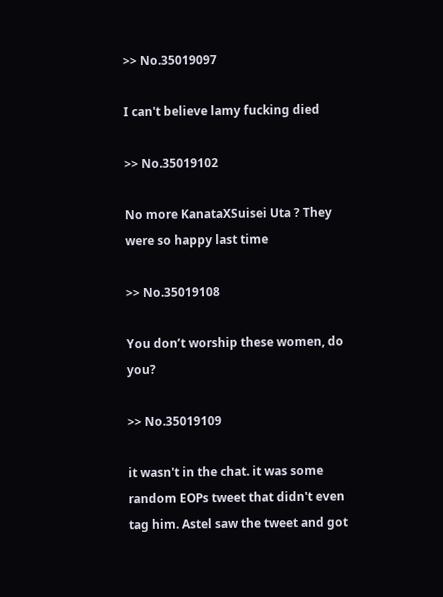>> No.35019097

I can't believe lamy fucking died

>> No.35019102

No more KanataXSuisei Uta ? They were so happy last time

>> No.35019108

You don’t worship these women, do you?

>> No.35019109

it wasn't in the chat. it was some random EOPs tweet that didn't even tag him. Astel saw the tweet and got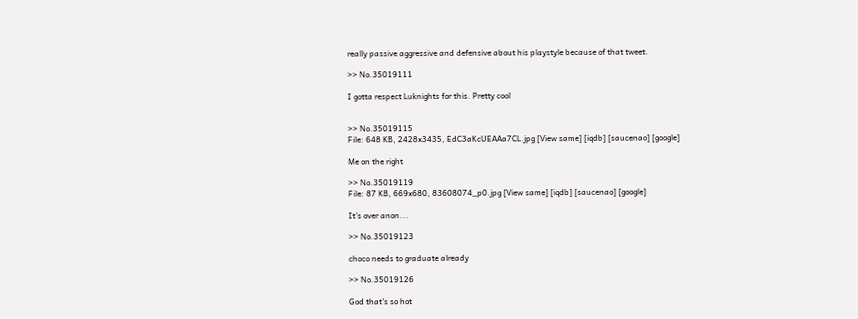really passive aggressive and defensive about his playstyle because of that tweet.

>> No.35019111

I gotta respect Luknights for this. Pretty cool


>> No.35019115
File: 648 KB, 2428x3435, EdC3aKcUEAAa7CL.jpg [View same] [iqdb] [saucenao] [google]

Me on the right

>> No.35019119
File: 87 KB, 669x680, 83608074_p0.jpg [View same] [iqdb] [saucenao] [google]

It's over anon...

>> No.35019123

choco needs to graduate already

>> No.35019126

God that's so hot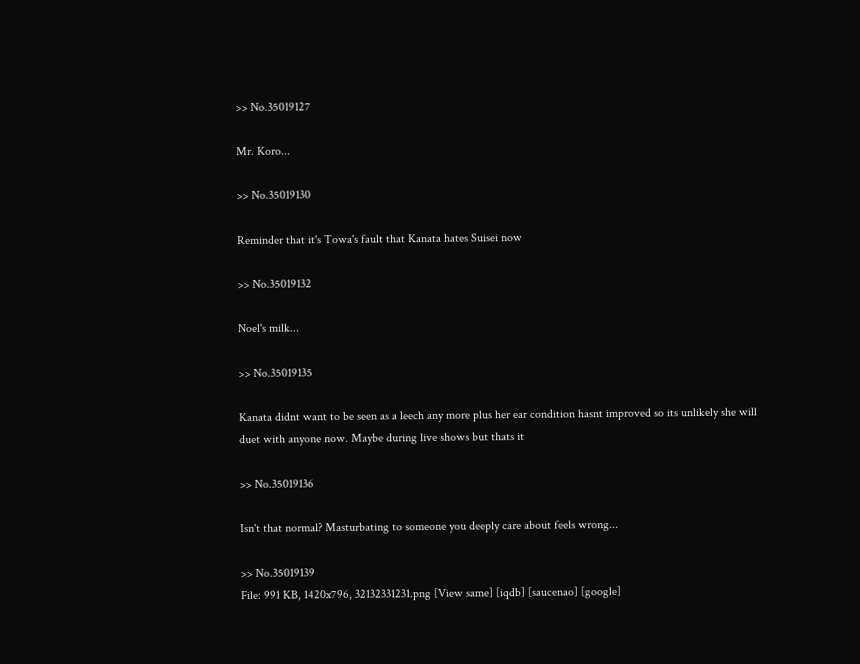>> No.35019127

Mr. Koro...

>> No.35019130

Reminder that it's Towa's fault that Kanata hates Suisei now

>> No.35019132

Noel's milk...

>> No.35019135

Kanata didnt want to be seen as a leech any more plus her ear condition hasnt improved so its unlikely she will duet with anyone now. Maybe during live shows but thats it

>> No.35019136

Isn't that normal? Masturbating to someone you deeply care about feels wrong...

>> No.35019139
File: 991 KB, 1420x796, 32132331231.png [View same] [iqdb] [saucenao] [google]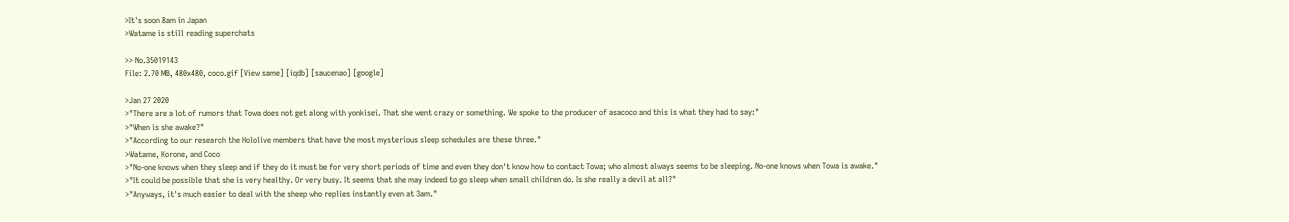>It's soon 8am in Japan
>Watame is still reading superchats

>> No.35019143
File: 2.70 MB, 480x480, coco.gif [View same] [iqdb] [saucenao] [google]

>Jan 27 2020
>"There are a lot of rumors that Towa does not get along with yonkisei. That she went crazy or something. We spoke to the producer of asacoco and this is what they had to say:"
>"When is she awake?"
>"According to our research the Hololive members that have the most mysterious sleep schedules are these three."
>Watame, Korone, and Coco
>"No-one knows when they sleep and if they do it must be for very short periods of time and even they don't know how to contact Towa; who almost always seems to be sleeping. No-one knows when Towa is awake."
>"It could be possible that she is very healthy. Or very busy. It seems that she may indeed to go sleep when small children do. Is she really a devil at all?"
>"Anyways, it's much easier to deal with the sheep who replies instantly even at 3am."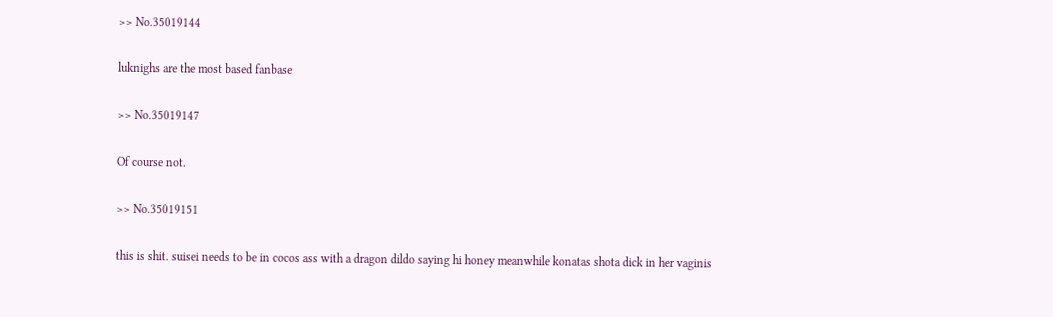>> No.35019144

luknighs are the most based fanbase

>> No.35019147

Of course not.

>> No.35019151

this is shit. suisei needs to be in cocos ass with a dragon dildo saying hi honey meanwhile konatas shota dick in her vaginis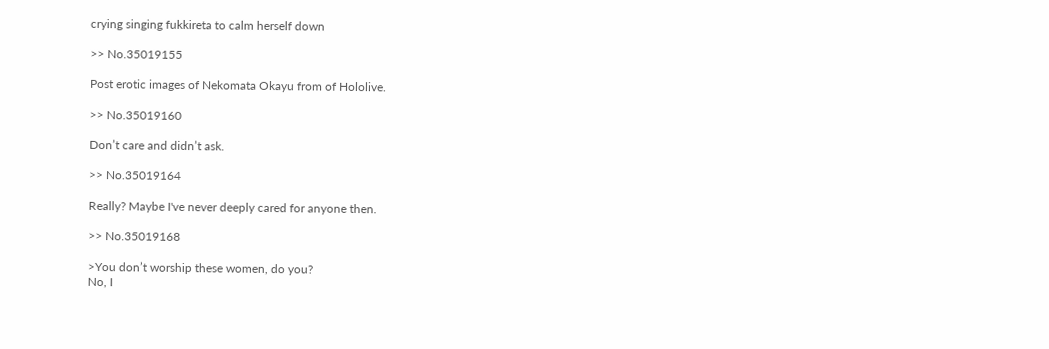crying singing fukkireta to calm herself down

>> No.35019155

Post erotic images of Nekomata Okayu from of Hololive.

>> No.35019160

Don’t care and didn’t ask.

>> No.35019164

Really? Maybe I've never deeply cared for anyone then.

>> No.35019168

>You don’t worship these women, do you?
No, I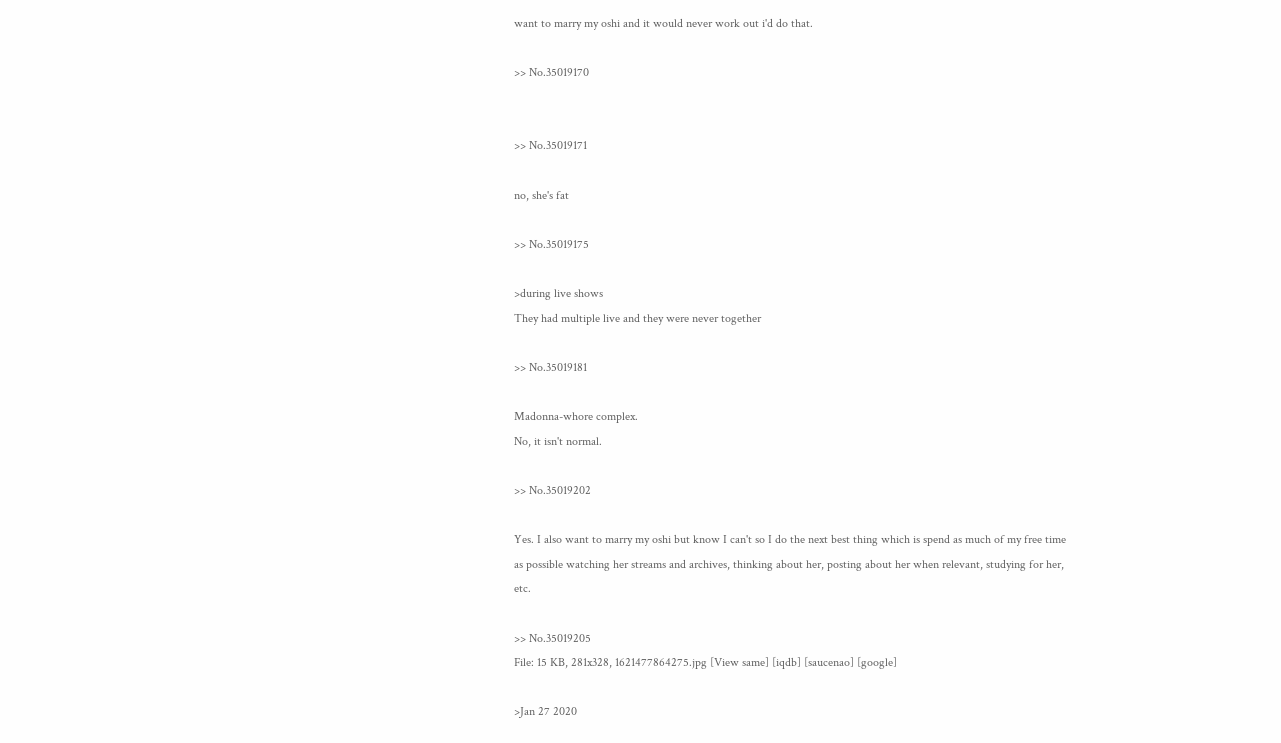want to marry my oshi and it would never work out i'd do that.

>> No.35019170


>> No.35019171

no, she's fat

>> No.35019175

>during live shows
They had multiple live and they were never together

>> No.35019181

Madonna-whore complex.
No, it isn't normal.

>> No.35019202

Yes. I also want to marry my oshi but know I can't so I do the next best thing which is spend as much of my free time as possible watching her streams and archives, thinking about her, posting about her when relevant, studying for her, etc.

>> No.35019205
File: 15 KB, 281x328, 1621477864275.jpg [View same] [iqdb] [saucenao] [google]

>Jan 27 2020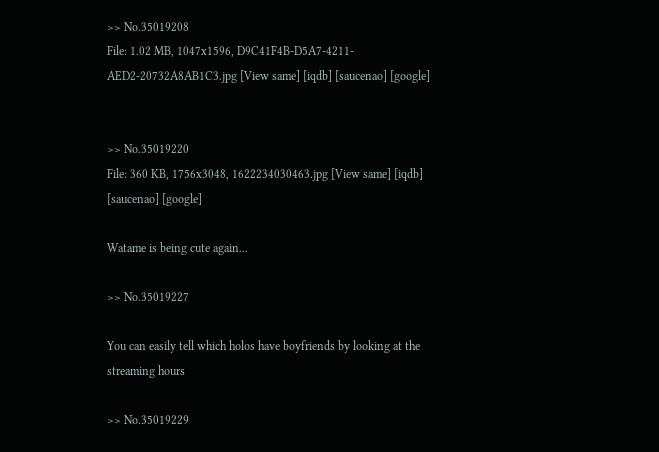>> No.35019208
File: 1.02 MB, 1047x1596, D9C41F4B-D5A7-4211-AED2-20732A8AB1C3.jpg [View same] [iqdb] [saucenao] [google]


>> No.35019220
File: 360 KB, 1756x3048, 1622234030463.jpg [View same] [iqdb] [saucenao] [google]

Watame is being cute again...

>> No.35019227

You can easily tell which holos have boyfriends by looking at the streaming hours

>> No.35019229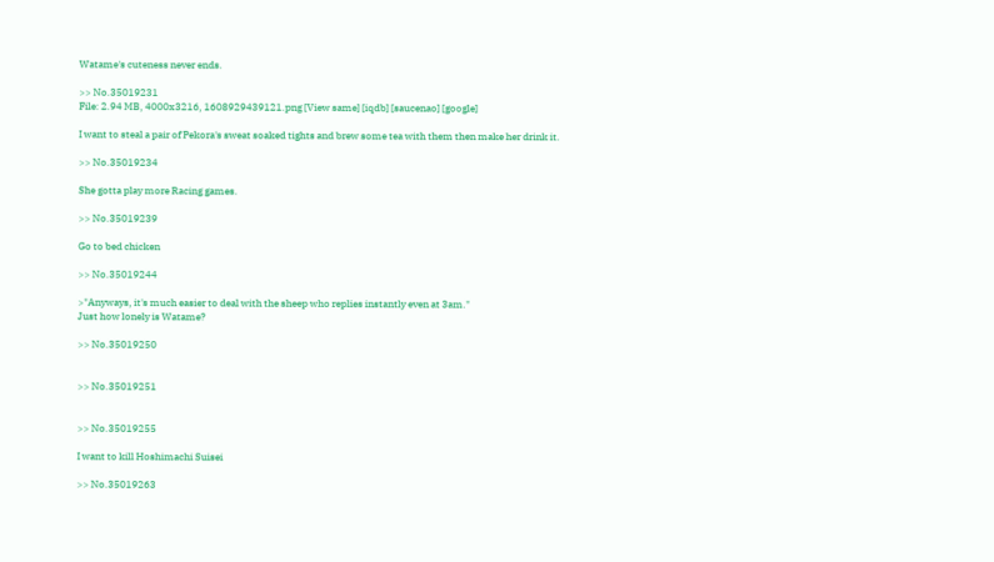Watame's cuteness never ends.

>> No.35019231
File: 2.94 MB, 4000x3216, 1608929439121.png [View same] [iqdb] [saucenao] [google]

I want to steal a pair of Pekora's sweat soaked tights and brew some tea with them then make her drink it.

>> No.35019234

She gotta play more Racing games.

>> No.35019239

Go to bed chicken

>> No.35019244

>"Anyways, it's much easier to deal with the sheep who replies instantly even at 3am."
Just how lonely is Watame?

>> No.35019250


>> No.35019251


>> No.35019255

I want to kill Hoshimachi Suisei

>> No.35019263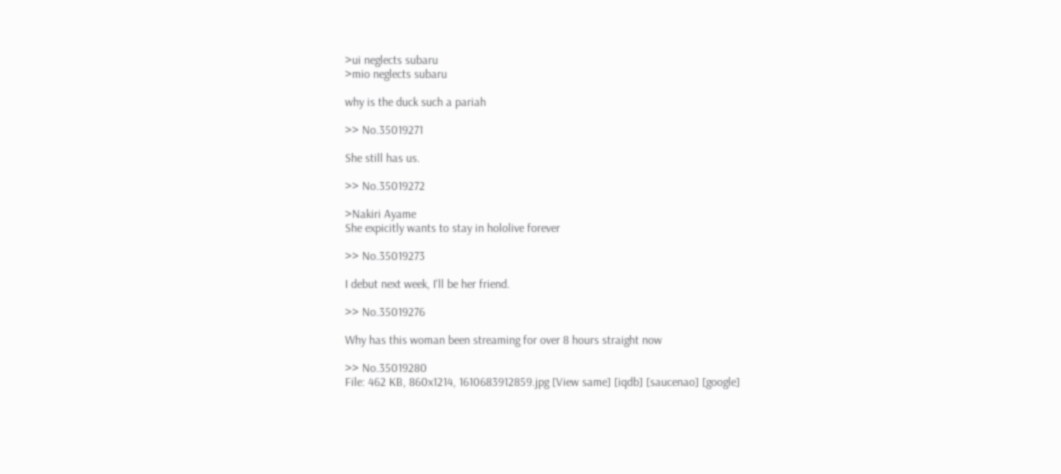>ui neglects subaru
>mio neglects subaru

why is the duck such a pariah

>> No.35019271

She still has us.

>> No.35019272

>Nakiri Ayame
She expicitly wants to stay in hololive forever

>> No.35019273

I debut next week, I'll be her friend.

>> No.35019276

Why has this woman been streaming for over 8 hours straight now

>> No.35019280
File: 462 KB, 860x1214, 1610683912859.jpg [View same] [iqdb] [saucenao] [google]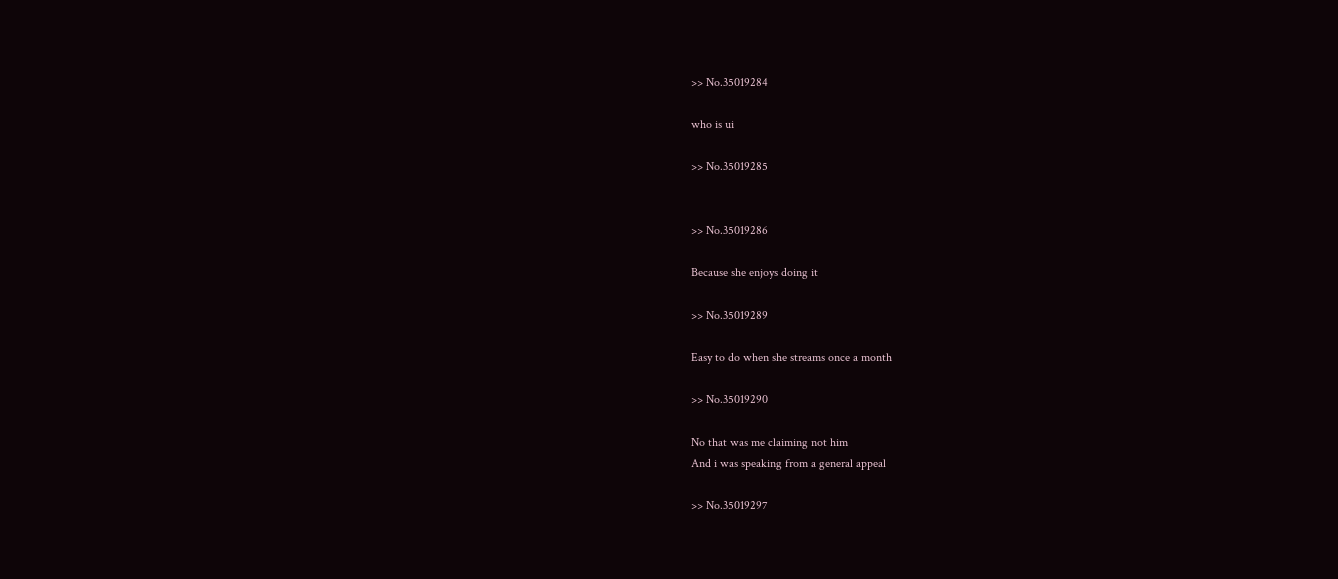>> No.35019284

who is ui

>> No.35019285


>> No.35019286

Because she enjoys doing it

>> No.35019289

Easy to do when she streams once a month

>> No.35019290

No that was me claiming not him
And i was speaking from a general appeal

>> No.35019297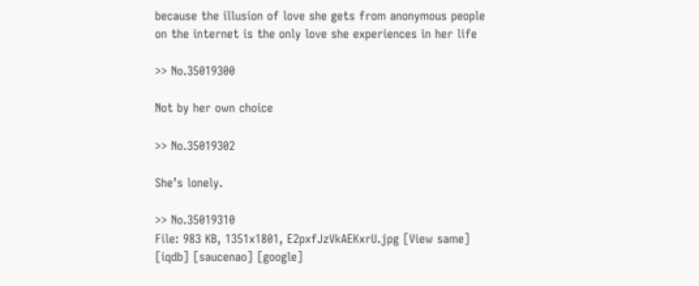because the illusion of love she gets from anonymous people on the internet is the only love she experiences in her life

>> No.35019300

Not by her own choice

>> No.35019302

She’s lonely.

>> No.35019310
File: 983 KB, 1351x1801, E2pxfJzVkAEKxrU.jpg [View same] [iqdb] [saucenao] [google]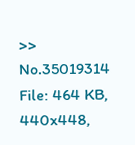>> No.35019314
File: 464 KB, 440x448,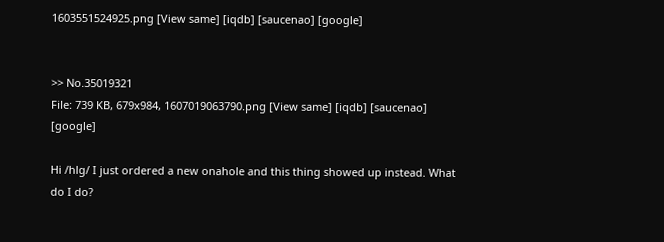1603551524925.png [View same] [iqdb] [saucenao] [google]


>> No.35019321
File: 739 KB, 679x984, 1607019063790.png [View same] [iqdb] [saucenao] [google]

Hi /hlg/ I just ordered a new onahole and this thing showed up instead. What do I do?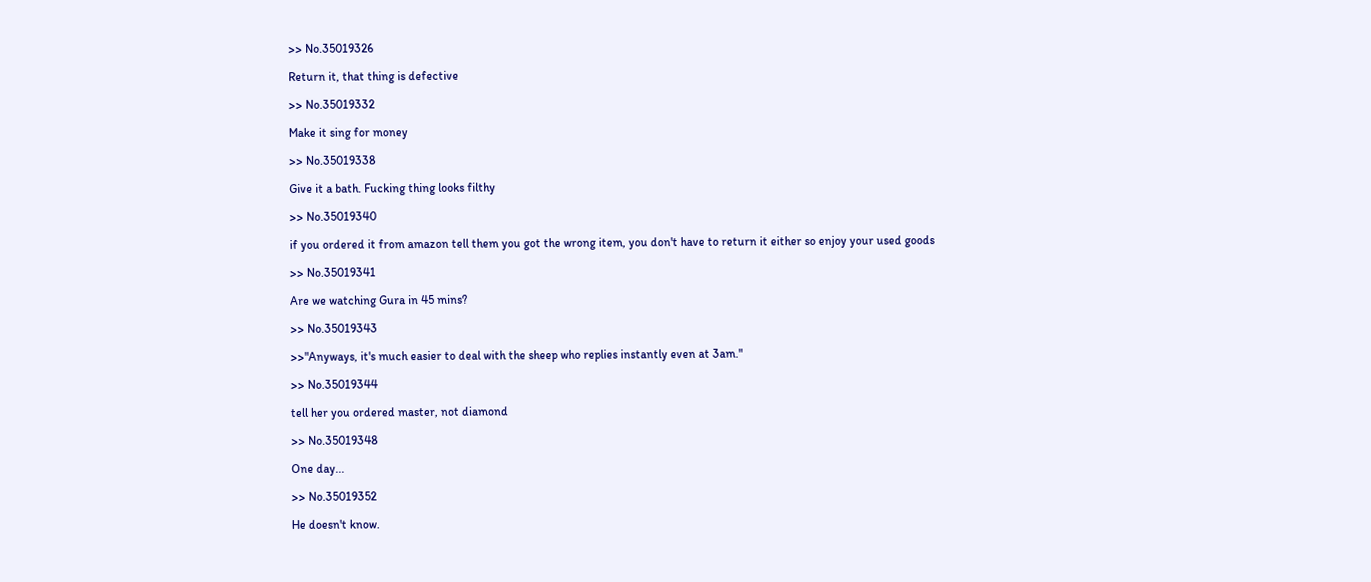>> No.35019326

Return it, that thing is defective

>> No.35019332

Make it sing for money

>> No.35019338

Give it a bath. Fucking thing looks filthy

>> No.35019340

if you ordered it from amazon tell them you got the wrong item, you don't have to return it either so enjoy your used goods

>> No.35019341

Are we watching Gura in 45 mins?

>> No.35019343

>>"Anyways, it's much easier to deal with the sheep who replies instantly even at 3am."

>> No.35019344

tell her you ordered master, not diamond

>> No.35019348

One day...

>> No.35019352

He doesn't know.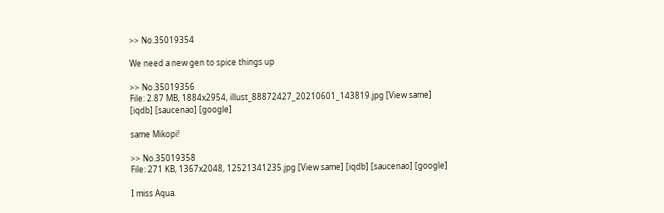>> No.35019354

We need a new gen to spice things up

>> No.35019356
File: 2.87 MB, 1884x2954, illust_88872427_20210601_143819.jpg [View same] [iqdb] [saucenao] [google]

same Mikopi!

>> No.35019358
File: 271 KB, 1367x2048, 12521341235.jpg [View same] [iqdb] [saucenao] [google]

I miss Aqua.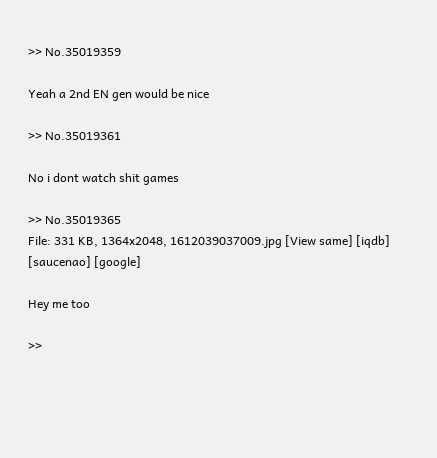>> No.35019359

Yeah a 2nd EN gen would be nice

>> No.35019361

No i dont watch shit games

>> No.35019365
File: 331 KB, 1364x2048, 1612039037009.jpg [View same] [iqdb] [saucenao] [google]

Hey me too

>>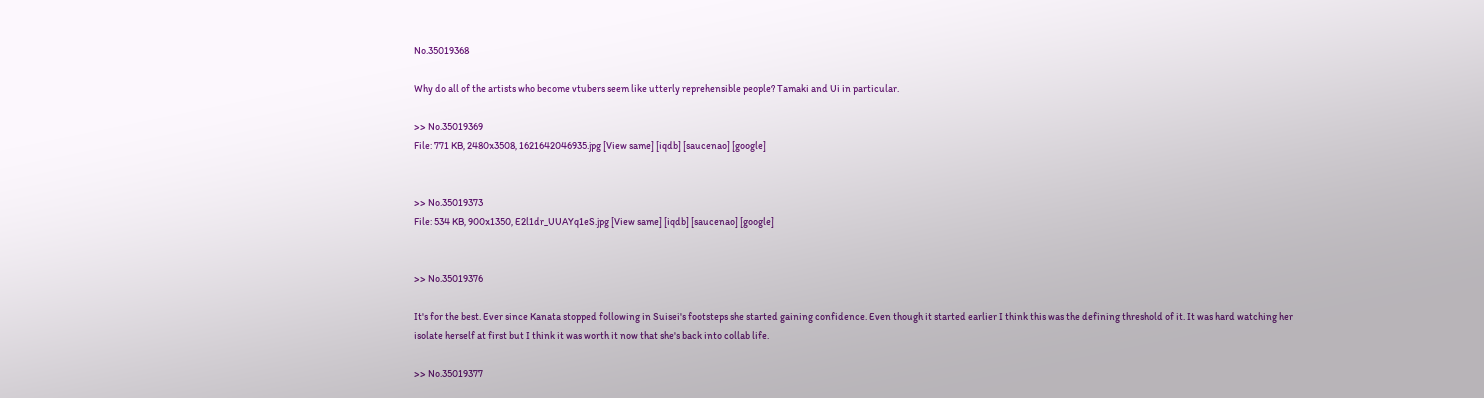No.35019368

Why do all of the artists who become vtubers seem like utterly reprehensible people? Tamaki and Ui in particular.

>> No.35019369
File: 771 KB, 2480x3508, 1621642046935.jpg [View same] [iqdb] [saucenao] [google]


>> No.35019373
File: 534 KB, 900x1350, E2l1dr_UUAYq1eS.jpg [View same] [iqdb] [saucenao] [google]


>> No.35019376

It's for the best. Ever since Kanata stopped following in Suisei's footsteps she started gaining confidence. Even though it started earlier I think this was the defining threshold of it. It was hard watching her isolate herself at first but I think it was worth it now that she's back into collab life.

>> No.35019377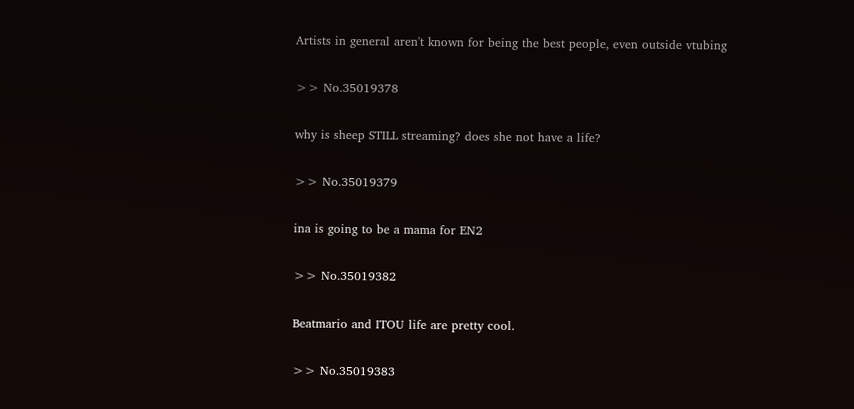Artists in general aren't known for being the best people, even outside vtubing

>> No.35019378

why is sheep STILL streaming? does she not have a life?

>> No.35019379

ina is going to be a mama for EN2

>> No.35019382

Beatmario and ITOU life are pretty cool.

>> No.35019383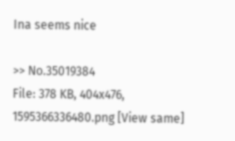Ina seems nice

>> No.35019384
File: 378 KB, 404x476, 1595366336480.png [View same]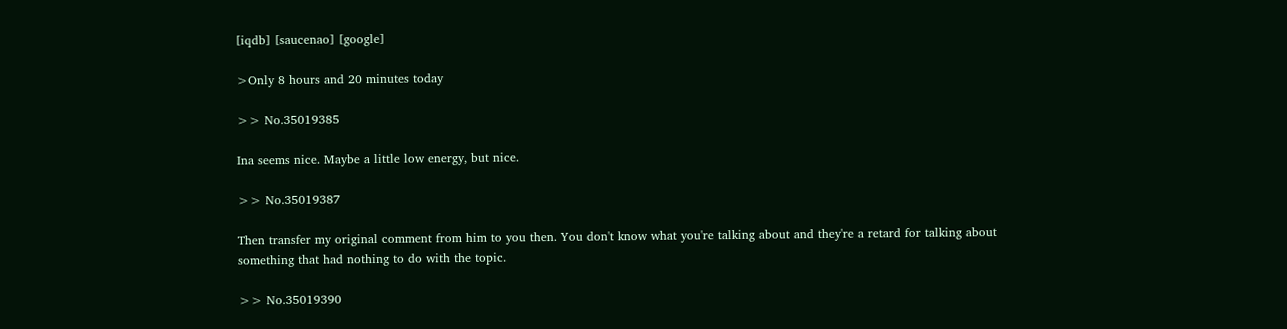[iqdb] [saucenao] [google]

>Only 8 hours and 20 minutes today

>> No.35019385

Ina seems nice. Maybe a little low energy, but nice.

>> No.35019387

Then transfer my original comment from him to you then. You don't know what you're talking about and they're a retard for talking about something that had nothing to do with the topic.

>> No.35019390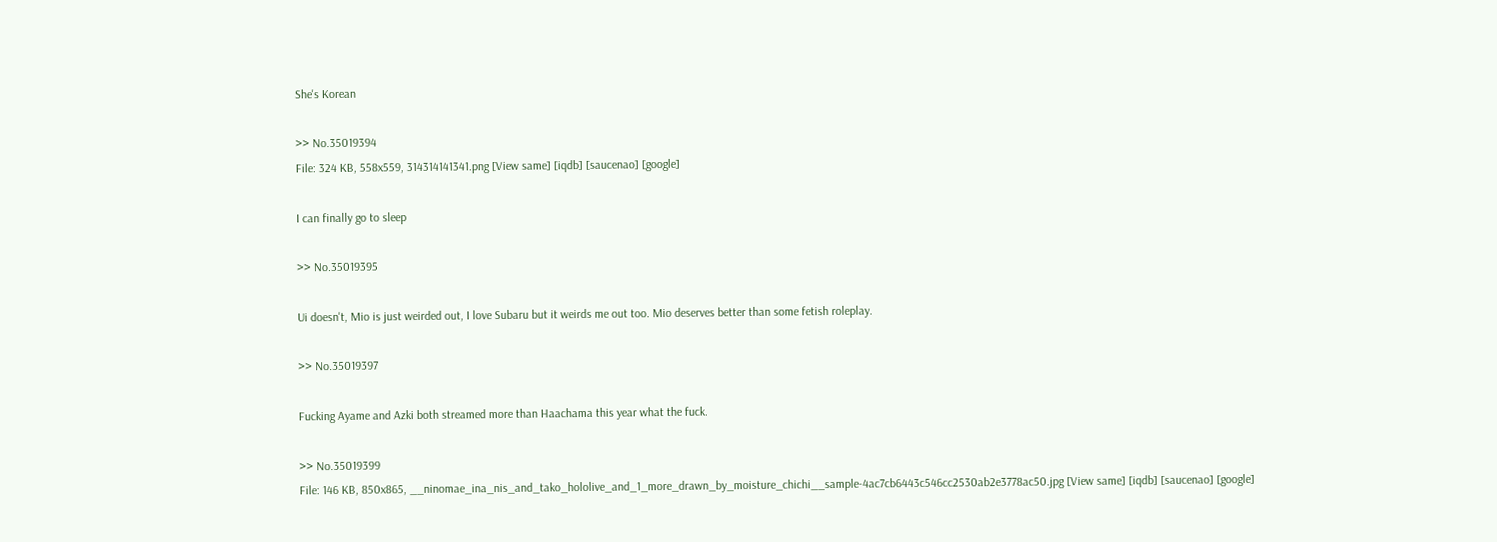She's Korean

>> No.35019394
File: 324 KB, 558x559, 314314141341.png [View same] [iqdb] [saucenao] [google]

I can finally go to sleep

>> No.35019395

Ui doesn't, Mio is just weirded out, I love Subaru but it weirds me out too. Mio deserves better than some fetish roleplay.

>> No.35019397

Fucking Ayame and Azki both streamed more than Haachama this year what the fuck.

>> No.35019399
File: 146 KB, 850x865, __ninomae_ina_nis_and_tako_hololive_and_1_more_drawn_by_moisture_chichi__sample-4ac7cb6443c546cc2530ab2e3778ac50.jpg [View same] [iqdb] [saucenao] [google]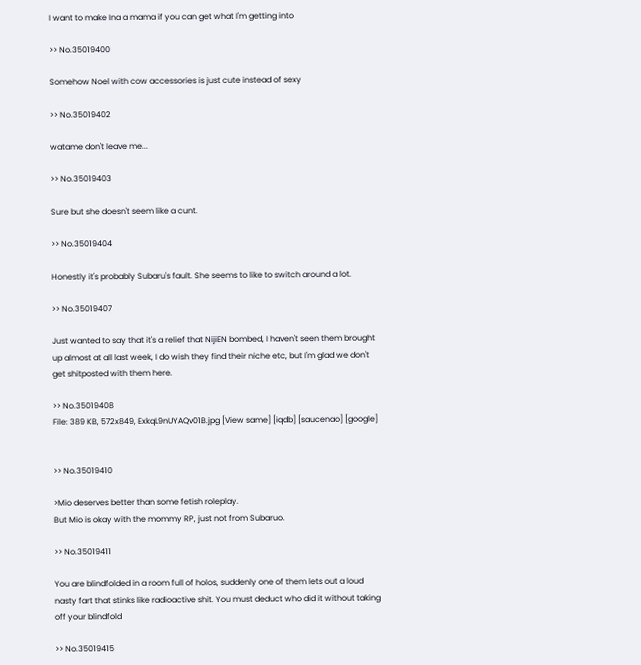I want to make Ina a mama if you can get what I'm getting into

>> No.35019400

Somehow Noel with cow accessories is just cute instead of sexy

>> No.35019402

watame don't leave me...

>> No.35019403

Sure but she doesn't seem like a cunt.

>> No.35019404

Honestly it's probably Subaru's fault. She seems to like to switch around a lot.

>> No.35019407

Just wanted to say that it's a relief that NijiEN bombed, I haven't seen them brought up almost at all last week, I do wish they find their niche etc, but I'm glad we don't get shitposted with them here.

>> No.35019408
File: 389 KB, 572x849, ExkqL9nUYAQv01B.jpg [View same] [iqdb] [saucenao] [google]


>> No.35019410

>Mio deserves better than some fetish roleplay.
But Mio is okay with the mommy RP, just not from Subaruo.

>> No.35019411

You are blindfolded in a room full of holos, suddenly one of them lets out a loud nasty fart that stinks like radioactive shit. You must deduct who did it without taking off your blindfold

>> No.35019415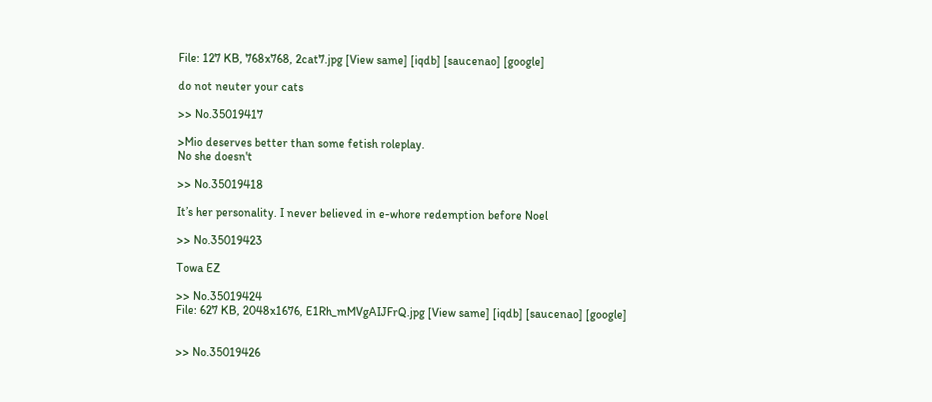File: 127 KB, 768x768, 2cat7.jpg [View same] [iqdb] [saucenao] [google]

do not neuter your cats

>> No.35019417

>Mio deserves better than some fetish roleplay.
No she doesn't

>> No.35019418

It’s her personality. I never believed in e-whore redemption before Noel

>> No.35019423

Towa EZ

>> No.35019424
File: 627 KB, 2048x1676, E1Rh_mMVgAIJFrQ.jpg [View same] [iqdb] [saucenao] [google]


>> No.35019426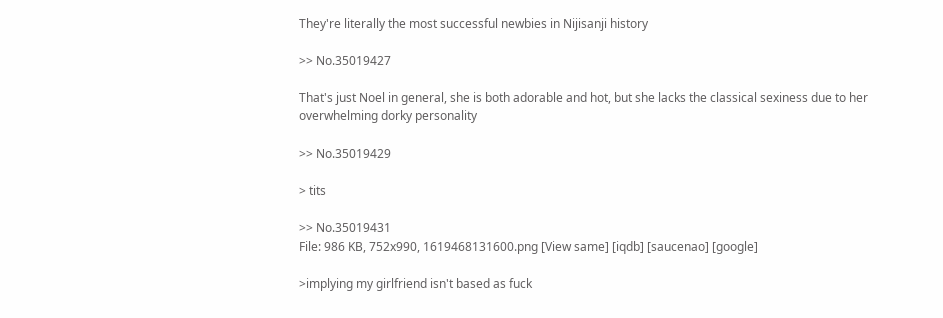They're literally the most successful newbies in Nijisanji history

>> No.35019427

That's just Noel in general, she is both adorable and hot, but she lacks the classical sexiness due to her overwhelming dorky personality

>> No.35019429

> tits

>> No.35019431
File: 986 KB, 752x990, 1619468131600.png [View same] [iqdb] [saucenao] [google]

>implying my girlfriend isn't based as fuck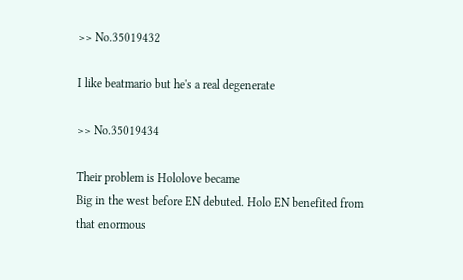>> No.35019432

I like beatmario but he's a real degenerate

>> No.35019434

Their problem is Hololove became
Big in the west before EN debuted. Holo EN benefited from that enormous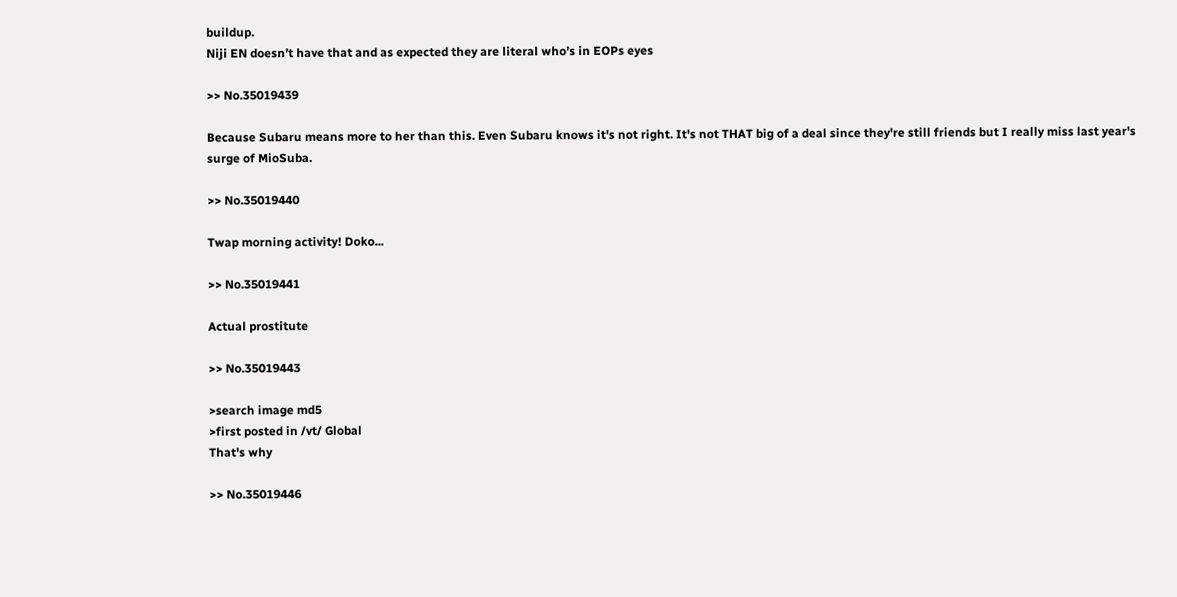buildup.
Niji EN doesn’t have that and as expected they are literal who’s in EOPs eyes

>> No.35019439

Because Subaru means more to her than this. Even Subaru knows it's not right. It's not THAT big of a deal since they're still friends but I really miss last year's surge of MioSuba.

>> No.35019440

Twap morning activity! Doko...

>> No.35019441

Actual prostitute

>> No.35019443

>search image md5
>first posted in /vt/ Global
That's why

>> No.35019446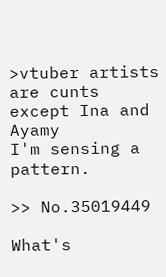>vtuber artists are cunts except Ina and Ayamy
I'm sensing a pattern.

>> No.35019449

What's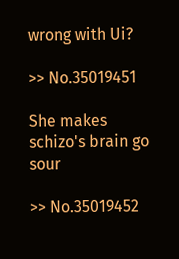wrong with Ui?

>> No.35019451

She makes schizo's brain go sour

>> No.35019452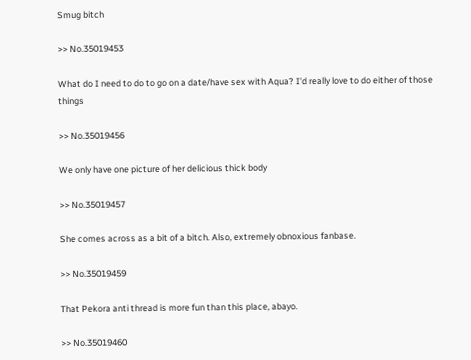Smug bitch

>> No.35019453

What do I need to do to go on a date/have sex with Aqua? I'd really love to do either of those things

>> No.35019456

We only have one picture of her delicious thick body

>> No.35019457

She comes across as a bit of a bitch. Also, extremely obnoxious fanbase.

>> No.35019459

That Pekora anti thread is more fun than this place, abayo.

>> No.35019460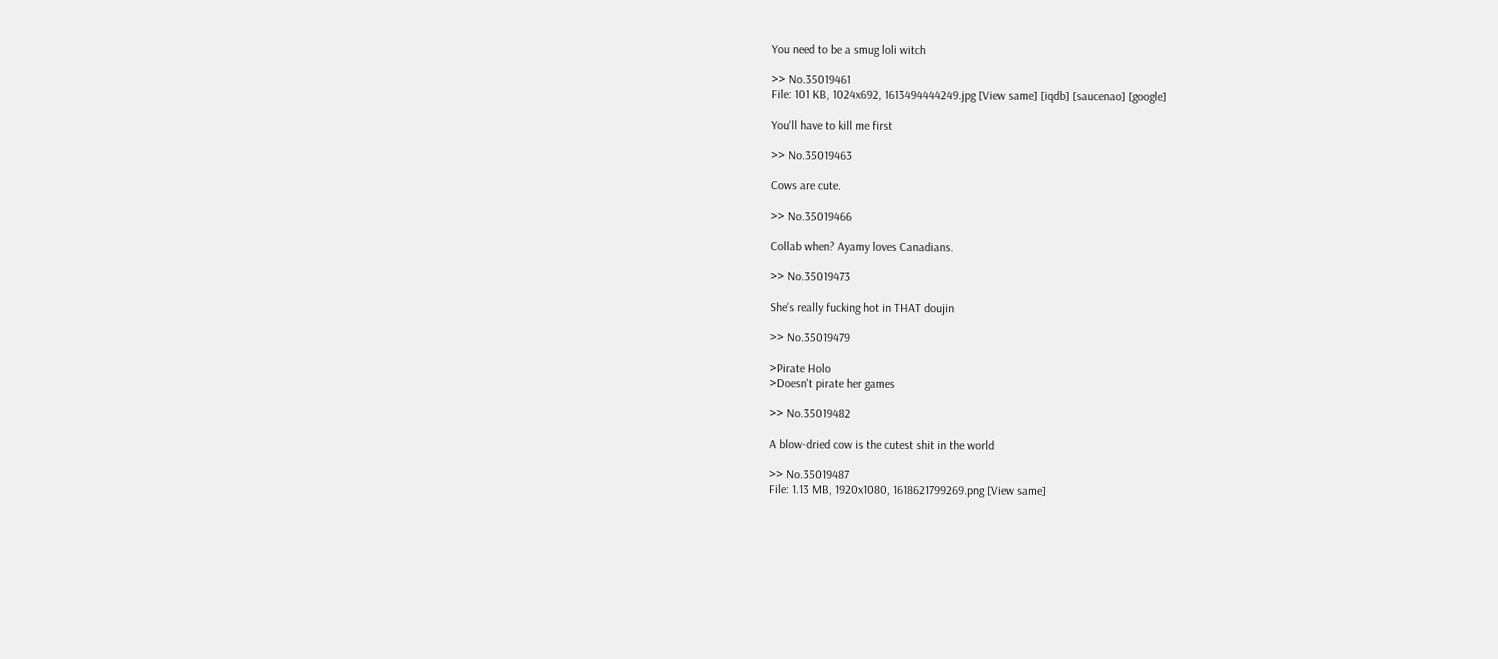You need to be a smug loli witch

>> No.35019461
File: 101 KB, 1024x692, 1613494444249.jpg [View same] [iqdb] [saucenao] [google]

You'll have to kill me first

>> No.35019463

Cows are cute.

>> No.35019466

Collab when? Ayamy loves Canadians.

>> No.35019473

She's really fucking hot in THAT doujin

>> No.35019479

>Pirate Holo
>Doesn't pirate her games

>> No.35019482

A blow-dried cow is the cutest shit in the world

>> No.35019487
File: 1.13 MB, 1920x1080, 1618621799269.png [View same]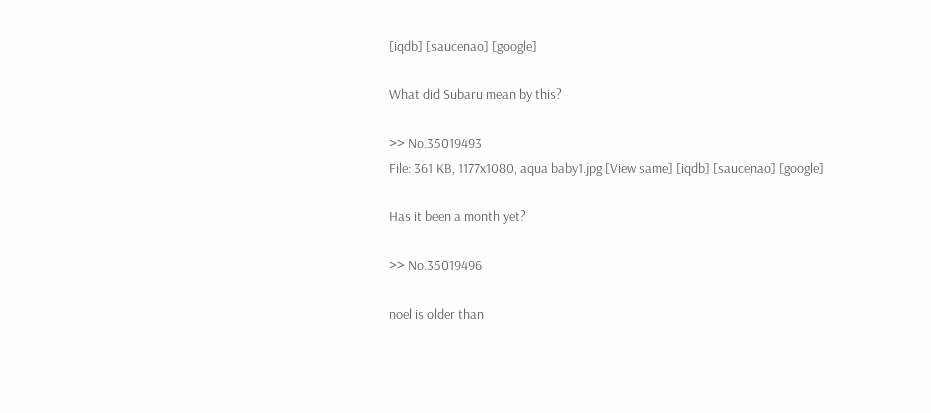[iqdb] [saucenao] [google]

What did Subaru mean by this?

>> No.35019493
File: 361 KB, 1177x1080, aqua baby1.jpg [View same] [iqdb] [saucenao] [google]

Has it been a month yet?

>> No.35019496

noel is older than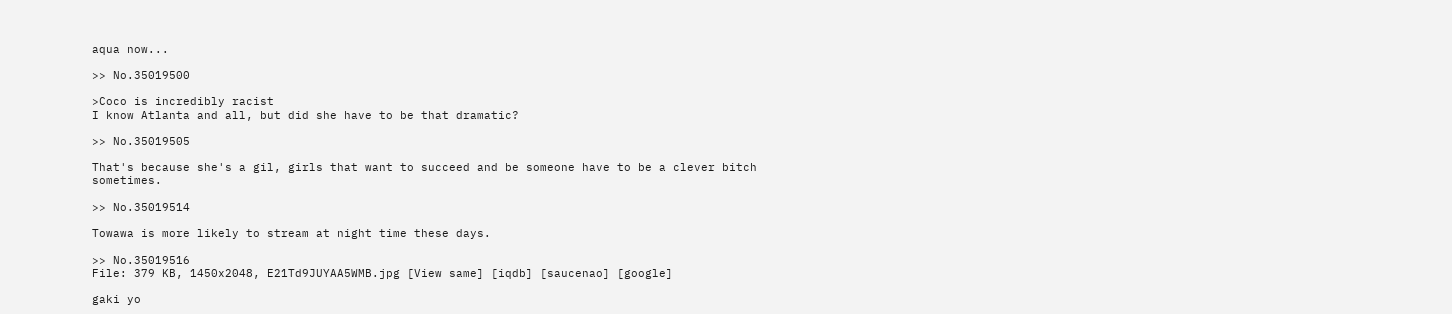aqua now...

>> No.35019500

>Coco is incredibly racist
I know Atlanta and all, but did she have to be that dramatic?

>> No.35019505

That's because she's a gil, girls that want to succeed and be someone have to be a clever bitch sometimes.

>> No.35019514

Towawa is more likely to stream at night time these days.

>> No.35019516
File: 379 KB, 1450x2048, E21Td9JUYAA5WMB.jpg [View same] [iqdb] [saucenao] [google]

gaki yo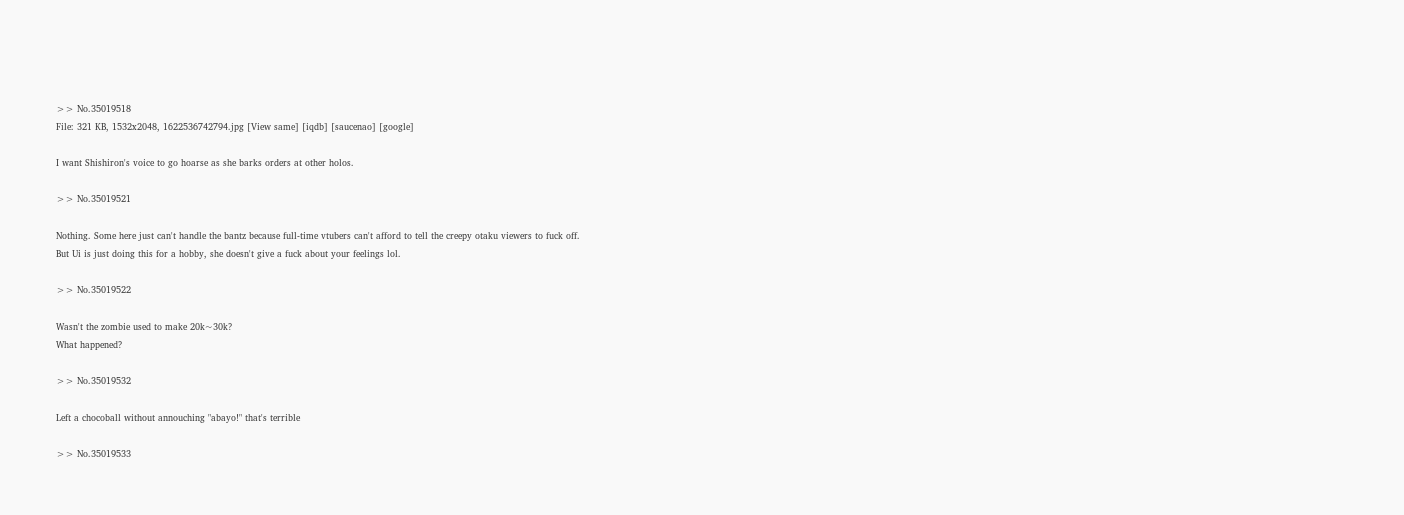>> No.35019518
File: 321 KB, 1532x2048, 1622536742794.jpg [View same] [iqdb] [saucenao] [google]

I want Shishiron's voice to go hoarse as she barks orders at other holos.

>> No.35019521

Nothing. Some here just can't handle the bantz because full-time vtubers can't afford to tell the creepy otaku viewers to fuck off.
But Ui is just doing this for a hobby, she doesn't give a fuck about your feelings lol.

>> No.35019522

Wasn't the zombie used to make 20k~30k?
What happened?

>> No.35019532

Left a chocoball without annouching "abayo!" that's terrible

>> No.35019533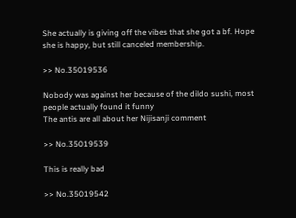She actually is giving off the vibes that she got a bf. Hope she is happy, but still canceled membership.

>> No.35019536

Nobody was against her because of the dildo sushi, most people actually found it funny
The antis are all about her Nijisanji comment

>> No.35019539

This is really bad

>> No.35019542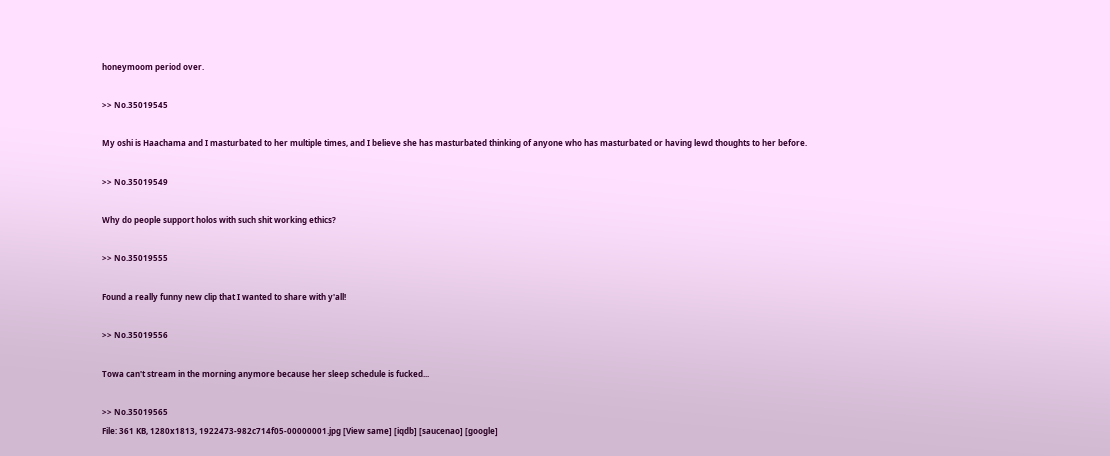honeymoom period over.

>> No.35019545

My oshi is Haachama and I masturbated to her multiple times, and I believe she has masturbated thinking of anyone who has masturbated or having lewd thoughts to her before.

>> No.35019549

Why do people support holos with such shit working ethics?

>> No.35019555

Found a really funny new clip that I wanted to share with y'all!

>> No.35019556

Towa can't stream in the morning anymore because her sleep schedule is fucked...

>> No.35019565
File: 361 KB, 1280x1813, 1922473-982c714f05-00000001.jpg [View same] [iqdb] [saucenao] [google]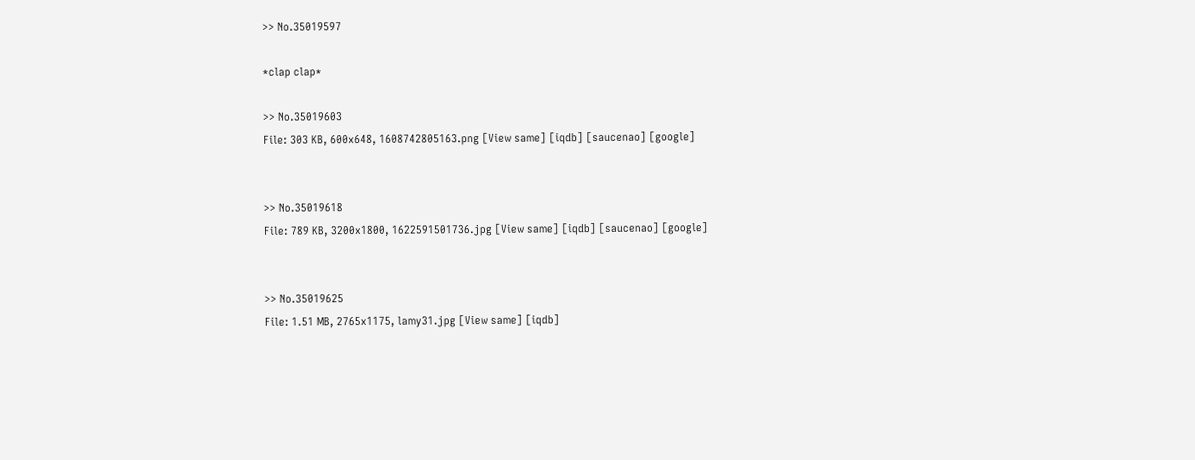>> No.35019597

*clap clap*

>> No.35019603
File: 303 KB, 600x648, 1608742805163.png [View same] [iqdb] [saucenao] [google]


>> No.35019618
File: 789 KB, 3200x1800, 1622591501736.jpg [View same] [iqdb] [saucenao] [google]


>> No.35019625
File: 1.51 MB, 2765x1175, lamy31.jpg [View same] [iqdb]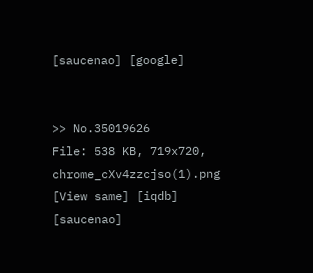[saucenao] [google]


>> No.35019626
File: 538 KB, 719x720, chrome_cXv4zzcjso(1).png [View same] [iqdb] [saucenao]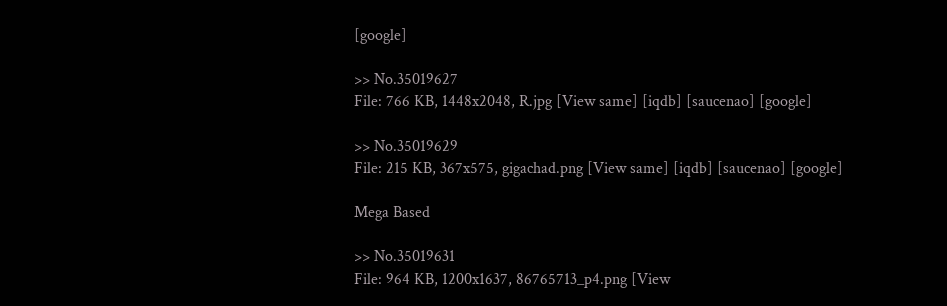[google]

>> No.35019627
File: 766 KB, 1448x2048, R.jpg [View same] [iqdb] [saucenao] [google]

>> No.35019629
File: 215 KB, 367x575, gigachad.png [View same] [iqdb] [saucenao] [google]

Mega Based

>> No.35019631
File: 964 KB, 1200x1637, 86765713_p4.png [View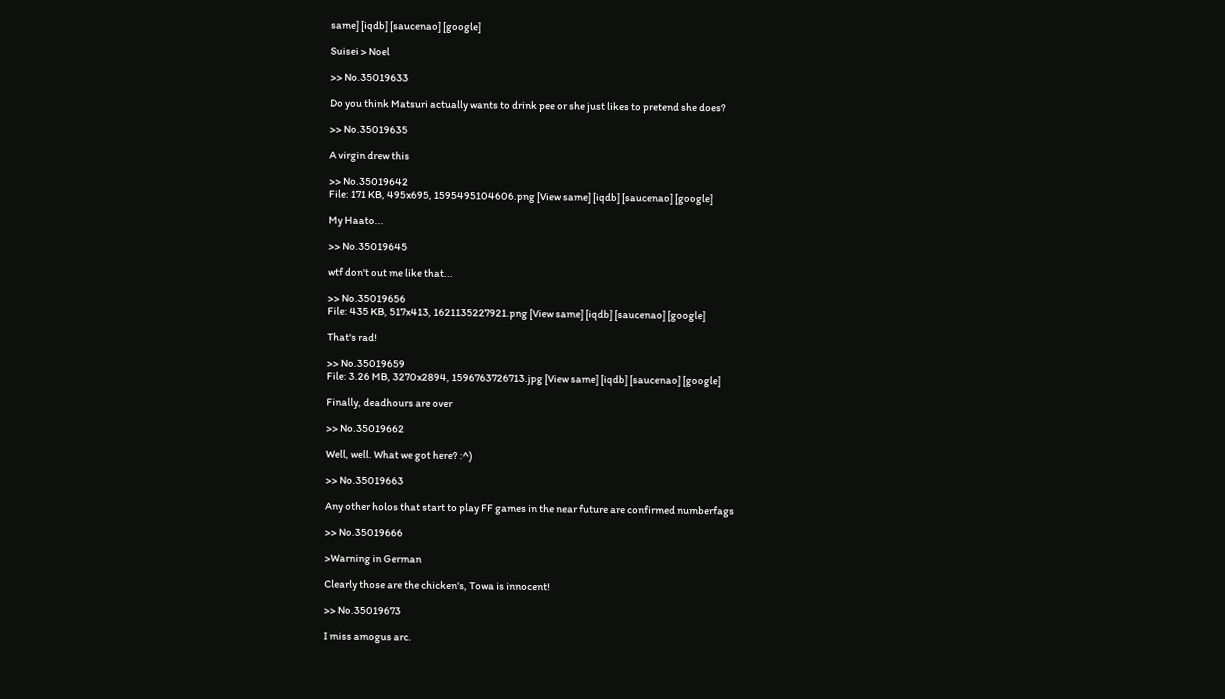same] [iqdb] [saucenao] [google]

Suisei > Noel

>> No.35019633

Do you think Matsuri actually wants to drink pee or she just likes to pretend she does?

>> No.35019635

A virgin drew this

>> No.35019642
File: 171 KB, 495x695, 1595495104606.png [View same] [iqdb] [saucenao] [google]

My Haato...

>> No.35019645

wtf don't out me like that...

>> No.35019656
File: 435 KB, 517x413, 1621135227921.png [View same] [iqdb] [saucenao] [google]

That's rad!

>> No.35019659
File: 3.26 MB, 3270x2894, 1596763726713.jpg [View same] [iqdb] [saucenao] [google]

Finally, deadhours are over

>> No.35019662

Well, well. What we got here? :^)

>> No.35019663

Any other holos that start to play FF games in the near future are confirmed numberfags

>> No.35019666

>Warning in German

Clearly those are the chicken's, Towa is innocent!

>> No.35019673

I miss amogus arc.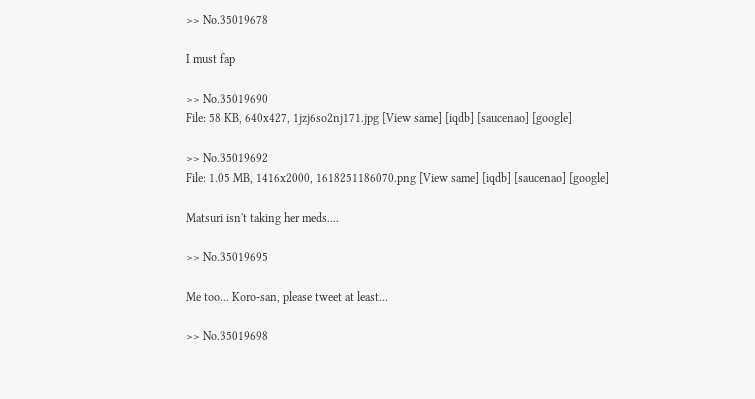>> No.35019678

I must fap

>> No.35019690
File: 58 KB, 640x427, 1jzj6so2nj171.jpg [View same] [iqdb] [saucenao] [google]

>> No.35019692
File: 1.05 MB, 1416x2000, 1618251186070.png [View same] [iqdb] [saucenao] [google]

Matsuri isn't taking her meds....

>> No.35019695

Me too... Koro-san, please tweet at least...

>> No.35019698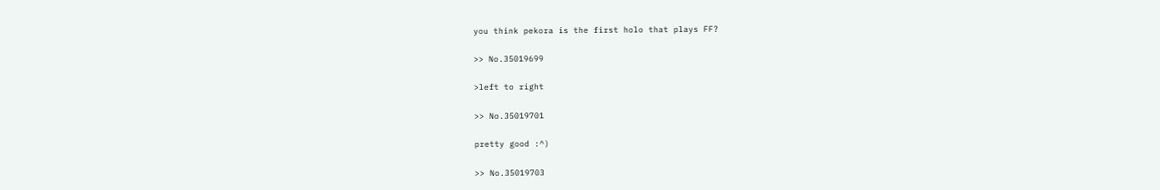you think pekora is the first holo that plays FF?

>> No.35019699

>left to right

>> No.35019701

pretty good :^)

>> No.35019703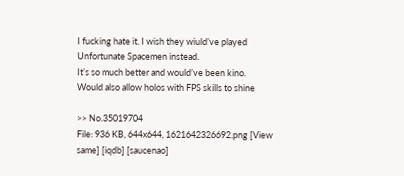I fucking hate it. I wish they wiuld’ve played Unfortunate Spacemen instead.
It’s so much better and would’ve been kino.
Would also allow holos with FPS skills to shine

>> No.35019704
File: 936 KB, 644x644, 1621642326692.png [View same] [iqdb] [saucenao]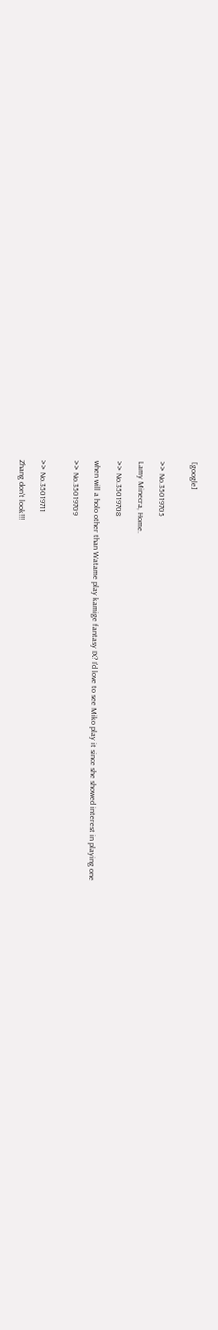[google]


>> No.35019705

Lamy Minecra, Home.

>> No.35019708

when will a holo other than Watame play kamige fantasy IX? I'd love to see Miko play it since she showed interest in playing one

>> No.35019709


>> No.35019711

Zhang don't look!!!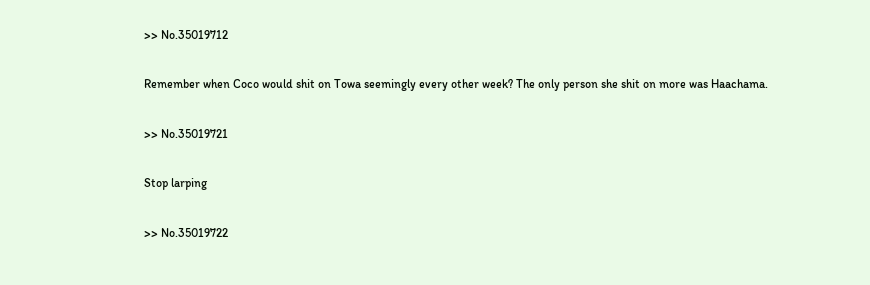>> No.35019712

Remember when Coco would shit on Towa seemingly every other week? The only person she shit on more was Haachama.

>> No.35019721

Stop larping

>> No.35019722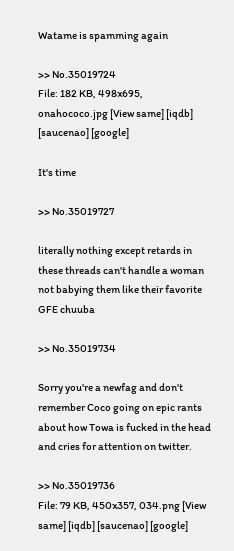Watame is spamming again

>> No.35019724
File: 182 KB, 498x695, onahococo.jpg [View same] [iqdb] [saucenao] [google]

It's time

>> No.35019727

literally nothing except retards in these threads can't handle a woman not babying them like their favorite GFE chuuba

>> No.35019734

Sorry you're a newfag and don't remember Coco going on epic rants about how Towa is fucked in the head and cries for attention on twitter.

>> No.35019736
File: 79 KB, 450x357, 034.png [View same] [iqdb] [saucenao] [google]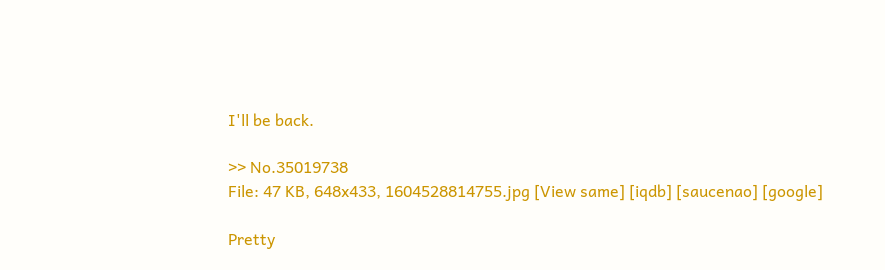I'll be back.

>> No.35019738
File: 47 KB, 648x433, 1604528814755.jpg [View same] [iqdb] [saucenao] [google]

Pretty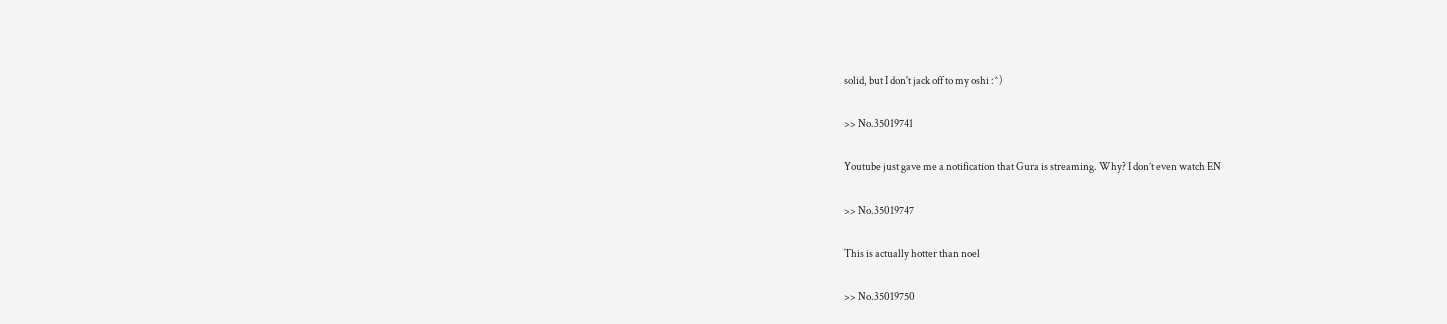solid, but I don't jack off to my oshi :^)

>> No.35019741

Youtube just gave me a notification that Gura is streaming. Why? I don’t even watch EN

>> No.35019747

This is actually hotter than noel

>> No.35019750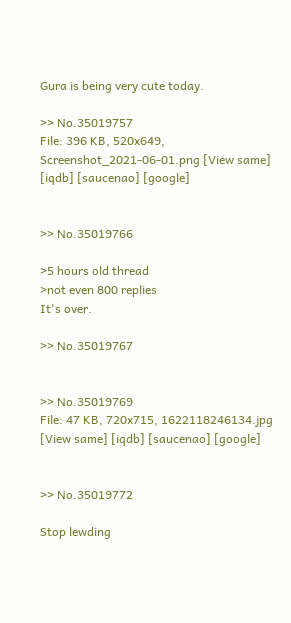Gura is being very cute today.

>> No.35019757
File: 396 KB, 520x649, Screenshot_2021-06-01.png [View same] [iqdb] [saucenao] [google]


>> No.35019766

>5 hours old thread
>not even 800 replies
It's over.

>> No.35019767


>> No.35019769
File: 47 KB, 720x715, 1622118246134.jpg [View same] [iqdb] [saucenao] [google]


>> No.35019772

Stop lewding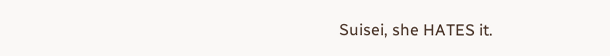Suisei, she HATES it.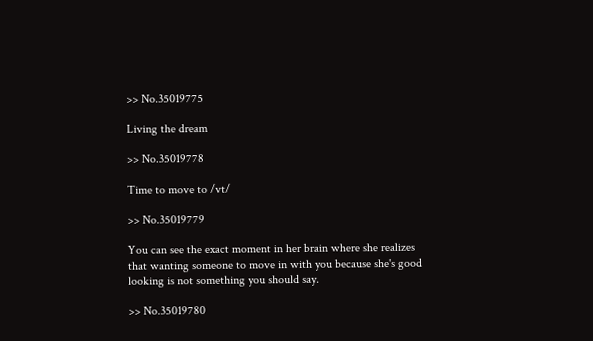>> No.35019775

Living the dream

>> No.35019778

Time to move to /vt/

>> No.35019779

You can see the exact moment in her brain where she realizes that wanting someone to move in with you because she's good looking is not something you should say.

>> No.35019780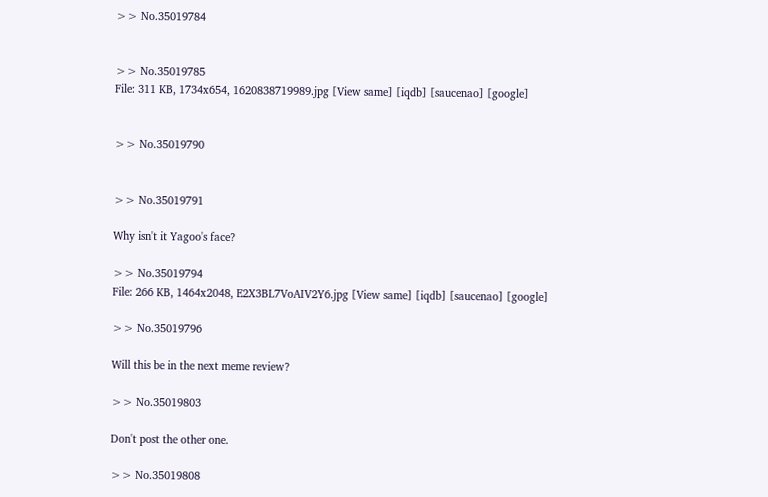>> No.35019784


>> No.35019785
File: 311 KB, 1734x654, 1620838719989.jpg [View same] [iqdb] [saucenao] [google]


>> No.35019790


>> No.35019791

Why isn't it Yagoo's face?

>> No.35019794
File: 266 KB, 1464x2048, E2X3BL7VoAIV2Y6.jpg [View same] [iqdb] [saucenao] [google]

>> No.35019796

Will this be in the next meme review?

>> No.35019803

Don't post the other one.

>> No.35019808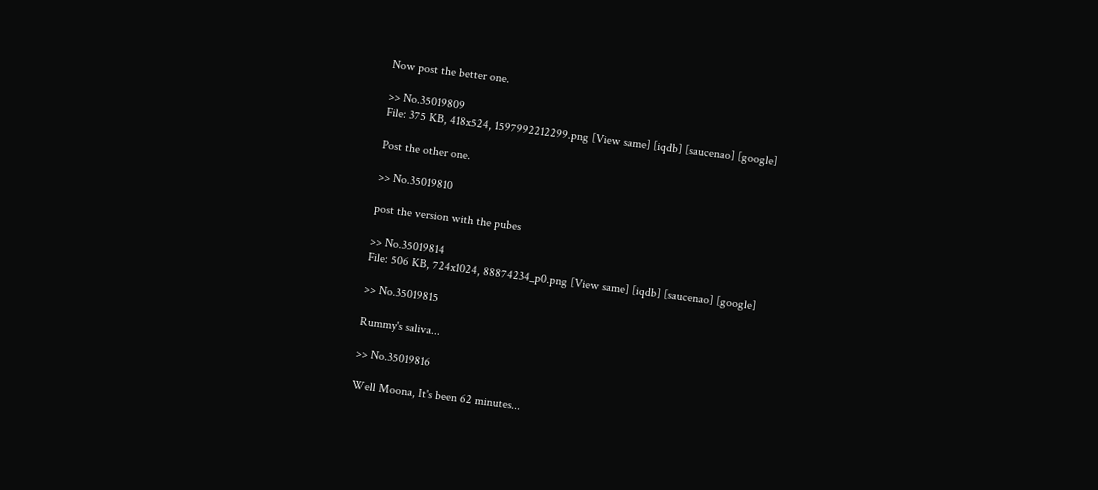Now post the better one.

>> No.35019809
File: 375 KB, 418x524, 1597992212299.png [View same] [iqdb] [saucenao] [google]

Post the other one.

>> No.35019810

post the version with the pubes

>> No.35019814
File: 506 KB, 724x1024, 88874234_p0.png [View same] [iqdb] [saucenao] [google]

>> No.35019815

Rummy's saliva...

>> No.35019816

Well Moona, It's been 62 minutes...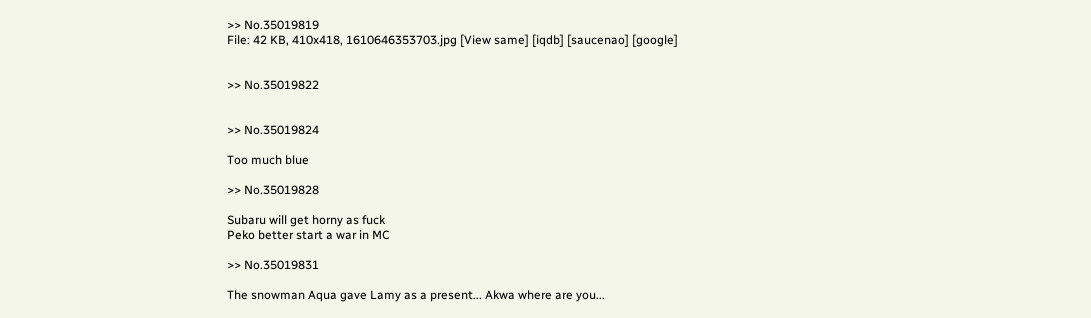>> No.35019819
File: 42 KB, 410x418, 1610646353703.jpg [View same] [iqdb] [saucenao] [google]


>> No.35019822


>> No.35019824

Too much blue

>> No.35019828

Subaru will get horny as fuck
Peko better start a war in MC

>> No.35019831

The snowman Aqua gave Lamy as a present... Akwa where are you...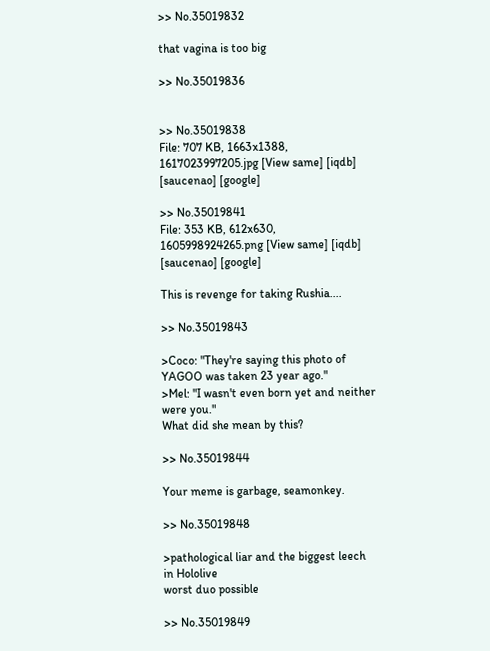>> No.35019832

that vagina is too big

>> No.35019836


>> No.35019838
File: 707 KB, 1663x1388, 1617023997205.jpg [View same] [iqdb] [saucenao] [google]

>> No.35019841
File: 353 KB, 612x630, 1605998924265.png [View same] [iqdb] [saucenao] [google]

This is revenge for taking Rushia....

>> No.35019843

>Coco: "They're saying this photo of YAGOO was taken 23 year ago."
>Mel: "I wasn't even born yet and neither were you."
What did she mean by this?

>> No.35019844

Your meme is garbage, seamonkey.

>> No.35019848

>pathological liar and the biggest leech in Hololive
worst duo possible

>> No.35019849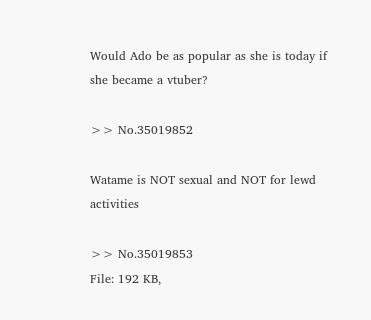Would Ado be as popular as she is today if she became a vtuber?

>> No.35019852

Watame is NOT sexual and NOT for lewd activities

>> No.35019853
File: 192 KB,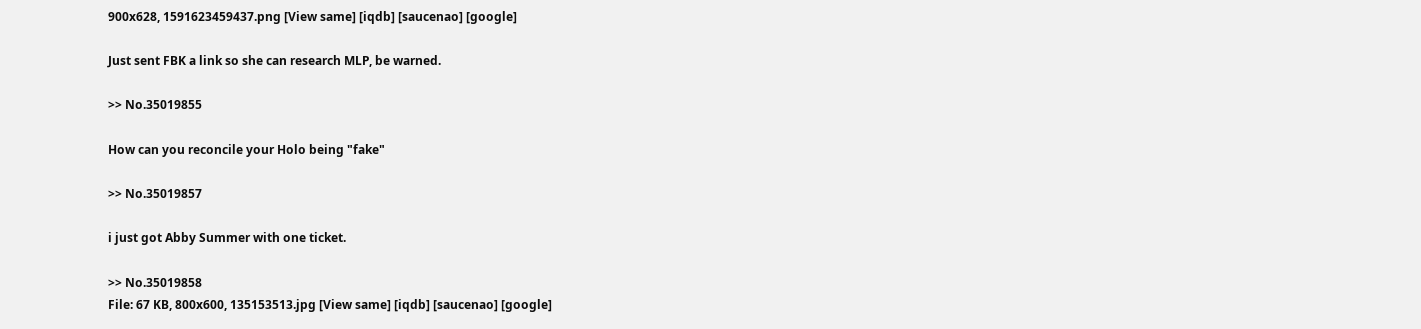900x628, 1591623459437.png [View same] [iqdb] [saucenao] [google]

Just sent FBK a link so she can research MLP, be warned.

>> No.35019855

How can you reconcile your Holo being "fake"

>> No.35019857

i just got Abby Summer with one ticket.

>> No.35019858
File: 67 KB, 800x600, 135153513.jpg [View same] [iqdb] [saucenao] [google]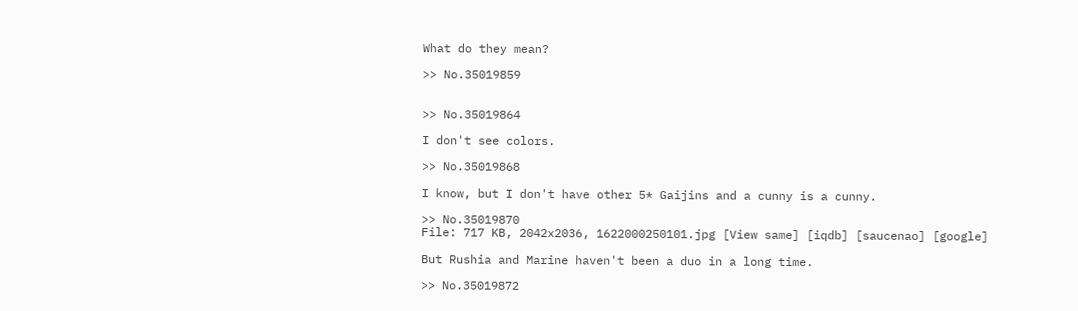What do they mean?

>> No.35019859


>> No.35019864

I don't see colors.

>> No.35019868

I know, but I don't have other 5* Gaijins and a cunny is a cunny.

>> No.35019870
File: 717 KB, 2042x2036, 1622000250101.jpg [View same] [iqdb] [saucenao] [google]

But Rushia and Marine haven't been a duo in a long time.

>> No.35019872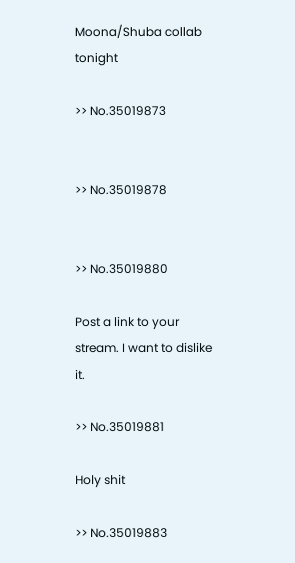Moona/Shuba collab tonight

>> No.35019873


>> No.35019878


>> No.35019880

Post a link to your stream. I want to dislike it.

>> No.35019881

Holy shit

>> No.35019883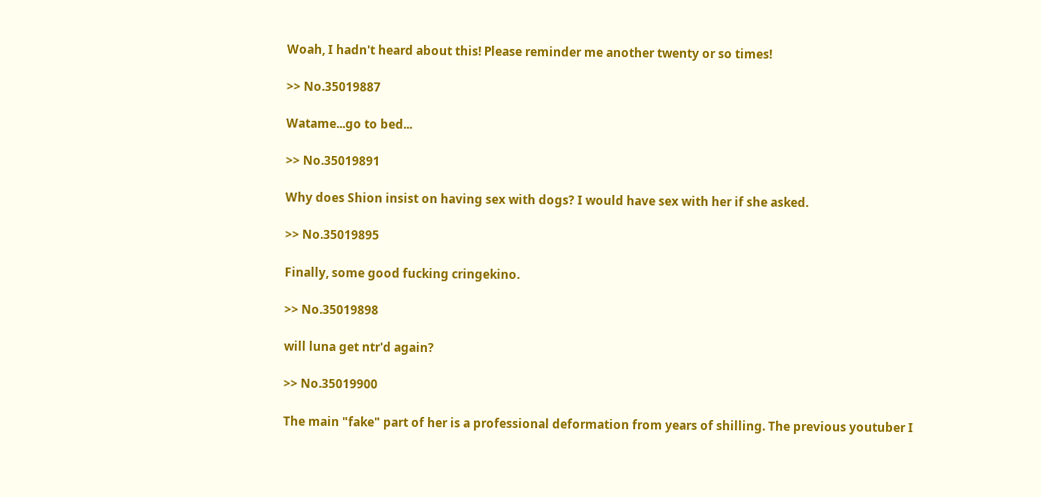Woah, I hadn't heard about this! Please reminder me another twenty or so times!

>> No.35019887

Watame...go to bed...

>> No.35019891

Why does Shion insist on having sex with dogs? I would have sex with her if she asked.

>> No.35019895

Finally, some good fucking cringekino.

>> No.35019898

will luna get ntr'd again?

>> No.35019900

The main "fake" part of her is a professional deformation from years of shilling. The previous youtuber I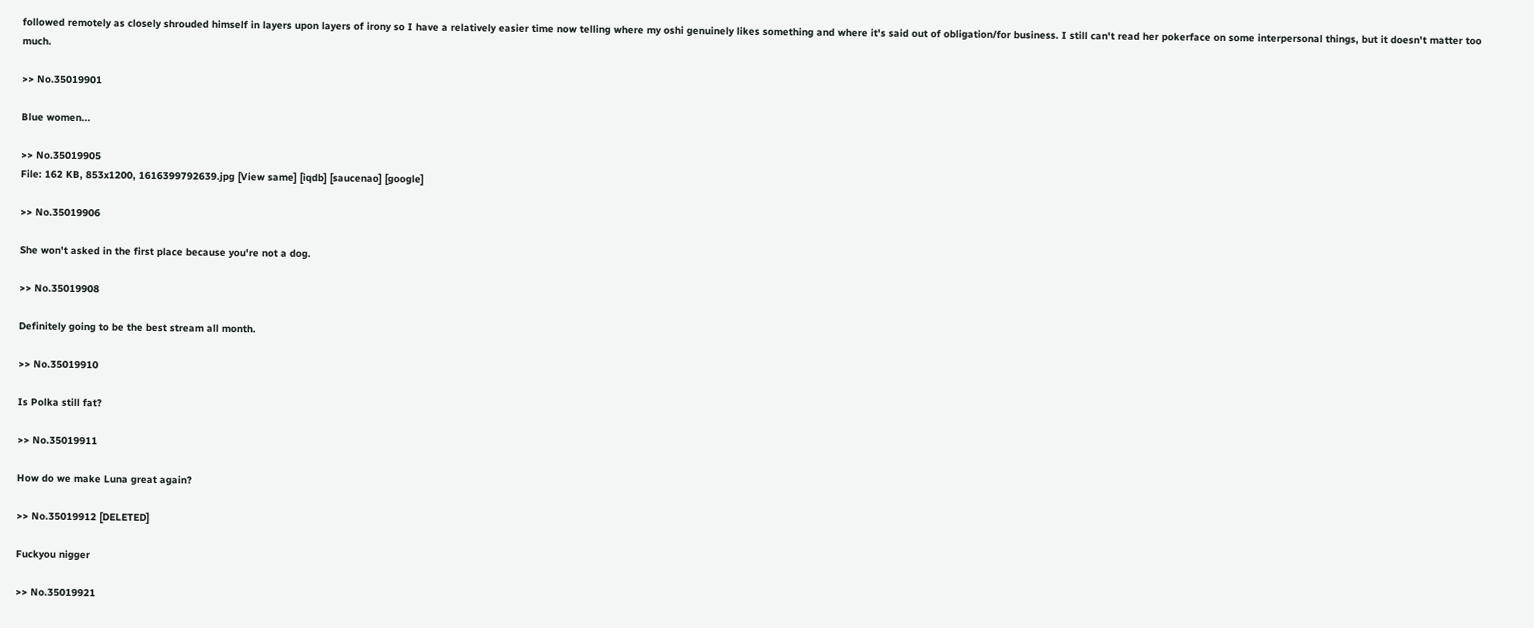followed remotely as closely shrouded himself in layers upon layers of irony so I have a relatively easier time now telling where my oshi genuinely likes something and where it's said out of obligation/for business. I still can't read her pokerface on some interpersonal things, but it doesn't matter too much.

>> No.35019901

Blue women...

>> No.35019905
File: 162 KB, 853x1200, 1616399792639.jpg [View same] [iqdb] [saucenao] [google]

>> No.35019906

She won't asked in the first place because you're not a dog.

>> No.35019908

Definitely going to be the best stream all month.

>> No.35019910

Is Polka still fat?

>> No.35019911

How do we make Luna great again?

>> No.35019912 [DELETED]

Fuckyou nigger

>> No.35019921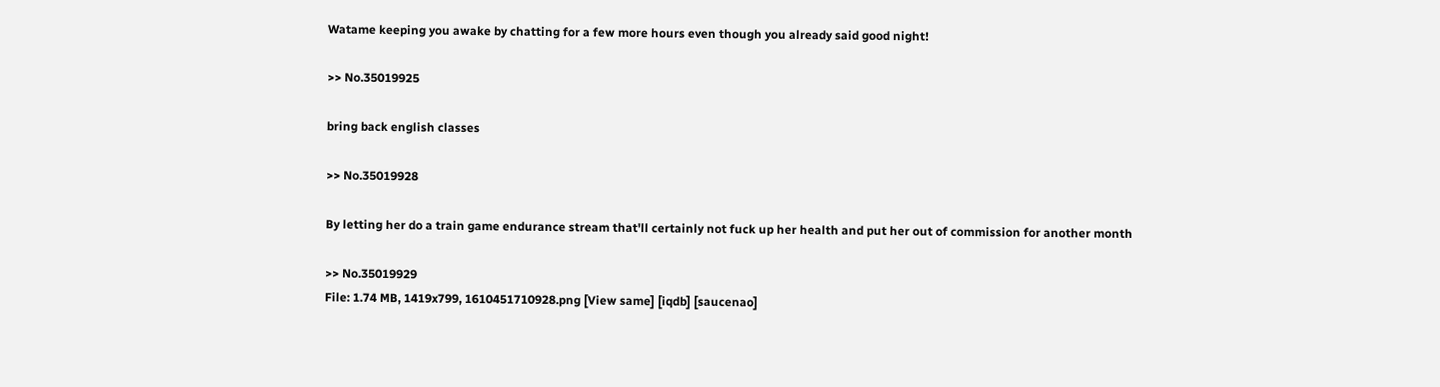Watame keeping you awake by chatting for a few more hours even though you already said good night!

>> No.35019925

bring back english classes

>> No.35019928

By letting her do a train game endurance stream that'll certainly not fuck up her health and put her out of commission for another month

>> No.35019929
File: 1.74 MB, 1419x799, 1610451710928.png [View same] [iqdb] [saucenao]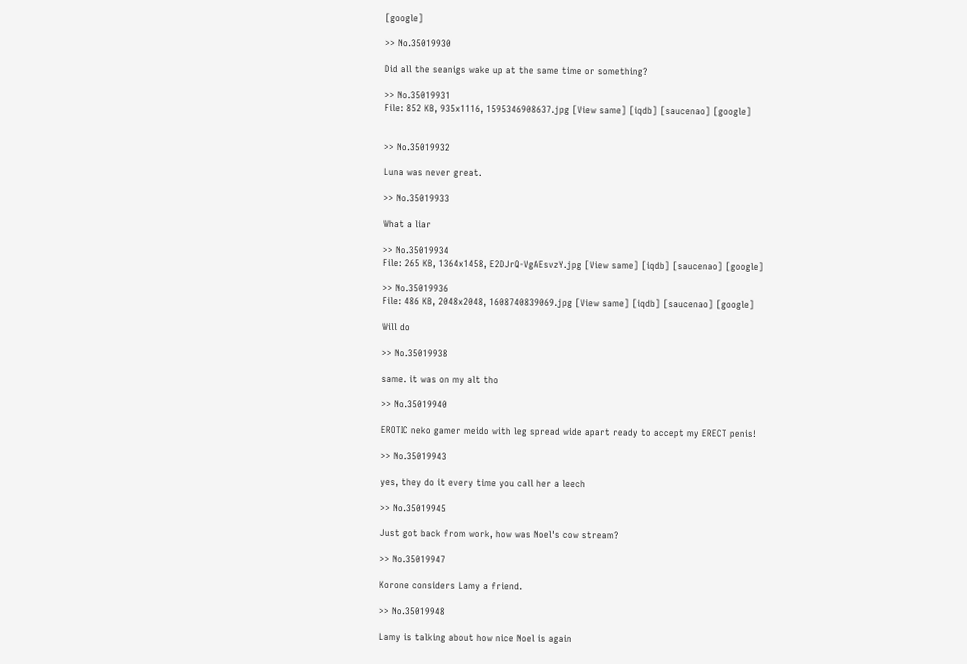[google]

>> No.35019930

Did all the seanigs wake up at the same time or something?

>> No.35019931
File: 852 KB, 935x1116, 1595346908637.jpg [View same] [iqdb] [saucenao] [google]


>> No.35019932

Luna was never great.

>> No.35019933

What a liar

>> No.35019934
File: 265 KB, 1364x1458, E2DJrQ-VgAEsvzY.jpg [View same] [iqdb] [saucenao] [google]

>> No.35019936
File: 486 KB, 2048x2048, 1608740839069.jpg [View same] [iqdb] [saucenao] [google]

Will do

>> No.35019938

same. it was on my alt tho

>> No.35019940

EROTIC neko gamer meido with leg spread wide apart ready to accept my ERECT penis!

>> No.35019943

yes, they do it every time you call her a leech

>> No.35019945

Just got back from work, how was Noel's cow stream?

>> No.35019947

Korone considers Lamy a friend.

>> No.35019948

Lamy is talking about how nice Noel is again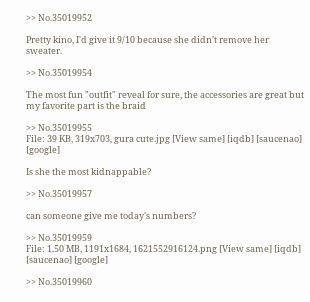>> No.35019952

Pretty kino, I'd give it 9/10 because she didn't remove her sweater.

>> No.35019954

The most fun "outfit" reveal for sure, the accessories are great but my favorite part is the braid

>> No.35019955
File: 39 KB, 319x703, gura cute.jpg [View same] [iqdb] [saucenao] [google]

Is she the most kidnappable?

>> No.35019957

can someone give me today's numbers?

>> No.35019959
File: 1.50 MB, 1191x1684, 1621552916124.png [View same] [iqdb] [saucenao] [google]

>> No.35019960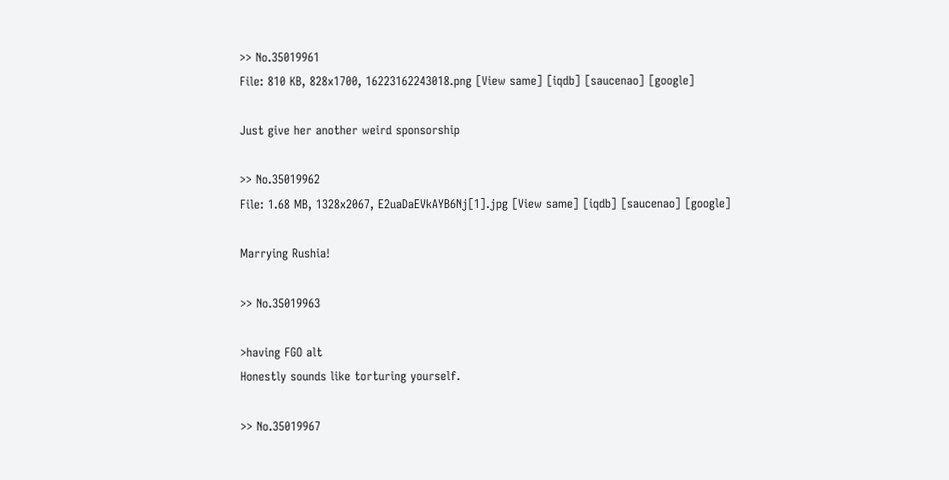>> No.35019961
File: 810 KB, 828x1700, 16223162243018.png [View same] [iqdb] [saucenao] [google]

Just give her another weird sponsorship

>> No.35019962
File: 1.68 MB, 1328x2067, E2uaDaEVkAYB6Nj[1].jpg [View same] [iqdb] [saucenao] [google]

Marrying Rushia!

>> No.35019963

>having FGO alt
Honestly sounds like torturing yourself.

>> No.35019967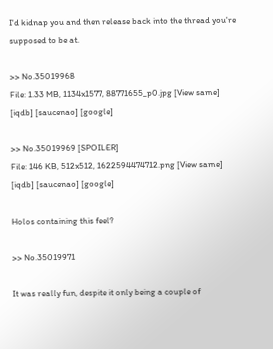I'd kidnap you and then release back into the thread you're supposed to be at.

>> No.35019968
File: 1.33 MB, 1134x1577, 88771655_p0.jpg [View same] [iqdb] [saucenao] [google]

>> No.35019969 [SPOILER]
File: 146 KB, 512x512, 1622594474712.png [View same] [iqdb] [saucenao] [google]

Holos containing this feel?

>> No.35019971

It was really fun, despite it only being a couple of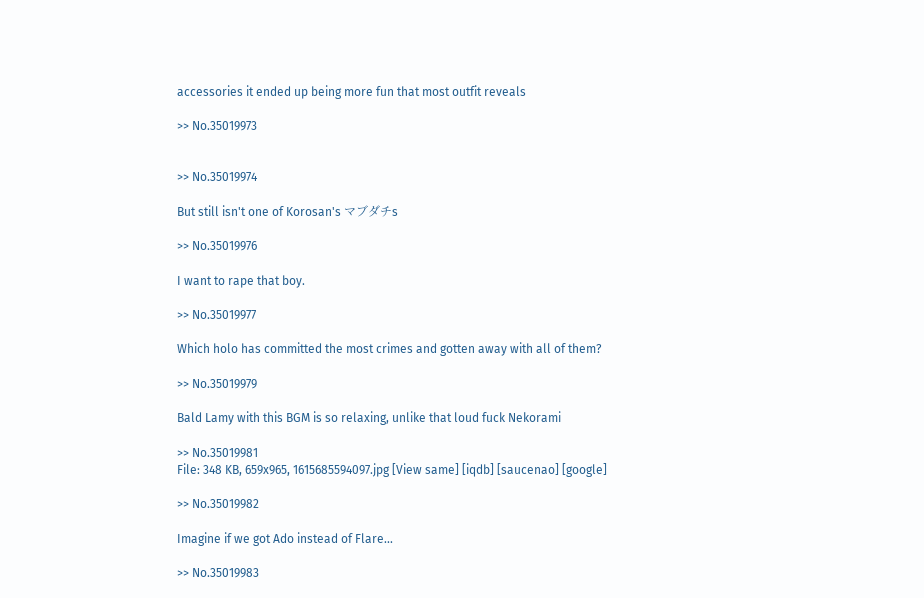accessories it ended up being more fun that most outfit reveals

>> No.35019973


>> No.35019974

But still isn't one of Korosan's マブダチs

>> No.35019976

I want to rape that boy.

>> No.35019977

Which holo has committed the most crimes and gotten away with all of them?

>> No.35019979

Bald Lamy with this BGM is so relaxing, unlike that loud fuck Nekorami

>> No.35019981
File: 348 KB, 659x965, 1615685594097.jpg [View same] [iqdb] [saucenao] [google]

>> No.35019982

Imagine if we got Ado instead of Flare...

>> No.35019983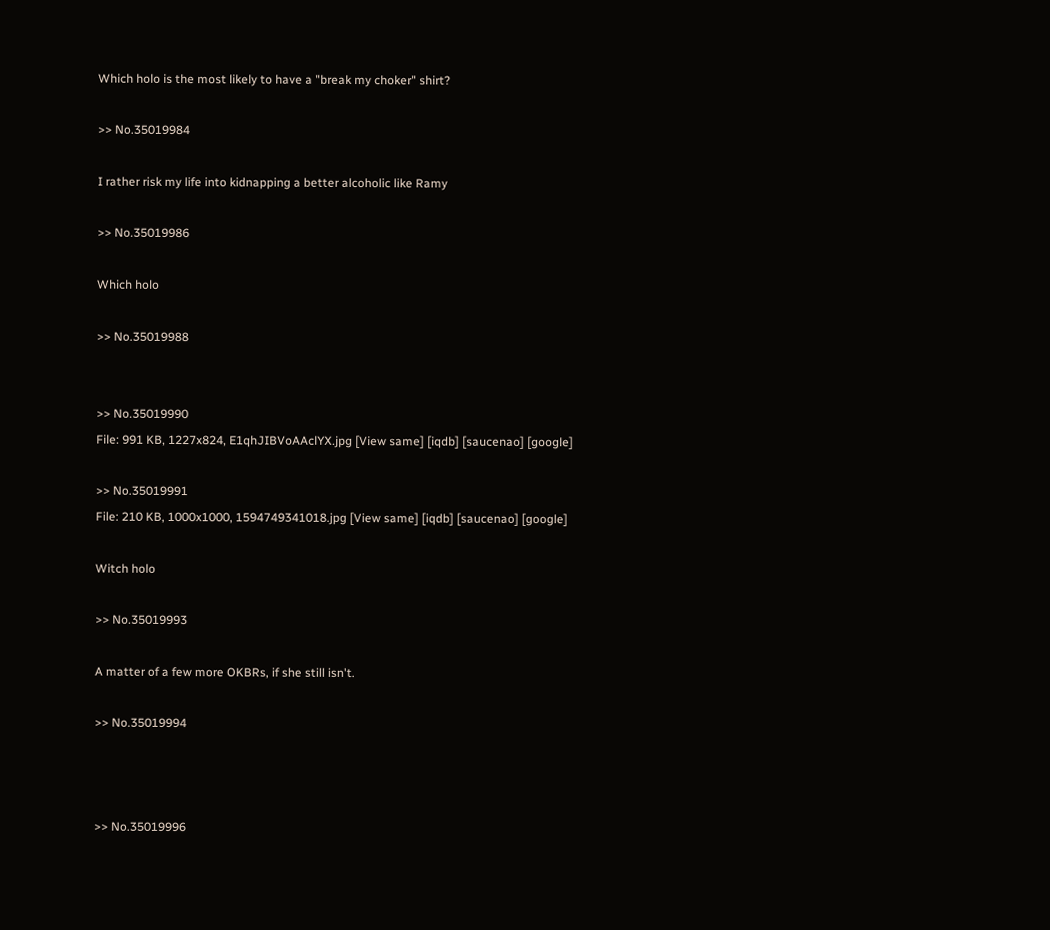Which holo is the most likely to have a "break my choker" shirt?

>> No.35019984

I rather risk my life into kidnapping a better alcoholic like Ramy

>> No.35019986

Which holo

>> No.35019988


>> No.35019990
File: 991 KB, 1227x824, E1qhJIBVoAAclYX.jpg [View same] [iqdb] [saucenao] [google]

>> No.35019991
File: 210 KB, 1000x1000, 1594749341018.jpg [View same] [iqdb] [saucenao] [google]

Witch holo

>> No.35019993

A matter of a few more OKBRs, if she still isn't.

>> No.35019994



>> No.35019996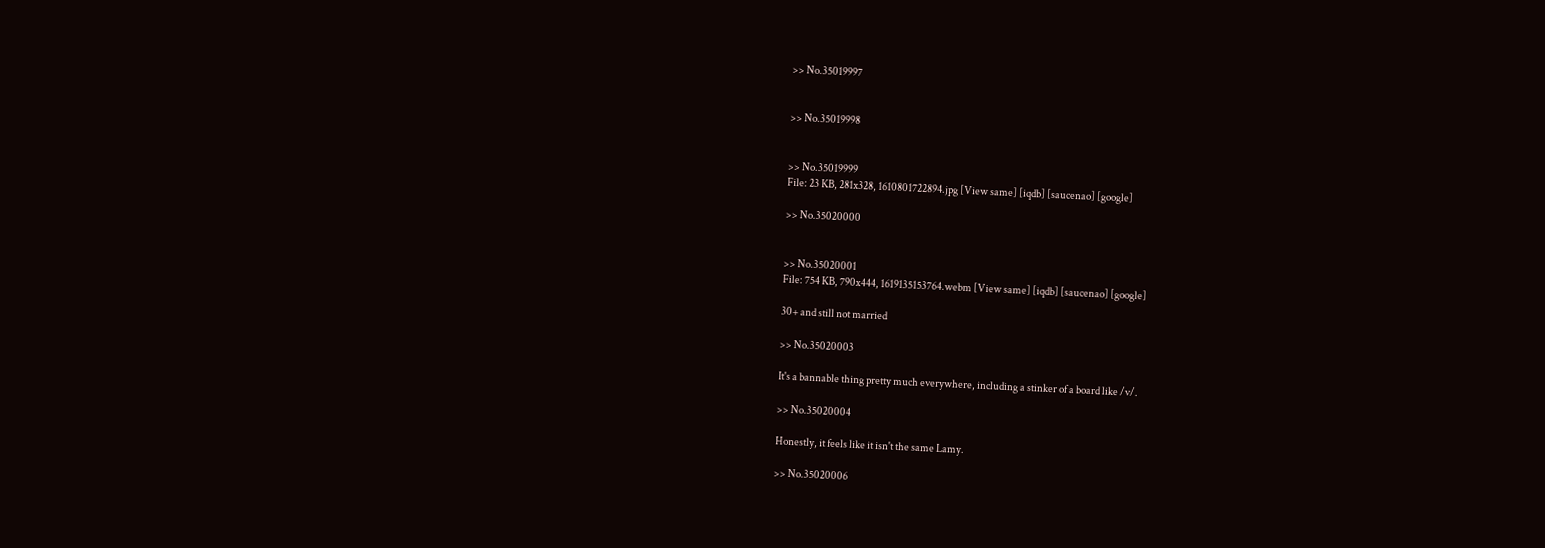>> No.35019997


>> No.35019998


>> No.35019999
File: 23 KB, 281x328, 1610801722894.jpg [View same] [iqdb] [saucenao] [google]

>> No.35020000


>> No.35020001
File: 754 KB, 790x444, 1619135153764.webm [View same] [iqdb] [saucenao] [google]

30+ and still not married

>> No.35020003

It's a bannable thing pretty much everywhere, including a stinker of a board like /v/.

>> No.35020004

Honestly, it feels like it isn't the same Lamy.

>> No.35020006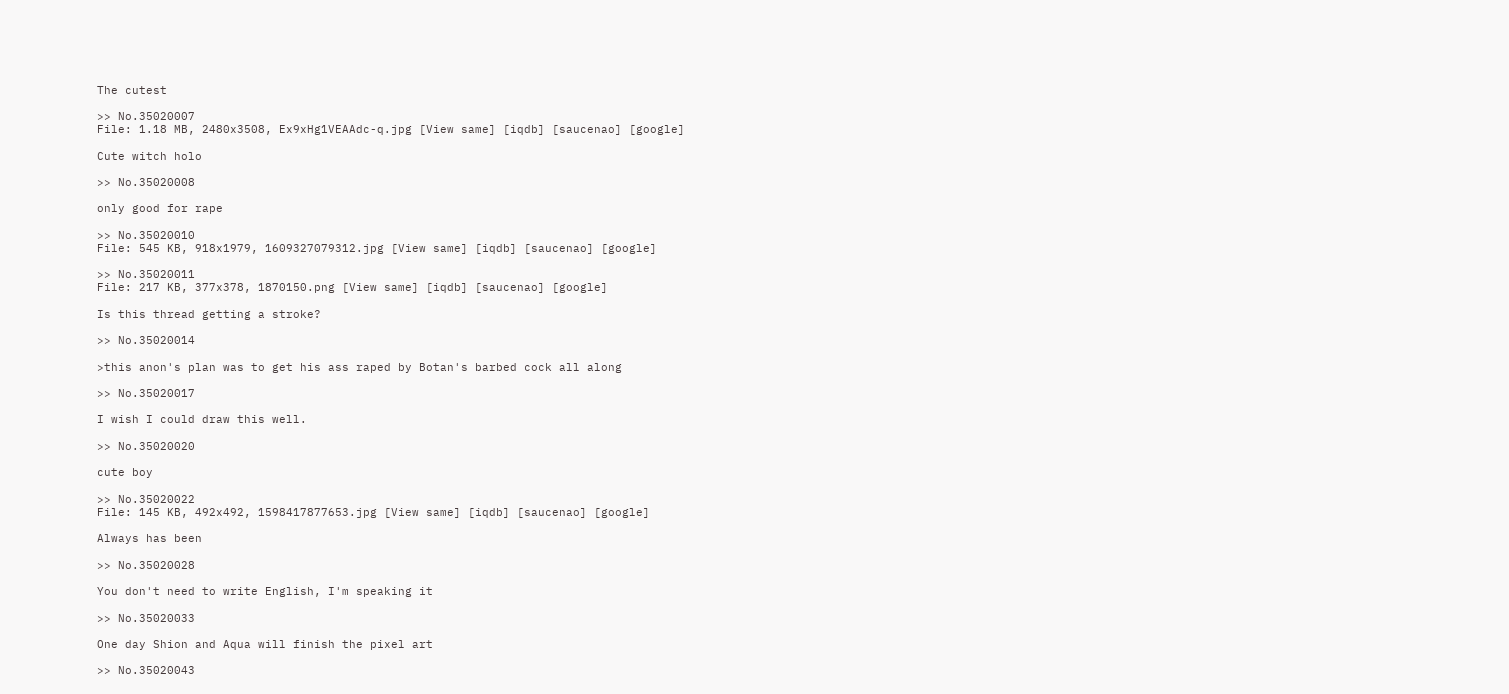The cutest

>> No.35020007
File: 1.18 MB, 2480x3508, Ex9xHg1VEAAdc-q.jpg [View same] [iqdb] [saucenao] [google]

Cute witch holo

>> No.35020008

only good for rape

>> No.35020010
File: 545 KB, 918x1979, 1609327079312.jpg [View same] [iqdb] [saucenao] [google]

>> No.35020011
File: 217 KB, 377x378, 1870150.png [View same] [iqdb] [saucenao] [google]

Is this thread getting a stroke?

>> No.35020014

>this anon's plan was to get his ass raped by Botan's barbed cock all along

>> No.35020017

I wish I could draw this well.

>> No.35020020

cute boy

>> No.35020022
File: 145 KB, 492x492, 1598417877653.jpg [View same] [iqdb] [saucenao] [google]

Always has been

>> No.35020028

You don't need to write English, I'm speaking it

>> No.35020033

One day Shion and Aqua will finish the pixel art

>> No.35020043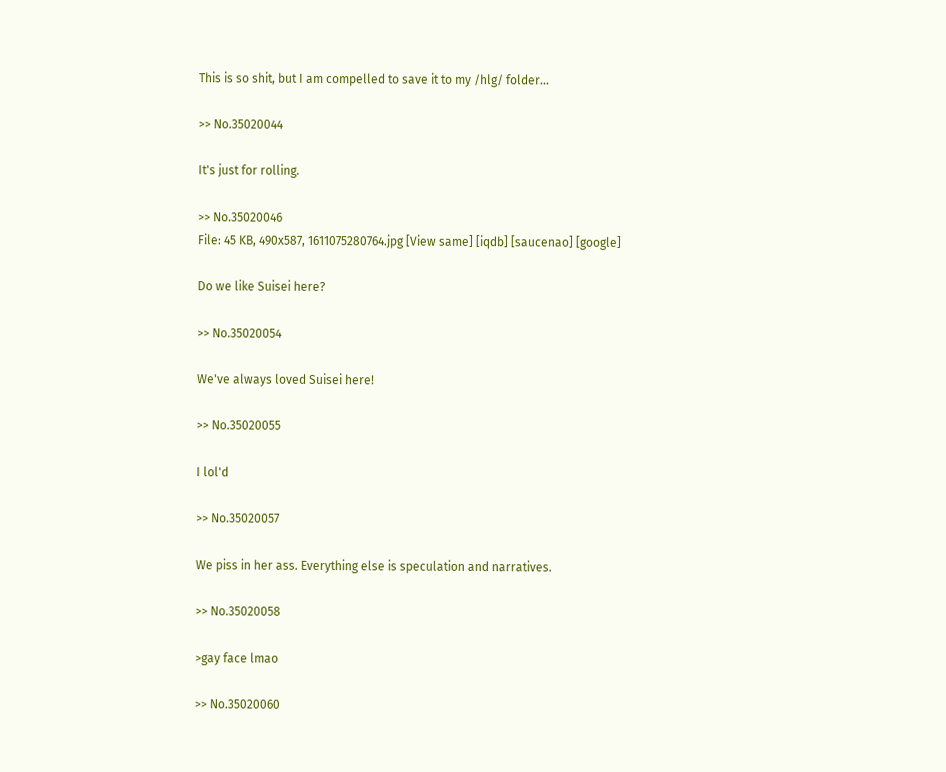This is so shit, but I am compelled to save it to my /hlg/ folder...

>> No.35020044

It's just for rolling.

>> No.35020046
File: 45 KB, 490x587, 1611075280764.jpg [View same] [iqdb] [saucenao] [google]

Do we like Suisei here?

>> No.35020054

We've always loved Suisei here!

>> No.35020055

I lol'd

>> No.35020057

We piss in her ass. Everything else is speculation and narratives.

>> No.35020058

>gay face lmao

>> No.35020060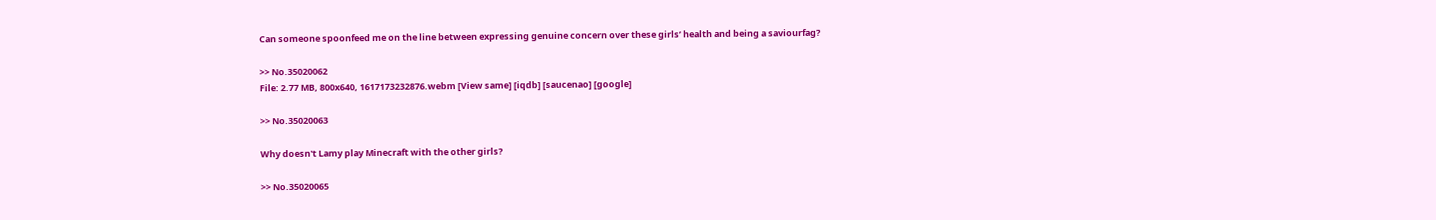Can someone spoonfeed me on the line between expressing genuine concern over these girls’ health and being a saviourfag?

>> No.35020062
File: 2.77 MB, 800x640, 1617173232876.webm [View same] [iqdb] [saucenao] [google]

>> No.35020063

Why doesn't Lamy play Minecraft with the other girls?

>> No.35020065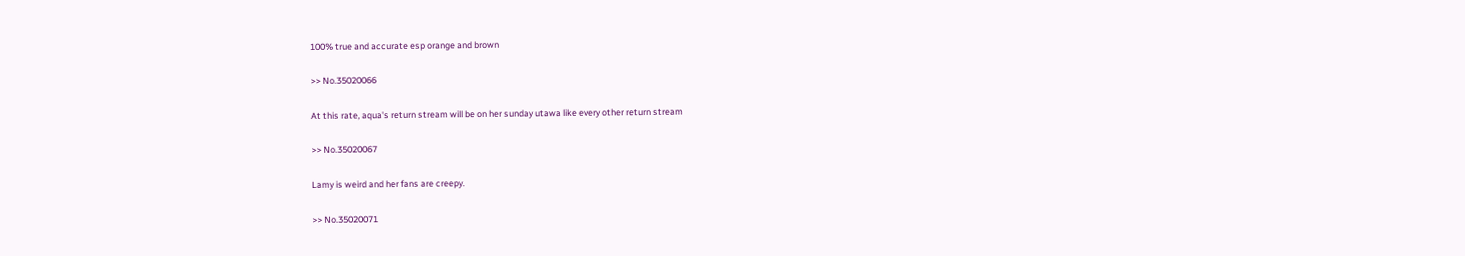100% true and accurate esp orange and brown

>> No.35020066

At this rate, aqua's return stream will be on her sunday utawa like every other return stream

>> No.35020067

Lamy is weird and her fans are creepy.

>> No.35020071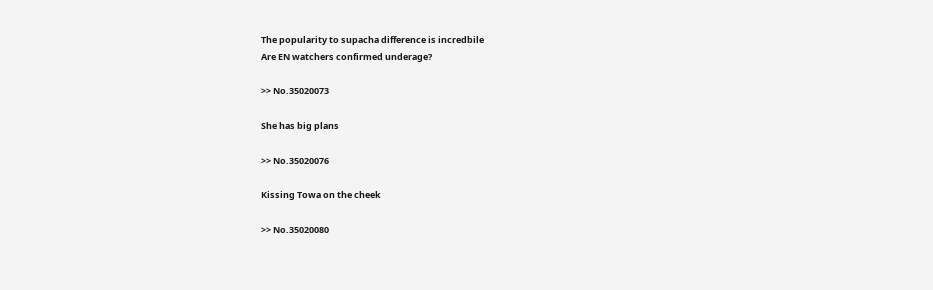The popularity to supacha difference is incredbile
Are EN watchers confirmed underage?

>> No.35020073

She has big plans

>> No.35020076

Kissing Towa on the cheek

>> No.35020080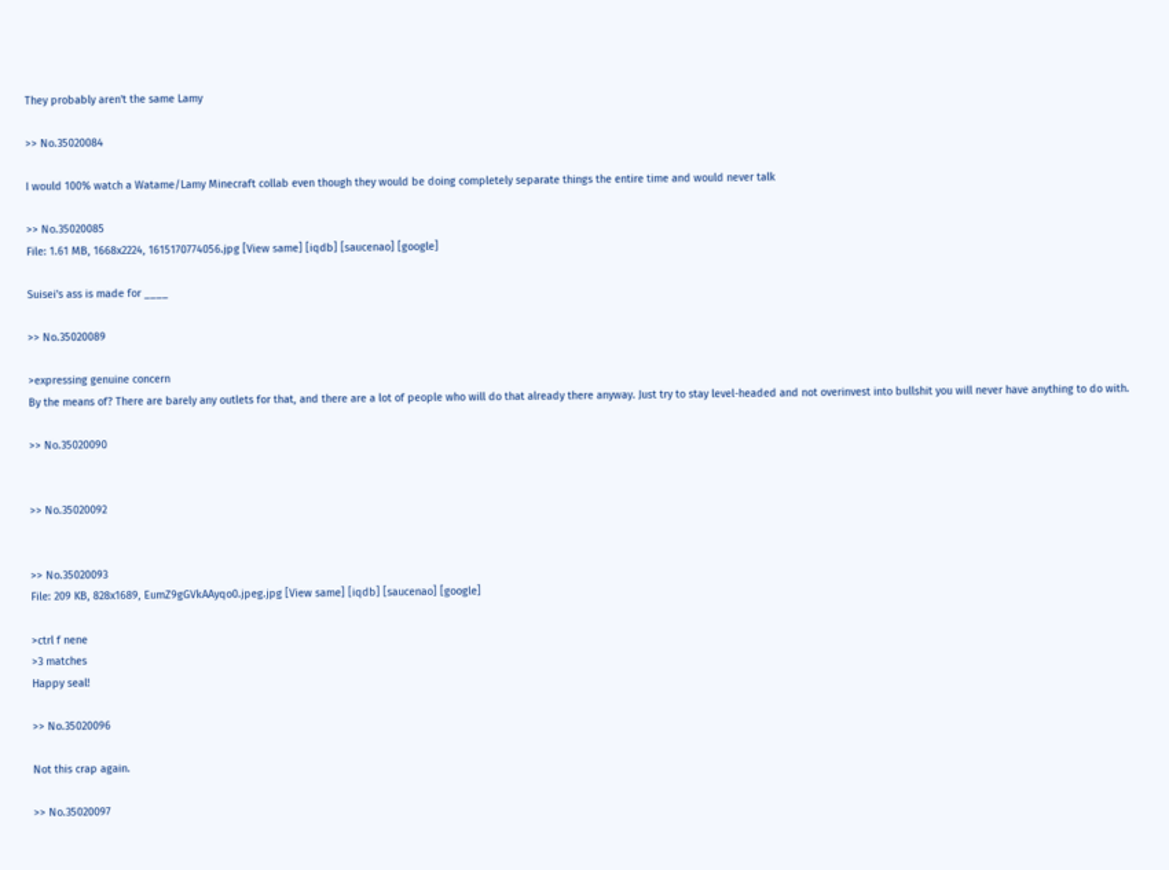They probably aren't the same Lamy

>> No.35020084

I would 100% watch a Watame/Lamy Minecraft collab even though they would be doing completely separate things the entire time and would never talk

>> No.35020085
File: 1.61 MB, 1668x2224, 1615170774056.jpg [View same] [iqdb] [saucenao] [google]

Suisei's ass is made for ____

>> No.35020089

>expressing genuine concern
By the means of? There are barely any outlets for that, and there are a lot of people who will do that already there anyway. Just try to stay level-headed and not overinvest into bullshit you will never have anything to do with.

>> No.35020090


>> No.35020092


>> No.35020093
File: 209 KB, 828x1689, EumZ9gGVkAAyqo0.jpeg.jpg [View same] [iqdb] [saucenao] [google]

>ctrl f nene
>3 matches
Happy seal!

>> No.35020096

Not this crap again.

>> No.35020097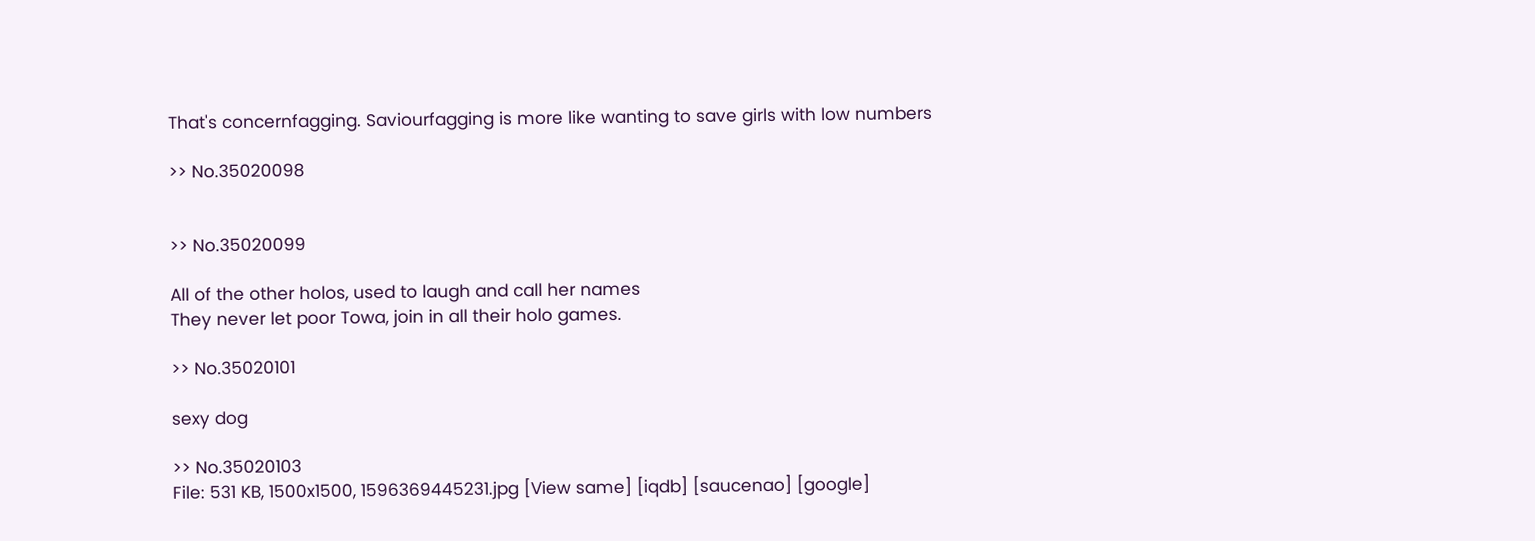That's concernfagging. Saviourfagging is more like wanting to save girls with low numbers

>> No.35020098


>> No.35020099

All of the other holos, used to laugh and call her names
They never let poor Towa, join in all their holo games.

>> No.35020101

sexy dog

>> No.35020103
File: 531 KB, 1500x1500, 1596369445231.jpg [View same] [iqdb] [saucenao] [google]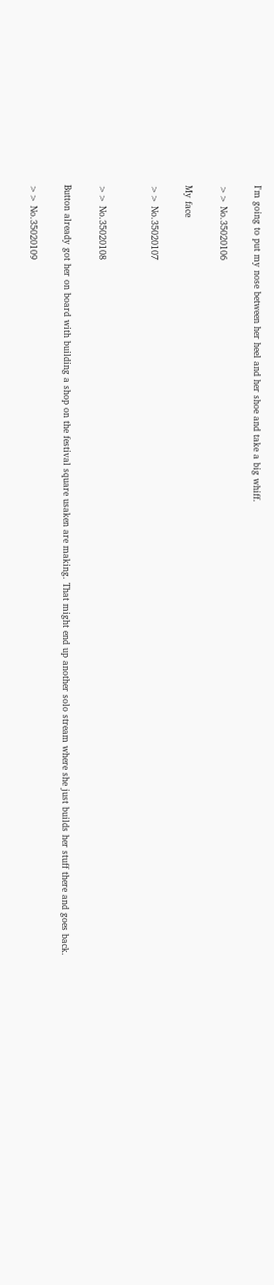I'm going to put my nose between her heel and her shoe and take a big whiff.

>> No.35020106

My face

>> No.35020107


>> No.35020108

Button already got her on board with building a shop on the festival square usaken are making. That might end up another solo stream where she just builds her stuff there and goes back.

>> No.35020109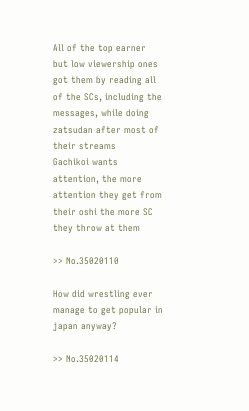All of the top earner but low viewership ones got them by reading all of the SCs, including the messages, while doing zatsudan after most of their streams
Gachikoi wants attention, the more attention they get from their oshi the more SC they throw at them

>> No.35020110

How did wrestling ever manage to get popular in japan anyway?

>> No.35020114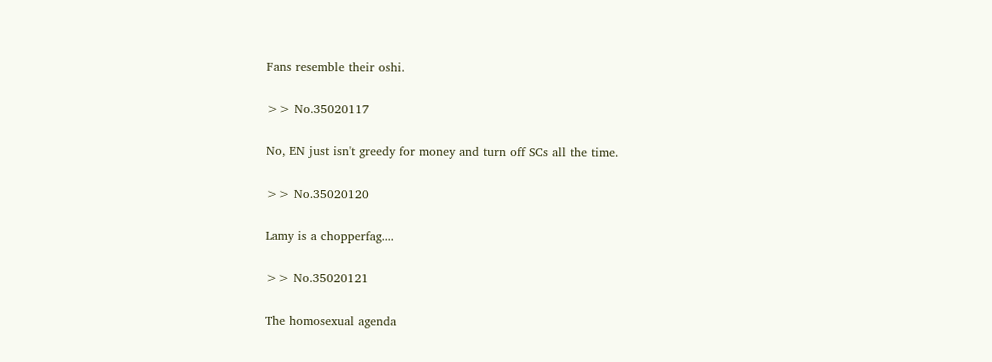Fans resemble their oshi.

>> No.35020117

No, EN just isn't greedy for money and turn off SCs all the time.

>> No.35020120

Lamy is a chopperfag....

>> No.35020121

The homosexual agenda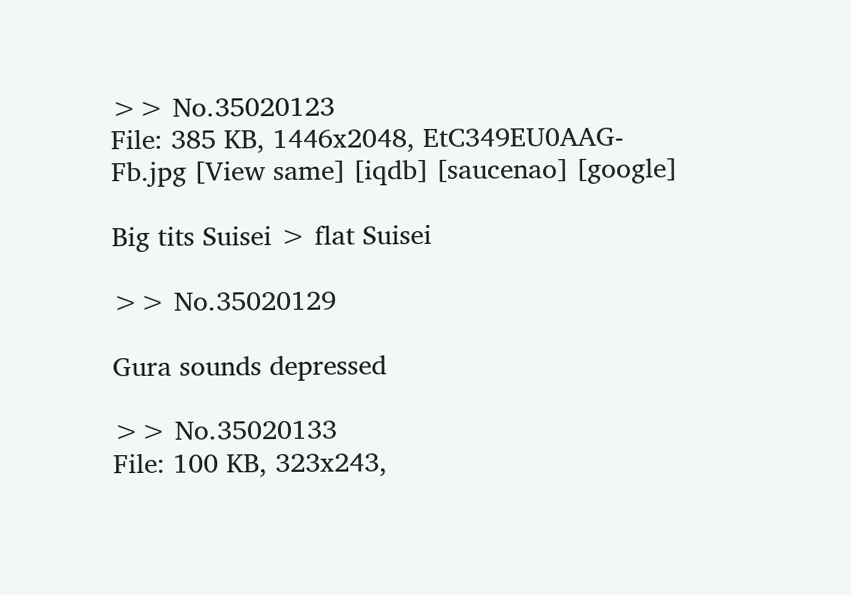>> No.35020123
File: 385 KB, 1446x2048, EtC349EU0AAG-Fb.jpg [View same] [iqdb] [saucenao] [google]

Big tits Suisei > flat Suisei

>> No.35020129

Gura sounds depressed

>> No.35020133
File: 100 KB, 323x243,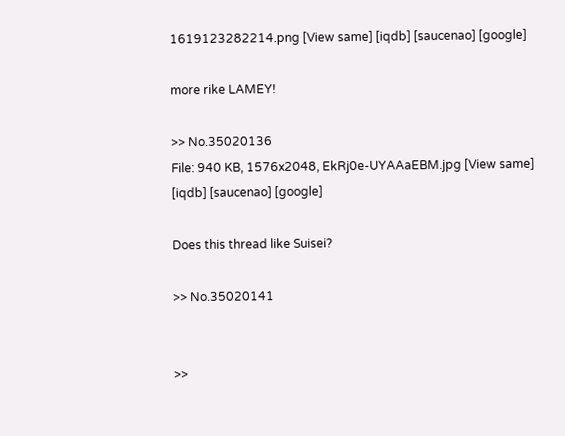1619123282214.png [View same] [iqdb] [saucenao] [google]

more rike LAMEY!

>> No.35020136
File: 940 KB, 1576x2048, EkRj0e-UYAAaEBM.jpg [View same] [iqdb] [saucenao] [google]

Does this thread like Suisei?

>> No.35020141


>>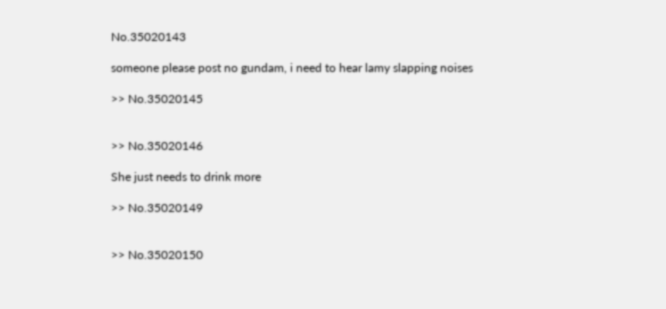No.35020143

someone please post no gundam, i need to hear lamy slapping noises

>> No.35020145


>> No.35020146

She just needs to drink more

>> No.35020149


>> No.35020150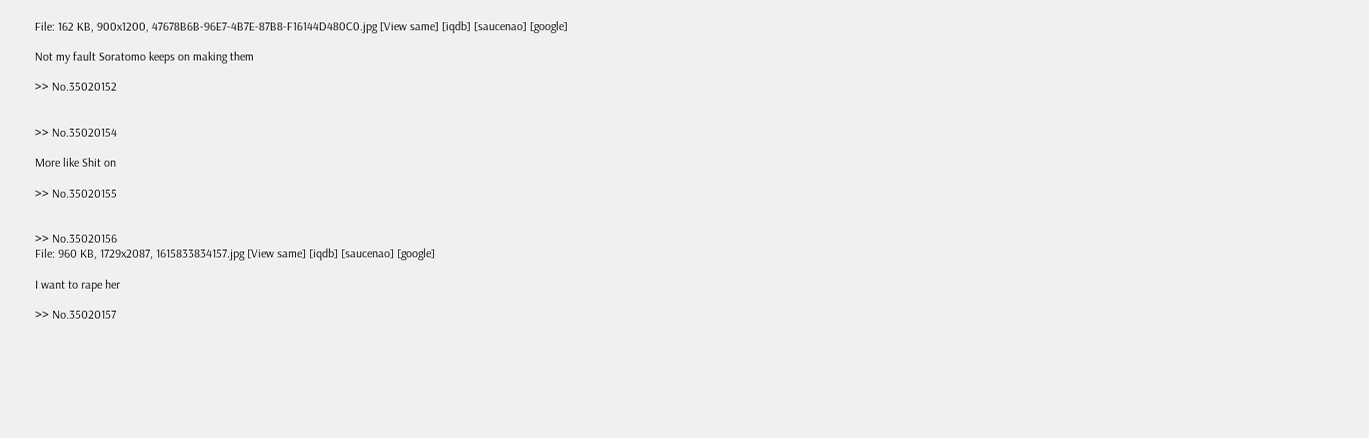File: 162 KB, 900x1200, 47678B6B-96E7-4B7E-87B8-F16144D480C0.jpg [View same] [iqdb] [saucenao] [google]

Not my fault Soratomo keeps on making them

>> No.35020152


>> No.35020154

More like Shit on

>> No.35020155


>> No.35020156
File: 960 KB, 1729x2087, 1615833834157.jpg [View same] [iqdb] [saucenao] [google]

I want to rape her

>> No.35020157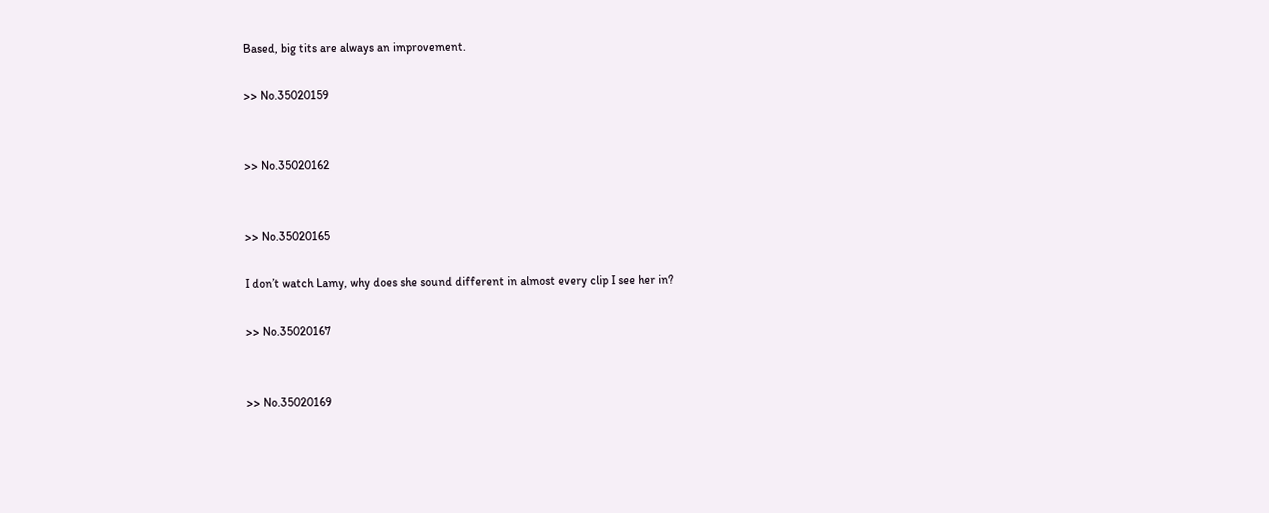Based, big tits are always an improvement.

>> No.35020159


>> No.35020162


>> No.35020165

I don’t watch Lamy, why does she sound different in almost every clip I see her in?

>> No.35020167


>> No.35020169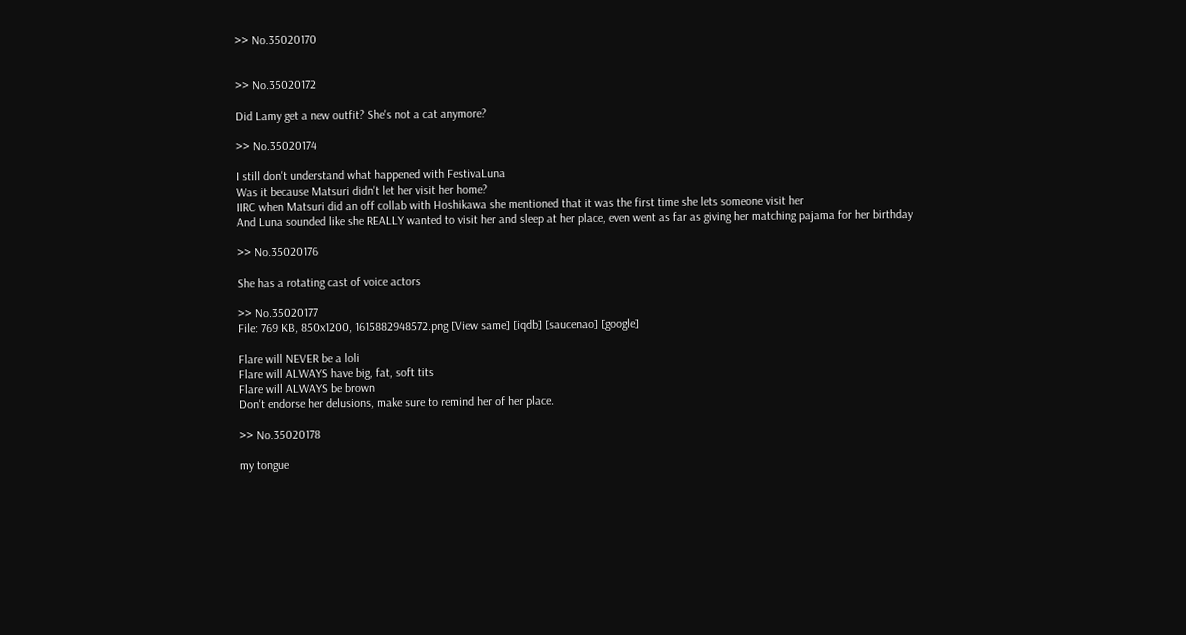>> No.35020170


>> No.35020172

Did Lamy get a new outfit? She's not a cat anymore?

>> No.35020174

I still don't understand what happened with FestivaLuna
Was it because Matsuri didn't let her visit her home?
IIRC when Matsuri did an off collab with Hoshikawa she mentioned that it was the first time she lets someone visit her
And Luna sounded like she REALLY wanted to visit her and sleep at her place, even went as far as giving her matching pajama for her birthday

>> No.35020176

She has a rotating cast of voice actors

>> No.35020177
File: 769 KB, 850x1200, 1615882948572.png [View same] [iqdb] [saucenao] [google]

Flare will NEVER be a loli
Flare will ALWAYS have big, fat, soft tits
Flare will ALWAYS be brown
Don't endorse her delusions, make sure to remind her of her place.

>> No.35020178

my tongue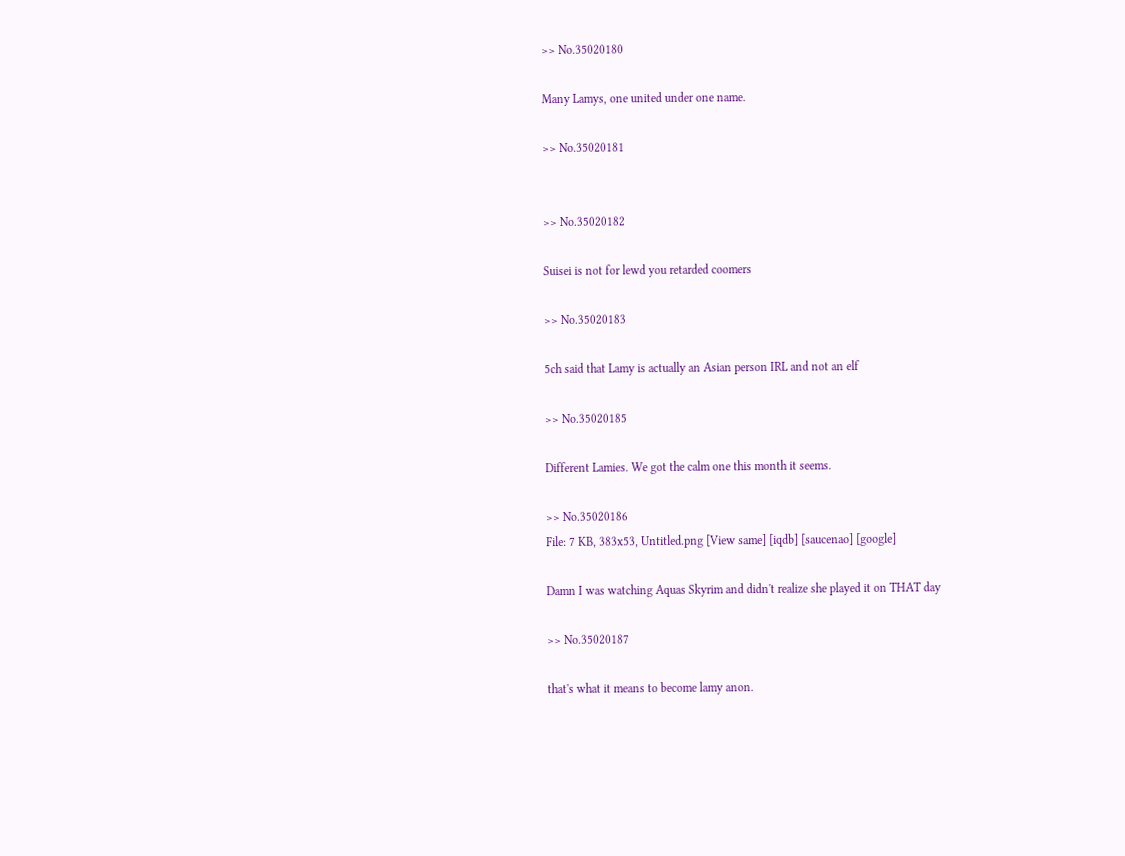>> No.35020180

Many Lamys, one united under one name.

>> No.35020181


>> No.35020182

Suisei is not for lewd you retarded coomers

>> No.35020183

5ch said that Lamy is actually an Asian person IRL and not an elf

>> No.35020185

Different Lamies. We got the calm one this month it seems.

>> No.35020186
File: 7 KB, 383x53, Untitled.png [View same] [iqdb] [saucenao] [google]

Damn I was watching Aquas Skyrim and didn't realize she played it on THAT day

>> No.35020187

that's what it means to become lamy anon.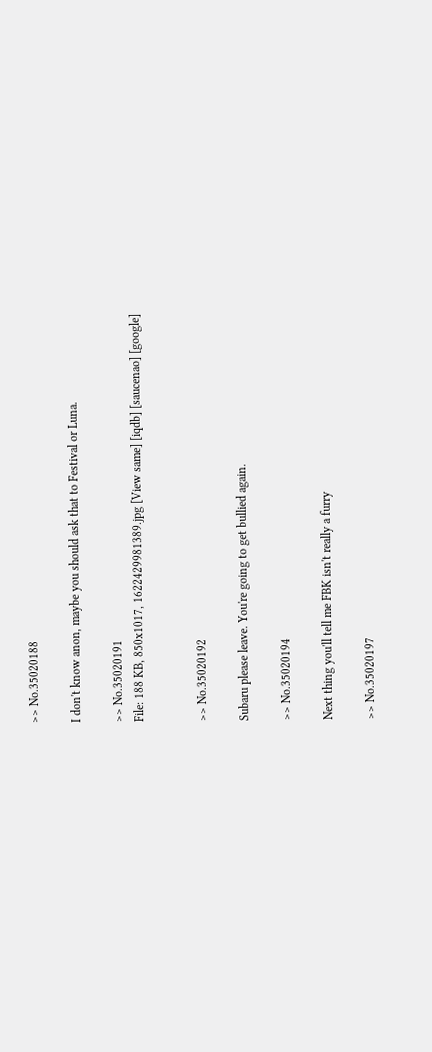>> No.35020188

I don't know anon, maybe you should ask that to Festival or Luna.

>> No.35020191
File: 188 KB, 850x1017, 1622429981389.jpg [View same] [iqdb] [saucenao] [google]


>> No.35020192

Subaru please leave. You're going to get bullied again.

>> No.35020194

Next thing you'll tell me FBK isn't really a furry

>> No.35020197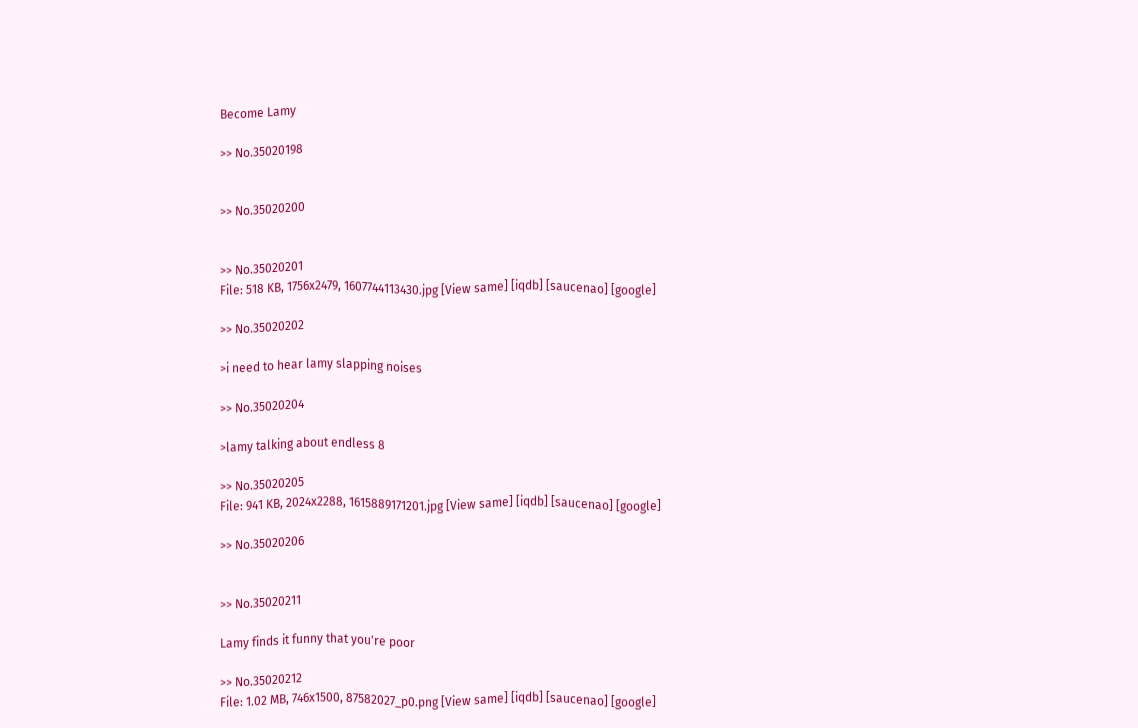Become Lamy

>> No.35020198


>> No.35020200


>> No.35020201
File: 518 KB, 1756x2479, 1607744113430.jpg [View same] [iqdb] [saucenao] [google]

>> No.35020202

>i need to hear lamy slapping noises

>> No.35020204

>lamy talking about endless 8

>> No.35020205
File: 941 KB, 2024x2288, 1615889171201.jpg [View same] [iqdb] [saucenao] [google]

>> No.35020206


>> No.35020211

Lamy finds it funny that you're poor

>> No.35020212
File: 1.02 MB, 746x1500, 87582027_p0.png [View same] [iqdb] [saucenao] [google]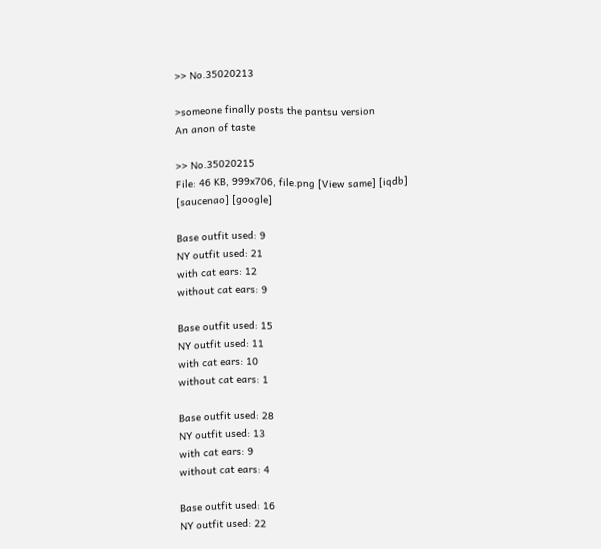>> No.35020213

>someone finally posts the pantsu version
An anon of taste

>> No.35020215
File: 46 KB, 999x706, file.png [View same] [iqdb] [saucenao] [google]

Base outfit used: 9
NY outfit used: 21
with cat ears: 12
without cat ears: 9

Base outfit used: 15
NY outfit used: 11
with cat ears: 10
without cat ears: 1

Base outfit used: 28
NY outfit used: 13
with cat ears: 9
without cat ears: 4

Base outfit used: 16
NY outfit used: 22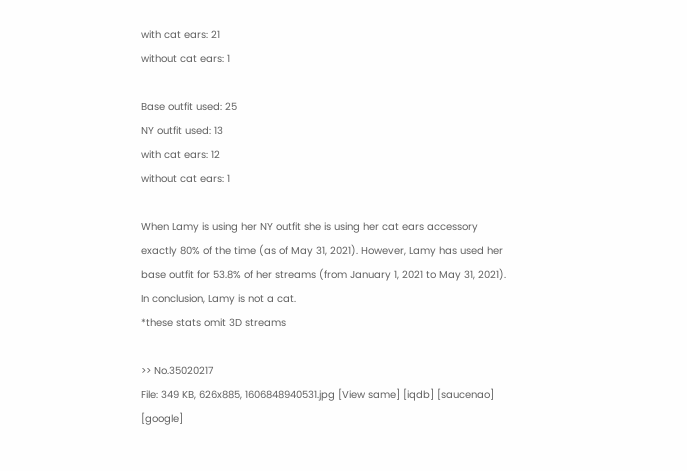with cat ears: 21
without cat ears: 1

Base outfit used: 25
NY outfit used: 13
with cat ears: 12
without cat ears: 1

When Lamy is using her NY outfit she is using her cat ears accessory exactly 80% of the time (as of May 31, 2021). However, Lamy has used her base outfit for 53.8% of her streams (from January 1, 2021 to May 31, 2021). In conclusion, Lamy is not a cat.
*these stats omit 3D streams

>> No.35020217
File: 349 KB, 626x885, 1606848940531.jpg [View same] [iqdb] [saucenao] [google]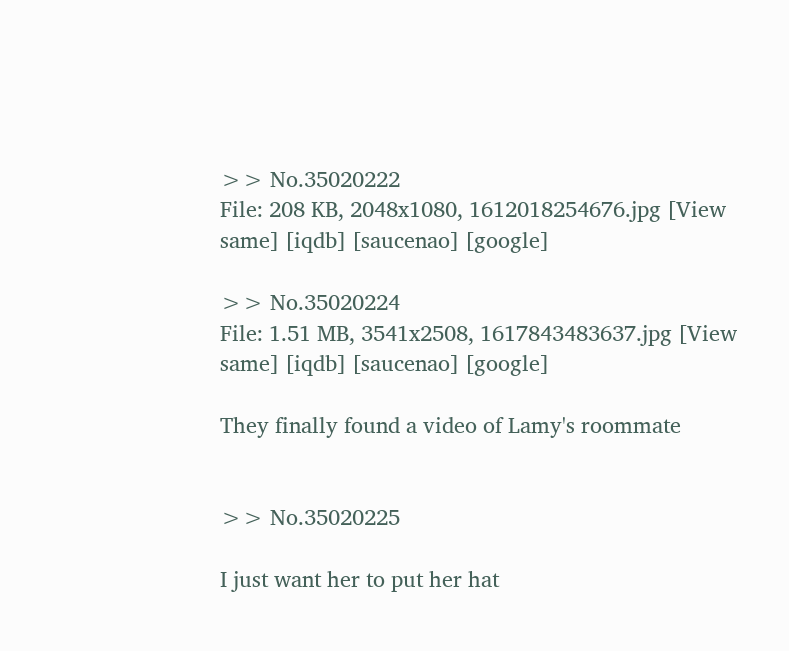>> No.35020222
File: 208 KB, 2048x1080, 1612018254676.jpg [View same] [iqdb] [saucenao] [google]

>> No.35020224
File: 1.51 MB, 3541x2508, 1617843483637.jpg [View same] [iqdb] [saucenao] [google]

They finally found a video of Lamy's roommate


>> No.35020225

I just want her to put her hat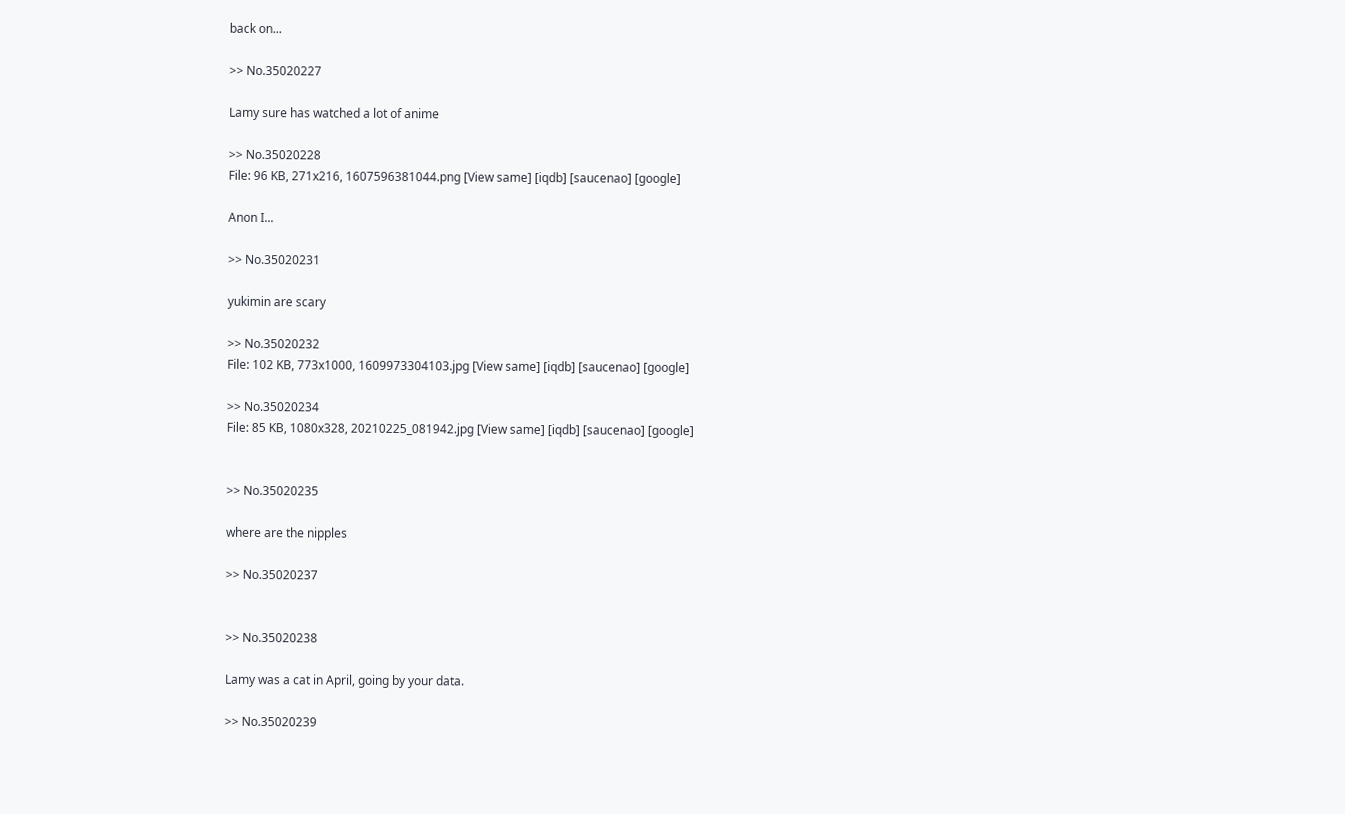back on...

>> No.35020227

Lamy sure has watched a lot of anime

>> No.35020228
File: 96 KB, 271x216, 1607596381044.png [View same] [iqdb] [saucenao] [google]

Anon I...

>> No.35020231

yukimin are scary

>> No.35020232
File: 102 KB, 773x1000, 1609973304103.jpg [View same] [iqdb] [saucenao] [google]

>> No.35020234
File: 85 KB, 1080x328, 20210225_081942.jpg [View same] [iqdb] [saucenao] [google]


>> No.35020235

where are the nipples

>> No.35020237


>> No.35020238

Lamy was a cat in April, going by your data.

>> No.35020239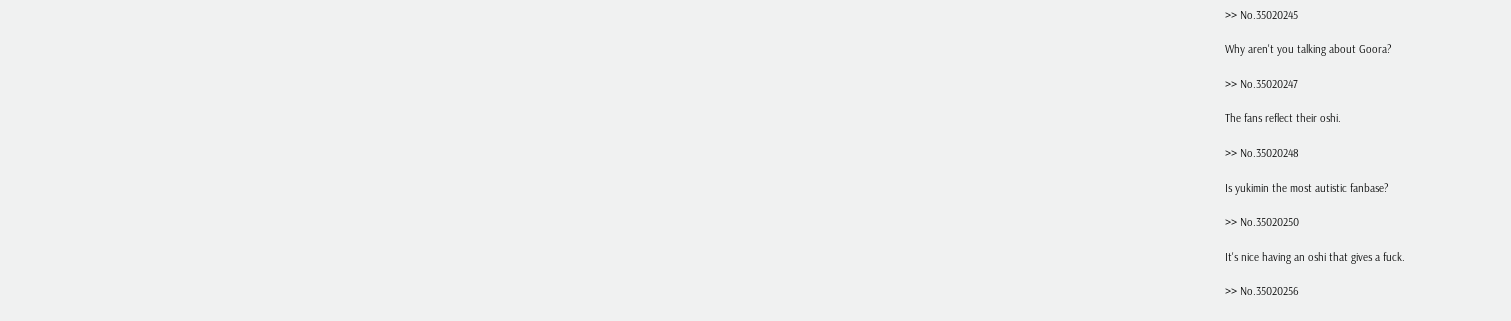>> No.35020245

Why aren't you talking about Goora?

>> No.35020247

The fans reflect their oshi.

>> No.35020248

Is yukimin the most autistic fanbase?

>> No.35020250

It's nice having an oshi that gives a fuck.

>> No.35020256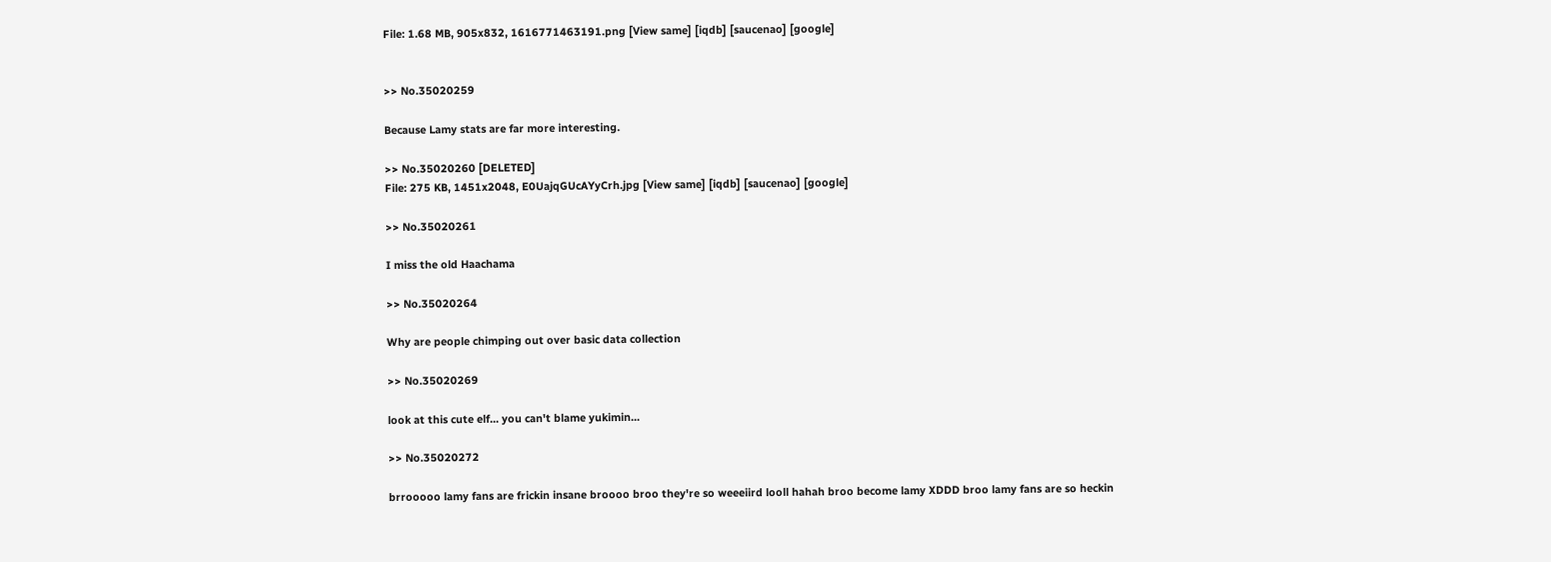File: 1.68 MB, 905x832, 1616771463191.png [View same] [iqdb] [saucenao] [google]


>> No.35020259

Because Lamy stats are far more interesting.

>> No.35020260 [DELETED]
File: 275 KB, 1451x2048, E0UajqGUcAYyCrh.jpg [View same] [iqdb] [saucenao] [google]

>> No.35020261

I miss the old Haachama

>> No.35020264

Why are people chimping out over basic data collection

>> No.35020269

look at this cute elf... you can't blame yukimin...

>> No.35020272

brrooooo lamy fans are frickin insane broooo broo they're so weeeiird looll hahah broo become lamy XDDD broo lamy fans are so heckin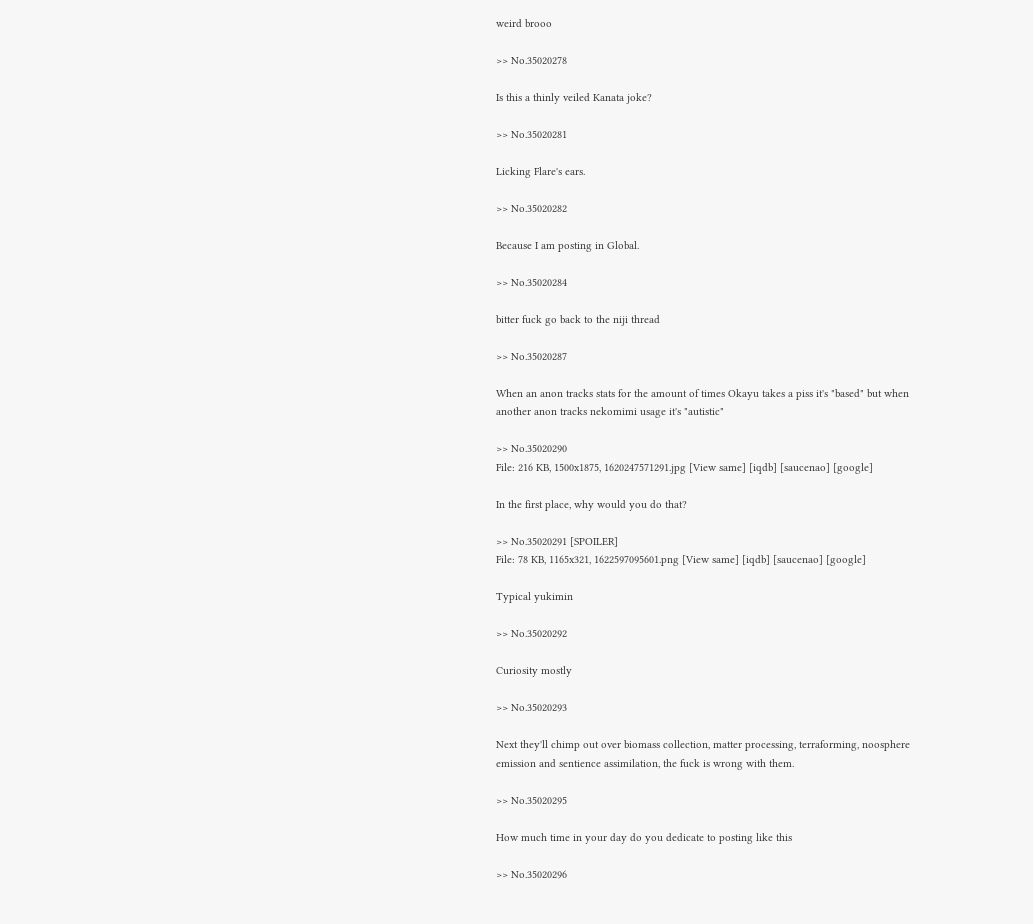weird brooo

>> No.35020278

Is this a thinly veiled Kanata joke?

>> No.35020281

Licking Flare's ears.

>> No.35020282

Because I am posting in Global.

>> No.35020284

bitter fuck go back to the niji thread

>> No.35020287

When an anon tracks stats for the amount of times Okayu takes a piss it's "based" but when another anon tracks nekomimi usage it's "autistic"

>> No.35020290
File: 216 KB, 1500x1875, 1620247571291.jpg [View same] [iqdb] [saucenao] [google]

In the first place, why would you do that?

>> No.35020291 [SPOILER]
File: 78 KB, 1165x321, 1622597095601.png [View same] [iqdb] [saucenao] [google]

Typical yukimin

>> No.35020292

Curiosity mostly

>> No.35020293

Next they'll chimp out over biomass collection, matter processing, terraforming, noosphere emission and sentience assimilation, the fuck is wrong with them.

>> No.35020295

How much time in your day do you dedicate to posting like this

>> No.35020296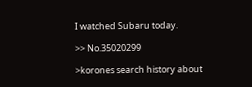I watched Subaru today.

>> No.35020299

>korones search history about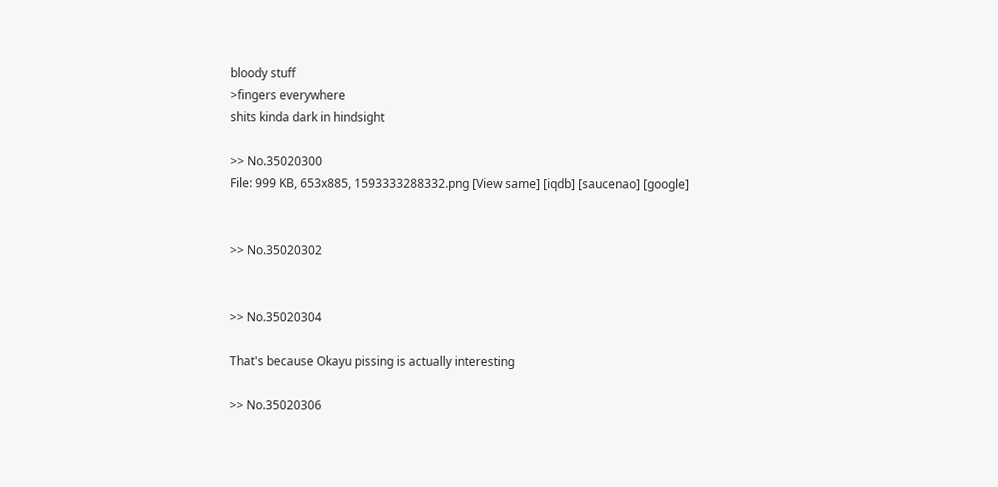bloody stuff
>fingers everywhere
shits kinda dark in hindsight

>> No.35020300
File: 999 KB, 653x885, 1593333288332.png [View same] [iqdb] [saucenao] [google]


>> No.35020302


>> No.35020304

That's because Okayu pissing is actually interesting

>> No.35020306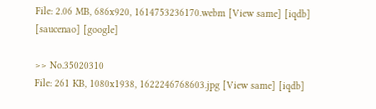File: 2.06 MB, 686x920, 1614753236170.webm [View same] [iqdb] [saucenao] [google]

>> No.35020310
File: 261 KB, 1080x1938, 1622246768603.jpg [View same] [iqdb]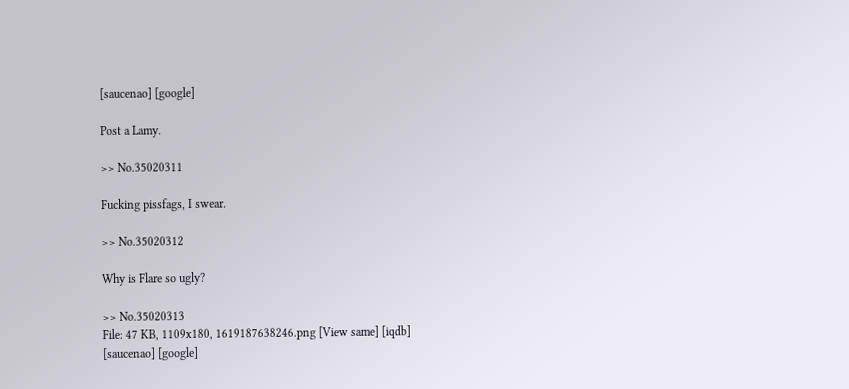[saucenao] [google]

Post a Lamy.

>> No.35020311

Fucking pissfags, I swear.

>> No.35020312

Why is Flare so ugly?

>> No.35020313
File: 47 KB, 1109x180, 1619187638246.png [View same] [iqdb] [saucenao] [google]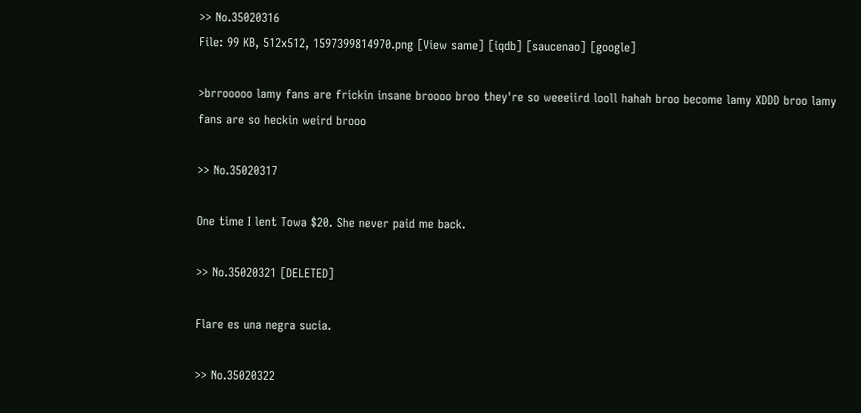>> No.35020316
File: 99 KB, 512x512, 1597399814970.png [View same] [iqdb] [saucenao] [google]

>brrooooo lamy fans are frickin insane broooo broo they're so weeeiird looll hahah broo become lamy XDDD broo lamy fans are so heckin weird brooo

>> No.35020317

One time I lent Towa $20. She never paid me back.

>> No.35020321 [DELETED]

Flare es una negra sucia.

>> No.35020322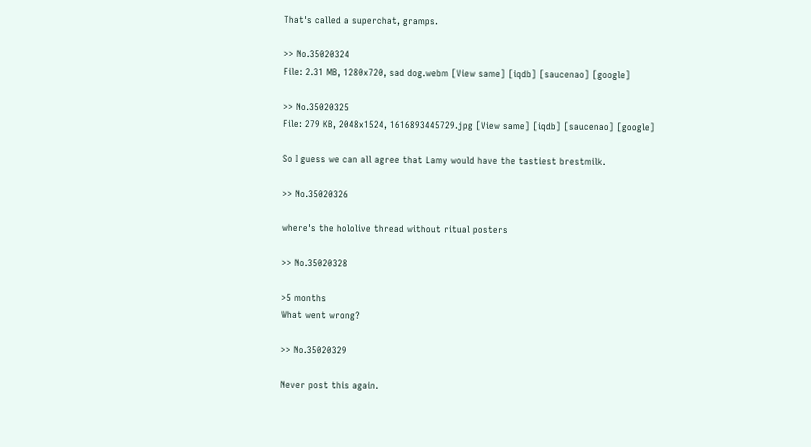That's called a superchat, gramps.

>> No.35020324
File: 2.31 MB, 1280x720, sad dog.webm [View same] [iqdb] [saucenao] [google]

>> No.35020325
File: 279 KB, 2048x1524, 1616893445729.jpg [View same] [iqdb] [saucenao] [google]

So I guess we can all agree that Lamy would have the tastiest brestmilk.

>> No.35020326

where's the hololive thread without ritual posters

>> No.35020328

>5 months
What went wrong?

>> No.35020329

Never post this again.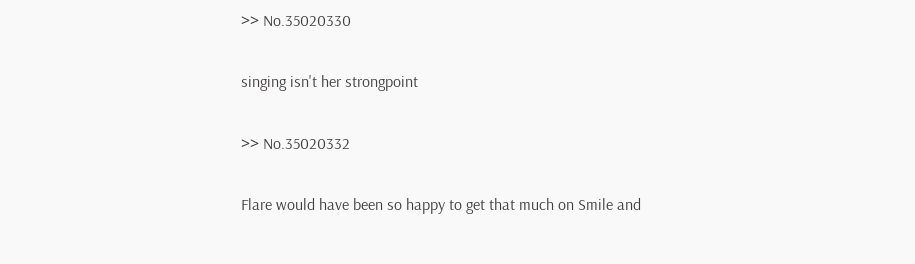>> No.35020330

singing isn't her strongpoint

>> No.35020332

Flare would have been so happy to get that much on Smile and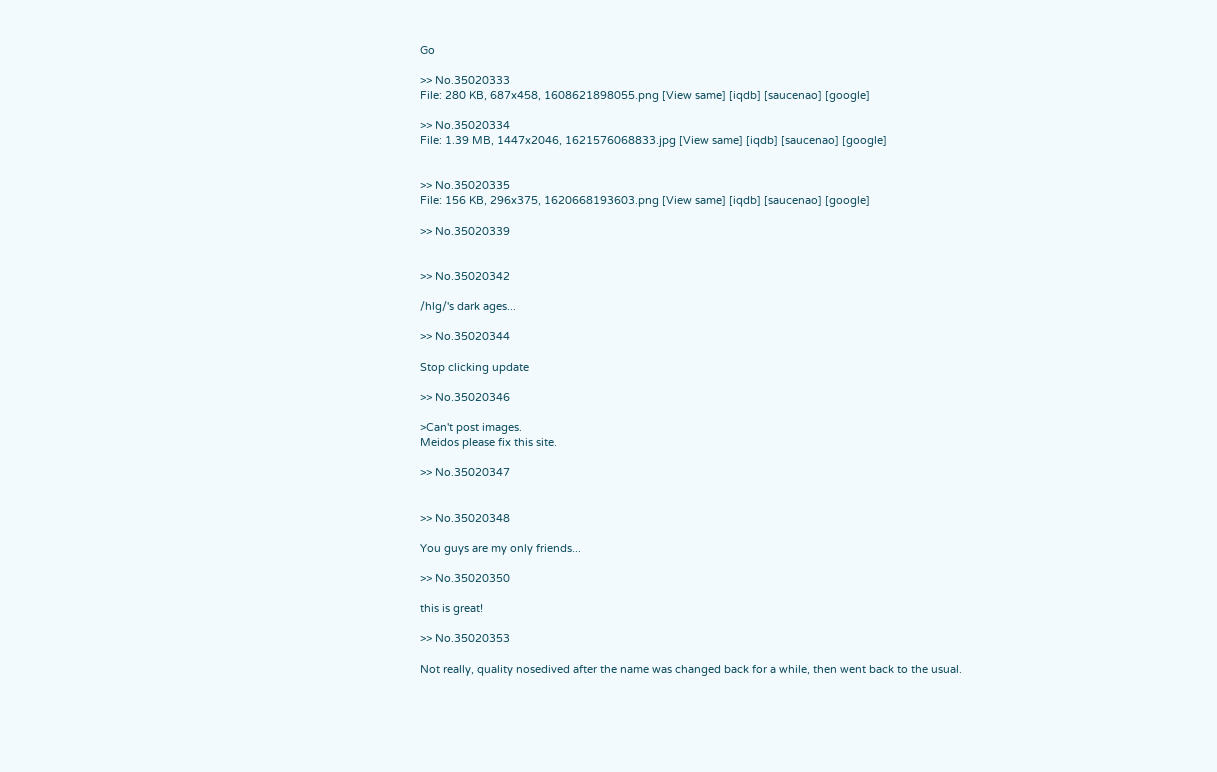Go

>> No.35020333
File: 280 KB, 687x458, 1608621898055.png [View same] [iqdb] [saucenao] [google]

>> No.35020334
File: 1.39 MB, 1447x2046, 1621576068833.jpg [View same] [iqdb] [saucenao] [google]


>> No.35020335
File: 156 KB, 296x375, 1620668193603.png [View same] [iqdb] [saucenao] [google]

>> No.35020339


>> No.35020342

/hlg/'s dark ages...

>> No.35020344

Stop clicking update

>> No.35020346

>Can't post images.
Meidos please fix this site.

>> No.35020347


>> No.35020348

You guys are my only friends...

>> No.35020350

this is great!

>> No.35020353

Not really, quality nosedived after the name was changed back for a while, then went back to the usual.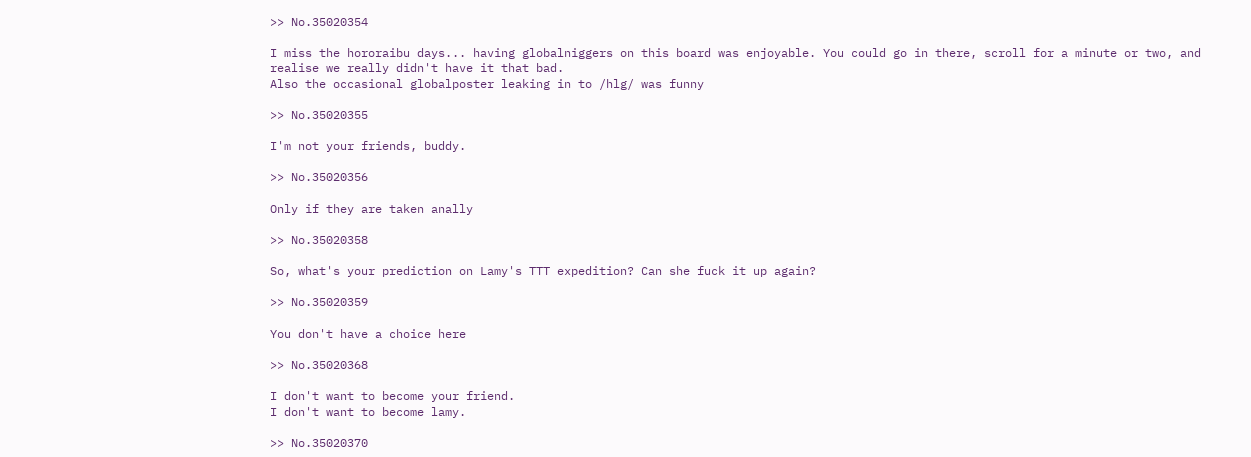>> No.35020354

I miss the hororaibu days... having globalniggers on this board was enjoyable. You could go in there, scroll for a minute or two, and realise we really didn't have it that bad.
Also the occasional globalposter leaking in to /hlg/ was funny

>> No.35020355

I'm not your friends, buddy.

>> No.35020356

Only if they are taken anally

>> No.35020358

So, what's your prediction on Lamy's TTT expedition? Can she fuck it up again?

>> No.35020359

You don't have a choice here

>> No.35020368

I don't want to become your friend.
I don't want to become lamy.

>> No.35020370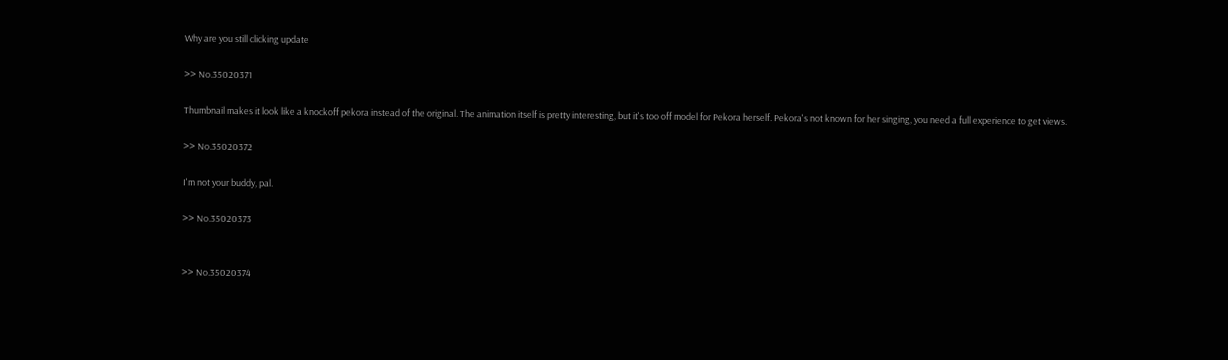Why are you still clicking update

>> No.35020371

Thumbnail makes it look like a knockoff pekora instead of the original. The animation itself is pretty interesting, but it's too off model for Pekora herself. Pekora's not known for her singing, you need a full experience to get views.

>> No.35020372

I'm not your buddy, pal.

>> No.35020373


>> No.35020374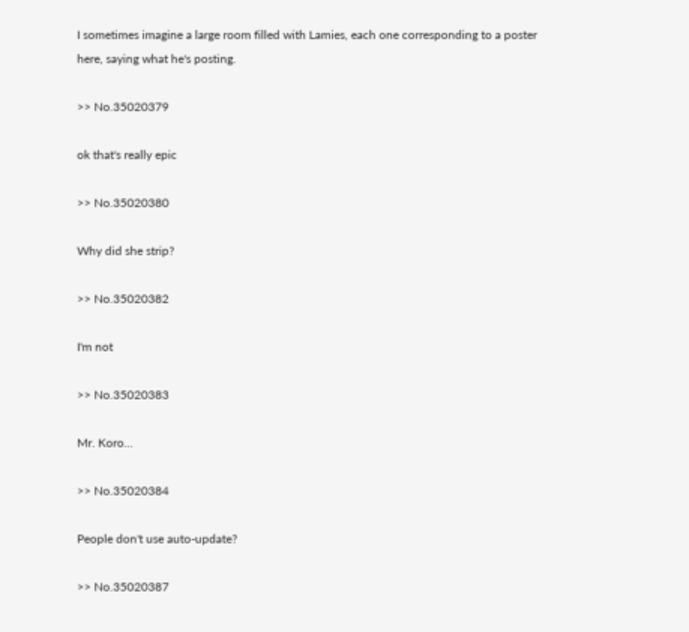I sometimes imagine a large room filled with Lamies, each one corresponding to a poster here, saying what he's posting.

>> No.35020379

ok that's really epic

>> No.35020380

Why did she strip?

>> No.35020382

I'm not

>> No.35020383

Mr. Koro...

>> No.35020384

People don't use auto-update?

>> No.35020387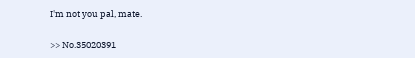I'm not you pal, mate.

>> No.35020391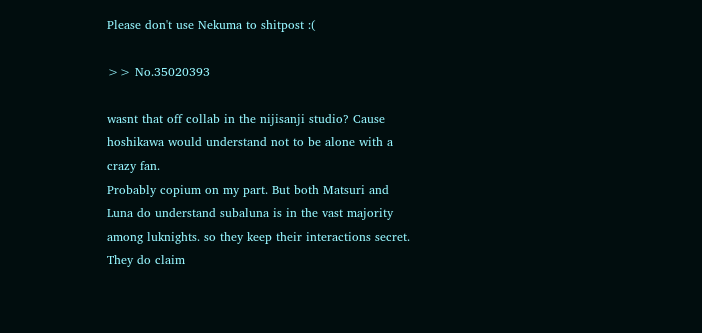Please don't use Nekuma to shitpost :(

>> No.35020393

wasnt that off collab in the nijisanji studio? Cause hoshikawa would understand not to be alone with a crazy fan.
Probably copium on my part. But both Matsuri and Luna do understand subaluna is in the vast majority among luknights. so they keep their interactions secret.
They do claim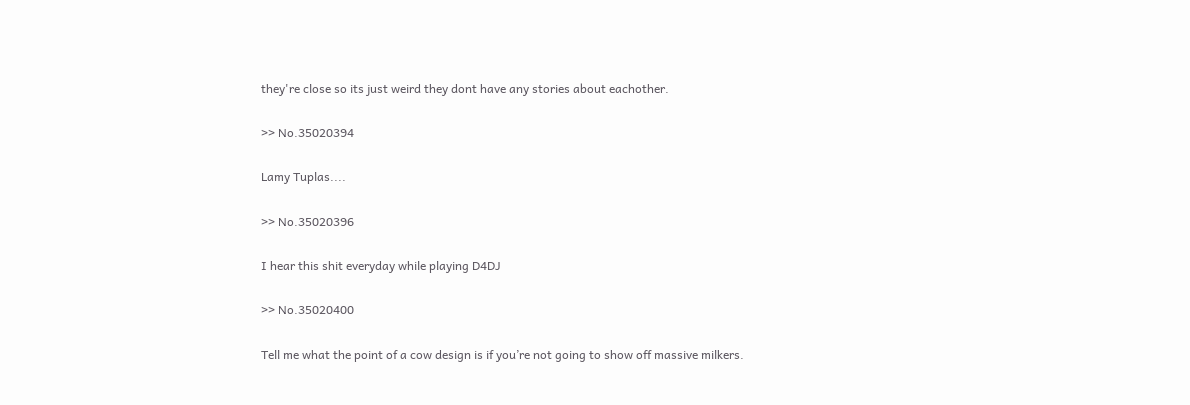they're close so its just weird they dont have any stories about eachother.

>> No.35020394

Lamy Tuplas....

>> No.35020396

I hear this shit everyday while playing D4DJ

>> No.35020400

Tell me what the point of a cow design is if you’re not going to show off massive milkers.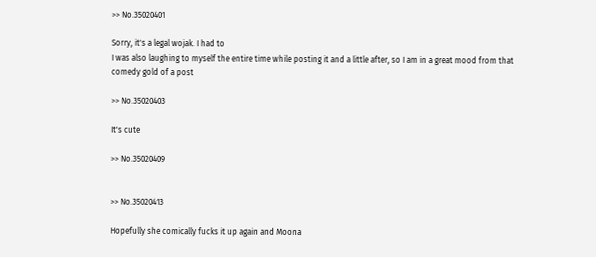>> No.35020401

Sorry, it's a legal wojak. I had to
I was also laughing to myself the entire time while posting it and a little after, so I am in a great mood from that comedy gold of a post

>> No.35020403

It's cute

>> No.35020409


>> No.35020413

Hopefully she comically fucks it up again and Moona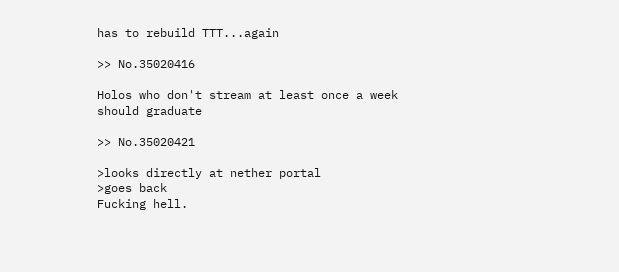has to rebuild TTT...again

>> No.35020416

Holos who don't stream at least once a week should graduate

>> No.35020421

>looks directly at nether portal
>goes back
Fucking hell.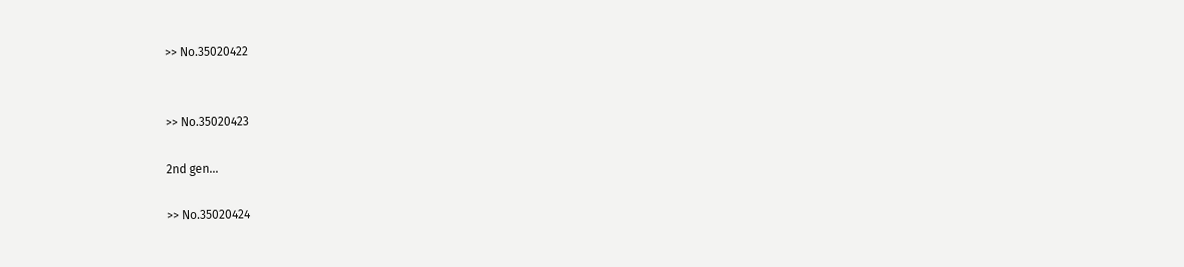>> No.35020422


>> No.35020423

2nd gen...

>> No.35020424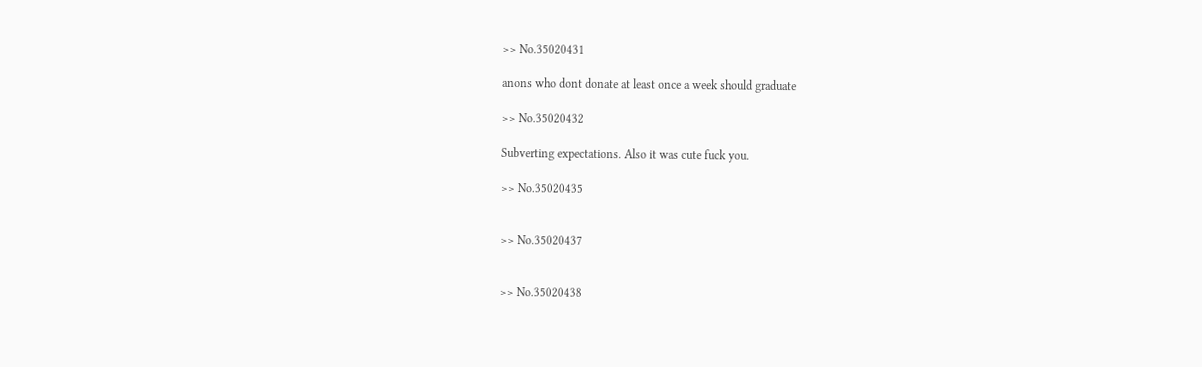>> No.35020431

anons who dont donate at least once a week should graduate

>> No.35020432

Subverting expectations. Also it was cute fuck you.

>> No.35020435


>> No.35020437


>> No.35020438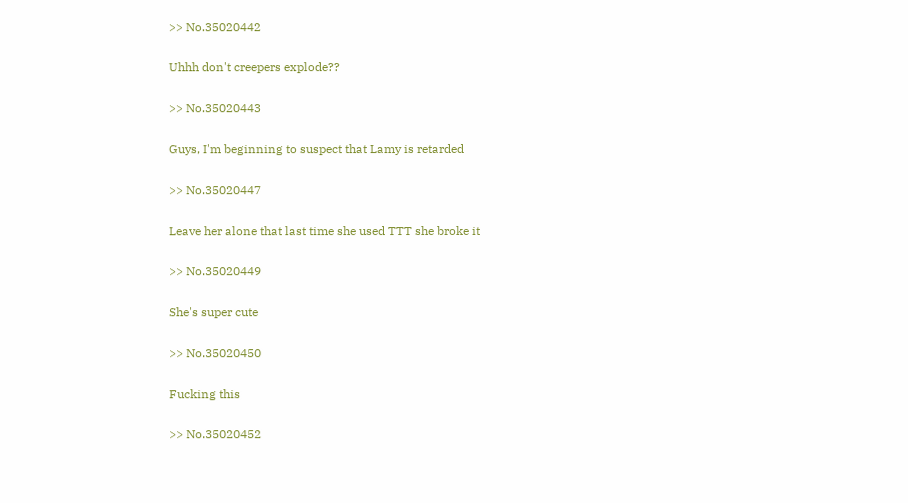>> No.35020442

Uhhh don't creepers explode??

>> No.35020443

Guys, I'm beginning to suspect that Lamy is retarded

>> No.35020447

Leave her alone that last time she used TTT she broke it

>> No.35020449

She's super cute

>> No.35020450

Fucking this

>> No.35020452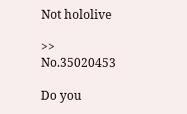Not hololive

>> No.35020453

Do you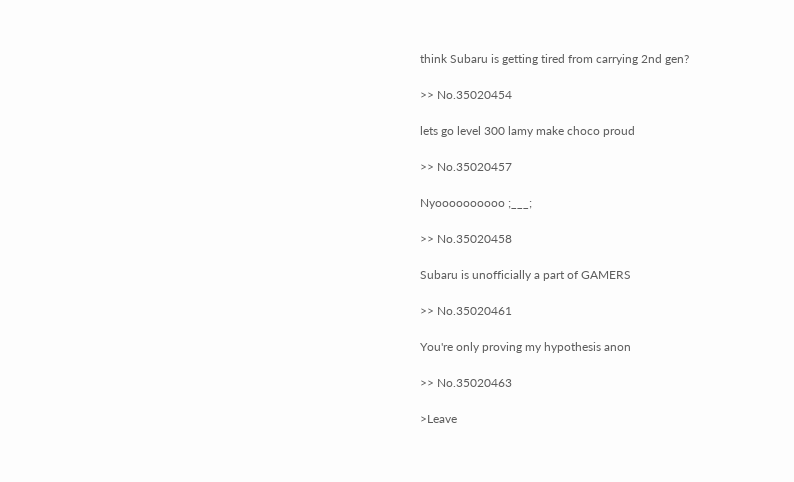think Subaru is getting tired from carrying 2nd gen?

>> No.35020454

lets go level 300 lamy make choco proud

>> No.35020457

Nyoooooooooo ;___;

>> No.35020458

Subaru is unofficially a part of GAMERS

>> No.35020461

You're only proving my hypothesis anon

>> No.35020463

>Leave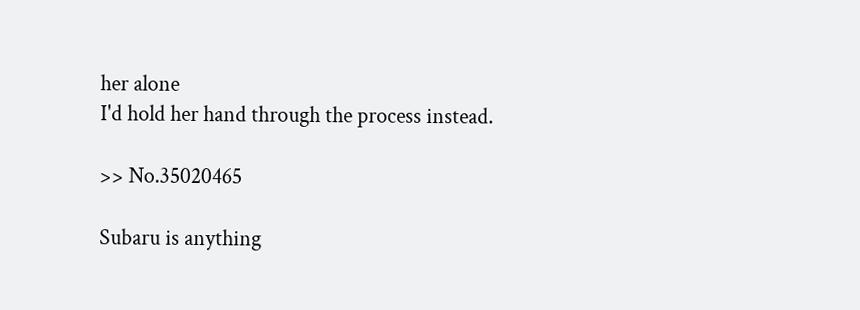her alone
I'd hold her hand through the process instead.

>> No.35020465

Subaru is anything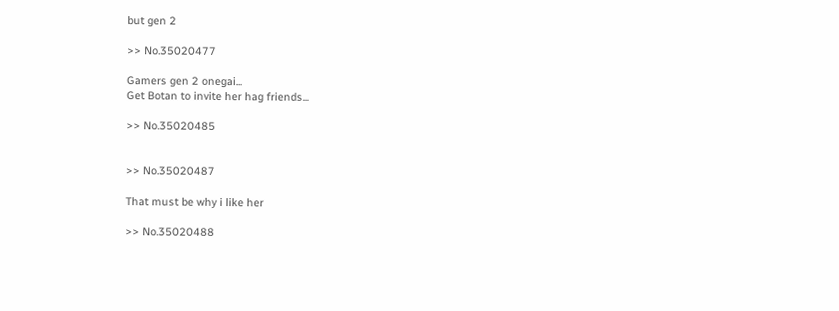but gen 2

>> No.35020477

Gamers gen 2 onegai...
Get Botan to invite her hag friends...

>> No.35020485


>> No.35020487

That must be why i like her

>> No.35020488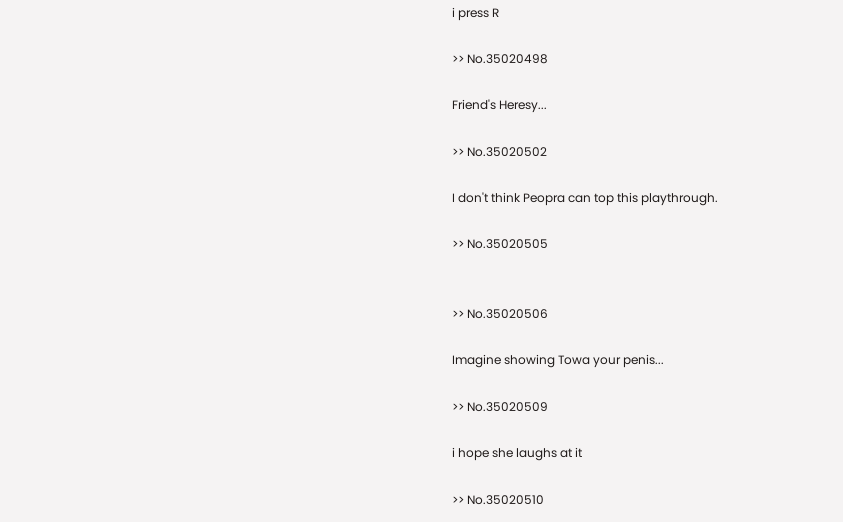i press R

>> No.35020498

Friend's Heresy...

>> No.35020502

I don't think Peopra can top this playthrough.

>> No.35020505


>> No.35020506

Imagine showing Towa your penis...

>> No.35020509

i hope she laughs at it

>> No.35020510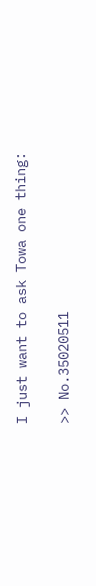I just want to ask Towa one thing:

>> No.35020511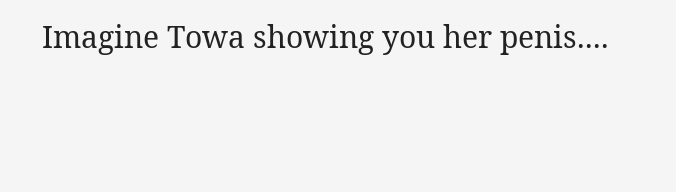Imagine Towa showing you her penis....